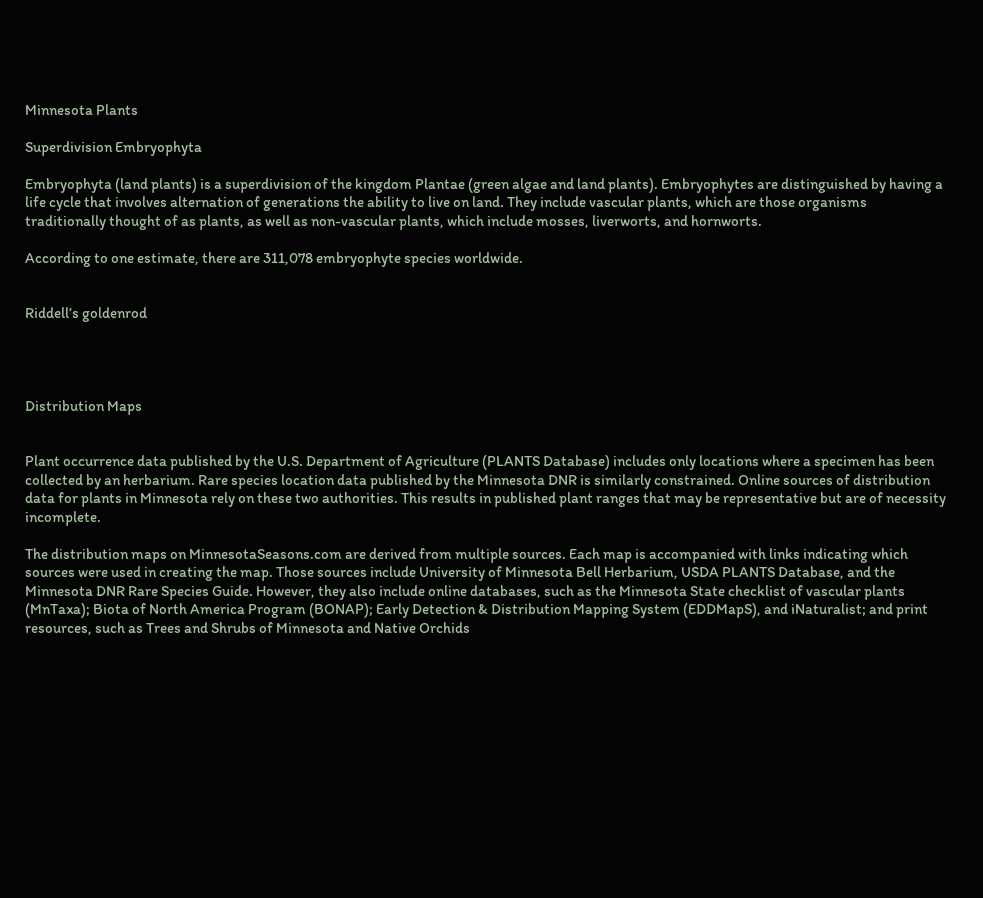Minnesota Plants

Superdivision Embryophyta

Embryophyta (land plants) is a superdivision of the kingdom Plantae (green algae and land plants). Embryophytes are distinguished by having a life cycle that involves alternation of generations the ability to live on land. They include vascular plants, which are those organisms traditionally thought of as plants, as well as non-vascular plants, which include mosses, liverworts, and hornworts.

According to one estimate, there are 311,078 embryophyte species worldwide.


Riddell’s goldenrod




Distribution Maps


Plant occurrence data published by the U.S. Department of Agriculture (PLANTS Database) includes only locations where a specimen has been collected by an herbarium. Rare species location data published by the Minnesota DNR is similarly constrained. Online sources of distribution data for plants in Minnesota rely on these two authorities. This results in published plant ranges that may be representative but are of necessity incomplete.

The distribution maps on MinnesotaSeasons.com are derived from multiple sources. Each map is accompanied with links indicating which sources were used in creating the map. Those sources include University of Minnesota Bell Herbarium, USDA PLANTS Database, and the Minnesota DNR Rare Species Guide. However, they also include online databases, such as the Minnesota State checklist of vascular plants (MnTaxa); Biota of North America Program (BONAP); Early Detection & Distribution Mapping System (EDDMapS), and iNaturalist; and print resources, such as Trees and Shrubs of Minnesota and Native Orchids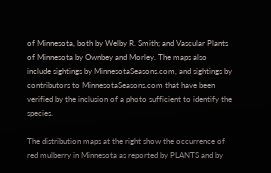of Minnesota, both by Welby R. Smith; and Vascular Plants of Minnesota by Ownbey and Morley. The maps also include sightings by MinnesotaSeasons.com, and sightings by contributors to MinnesotaSeasons.com that have been verified by the inclusion of a photo sufficient to identify the species.

The distribution maps at the right show the occurrence of red mulberry in Minnesota as reported by PLANTS and by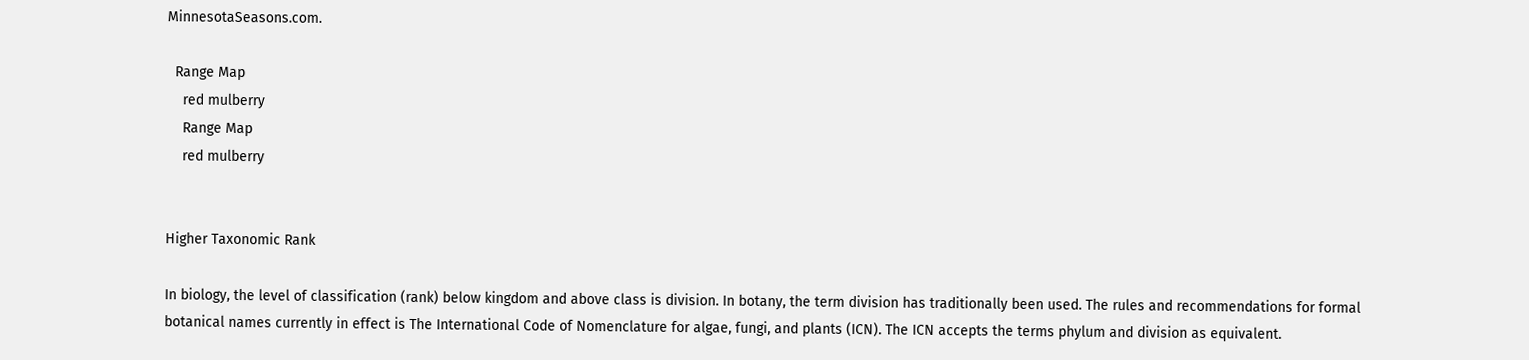MinnesotaSeasons.com.

  Range Map
    red mulberry
    Range Map
    red mulberry


Higher Taxonomic Rank

In biology, the level of classification (rank) below kingdom and above class is division. In botany, the term division has traditionally been used. The rules and recommendations for formal botanical names currently in effect is The International Code of Nomenclature for algae, fungi, and plants (ICN). The ICN accepts the terms phylum and division as equivalent.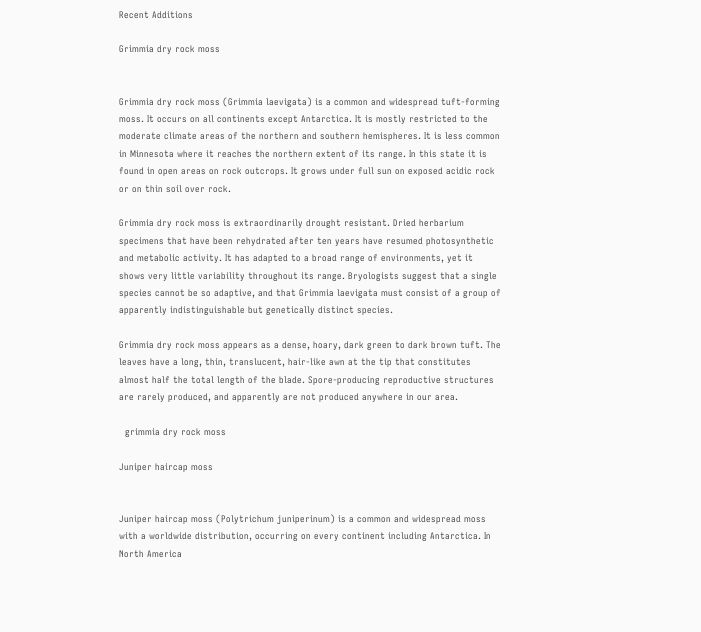Recent Additions

Grimmia dry rock moss


Grimmia dry rock moss (Grimmia laevigata) is a common and widespread tuft-forming moss. It occurs on all continents except Antarctica. It is mostly restricted to the moderate climate areas of the northern and southern hemispheres. It is less common in Minnesota where it reaches the northern extent of its range. In this state it is found in open areas on rock outcrops. It grows under full sun on exposed acidic rock or on thin soil over rock.

Grimmia dry rock moss is extraordinarily drought resistant. Dried herbarium specimens that have been rehydrated after ten years have resumed photosynthetic and metabolic activity. It has adapted to a broad range of environments, yet it shows very little variability throughout its range. Bryologists suggest that a single species cannot be so adaptive, and that Grimmia laevigata must consist of a group of apparently indistinguishable but genetically distinct species.

Grimmia dry rock moss appears as a dense, hoary, dark green to dark brown tuft. The leaves have a long, thin, translucent, hair-like awn at the tip that constitutes almost half the total length of the blade. Spore-producing reproductive structures are rarely produced, and apparently are not produced anywhere in our area.

  grimmia dry rock moss

Juniper haircap moss


Juniper haircap moss (Polytrichum juniperinum) is a common and widespread moss with a worldwide distribution, occurring on every continent including Antarctica. In North America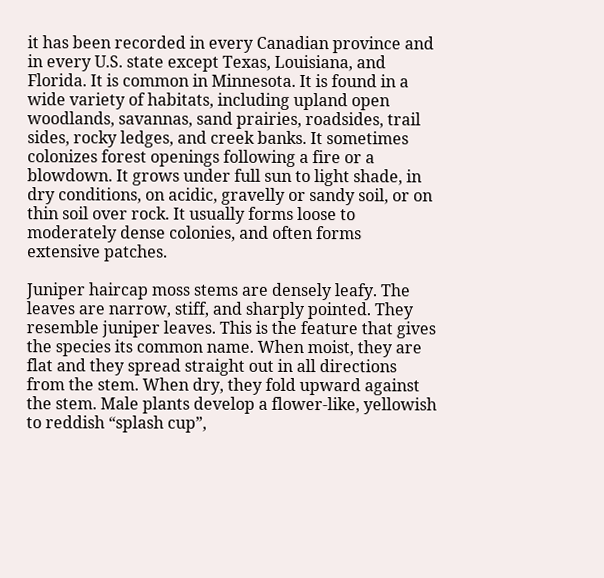it has been recorded in every Canadian province and in every U.S. state except Texas, Louisiana, and Florida. It is common in Minnesota. It is found in a wide variety of habitats, including upland open woodlands, savannas, sand prairies, roadsides, trail sides, rocky ledges, and creek banks. It sometimes colonizes forest openings following a fire or a blowdown. It grows under full sun to light shade, in dry conditions, on acidic, gravelly or sandy soil, or on thin soil over rock. It usually forms loose to moderately dense colonies, and often forms extensive patches.

Juniper haircap moss stems are densely leafy. The leaves are narrow, stiff, and sharply pointed. They resemble juniper leaves. This is the feature that gives the species its common name. When moist, they are flat and they spread straight out in all directions from the stem. When dry, they fold upward against the stem. Male plants develop a flower-like, yellowish to reddish “splash cup”,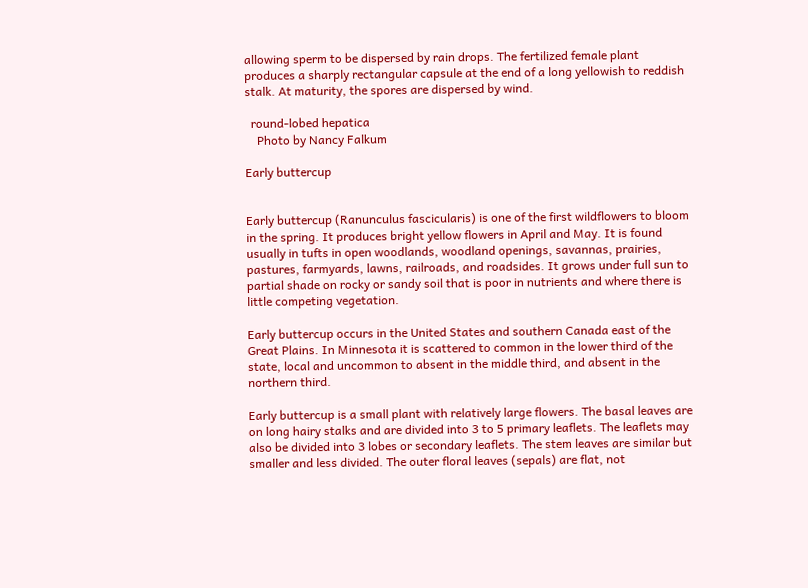allowing sperm to be dispersed by rain drops. The fertilized female plant produces a sharply rectangular capsule at the end of a long yellowish to reddish stalk. At maturity, the spores are dispersed by wind.

  round-lobed hepatica
    Photo by Nancy Falkum

Early buttercup


Early buttercup (Ranunculus fascicularis) is one of the first wildflowers to bloom in the spring. It produces bright yellow flowers in April and May. It is found usually in tufts in open woodlands, woodland openings, savannas, prairies, pastures, farmyards, lawns, railroads, and roadsides. It grows under full sun to partial shade on rocky or sandy soil that is poor in nutrients and where there is little competing vegetation.

Early buttercup occurs in the United States and southern Canada east of the Great Plains. In Minnesota it is scattered to common in the lower third of the state, local and uncommon to absent in the middle third, and absent in the northern third.

Early buttercup is a small plant with relatively large flowers. The basal leaves are on long hairy stalks and are divided into 3 to 5 primary leaflets. The leaflets may also be divided into 3 lobes or secondary leaflets. The stem leaves are similar but smaller and less divided. The outer floral leaves (sepals) are flat, not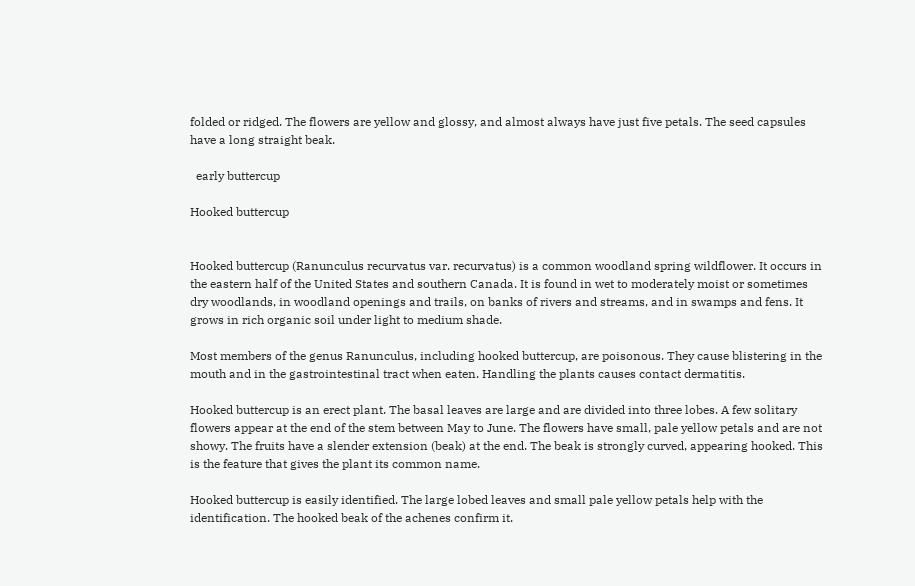folded or ridged. The flowers are yellow and glossy, and almost always have just five petals. The seed capsules have a long straight beak.

  early buttercup

Hooked buttercup


Hooked buttercup (Ranunculus recurvatus var. recurvatus) is a common woodland spring wildflower. It occurs in the eastern half of the United States and southern Canada. It is found in wet to moderately moist or sometimes dry woodlands, in woodland openings and trails, on banks of rivers and streams, and in swamps and fens. It grows in rich organic soil under light to medium shade.

Most members of the genus Ranunculus, including hooked buttercup, are poisonous. They cause blistering in the mouth and in the gastrointestinal tract when eaten. Handling the plants causes contact dermatitis.

Hooked buttercup is an erect plant. The basal leaves are large and are divided into three lobes. A few solitary flowers appear at the end of the stem between May to June. The flowers have small, pale yellow petals and are not showy. The fruits have a slender extension (beak) at the end. The beak is strongly curved, appearing hooked. This is the feature that gives the plant its common name.

Hooked buttercup is easily identified. The large lobed leaves and small pale yellow petals help with the identification. The hooked beak of the achenes confirm it.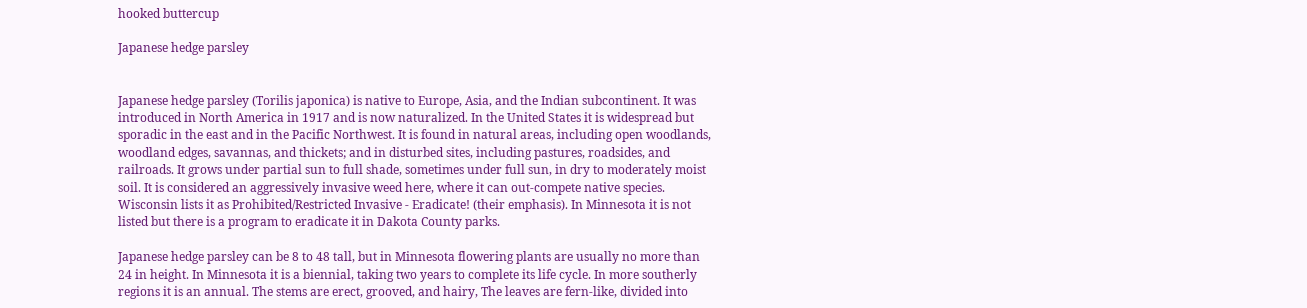hooked buttercup

Japanese hedge parsley


Japanese hedge parsley (Torilis japonica) is native to Europe, Asia, and the Indian subcontinent. It was introduced in North America in 1917 and is now naturalized. In the United States it is widespread but sporadic in the east and in the Pacific Northwest. It is found in natural areas, including open woodlands, woodland edges, savannas, and thickets; and in disturbed sites, including pastures, roadsides, and railroads. It grows under partial sun to full shade, sometimes under full sun, in dry to moderately moist soil. It is considered an aggressively invasive weed here, where it can out-compete native species. Wisconsin lists it as Prohibited/Restricted Invasive - Eradicate! (their emphasis). In Minnesota it is not listed but there is a program to eradicate it in Dakota County parks.

Japanese hedge parsley can be 8 to 48 tall, but in Minnesota flowering plants are usually no more than 24 in height. In Minnesota it is a biennial, taking two years to complete its life cycle. In more southerly regions it is an annual. The stems are erect, grooved, and hairy, The leaves are fern-like, divided into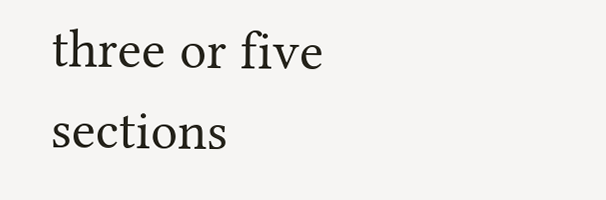three or five sections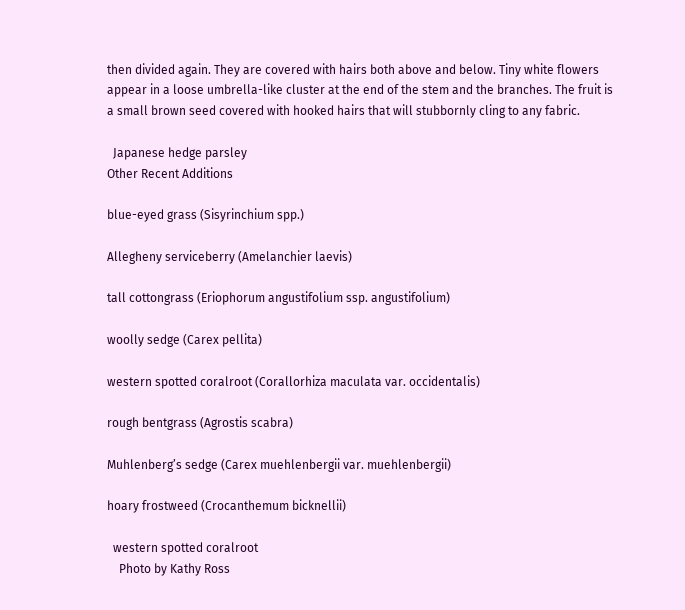then divided again. They are covered with hairs both above and below. Tiny white flowers appear in a loose umbrella-like cluster at the end of the stem and the branches. The fruit is a small brown seed covered with hooked hairs that will stubbornly cling to any fabric.

  Japanese hedge parsley
Other Recent Additions

blue-eyed grass (Sisyrinchium spp.)

Allegheny serviceberry (Amelanchier laevis)

tall cottongrass (Eriophorum angustifolium ssp. angustifolium)

woolly sedge (Carex pellita)

western spotted coralroot (Corallorhiza maculata var. occidentalis)

rough bentgrass (Agrostis scabra)

Muhlenberg’s sedge (Carex muehlenbergii var. muehlenbergii)

hoary frostweed (Crocanthemum bicknellii)

  western spotted coralroot
    Photo by Kathy Ross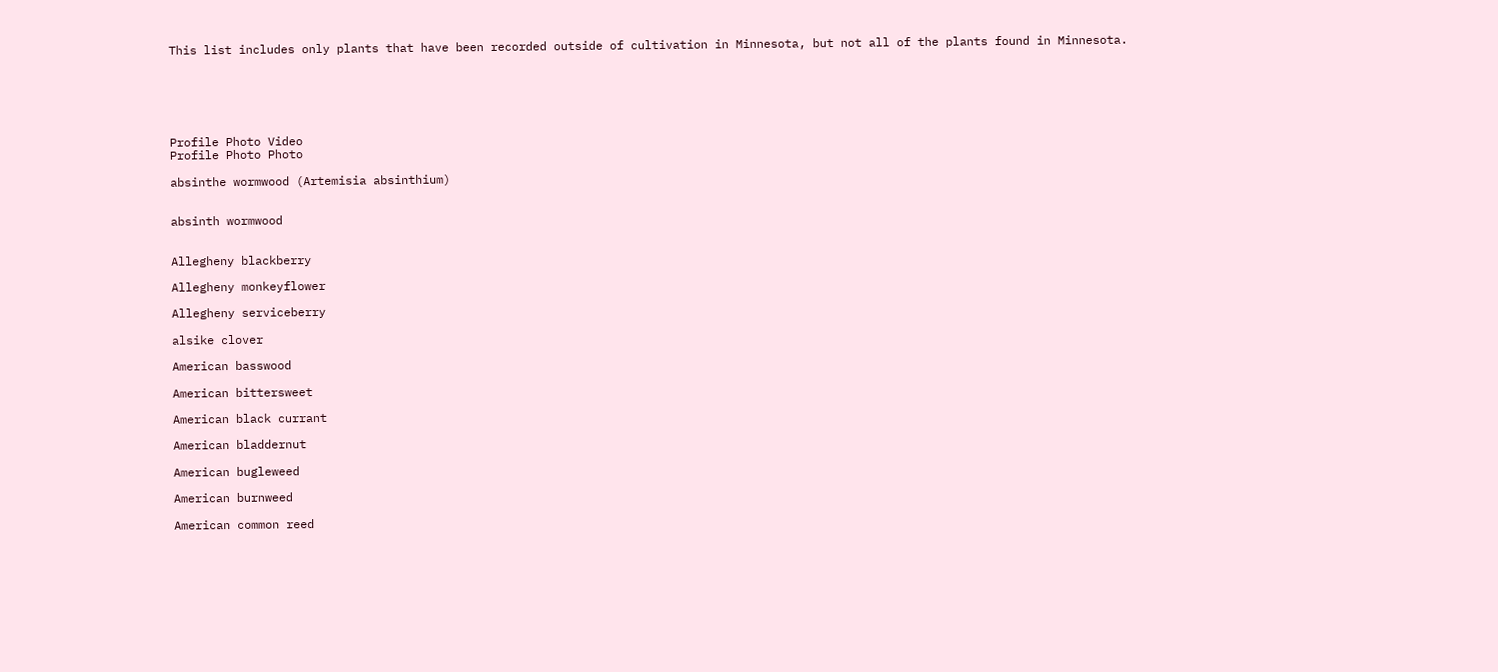This list includes only plants that have been recorded outside of cultivation in Minnesota, but not all of the plants found in Minnesota.






Profile Photo Video
Profile Photo Photo

absinthe wormwood (Artemisia absinthium)


absinth wormwood


Allegheny blackberry

Allegheny monkeyflower

Allegheny serviceberry

alsike clover

American basswood

American bittersweet

American black currant

American bladdernut

American bugleweed

American burnweed

American common reed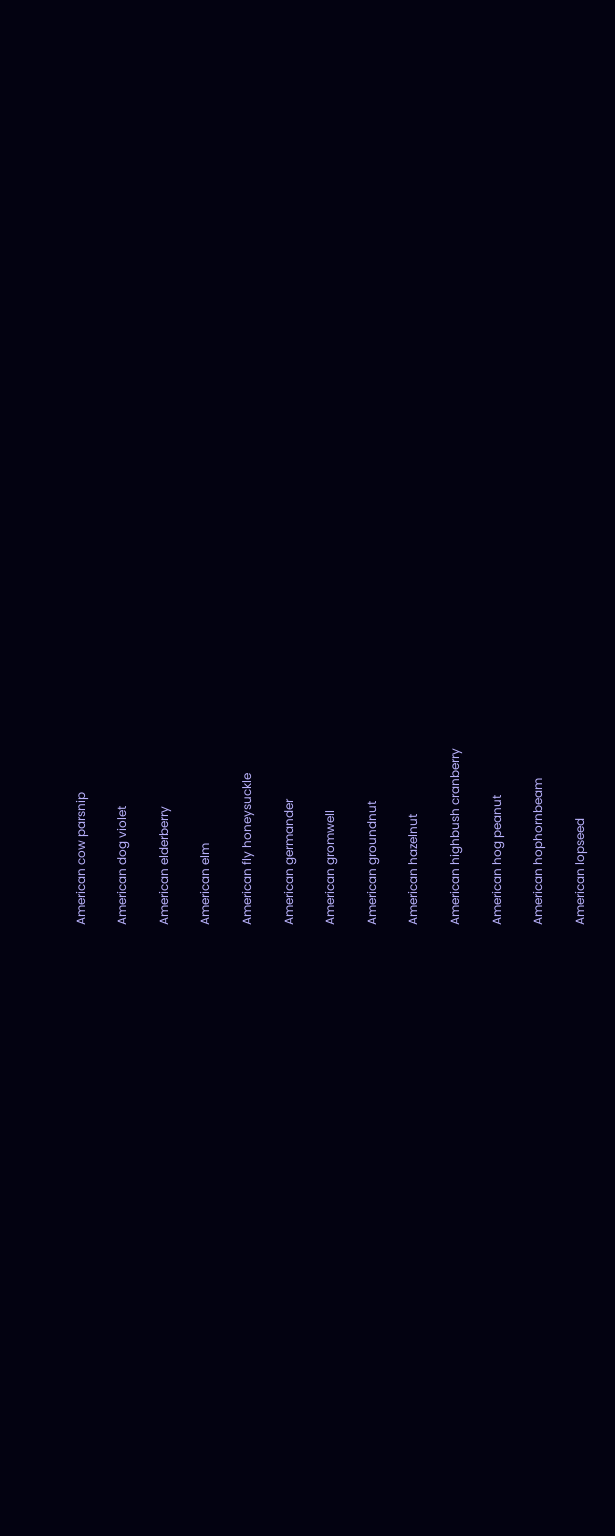American cow parsnip

American dog violet

American elderberry

American elm

American fly honeysuckle

American germander

American gromwell

American groundnut

American hazelnut

American highbush cranberry

American hog peanut

American hophornbeam

American lopseed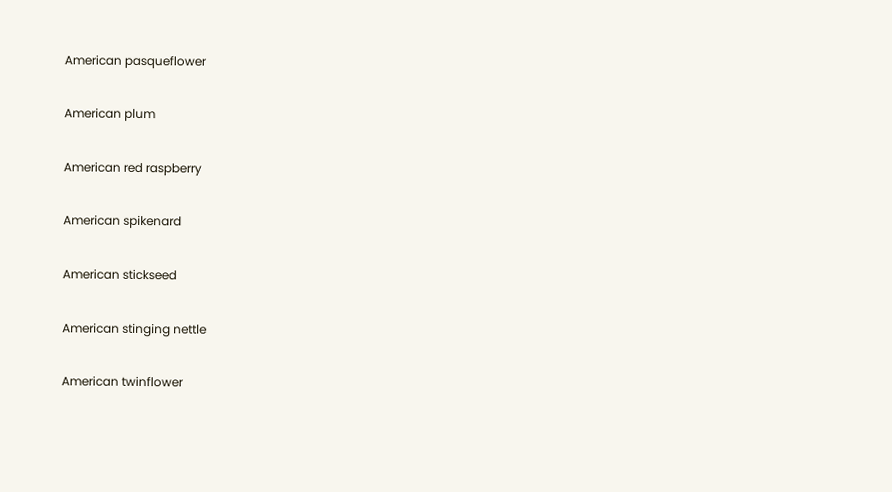American pasqueflower

American plum

American red raspberry

American spikenard

American stickseed

American stinging nettle

American twinflower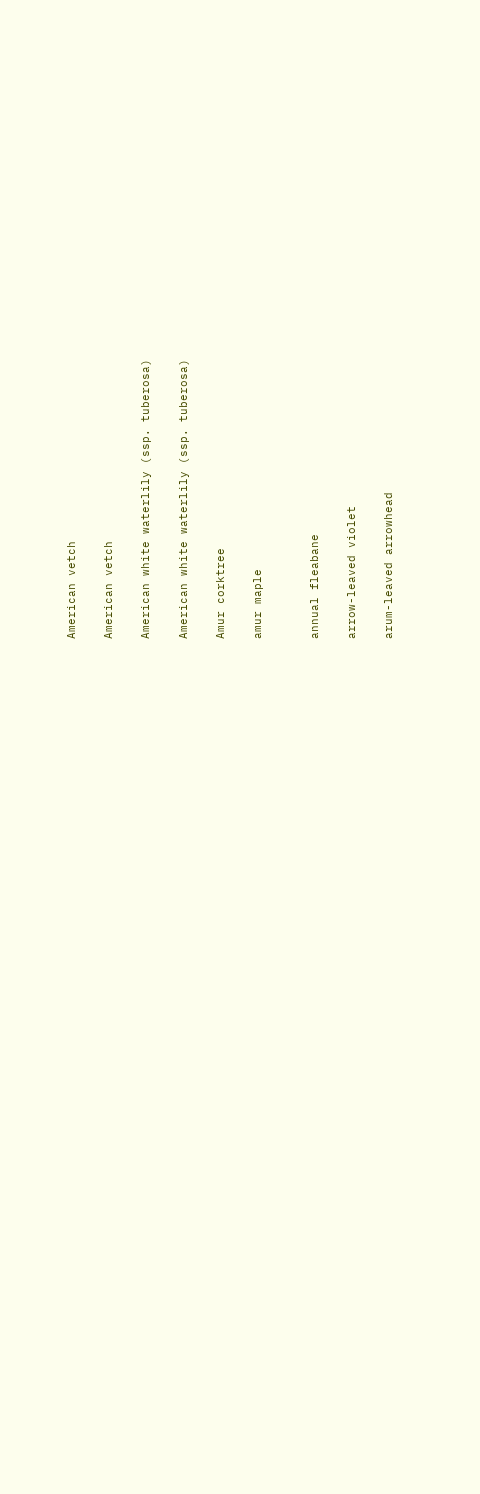American vetch

American vetch

American white waterlily (ssp. tuberosa)

American white waterlily (ssp. tuberosa)

Amur corktree

amur maple


annual fleabane

arrow-leaved violet

arum-leaved arrowhead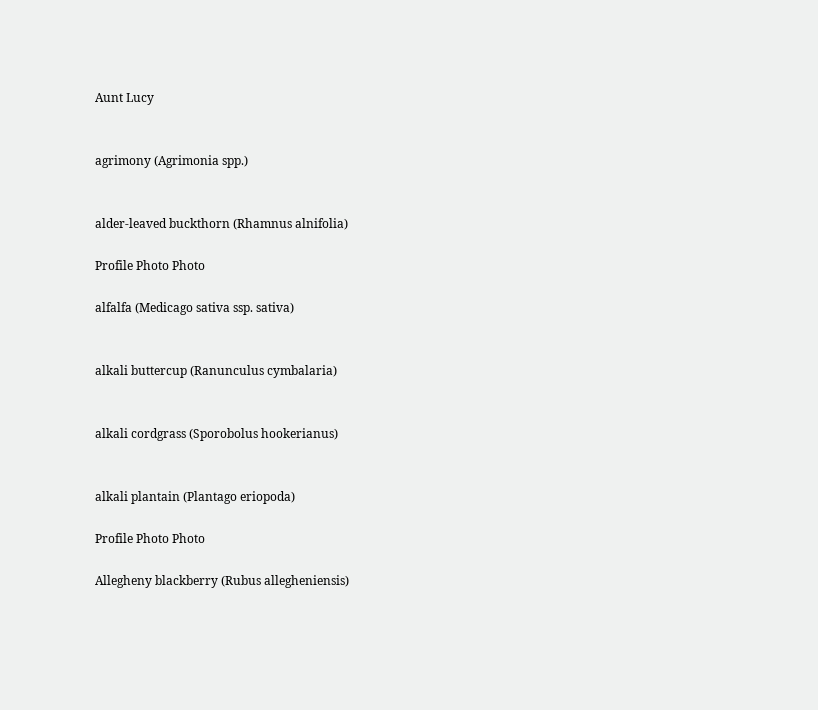Aunt Lucy


agrimony (Agrimonia spp.)


alder-leaved buckthorn (Rhamnus alnifolia)

Profile Photo Photo

alfalfa (Medicago sativa ssp. sativa)


alkali buttercup (Ranunculus cymbalaria)


alkali cordgrass (Sporobolus hookerianus)


alkali plantain (Plantago eriopoda)

Profile Photo Photo

Allegheny blackberry (Rubus allegheniensis)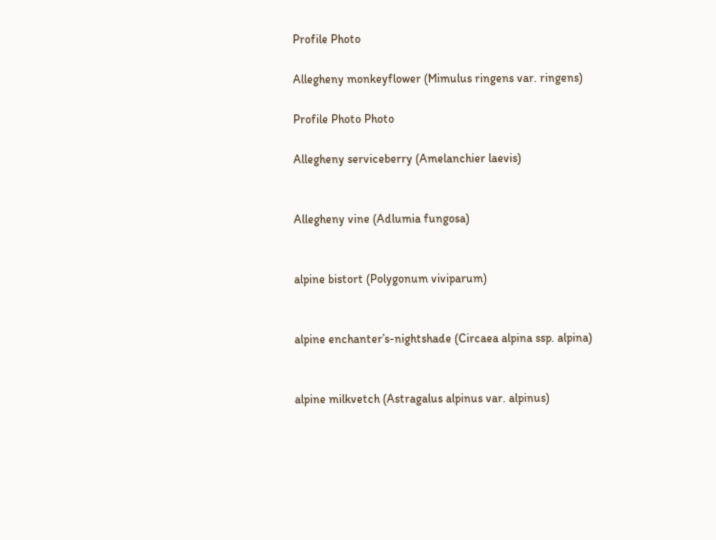Profile Photo

Allegheny monkeyflower (Mimulus ringens var. ringens)

Profile Photo Photo

Allegheny serviceberry (Amelanchier laevis)


Allegheny vine (Adlumia fungosa)


alpine bistort (Polygonum viviparum)


alpine enchanter’s-nightshade (Circaea alpina ssp. alpina)


alpine milkvetch (Astragalus alpinus var. alpinus)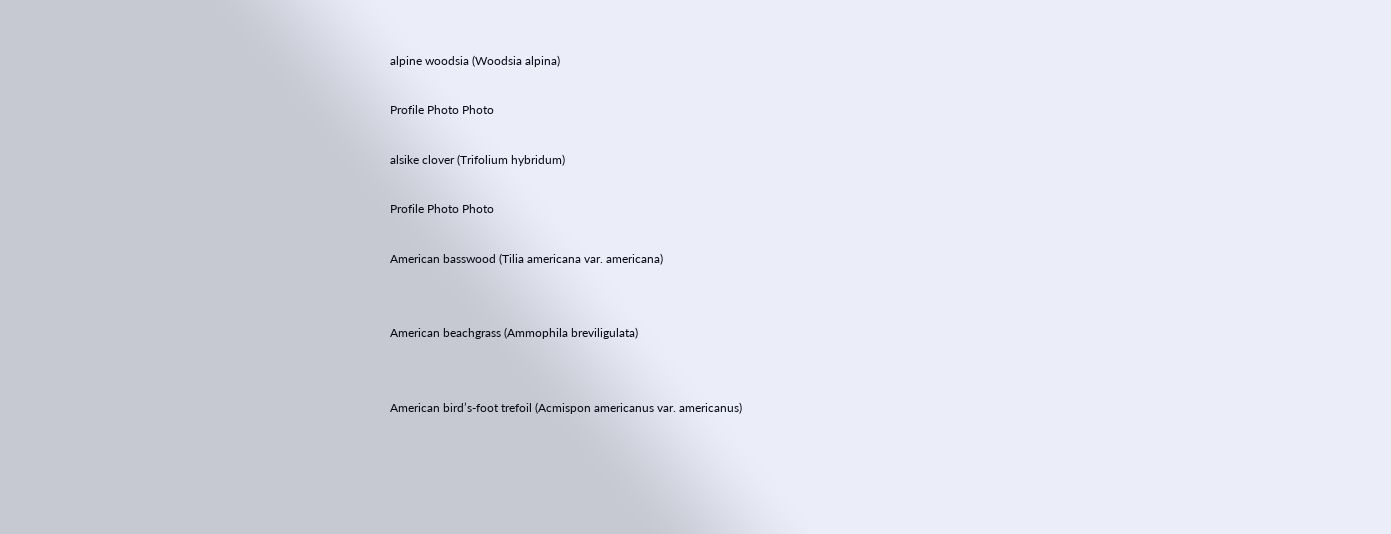alpine woodsia (Woodsia alpina)

Profile Photo Photo

alsike clover (Trifolium hybridum)

Profile Photo Photo

American basswood (Tilia americana var. americana)


American beachgrass (Ammophila breviligulata)


American bird’s-foot trefoil (Acmispon americanus var. americanus)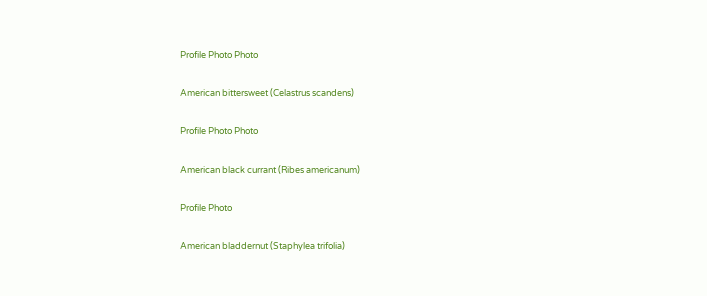Profile Photo Photo

American bittersweet (Celastrus scandens)

Profile Photo Photo

American black currant (Ribes americanum)

Profile Photo

American bladdernut (Staphylea trifolia)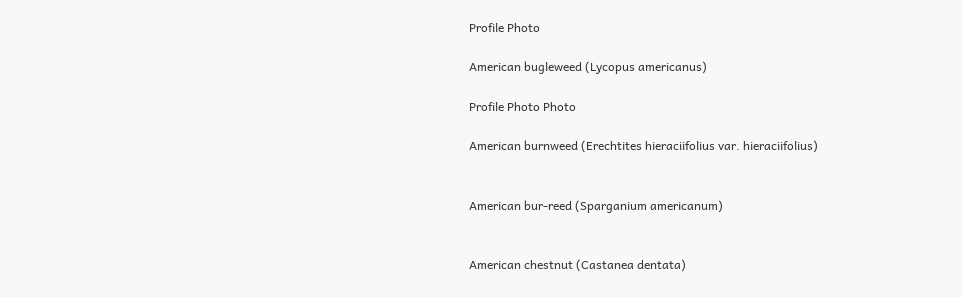Profile Photo

American bugleweed (Lycopus americanus)

Profile Photo Photo

American burnweed (Erechtites hieraciifolius var. hieraciifolius)


American bur-reed (Sparganium americanum)


American chestnut (Castanea dentata)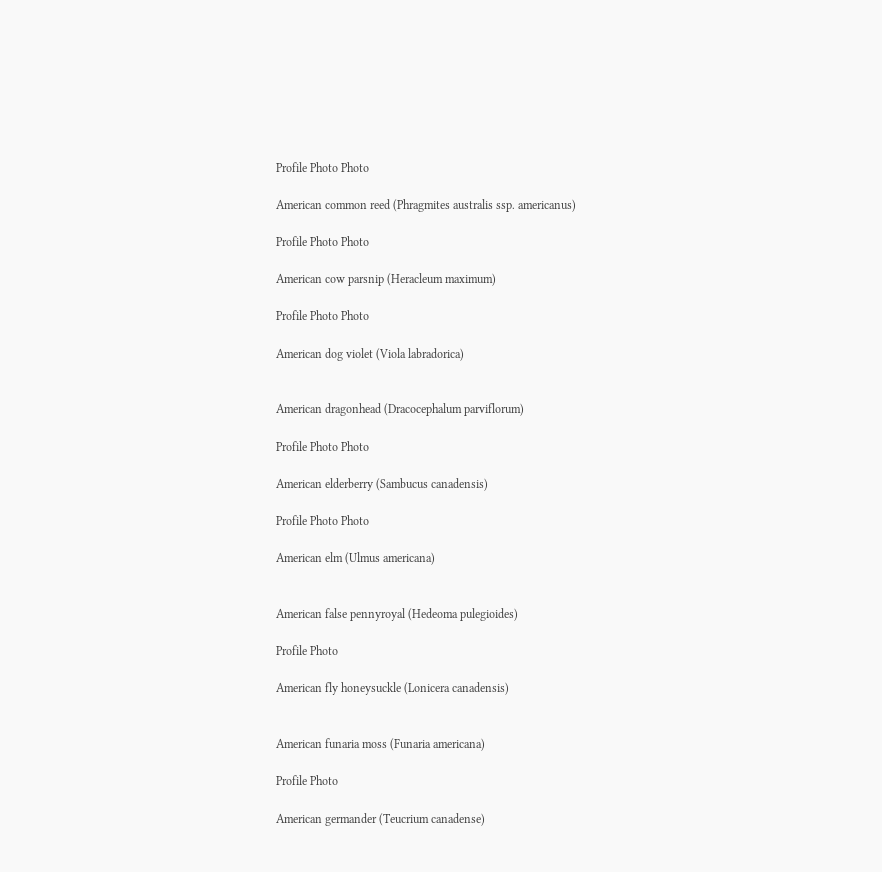Profile Photo Photo

American common reed (Phragmites australis ssp. americanus)

Profile Photo Photo

American cow parsnip (Heracleum maximum)

Profile Photo Photo

American dog violet (Viola labradorica)


American dragonhead (Dracocephalum parviflorum)

Profile Photo Photo

American elderberry (Sambucus canadensis)

Profile Photo Photo

American elm (Ulmus americana)


American false pennyroyal (Hedeoma pulegioides)

Profile Photo

American fly honeysuckle (Lonicera canadensis)


American funaria moss (Funaria americana)

Profile Photo

American germander (Teucrium canadense)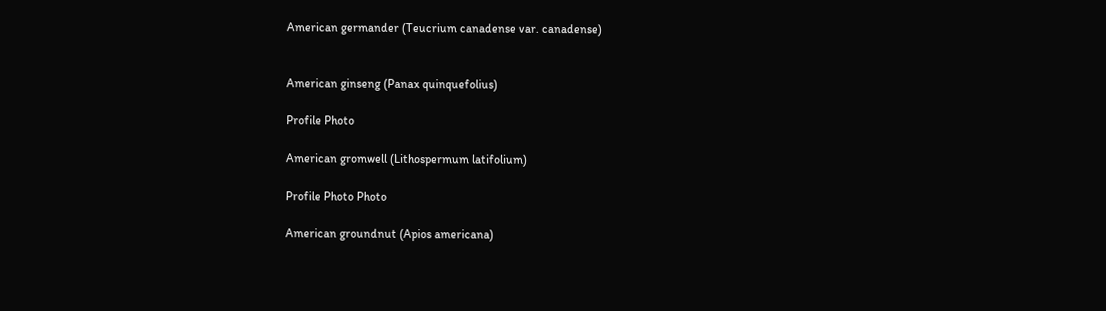American germander (Teucrium canadense var. canadense)


American ginseng (Panax quinquefolius)

Profile Photo

American gromwell (Lithospermum latifolium)

Profile Photo Photo

American groundnut (Apios americana)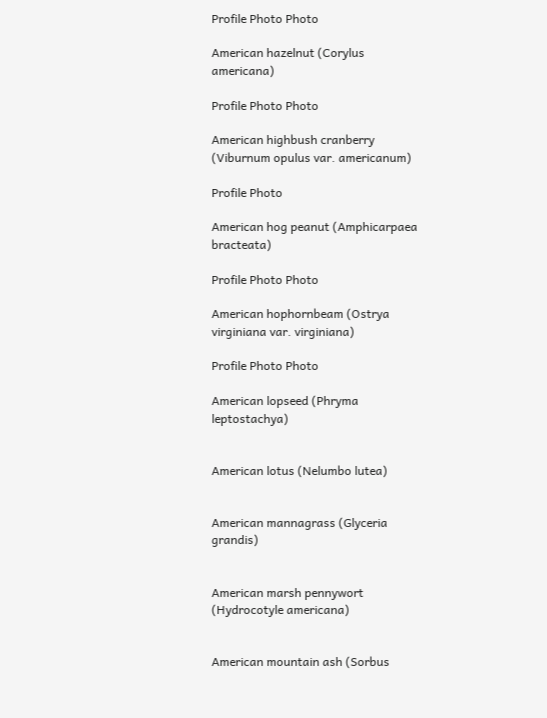Profile Photo Photo

American hazelnut (Corylus americana)

Profile Photo Photo

American highbush cranberry (Viburnum opulus var. americanum)

Profile Photo

American hog peanut (Amphicarpaea bracteata)

Profile Photo Photo

American hophornbeam (Ostrya virginiana var. virginiana)

Profile Photo Photo

American lopseed (Phryma leptostachya)


American lotus (Nelumbo lutea)


American mannagrass (Glyceria grandis)


American marsh pennywort (Hydrocotyle americana)


American mountain ash (Sorbus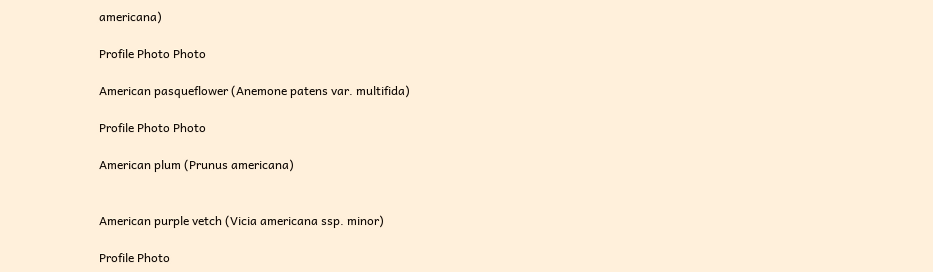americana)

Profile Photo Photo

American pasqueflower (Anemone patens var. multifida)

Profile Photo Photo

American plum (Prunus americana)


American purple vetch (Vicia americana ssp. minor)

Profile Photo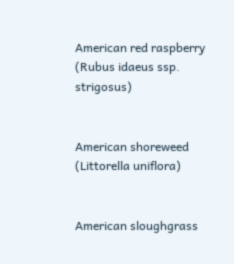American red raspberry (Rubus idaeus ssp. strigosus)


American shoreweed (Littorella uniflora)


American sloughgrass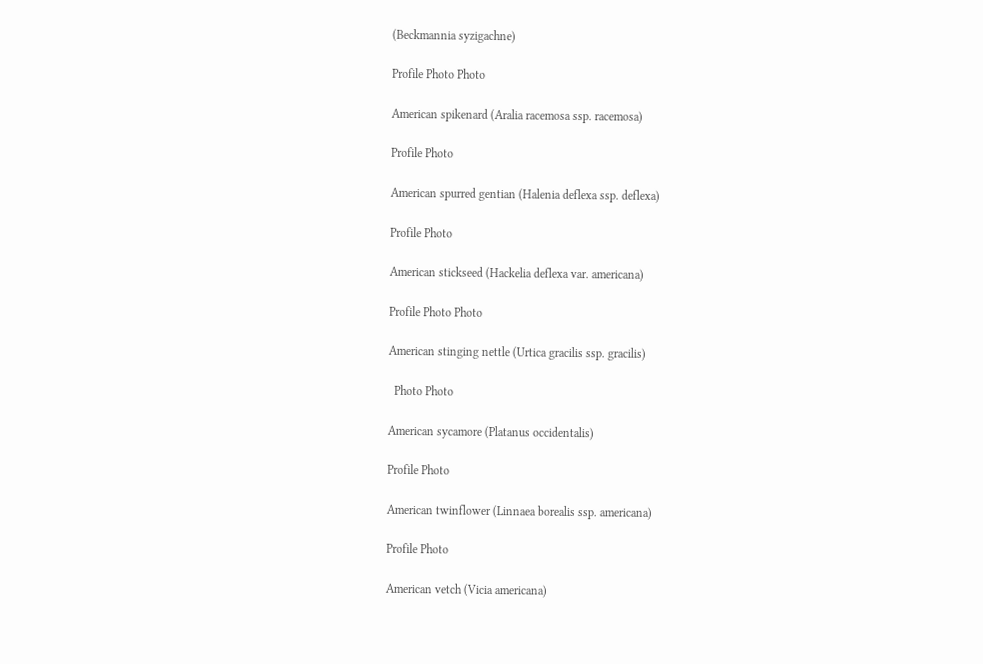(Beckmannia syzigachne)

Profile Photo Photo

American spikenard (Aralia racemosa ssp. racemosa)

Profile Photo

American spurred gentian (Halenia deflexa ssp. deflexa)

Profile Photo

American stickseed (Hackelia deflexa var. americana)

Profile Photo Photo

American stinging nettle (Urtica gracilis ssp. gracilis)

  Photo Photo

American sycamore (Platanus occidentalis)

Profile Photo

American twinflower (Linnaea borealis ssp. americana)

Profile Photo

American vetch (Vicia americana)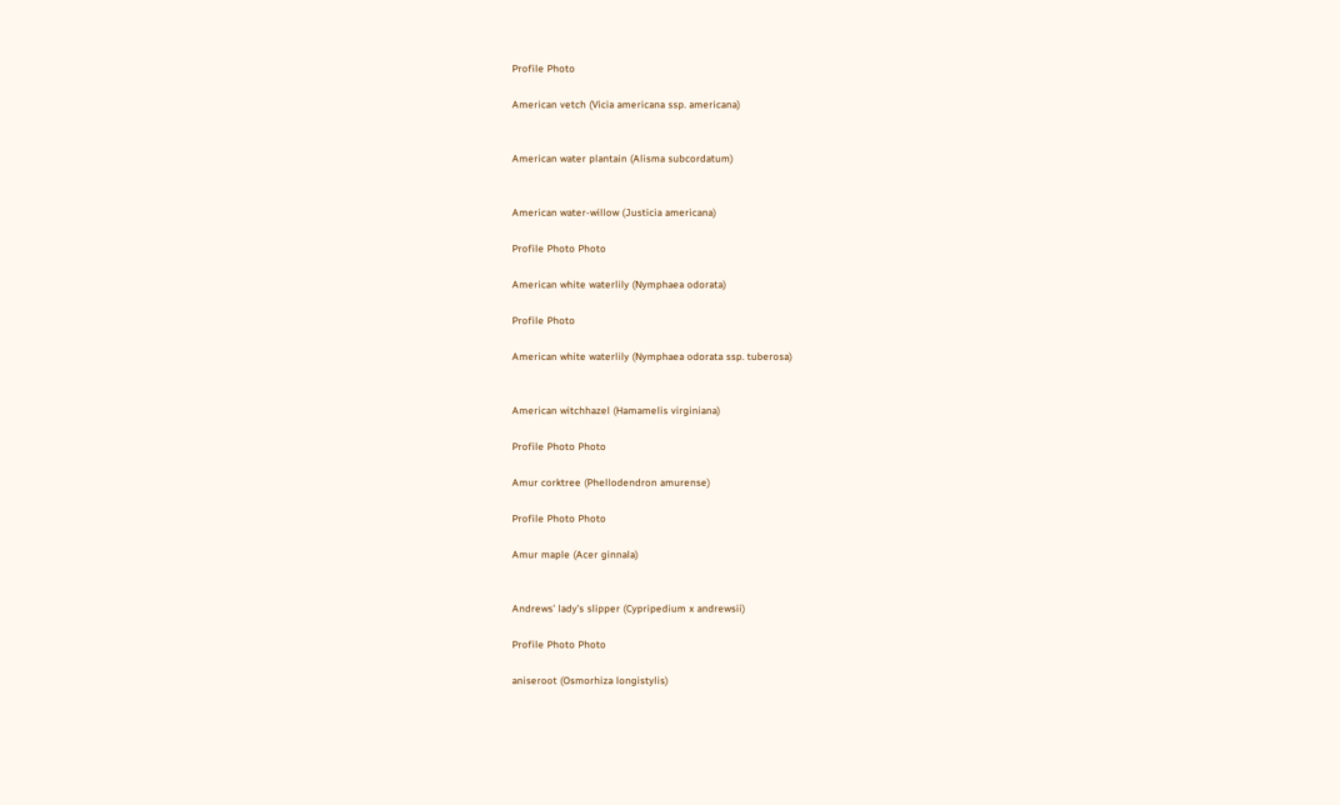Profile Photo

American vetch (Vicia americana ssp. americana)


American water plantain (Alisma subcordatum)


American water-willow (Justicia americana)

Profile Photo Photo

American white waterlily (Nymphaea odorata)

Profile Photo

American white waterlily (Nymphaea odorata ssp. tuberosa)


American witchhazel (Hamamelis virginiana)

Profile Photo Photo

Amur corktree (Phellodendron amurense)

Profile Photo Photo

Amur maple (Acer ginnala)


Andrews’ lady’s slipper (Cypripedium x andrewsii)

Profile Photo Photo

aniseroot (Osmorhiza longistylis)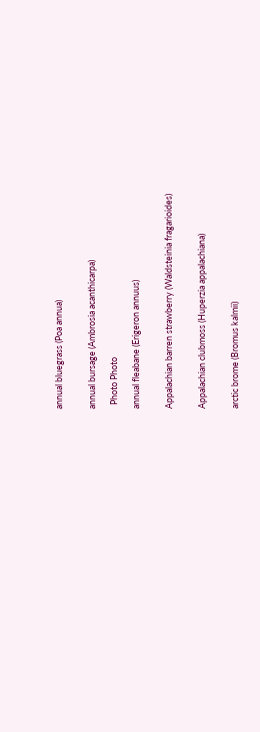annual bluegrass (Poa annua)


annual bursage (Ambrosia acanthicarpa)

  Photo Photo

annual fleabane (Erigeron annuus)


Appalachian barren strawberry (Waldsteinia fragarioides)


Appalachian clubmoss (Huperzia appalachiana)


arctic brome (Bromus kalmii)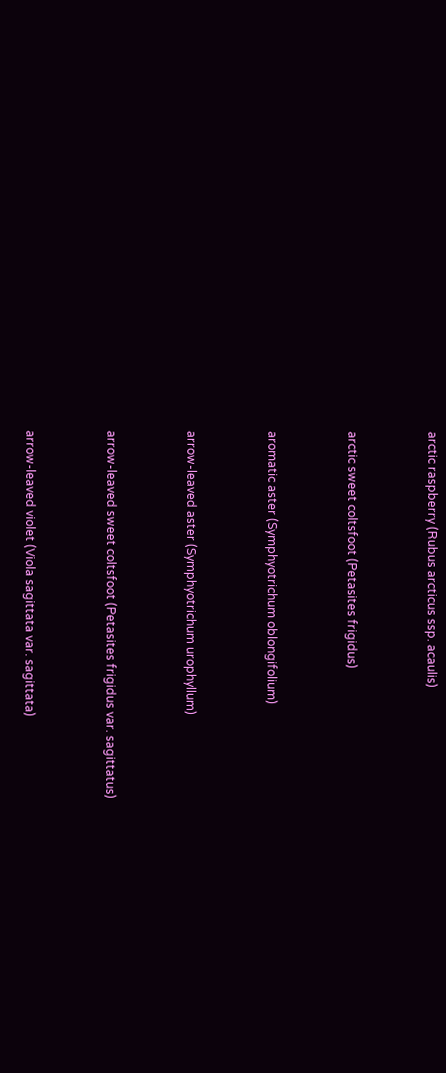arctic raspberry (Rubus arcticus ssp. acaulis)


arctic sweet coltsfoot (Petasites frigidus)


aromatic aster (Symphyotrichum oblongifolium)


arrow-leaved aster (Symphyotrichum urophyllum)


arrow-leaved sweet coltsfoot (Petasites frigidus var. sagittatus)


arrow-leaved violet (Viola sagittata var. sagittata)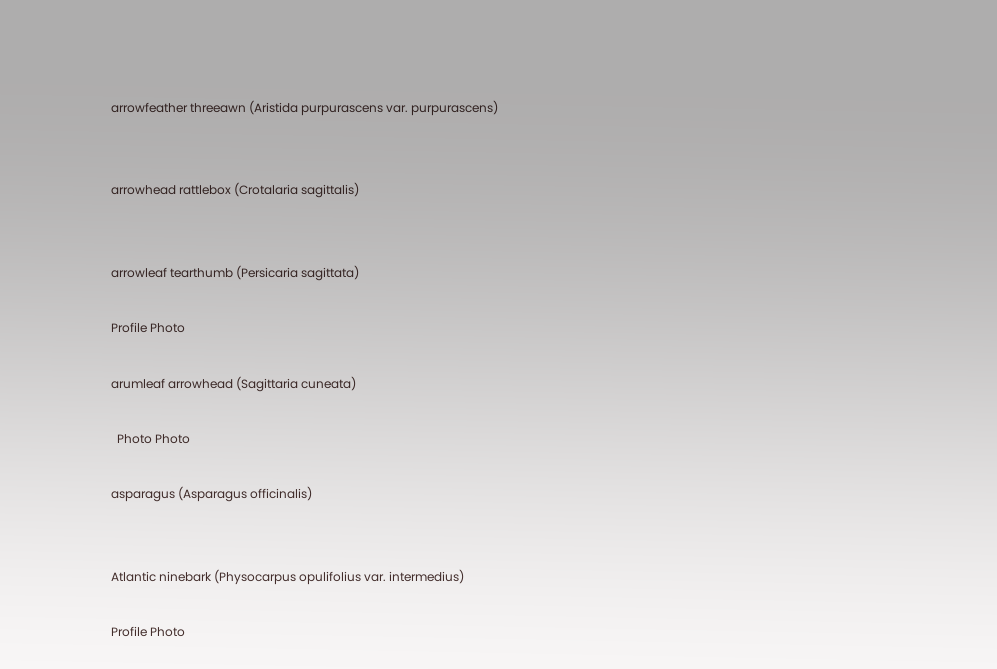arrowfeather threeawn (Aristida purpurascens var. purpurascens)


arrowhead rattlebox (Crotalaria sagittalis)


arrowleaf tearthumb (Persicaria sagittata)

Profile Photo

arumleaf arrowhead (Sagittaria cuneata)

  Photo Photo

asparagus (Asparagus officinalis)


Atlantic ninebark (Physocarpus opulifolius var. intermedius)

Profile Photo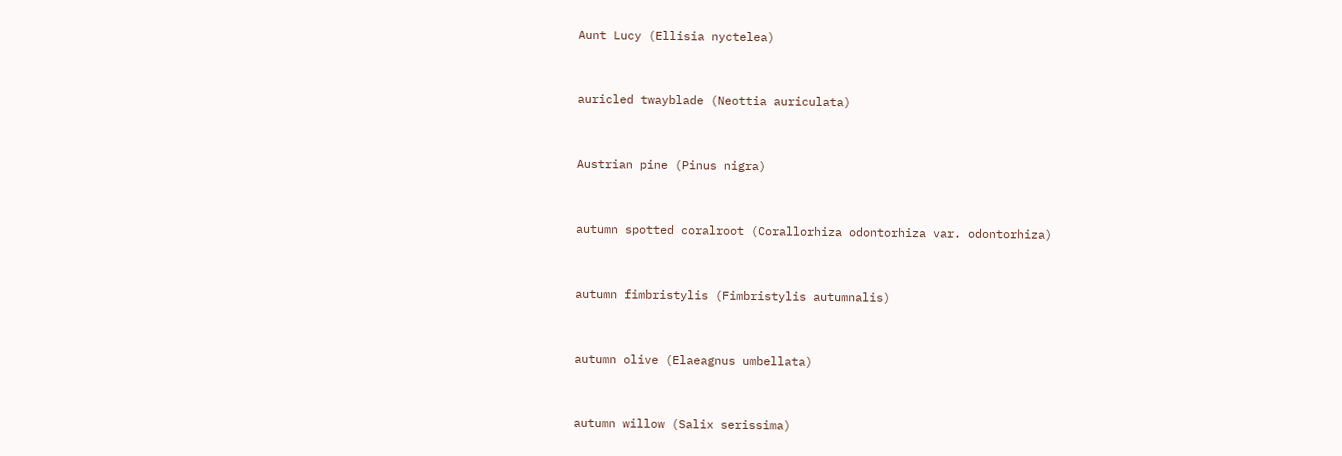Aunt Lucy (Ellisia nyctelea)


auricled twayblade (Neottia auriculata)


Austrian pine (Pinus nigra)


autumn spotted coralroot (Corallorhiza odontorhiza var. odontorhiza)


autumn fimbristylis (Fimbristylis autumnalis)


autumn olive (Elaeagnus umbellata)


autumn willow (Salix serissima)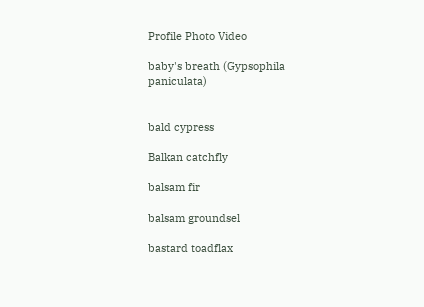Profile Photo Video

baby's breath (Gypsophila paniculata)


bald cypress

Balkan catchfly

balsam fir

balsam groundsel

bastard toadflax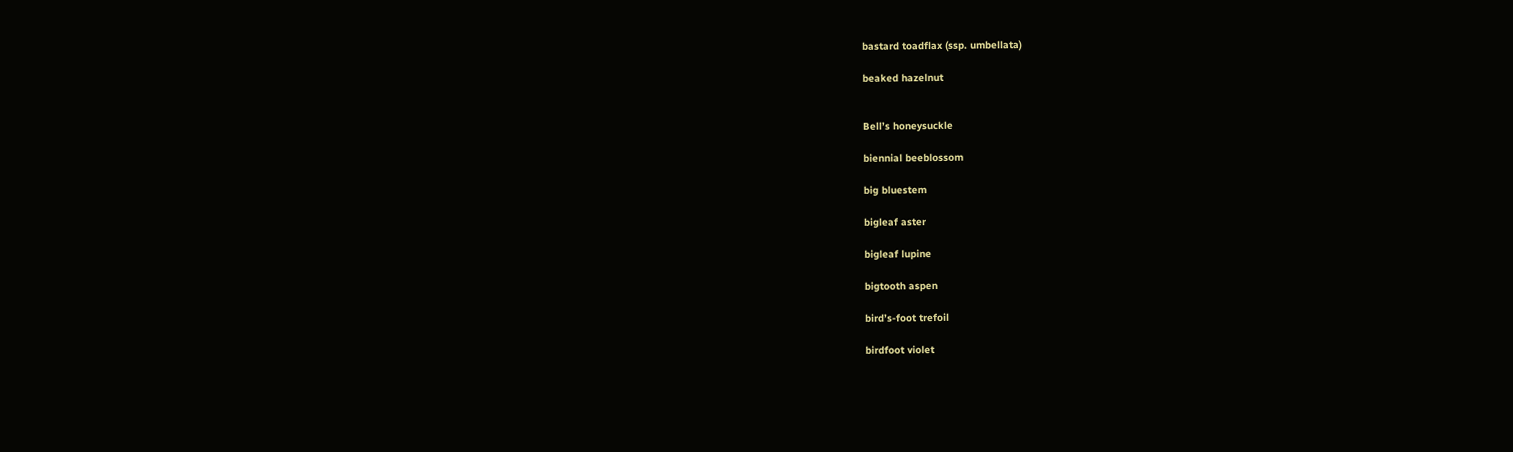bastard toadflax (ssp. umbellata)

beaked hazelnut


Bell’s honeysuckle

biennial beeblossom

big bluestem

bigleaf aster

bigleaf lupine

bigtooth aspen

bird’s-foot trefoil

birdfoot violet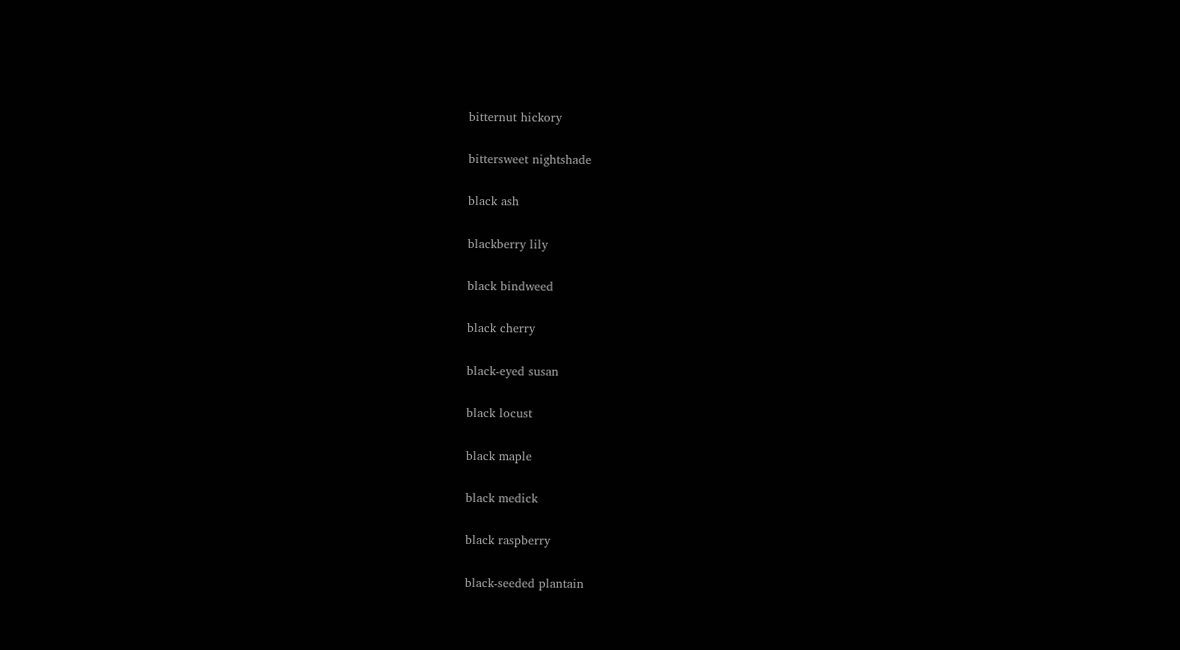bitternut hickory

bittersweet nightshade

black ash

blackberry lily

black bindweed

black cherry

black-eyed susan

black locust

black maple

black medick

black raspberry

black-seeded plantain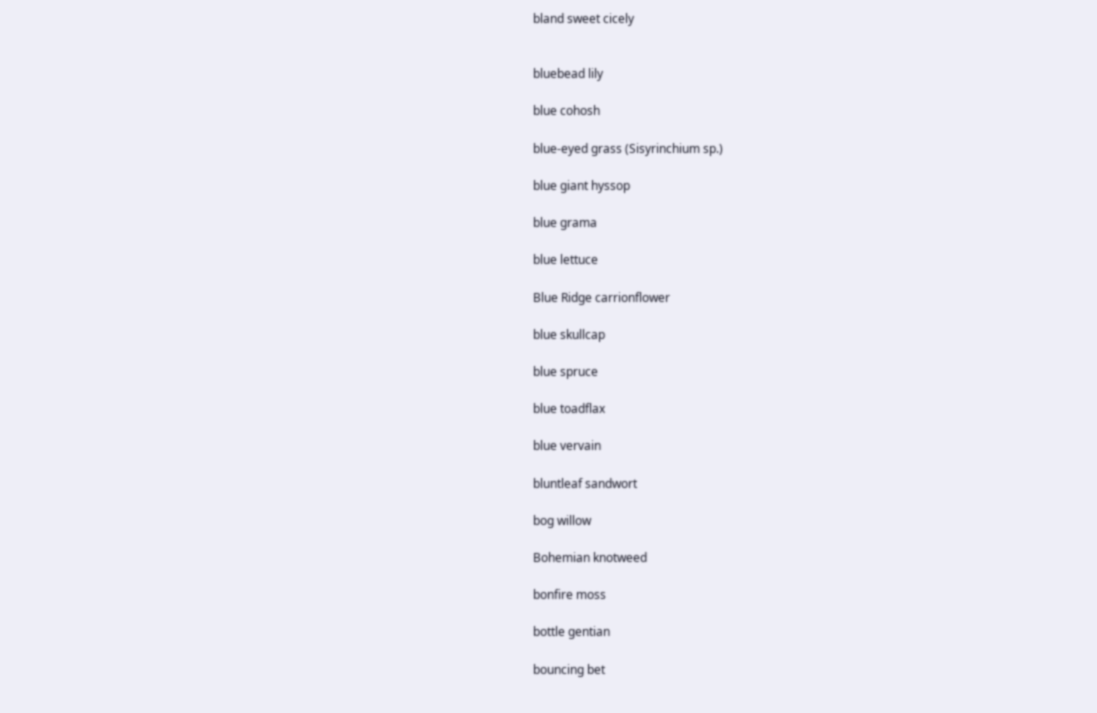bland sweet cicely


bluebead lily

blue cohosh

blue-eyed grass (Sisyrinchium sp.)

blue giant hyssop

blue grama

blue lettuce

Blue Ridge carrionflower

blue skullcap

blue spruce

blue toadflax

blue vervain

bluntleaf sandwort

bog willow

Bohemian knotweed

bonfire moss

bottle gentian

bouncing bet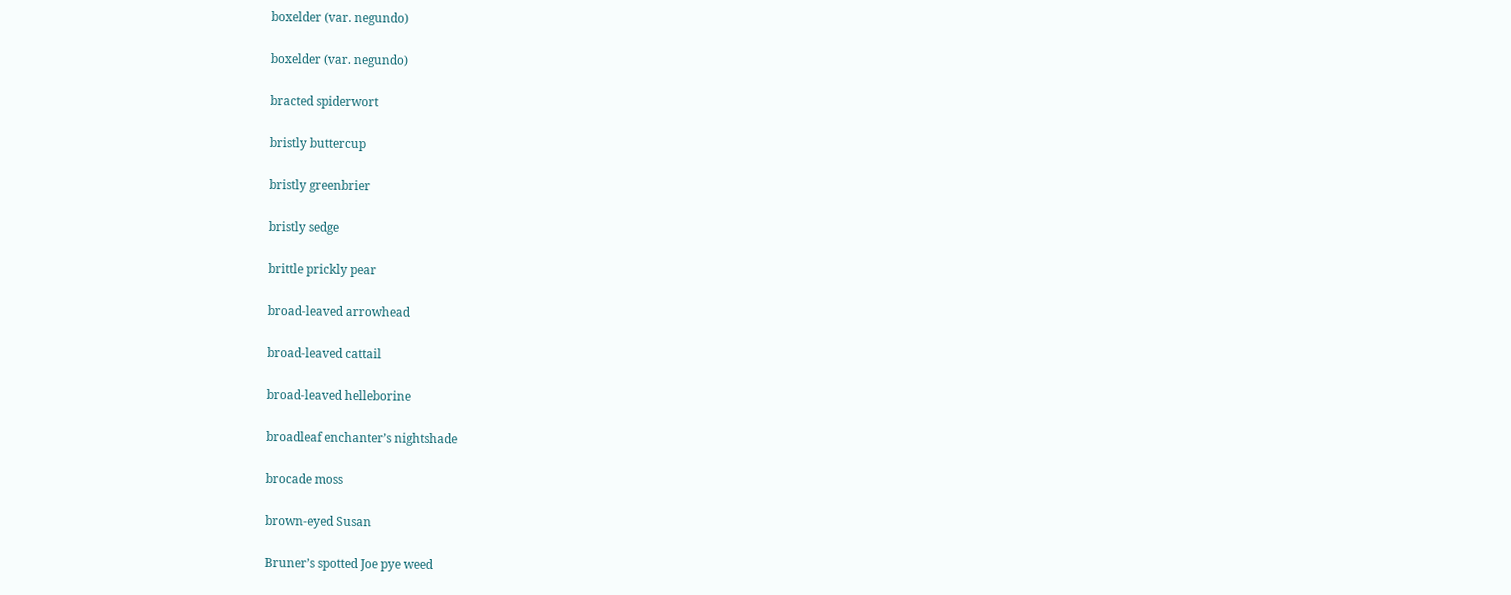boxelder (var. negundo)

boxelder (var. negundo)

bracted spiderwort

bristly buttercup

bristly greenbrier

bristly sedge

brittle prickly pear

broad-leaved arrowhead

broad-leaved cattail

broad-leaved helleborine

broadleaf enchanter’s nightshade

brocade moss

brown-eyed Susan

Bruner’s spotted Joe pye weed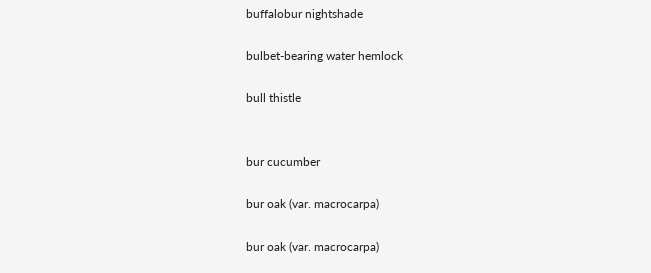buffalobur nightshade

bulbet-bearing water hemlock

bull thistle


bur cucumber

bur oak (var. macrocarpa)

bur oak (var. macrocarpa)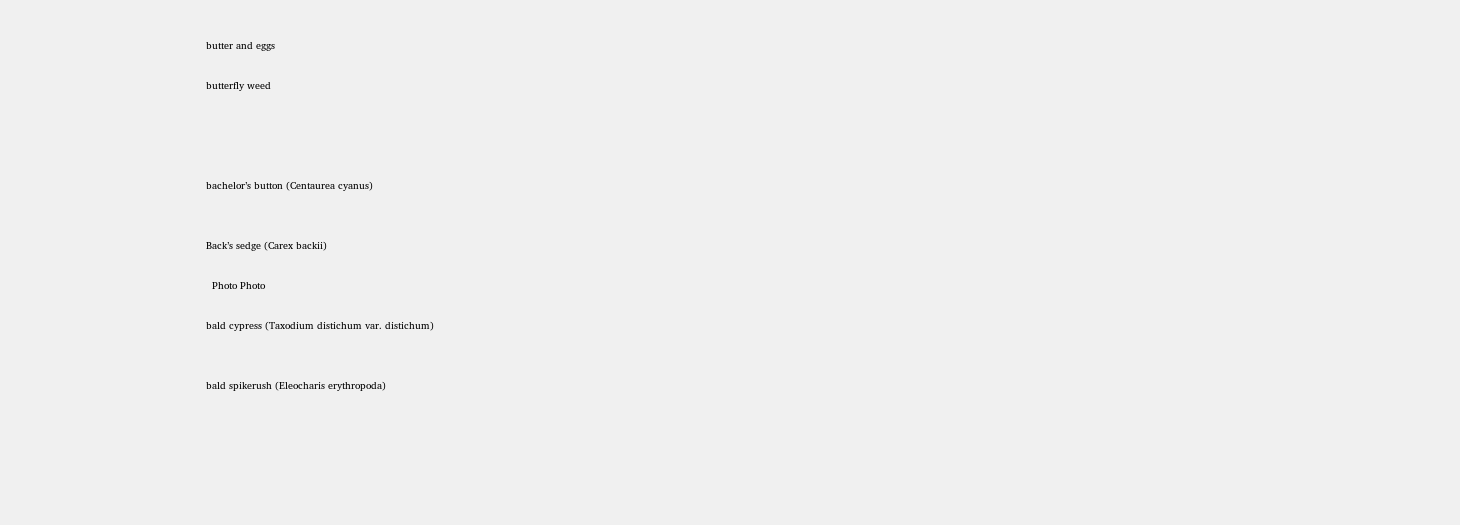butter and eggs

butterfly weed




bachelor’s button (Centaurea cyanus)


Back’s sedge (Carex backii)

  Photo Photo

bald cypress (Taxodium distichum var. distichum)


bald spikerush (Eleocharis erythropoda)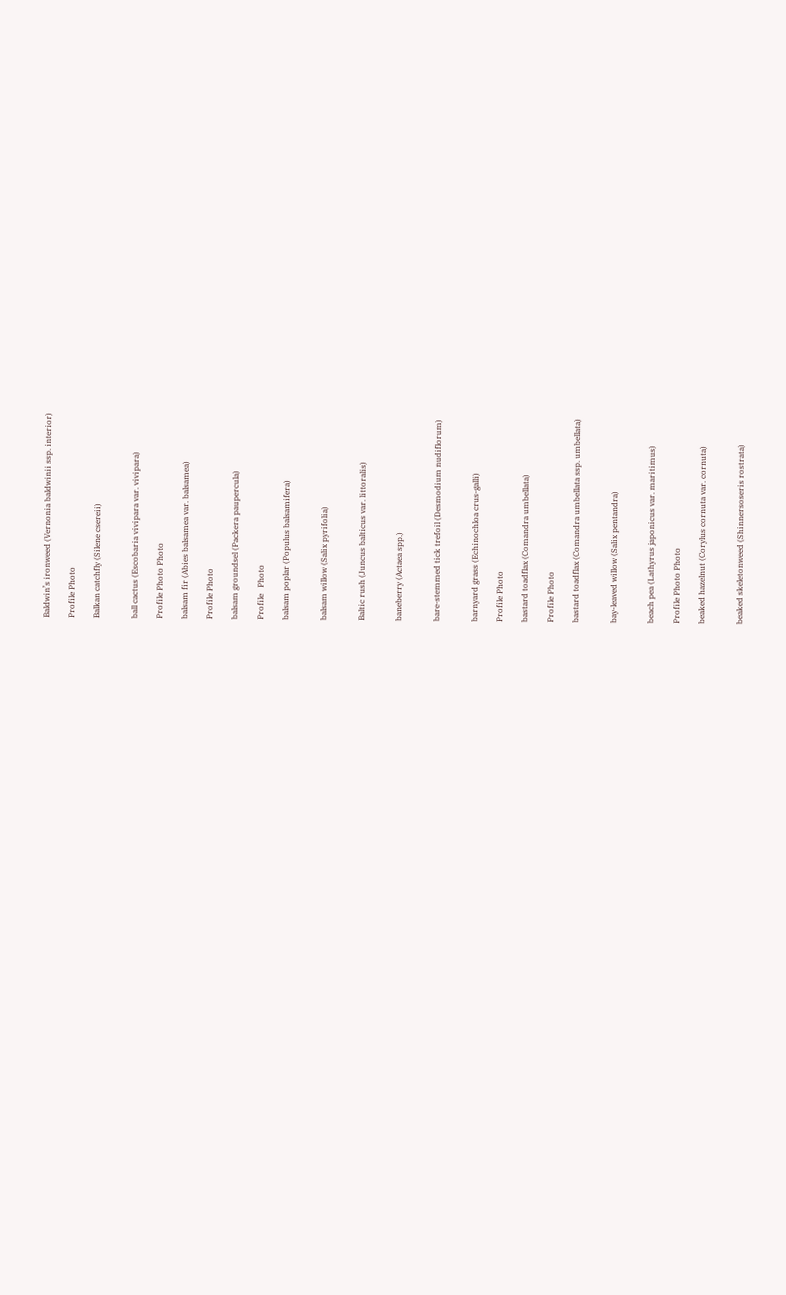Baldwin’s ironweed (Vernonia baldwinii ssp. interior)

Profile Photo

Balkan catchfly (Silene csereii)


ball cactus (Escobaria vivipara var. vivipara)

Profile Photo Photo

balsam fir (Abies balsamea var. balsamea)

Profile Photo

balsam groundsel (Packera paupercula)

Profile   Photo

balsam poplar (Populus balsamifera)


balsam willow (Salix pyrifolia)


Baltic rush (Juncus balticus var. littoralis)


baneberry (Actaea spp.)


bare-stemmed tick trefoil (Desmodium nudiflorum)


barnyard grass (Echinochloa crus-galli)

Profile Photo

bastard toadflax (Comandra umbellata)

Profile Photo

bastard toadflax (Comandra umbellata ssp. umbellata)


bay-leaved willow (Salix pentandra)


beach pea (Lathyrus japonicus var. maritimus)

Profile Photo Photo

beaked hazelnut (Corylus cornuta var. cornuta)


beaked skeletonweed (Shinnersoseris rostrata)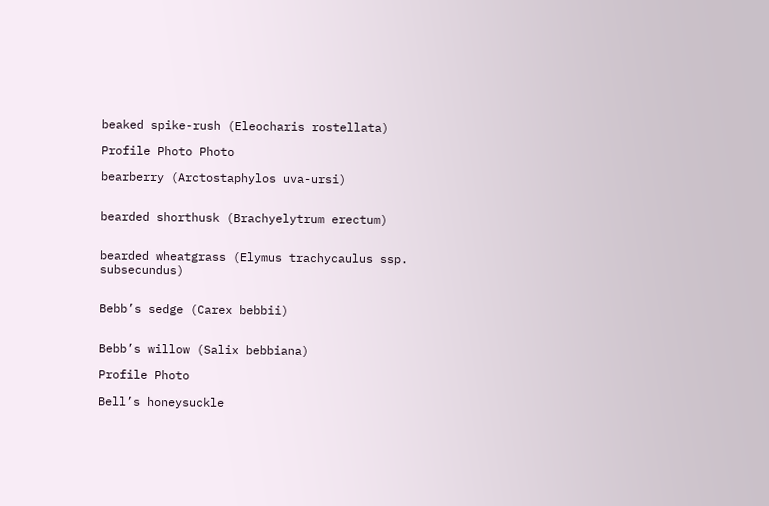beaked spike-rush (Eleocharis rostellata)

Profile Photo Photo

bearberry (Arctostaphylos uva-ursi)


bearded shorthusk (Brachyelytrum erectum)


bearded wheatgrass (Elymus trachycaulus ssp. subsecundus)


Bebb’s sedge (Carex bebbii)


Bebb’s willow (Salix bebbiana)

Profile Photo

Bell’s honeysuckle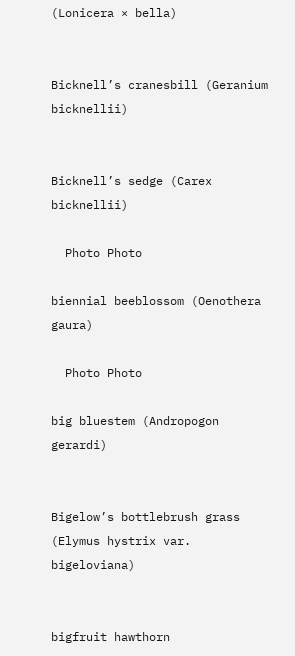(Lonicera × bella)


Bicknell’s cranesbill (Geranium bicknellii)


Bicknell’s sedge (Carex bicknellii)

  Photo Photo

biennial beeblossom (Oenothera gaura)

  Photo Photo

big bluestem (Andropogon gerardi)


Bigelow’s bottlebrush grass (Elymus hystrix var. bigeloviana)


bigfruit hawthorn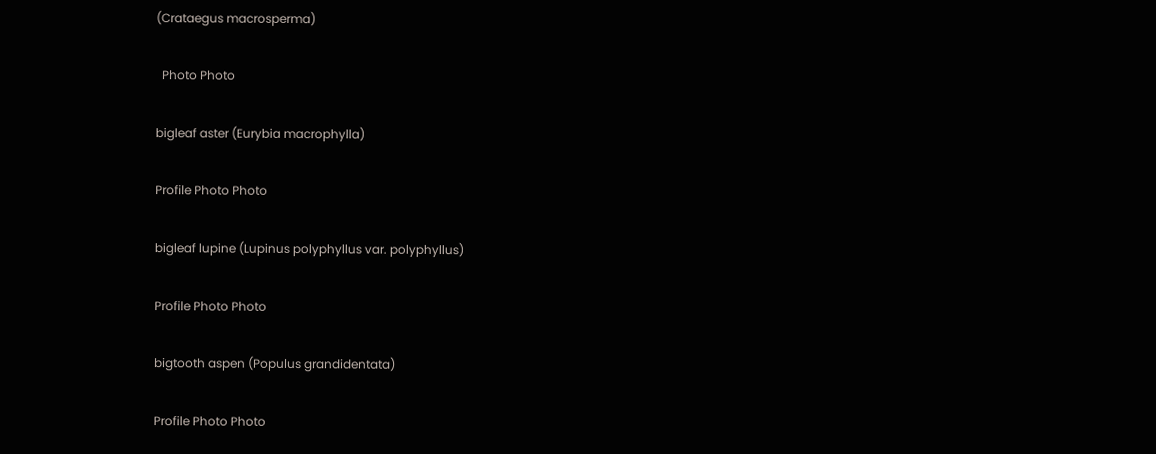(Crataegus macrosperma)

  Photo Photo

bigleaf aster (Eurybia macrophylla)

Profile Photo Photo

bigleaf lupine (Lupinus polyphyllus var. polyphyllus)

Profile Photo Photo

bigtooth aspen (Populus grandidentata)

Profile Photo Photo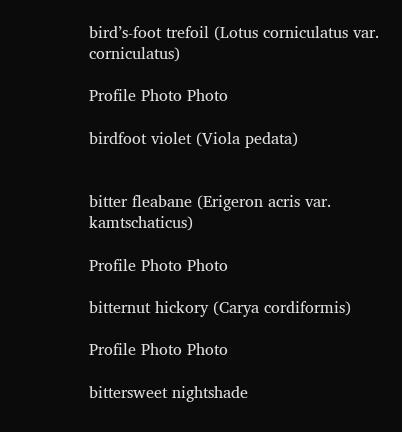bird’s-foot trefoil (Lotus corniculatus var. corniculatus)

Profile Photo Photo

birdfoot violet (Viola pedata)


bitter fleabane (Erigeron acris var. kamtschaticus)

Profile Photo Photo

bitternut hickory (Carya cordiformis)

Profile Photo Photo

bittersweet nightshade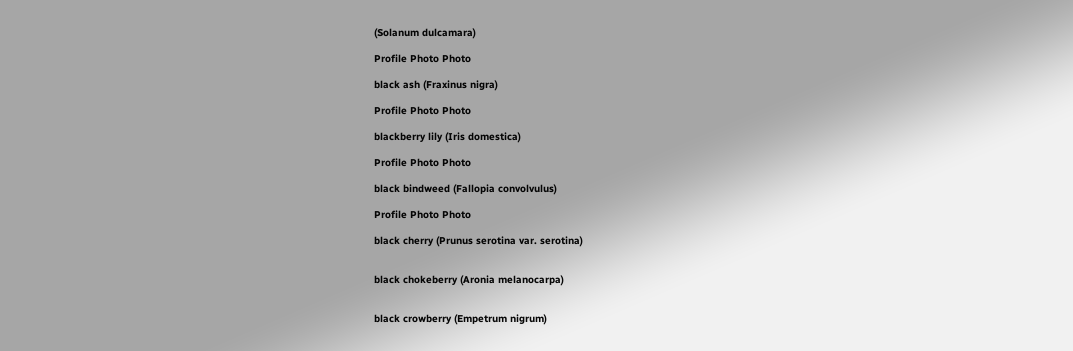(Solanum dulcamara)

Profile Photo Photo

black ash (Fraxinus nigra)

Profile Photo Photo

blackberry lily (Iris domestica)

Profile Photo Photo

black bindweed (Fallopia convolvulus)

Profile Photo Photo

black cherry (Prunus serotina var. serotina)


black chokeberry (Aronia melanocarpa)


black crowberry (Empetrum nigrum)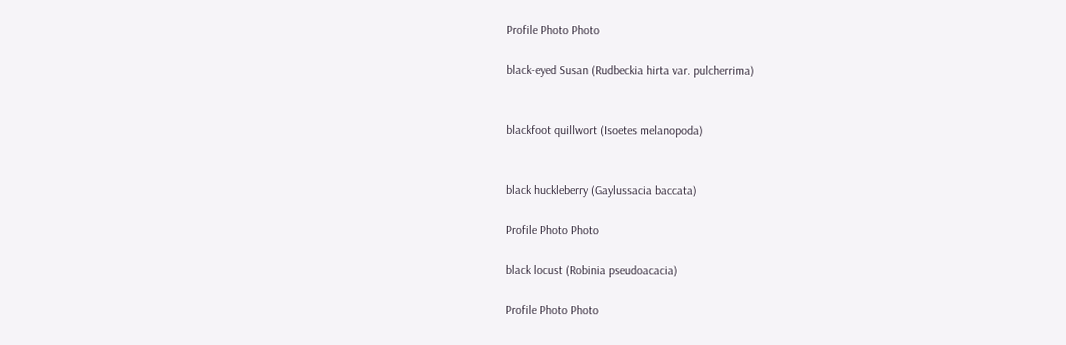Profile Photo Photo

black-eyed Susan (Rudbeckia hirta var. pulcherrima)


blackfoot quillwort (Isoetes melanopoda)


black huckleberry (Gaylussacia baccata)

Profile Photo Photo

black locust (Robinia pseudoacacia)

Profile Photo Photo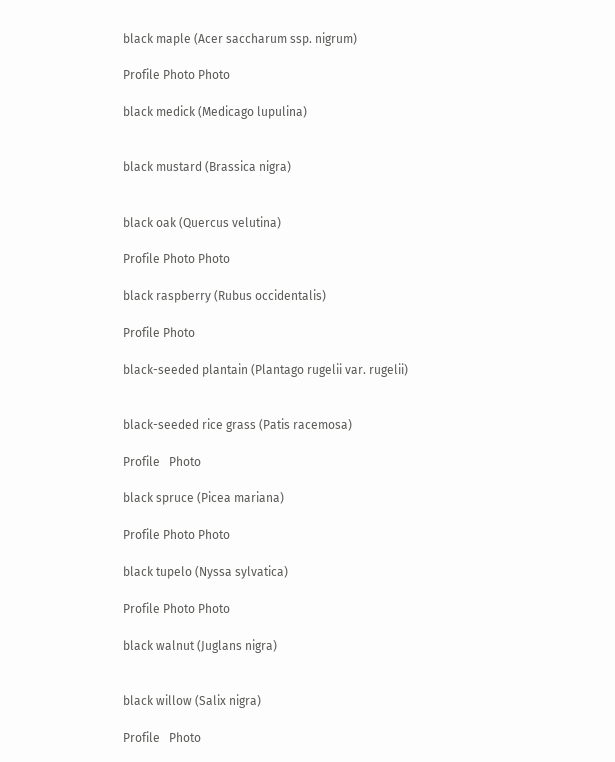black maple (Acer saccharum ssp. nigrum)

Profile Photo Photo

black medick (Medicago lupulina)


black mustard (Brassica nigra)


black oak (Quercus velutina)

Profile Photo Photo

black raspberry (Rubus occidentalis)

Profile Photo

black-seeded plantain (Plantago rugelii var. rugelii)


black-seeded rice grass (Patis racemosa)

Profile   Photo

black spruce (Picea mariana)

Profile Photo Photo

black tupelo (Nyssa sylvatica)

Profile Photo Photo

black walnut (Juglans nigra)


black willow (Salix nigra)

Profile   Photo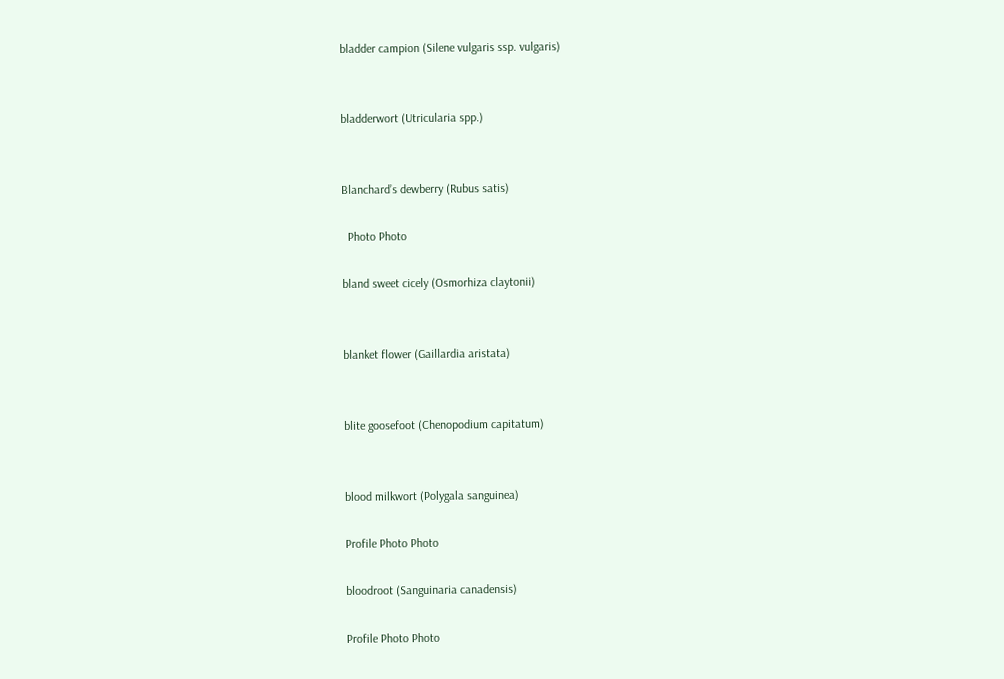bladder campion (Silene vulgaris ssp. vulgaris)


bladderwort (Utricularia spp.)


Blanchard’s dewberry (Rubus satis)

  Photo Photo

bland sweet cicely (Osmorhiza claytonii)


blanket flower (Gaillardia aristata)


blite goosefoot (Chenopodium capitatum)


blood milkwort (Polygala sanguinea)

Profile Photo Photo

bloodroot (Sanguinaria canadensis)

Profile Photo Photo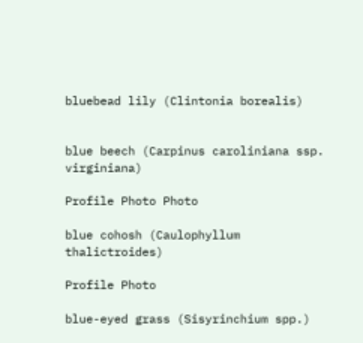bluebead lily (Clintonia borealis)


blue beech (Carpinus caroliniana ssp. virginiana)

Profile Photo Photo

blue cohosh (Caulophyllum thalictroides)

Profile Photo

blue-eyed grass (Sisyrinchium spp.)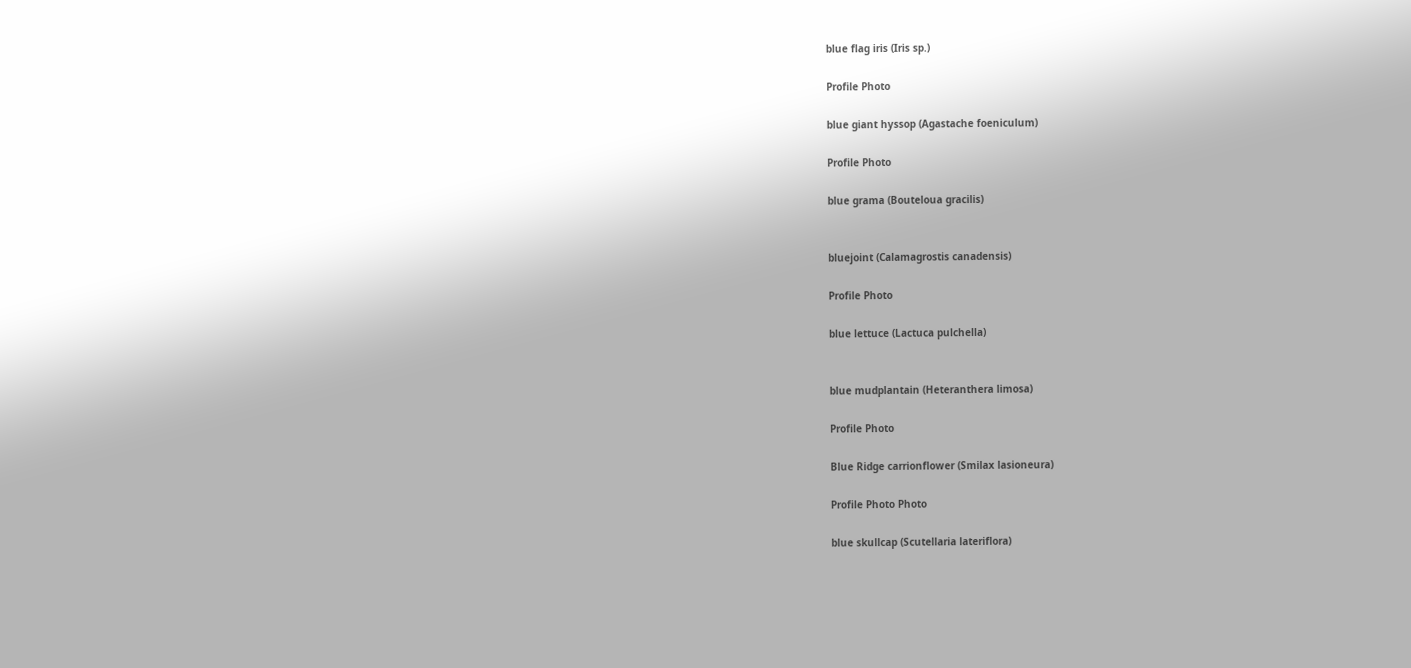blue flag iris (Iris sp.)

Profile Photo

blue giant hyssop (Agastache foeniculum)

Profile Photo

blue grama (Bouteloua gracilis)


bluejoint (Calamagrostis canadensis)

Profile Photo

blue lettuce (Lactuca pulchella)


blue mudplantain (Heteranthera limosa)

Profile Photo

Blue Ridge carrionflower (Smilax lasioneura)

Profile Photo Photo

blue skullcap (Scutellaria lateriflora)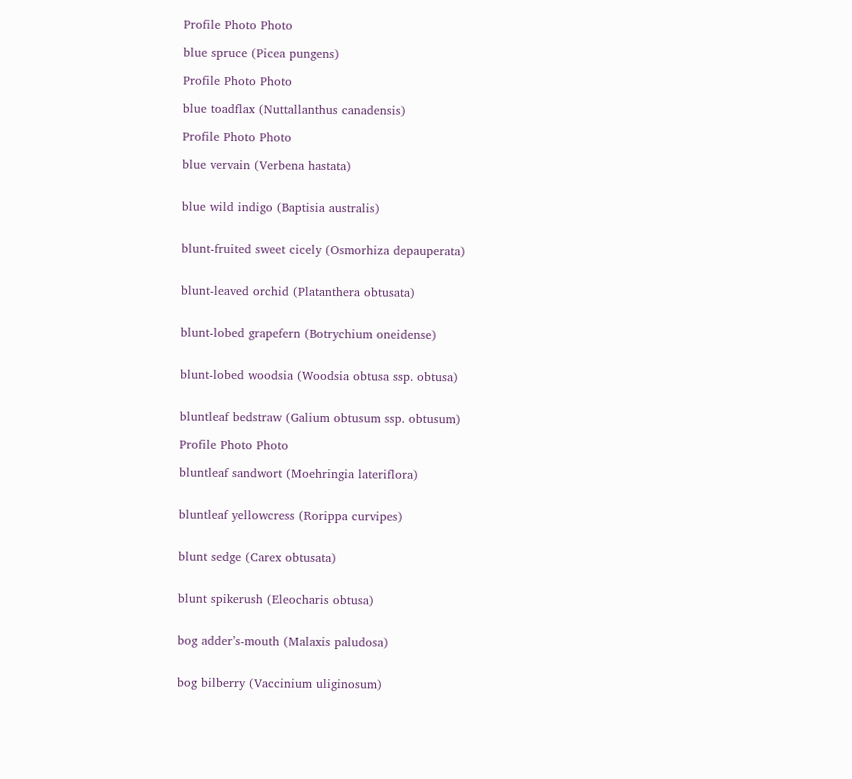Profile Photo Photo

blue spruce (Picea pungens)

Profile Photo Photo

blue toadflax (Nuttallanthus canadensis)

Profile Photo Photo

blue vervain (Verbena hastata)


blue wild indigo (Baptisia australis)


blunt-fruited sweet cicely (Osmorhiza depauperata)


blunt-leaved orchid (Platanthera obtusata)


blunt-lobed grapefern (Botrychium oneidense)


blunt-lobed woodsia (Woodsia obtusa ssp. obtusa)


bluntleaf bedstraw (Galium obtusum ssp. obtusum)

Profile Photo Photo

bluntleaf sandwort (Moehringia lateriflora)


bluntleaf yellowcress (Rorippa curvipes)


blunt sedge (Carex obtusata)


blunt spikerush (Eleocharis obtusa)


bog adder’s-mouth (Malaxis paludosa)


bog bilberry (Vaccinium uliginosum)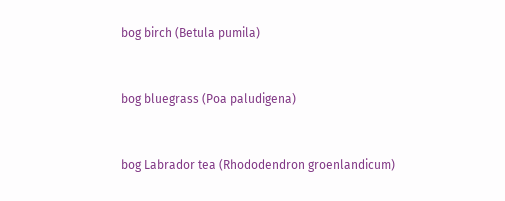bog birch (Betula pumila)


bog bluegrass (Poa paludigena)


bog Labrador tea (Rhododendron groenlandicum)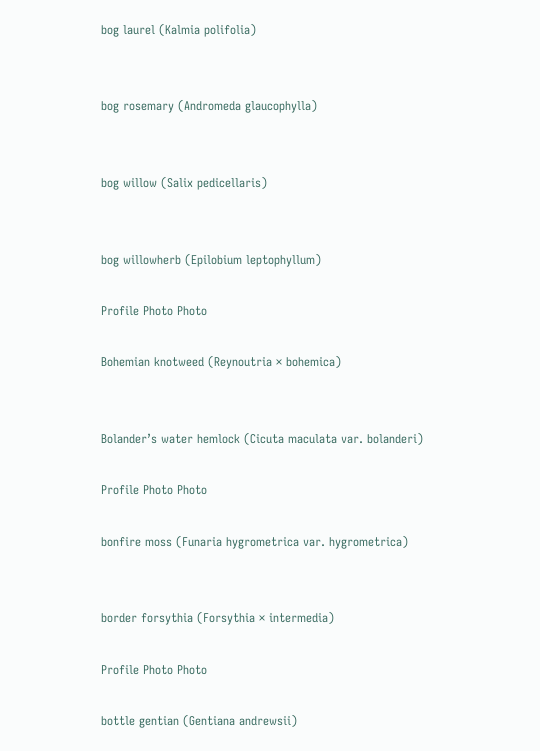bog laurel (Kalmia polifolia)


bog rosemary (Andromeda glaucophylla)


bog willow (Salix pedicellaris)


bog willowherb (Epilobium leptophyllum)

Profile Photo Photo

Bohemian knotweed (Reynoutria × bohemica)


Bolander’s water hemlock (Cicuta maculata var. bolanderi)

Profile Photo Photo

bonfire moss (Funaria hygrometrica var. hygrometrica)


border forsythia (Forsythia × intermedia)

Profile Photo Photo

bottle gentian (Gentiana andrewsii)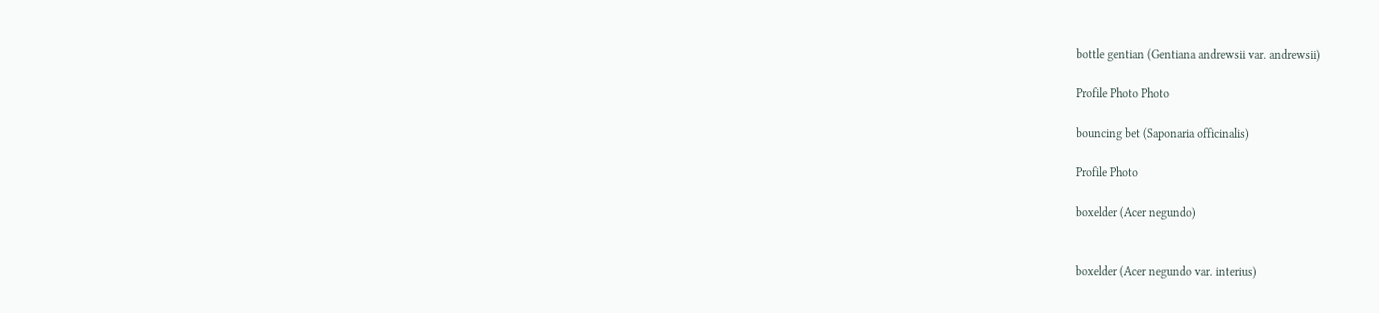bottle gentian (Gentiana andrewsii var. andrewsii)

Profile Photo Photo

bouncing bet (Saponaria officinalis)

Profile Photo

boxelder (Acer negundo)


boxelder (Acer negundo var. interius)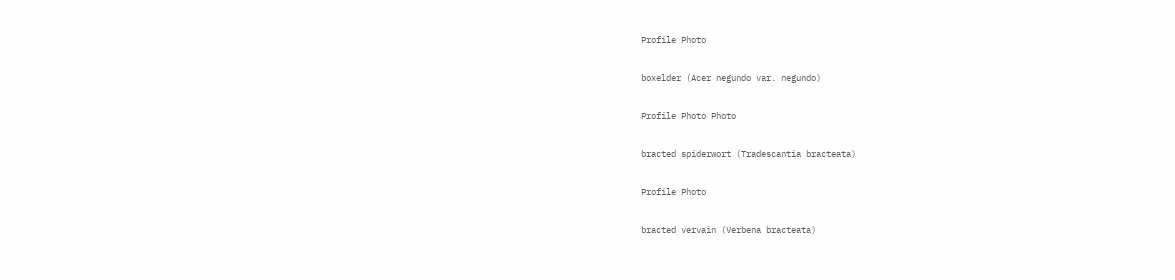Profile Photo

boxelder (Acer negundo var. negundo)

Profile Photo Photo

bracted spiderwort (Tradescantia bracteata)

Profile Photo

bracted vervain (Verbena bracteata)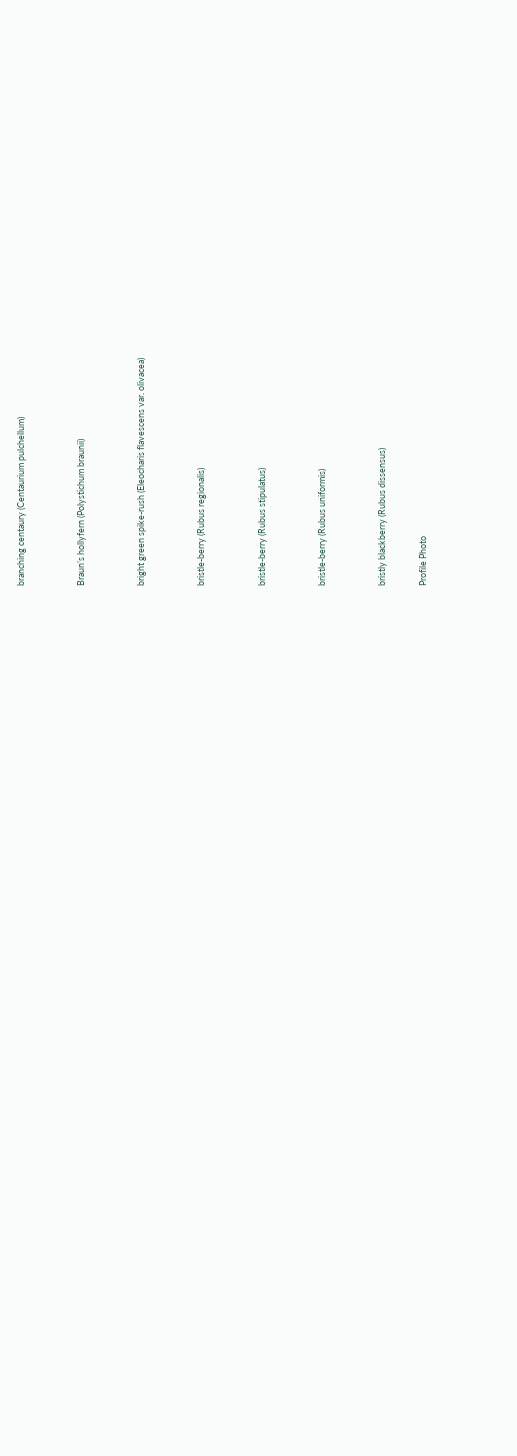branching centaury (Centaurium pulchellum)


Braun’s hollyfern (Polystichum braunii)


bright green spike-rush (Eleocharis flavescens var. olivacea)


bristle-berry (Rubus regionalis)


bristle-berry (Rubus stipulatus)


bristle-berry (Rubus uniformis)


bristly blackberry (Rubus dissensus)

Profile Photo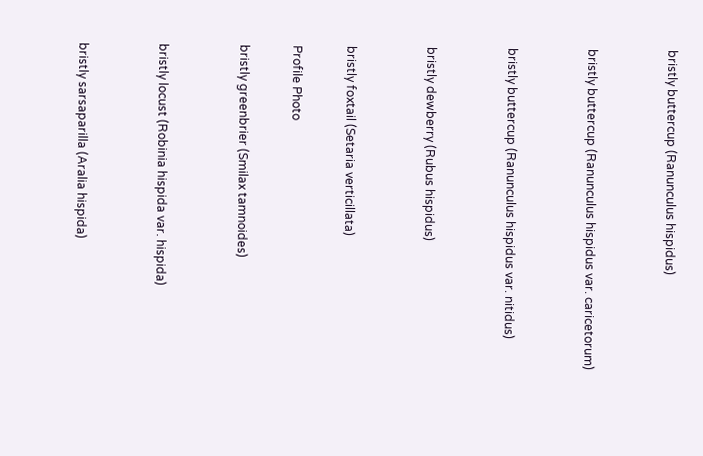bristly buttercup (Ranunculus hispidus)


bristly buttercup (Ranunculus hispidus var. caricetorum)


bristly buttercup (Ranunculus hispidus var. nitidus)


bristly dewberry (Rubus hispidus)


bristly foxtail (Setaria verticillata)

Profile Photo

bristly greenbrier (Smilax tamnoides)


bristly locust (Robinia hispida var. hispida)


bristly sarsaparilla (Aralia hispida)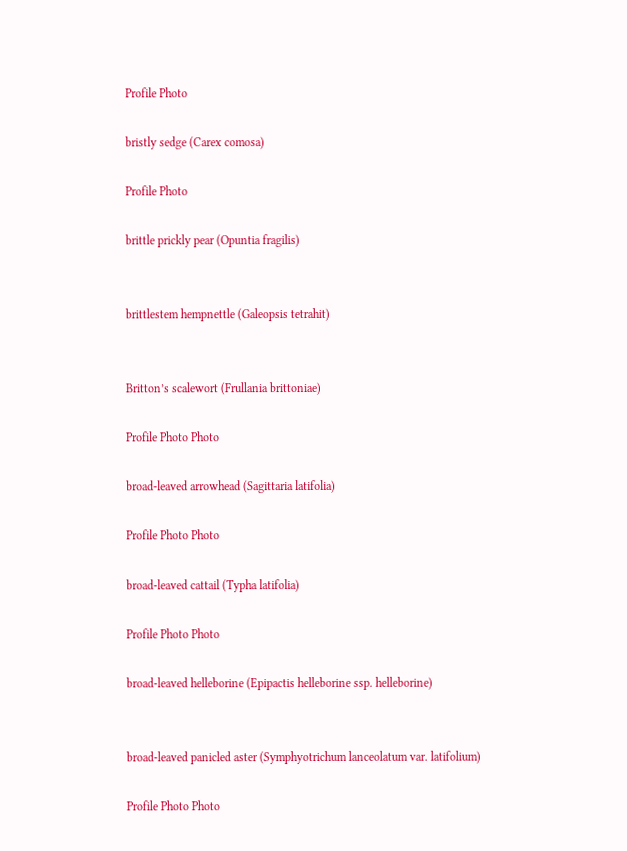Profile Photo

bristly sedge (Carex comosa)

Profile Photo

brittle prickly pear (Opuntia fragilis)


brittlestem hempnettle (Galeopsis tetrahit)


Britton’s scalewort (Frullania brittoniae)

Profile Photo Photo

broad-leaved arrowhead (Sagittaria latifolia)

Profile Photo Photo

broad-leaved cattail (Typha latifolia)

Profile Photo Photo

broad-leaved helleborine (Epipactis helleborine ssp. helleborine)


broad-leaved panicled aster (Symphyotrichum lanceolatum var. latifolium)

Profile Photo Photo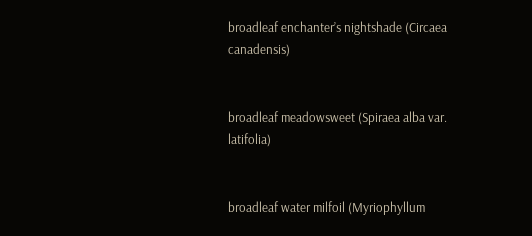broadleaf enchanter’s nightshade (Circaea canadensis)


broadleaf meadowsweet (Spiraea alba var. latifolia)


broadleaf water milfoil (Myriophyllum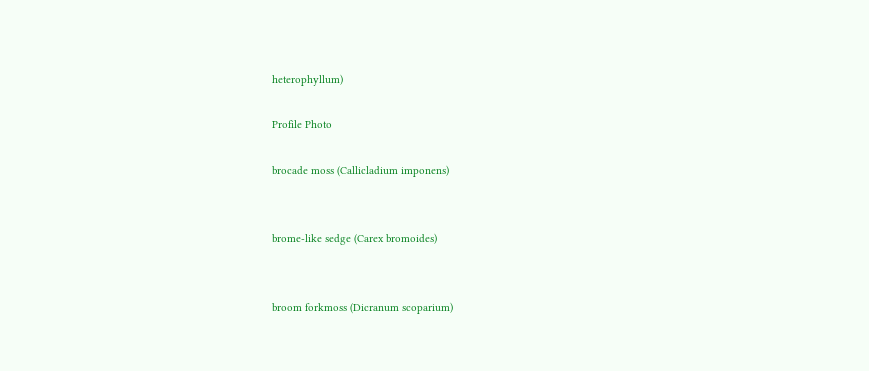heterophyllum)

Profile Photo

brocade moss (Callicladium imponens)


brome-like sedge (Carex bromoides)


broom forkmoss (Dicranum scoparium)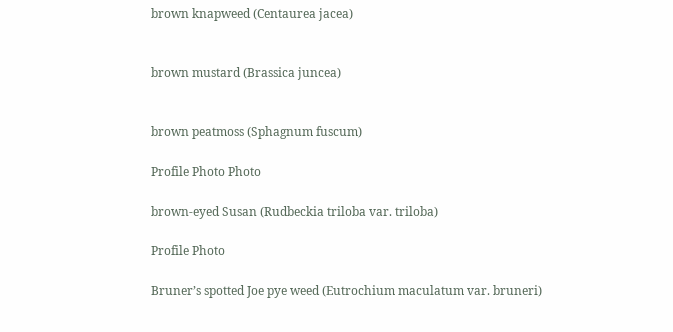brown knapweed (Centaurea jacea)


brown mustard (Brassica juncea)


brown peatmoss (Sphagnum fuscum)

Profile Photo Photo

brown-eyed Susan (Rudbeckia triloba var. triloba)

Profile Photo

Bruner’s spotted Joe pye weed (Eutrochium maculatum var. bruneri)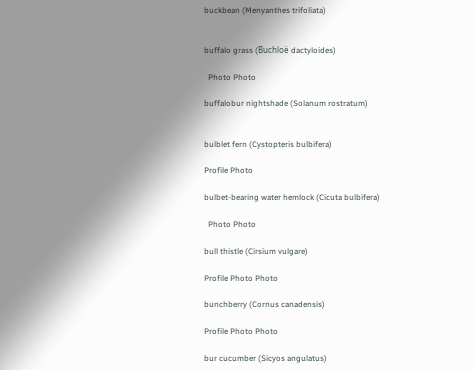buckbean (Menyanthes trifoliata)


buffalo grass (Buchloë dactyloides)

  Photo Photo

buffalobur nightshade (Solanum rostratum)


bulblet fern (Cystopteris bulbifera)

Profile Photo

bulbet-bearing water hemlock (Cicuta bulbifera)

  Photo Photo

bull thistle (Cirsium vulgare)

Profile Photo Photo

bunchberry (Cornus canadensis)

Profile Photo Photo

bur cucumber (Sicyos angulatus)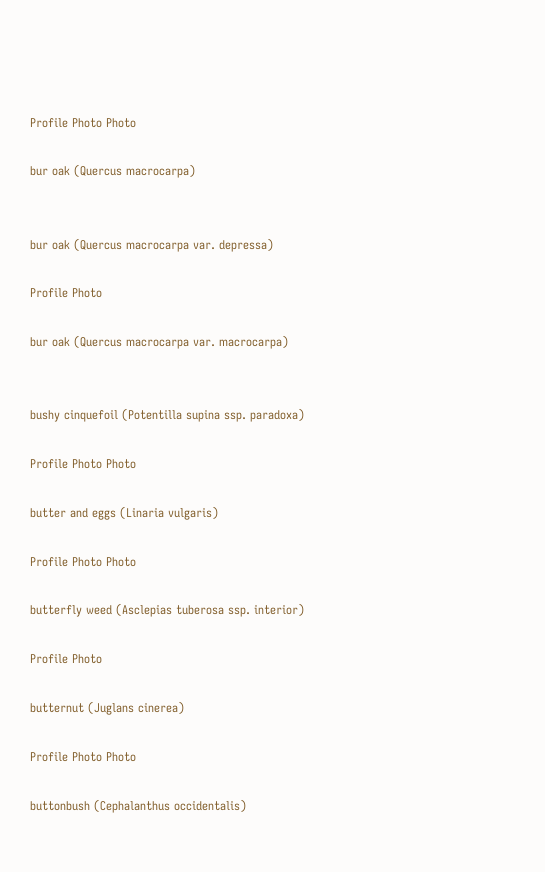Profile Photo Photo

bur oak (Quercus macrocarpa)


bur oak (Quercus macrocarpa var. depressa)

Profile Photo

bur oak (Quercus macrocarpa var. macrocarpa)


bushy cinquefoil (Potentilla supina ssp. paradoxa)

Profile Photo Photo

butter and eggs (Linaria vulgaris)

Profile Photo Photo

butterfly weed (Asclepias tuberosa ssp. interior)

Profile Photo

butternut (Juglans cinerea)

Profile Photo Photo

buttonbush (Cephalanthus occidentalis)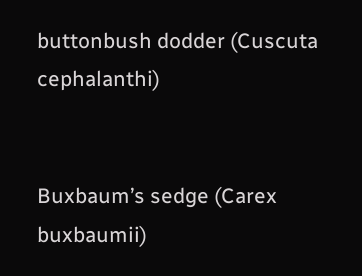buttonbush dodder (Cuscuta cephalanthi)


Buxbaum’s sedge (Carex buxbaumii)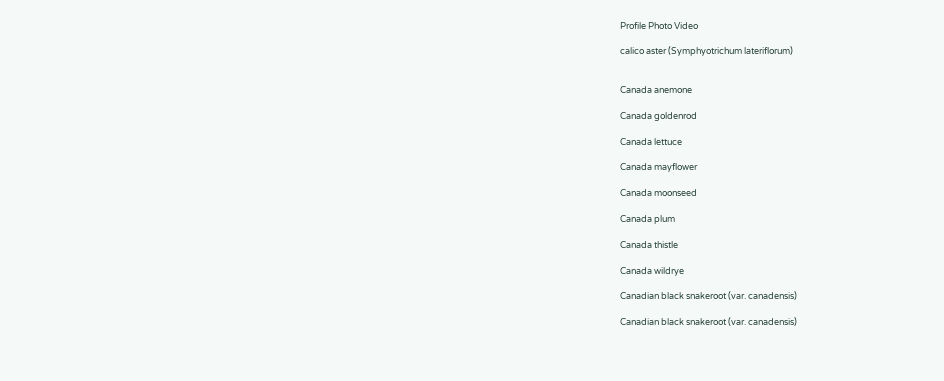Profile Photo Video

calico aster (Symphyotrichum lateriflorum)


Canada anemone

Canada goldenrod

Canada lettuce

Canada mayflower

Canada moonseed

Canada plum

Canada thistle

Canada wildrye

Canadian black snakeroot (var. canadensis)

Canadian black snakeroot (var. canadensis)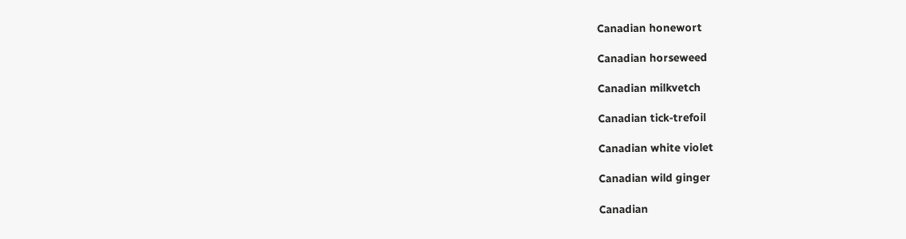Canadian honewort

Canadian horseweed

Canadian milkvetch

Canadian tick-trefoil

Canadian white violet

Canadian wild ginger

Canadian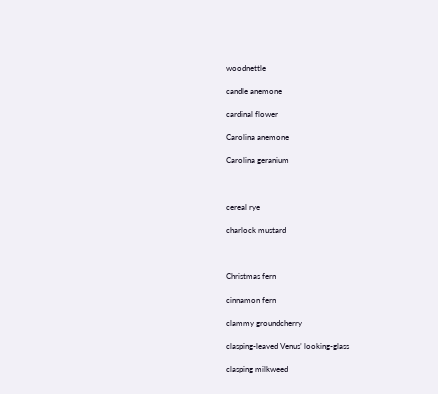woodnettle

candle anemone

cardinal flower

Carolina anemone

Carolina geranium



cereal rye

charlock mustard



Christmas fern

cinnamon fern

clammy groundcherry

clasping-leaved Venus’ looking-glass

clasping milkweed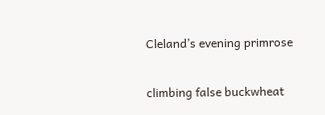Cleland’s evening primrose

climbing false buckwheat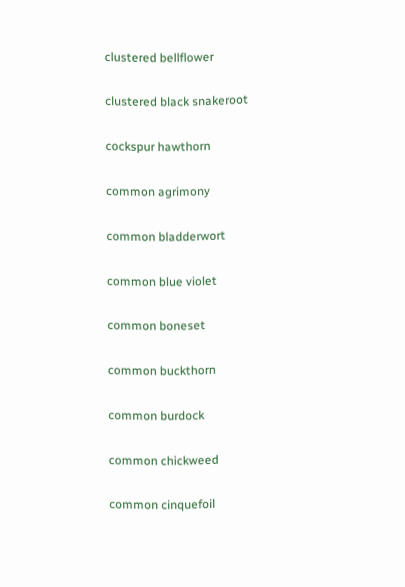clustered bellflower

clustered black snakeroot

cockspur hawthorn

common agrimony

common bladderwort

common blue violet

common boneset

common buckthorn

common burdock

common chickweed

common cinquefoil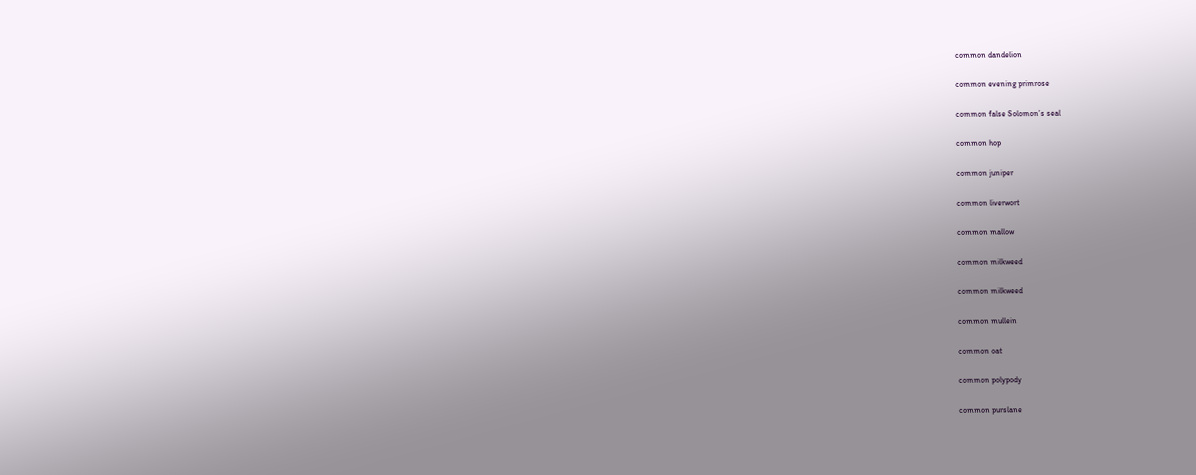common dandelion

common evening primrose

common false Solomon’s seal

common hop

common juniper

common liverwort

common mallow

common milkweed

common milkweed

common mullein

common oat

common polypody

common purslane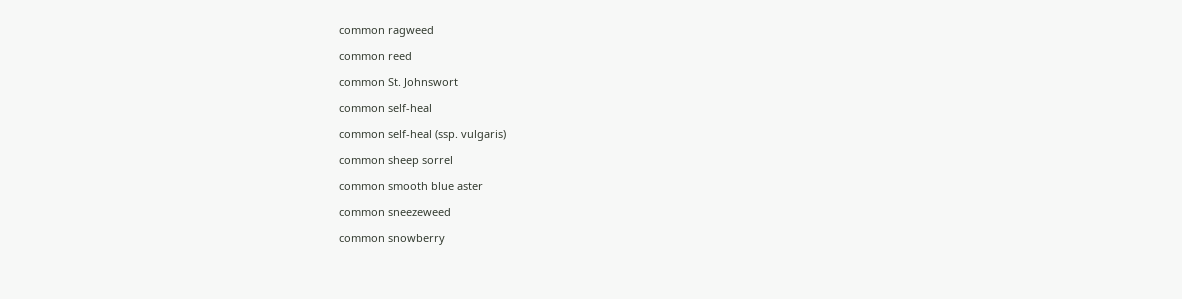common ragweed

common reed

common St. Johnswort

common self-heal

common self-heal (ssp. vulgaris)

common sheep sorrel

common smooth blue aster

common sneezeweed

common snowberry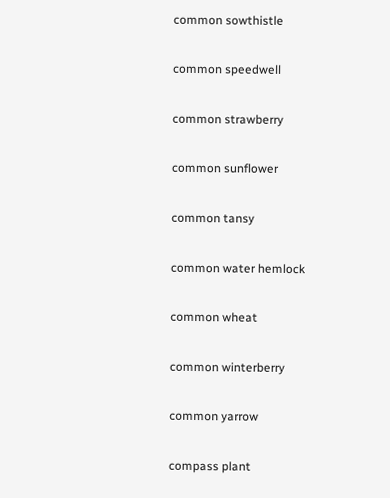common sowthistle

common speedwell

common strawberry

common sunflower

common tansy

common water hemlock

common wheat

common winterberry

common yarrow

compass plant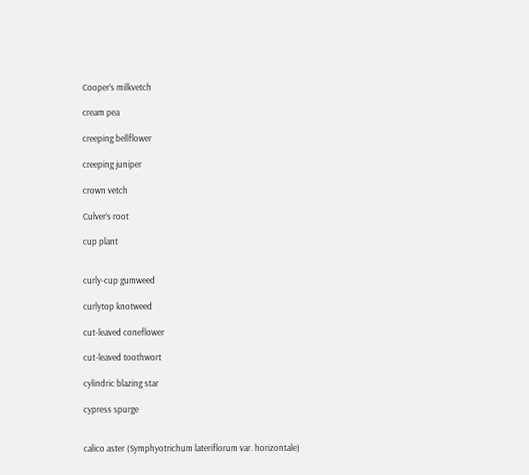Cooper’s milkvetch

cream pea

creeping bellflower

creeping juniper

crown vetch

Culver’s root

cup plant


curly-cup gumweed

curlytop knotweed

cut-leaved coneflower

cut-leaved toothwort

cylindric blazing star

cypress spurge


calico aster (Symphyotrichum lateriflorum var. horizontale)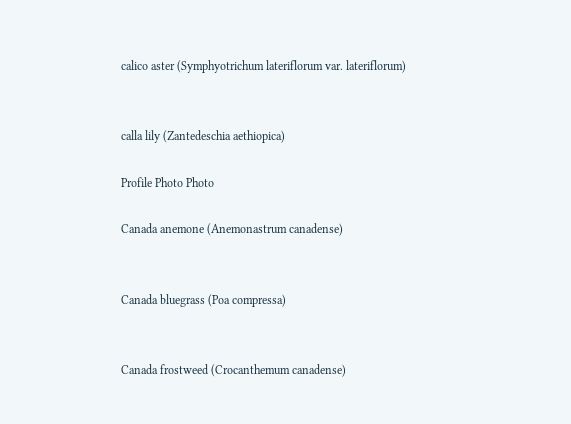calico aster (Symphyotrichum lateriflorum var. lateriflorum)


calla lily (Zantedeschia aethiopica)

Profile Photo Photo

Canada anemone (Anemonastrum canadense)


Canada bluegrass (Poa compressa)


Canada frostweed (Crocanthemum canadense)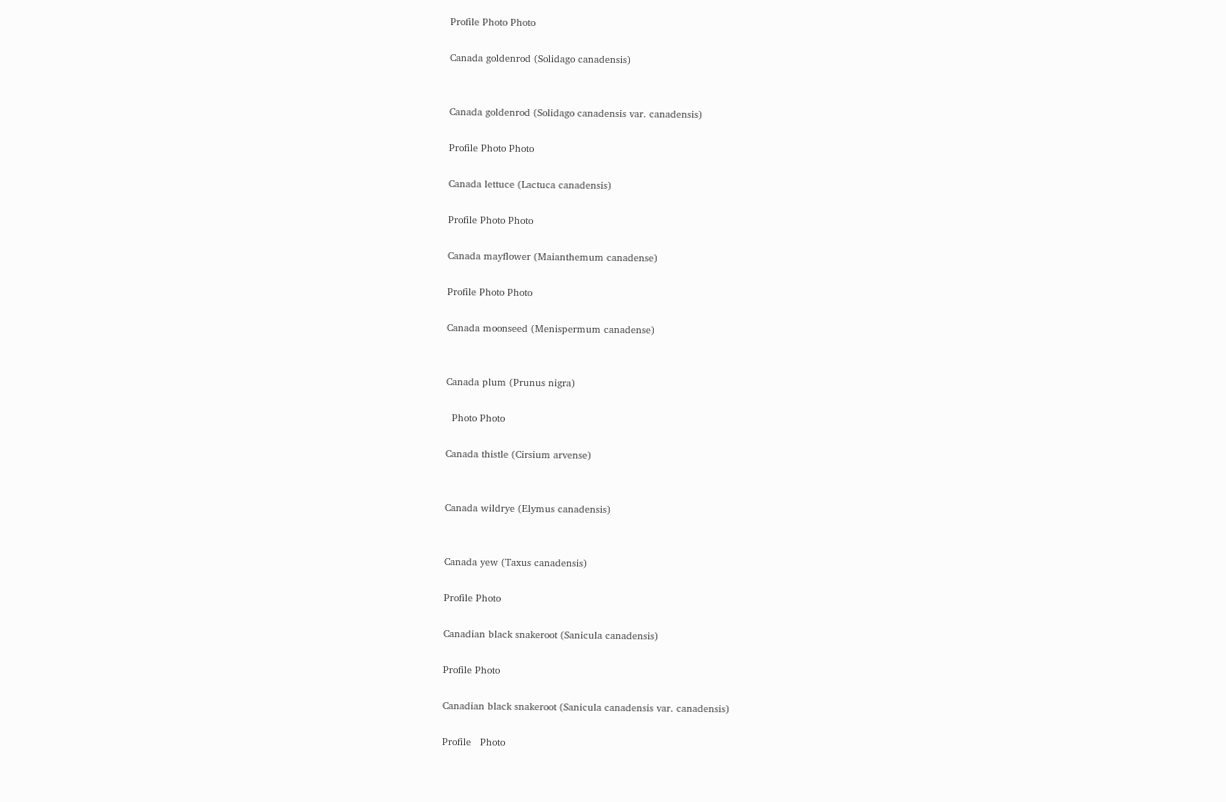Profile Photo Photo

Canada goldenrod (Solidago canadensis)


Canada goldenrod (Solidago canadensis var. canadensis)

Profile Photo Photo

Canada lettuce (Lactuca canadensis)

Profile Photo Photo

Canada mayflower (Maianthemum canadense)

Profile Photo Photo

Canada moonseed (Menispermum canadense)


Canada plum (Prunus nigra)

  Photo Photo

Canada thistle (Cirsium arvense)


Canada wildrye (Elymus canadensis)


Canada yew (Taxus canadensis)

Profile Photo

Canadian black snakeroot (Sanicula canadensis)

Profile Photo

Canadian black snakeroot (Sanicula canadensis var. canadensis)

Profile   Photo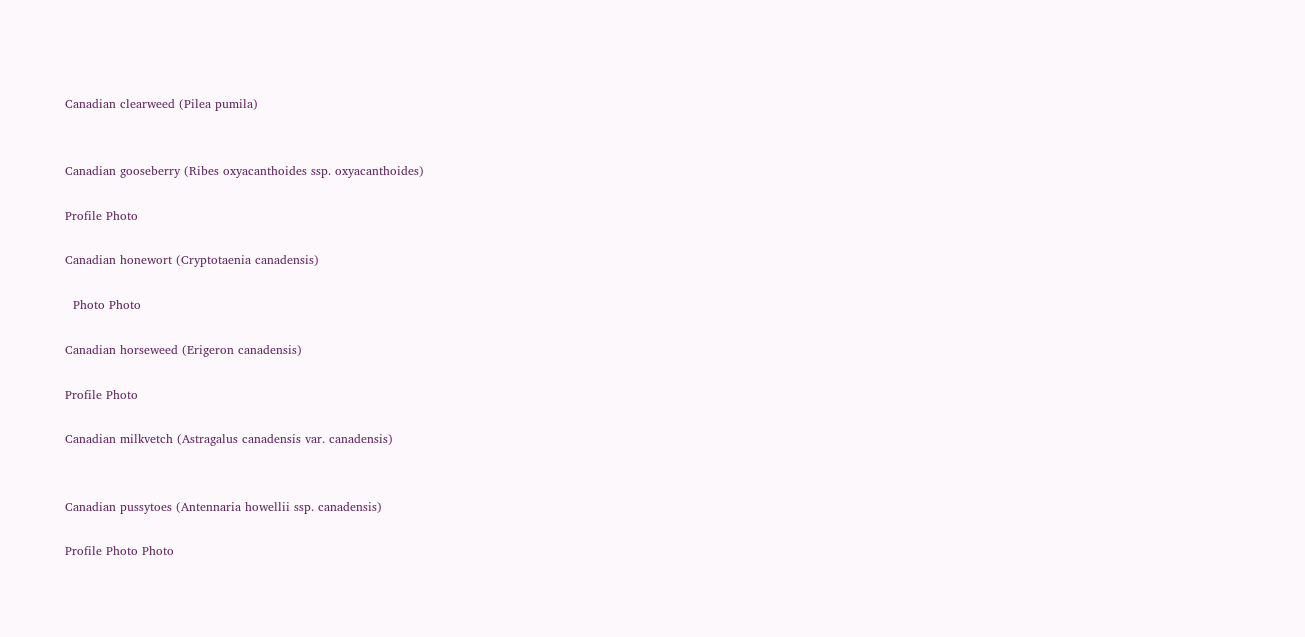Canadian clearweed (Pilea pumila)


Canadian gooseberry (Ribes oxyacanthoides ssp. oxyacanthoides)

Profile Photo

Canadian honewort (Cryptotaenia canadensis)

  Photo Photo

Canadian horseweed (Erigeron canadensis)

Profile Photo

Canadian milkvetch (Astragalus canadensis var. canadensis)


Canadian pussytoes (Antennaria howellii ssp. canadensis)

Profile Photo Photo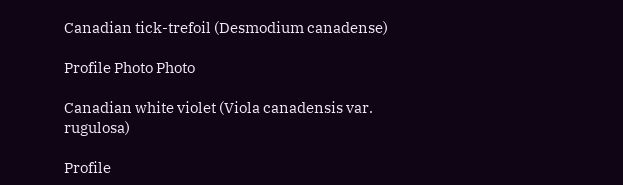Canadian tick-trefoil (Desmodium canadense)

Profile Photo Photo

Canadian white violet (Viola canadensis var. rugulosa)

Profile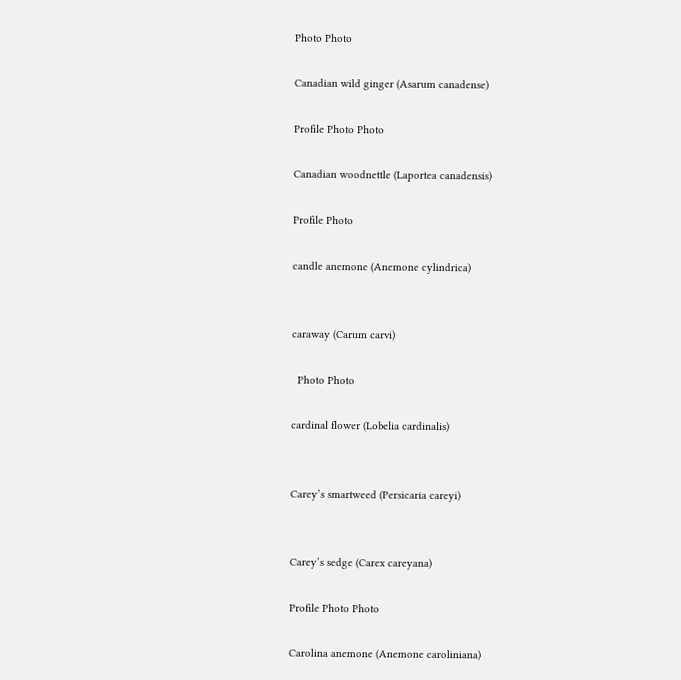Photo Photo

Canadian wild ginger (Asarum canadense)

Profile Photo Photo

Canadian woodnettle (Laportea canadensis)

Profile Photo

candle anemone (Anemone cylindrica)


caraway (Carum carvi)

  Photo Photo

cardinal flower (Lobelia cardinalis)


Carey’s smartweed (Persicaria careyi)


Carey’s sedge (Carex careyana)

Profile Photo Photo

Carolina anemone (Anemone caroliniana)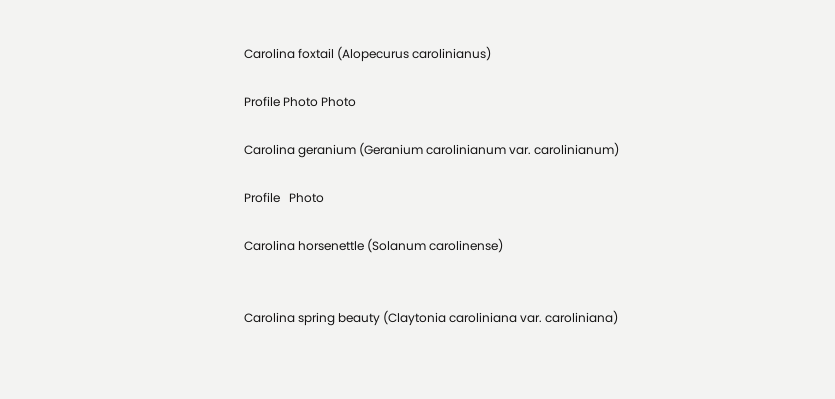Carolina foxtail (Alopecurus carolinianus)

Profile Photo Photo

Carolina geranium (Geranium carolinianum var. carolinianum)

Profile   Photo

Carolina horsenettle (Solanum carolinense)


Carolina spring beauty (Claytonia caroliniana var. caroliniana)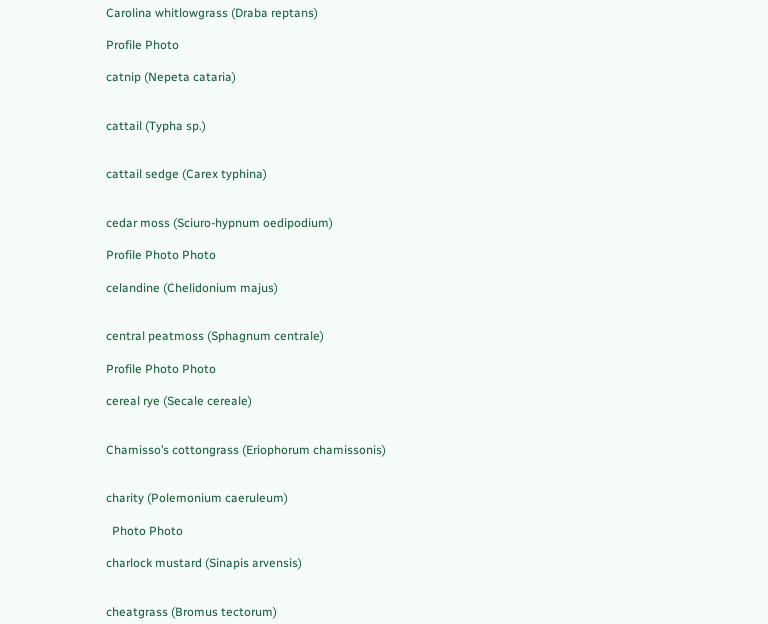Carolina whitlowgrass (Draba reptans)

Profile Photo

catnip (Nepeta cataria)


cattail (Typha sp.)


cattail sedge (Carex typhina)


cedar moss (Sciuro-hypnum oedipodium)

Profile Photo Photo

celandine (Chelidonium majus)


central peatmoss (Sphagnum centrale)

Profile Photo Photo

cereal rye (Secale cereale)


Chamisso’s cottongrass (Eriophorum chamissonis)


charity (Polemonium caeruleum)

  Photo Photo

charlock mustard (Sinapis arvensis)


cheatgrass (Bromus tectorum)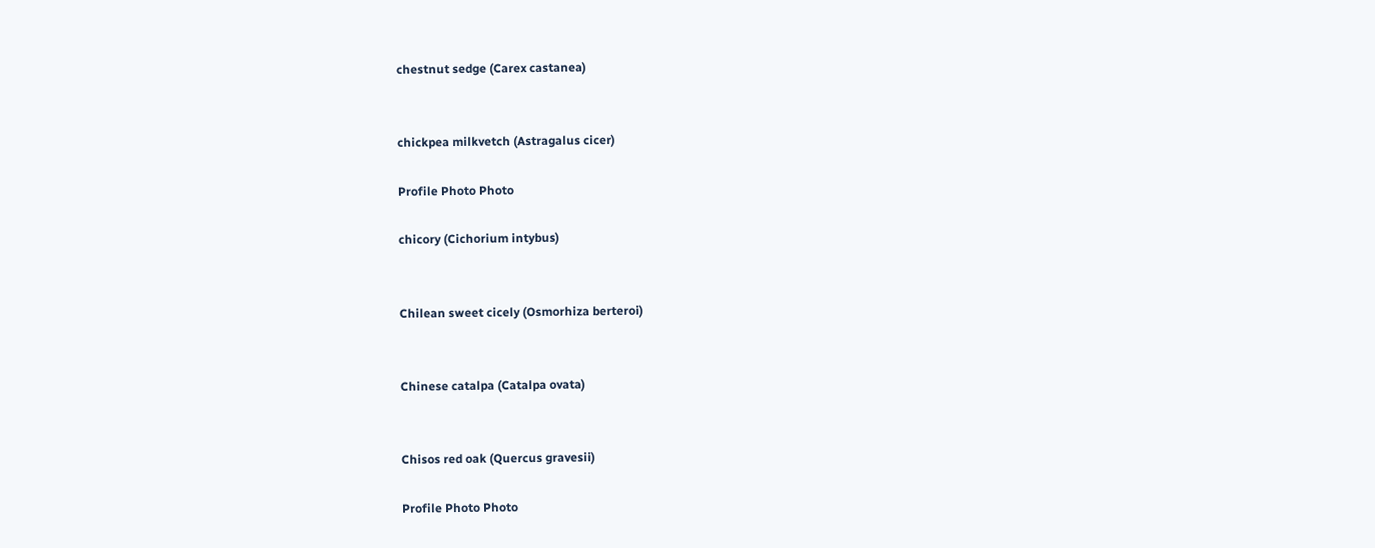chestnut sedge (Carex castanea)


chickpea milkvetch (Astragalus cicer)

Profile Photo Photo

chicory (Cichorium intybus)


Chilean sweet cicely (Osmorhiza berteroi)


Chinese catalpa (Catalpa ovata)


Chisos red oak (Quercus gravesii)

Profile Photo Photo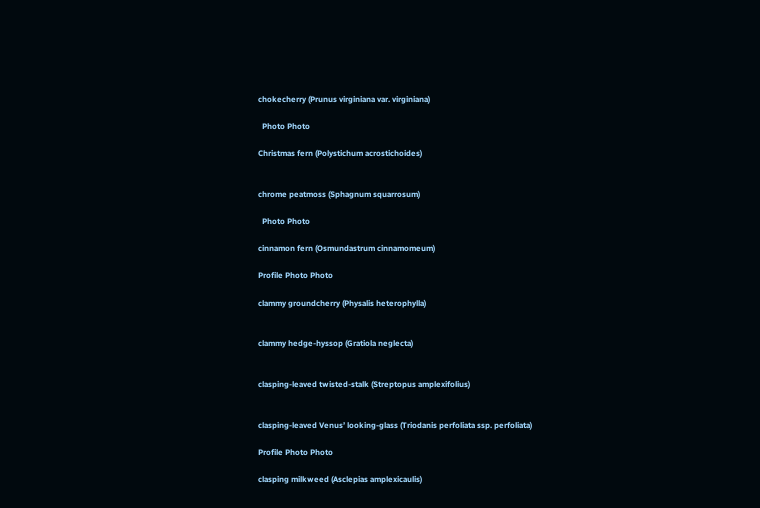chokecherry (Prunus virginiana var. virginiana)

  Photo Photo

Christmas fern (Polystichum acrostichoides)


chrome peatmoss (Sphagnum squarrosum)

  Photo Photo

cinnamon fern (Osmundastrum cinnamomeum)

Profile Photo Photo

clammy groundcherry (Physalis heterophylla)


clammy hedge-hyssop (Gratiola neglecta)


clasping-leaved twisted-stalk (Streptopus amplexifolius)


clasping-leaved Venus’ looking-glass (Triodanis perfoliata ssp. perfoliata)

Profile Photo Photo

clasping milkweed (Asclepias amplexicaulis)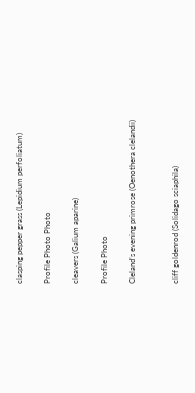clasping pepper grass (Lepidium perfoliatum)

Profile Photo Photo

cleavers (Galium aparine)

Profile Photo

Cleland’s evening primrose (Oenothera clelandii)


cliff goldenrod (Solidago sciaphila)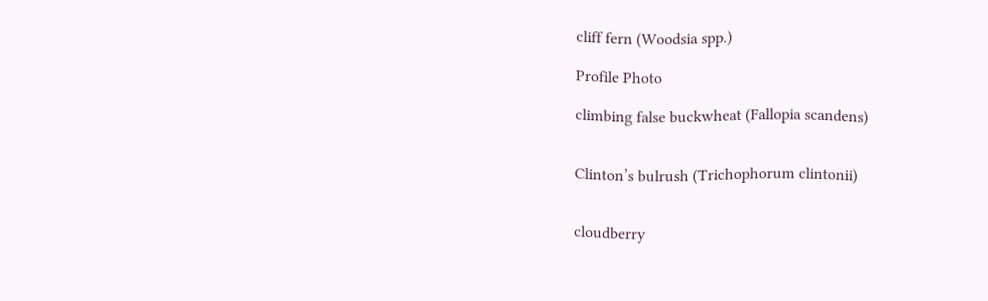cliff fern (Woodsia spp.)

Profile Photo

climbing false buckwheat (Fallopia scandens)


Clinton’s bulrush (Trichophorum clintonii)


cloudberry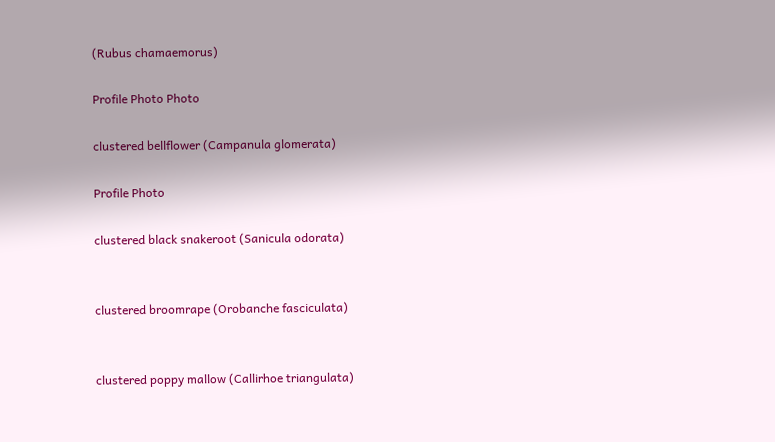(Rubus chamaemorus)

Profile Photo Photo

clustered bellflower (Campanula glomerata)

Profile Photo

clustered black snakeroot (Sanicula odorata)


clustered broomrape (Orobanche fasciculata)


clustered poppy mallow (Callirhoe triangulata)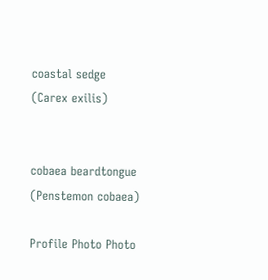coastal sedge (Carex exilis)


cobaea beardtongue (Penstemon cobaea)

Profile Photo Photo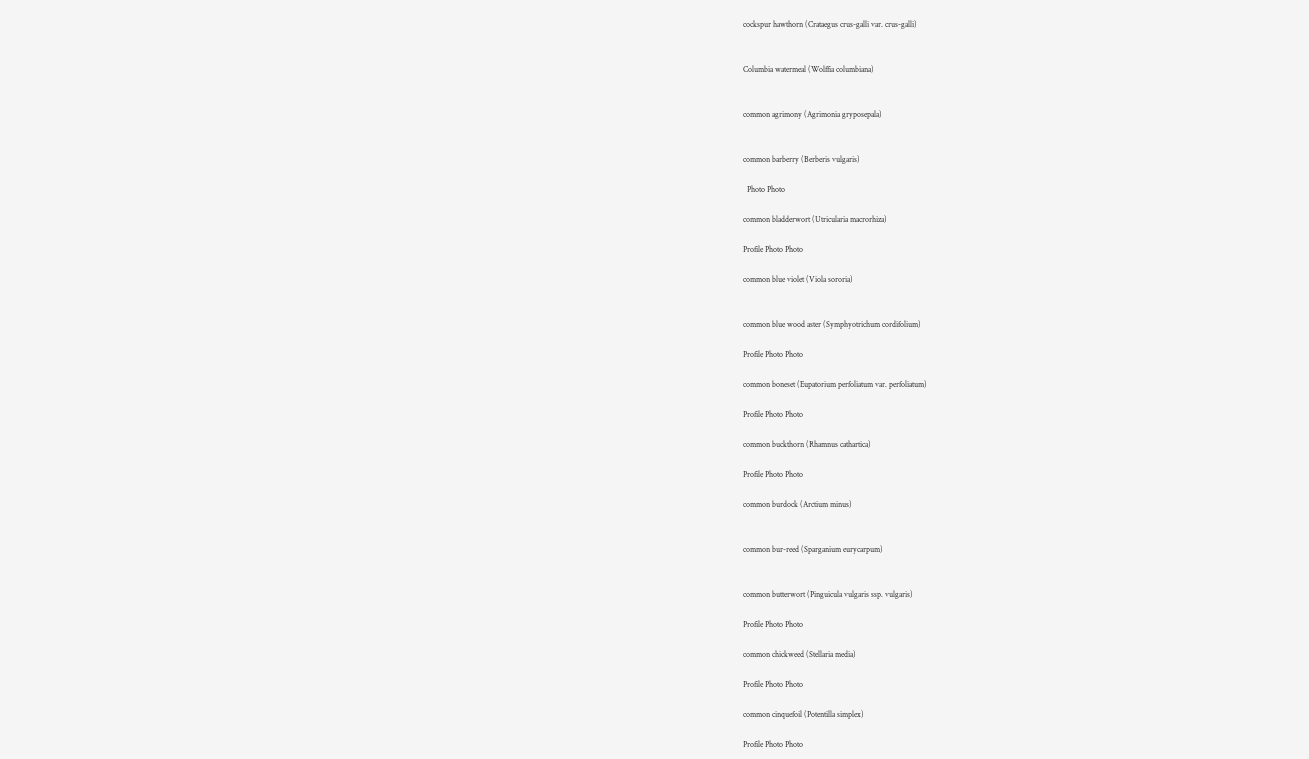cockspur hawthorn (Crataegus crus-galli var. crus-galli)


Columbia watermeal (Wolffia columbiana)


common agrimony (Agrimonia gryposepala)


common barberry (Berberis vulgaris)

  Photo Photo

common bladderwort (Utricularia macrorhiza)

Profile Photo Photo

common blue violet (Viola sororia)


common blue wood aster (Symphyotrichum cordifolium)

Profile Photo Photo

common boneset (Eupatorium perfoliatum var. perfoliatum)

Profile Photo Photo

common buckthorn (Rhamnus cathartica)

Profile Photo Photo

common burdock (Arctium minus)


common bur-reed (Sparganium eurycarpum)


common butterwort (Pinguicula vulgaris ssp. vulgaris)

Profile Photo Photo

common chickweed (Stellaria media)

Profile Photo Photo

common cinquefoil (Potentilla simplex)

Profile Photo Photo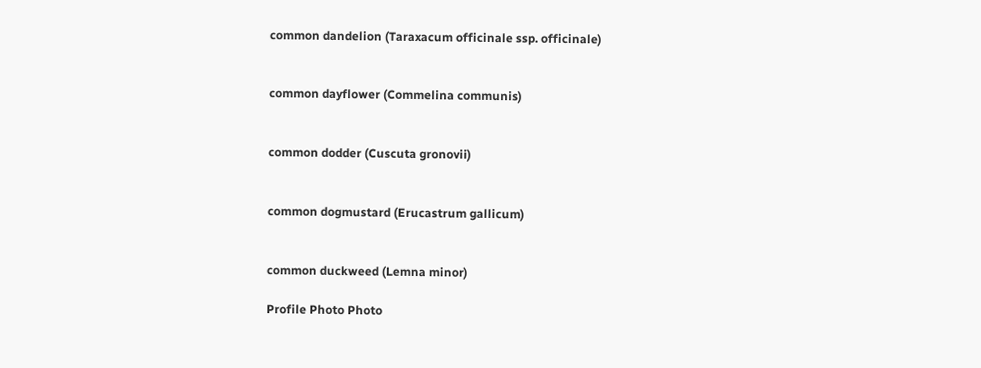common dandelion (Taraxacum officinale ssp. officinale)


common dayflower (Commelina communis)


common dodder (Cuscuta gronovii)


common dogmustard (Erucastrum gallicum)


common duckweed (Lemna minor)

Profile Photo Photo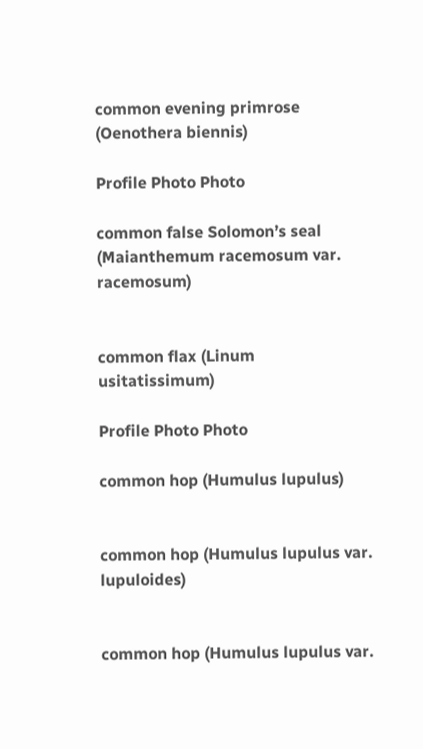common evening primrose (Oenothera biennis)

Profile Photo Photo

common false Solomon’s seal (Maianthemum racemosum var. racemosum)


common flax (Linum usitatissimum)

Profile Photo Photo

common hop (Humulus lupulus)


common hop (Humulus lupulus var. lupuloides)


common hop (Humulus lupulus var.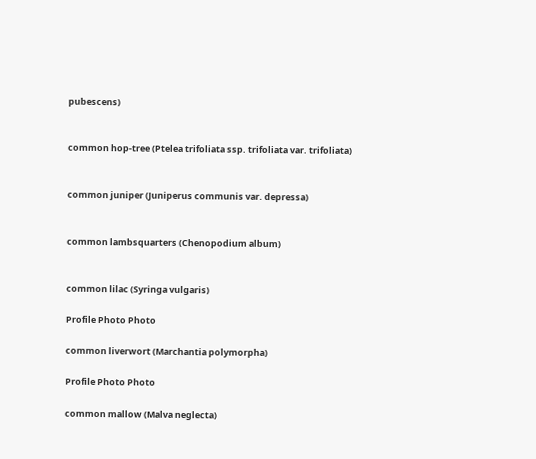pubescens)


common hop-tree (Ptelea trifoliata ssp. trifoliata var. trifoliata)


common juniper (Juniperus communis var. depressa)


common lambsquarters (Chenopodium album)


common lilac (Syringa vulgaris)

Profile Photo Photo

common liverwort (Marchantia polymorpha)

Profile Photo Photo

common mallow (Malva neglecta)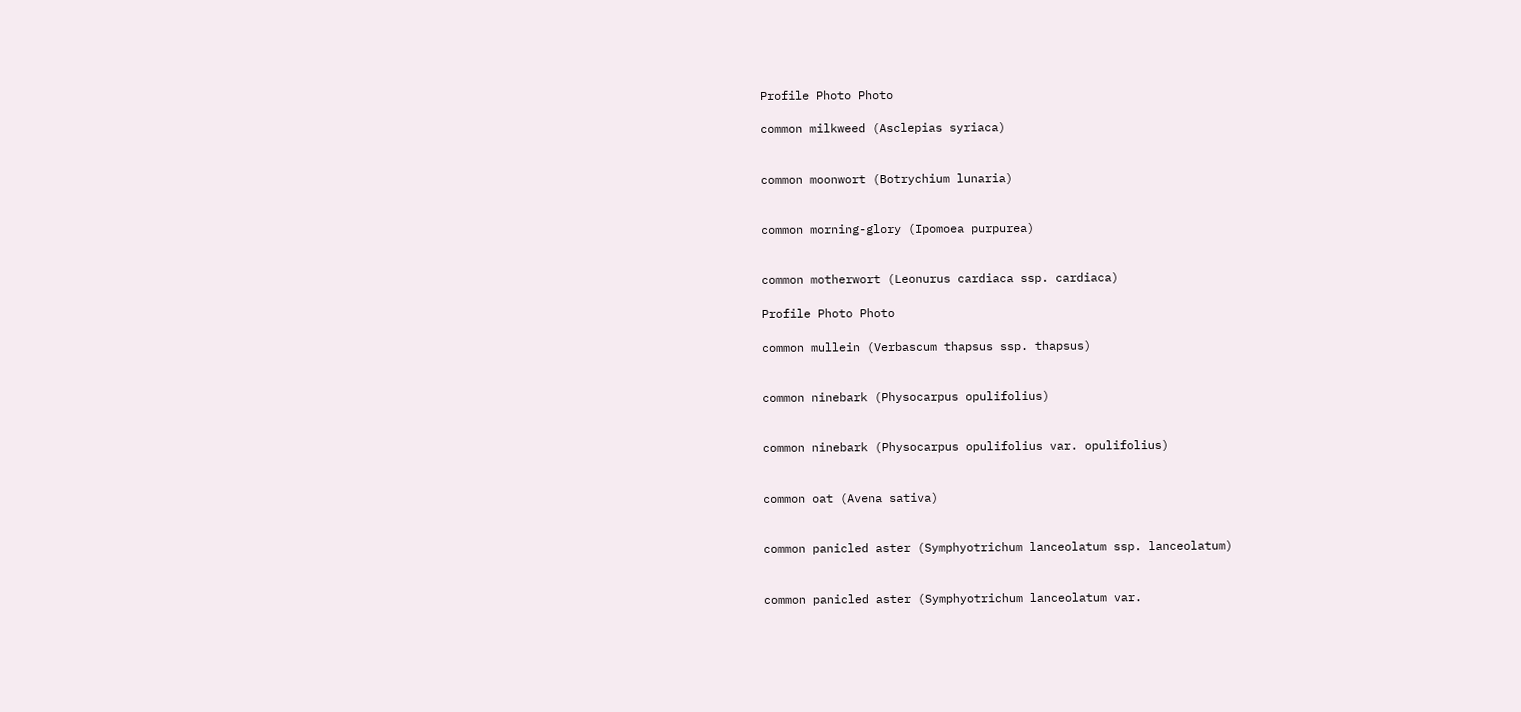Profile Photo Photo

common milkweed (Asclepias syriaca)


common moonwort (Botrychium lunaria)


common morning-glory (Ipomoea purpurea)


common motherwort (Leonurus cardiaca ssp. cardiaca)

Profile Photo Photo

common mullein (Verbascum thapsus ssp. thapsus)


common ninebark (Physocarpus opulifolius)


common ninebark (Physocarpus opulifolius var. opulifolius)


common oat (Avena sativa)


common panicled aster (Symphyotrichum lanceolatum ssp. lanceolatum)


common panicled aster (Symphyotrichum lanceolatum var.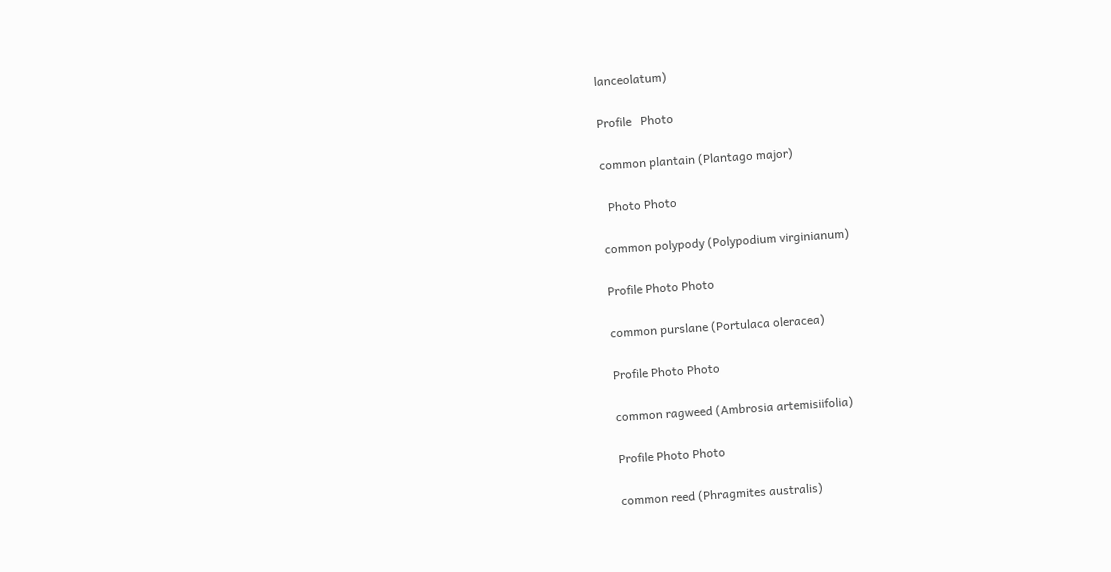lanceolatum)

Profile   Photo

common plantain (Plantago major)

  Photo Photo

common polypody (Polypodium virginianum)

Profile Photo Photo

common purslane (Portulaca oleracea)

Profile Photo Photo

common ragweed (Ambrosia artemisiifolia)

Profile Photo Photo

common reed (Phragmites australis)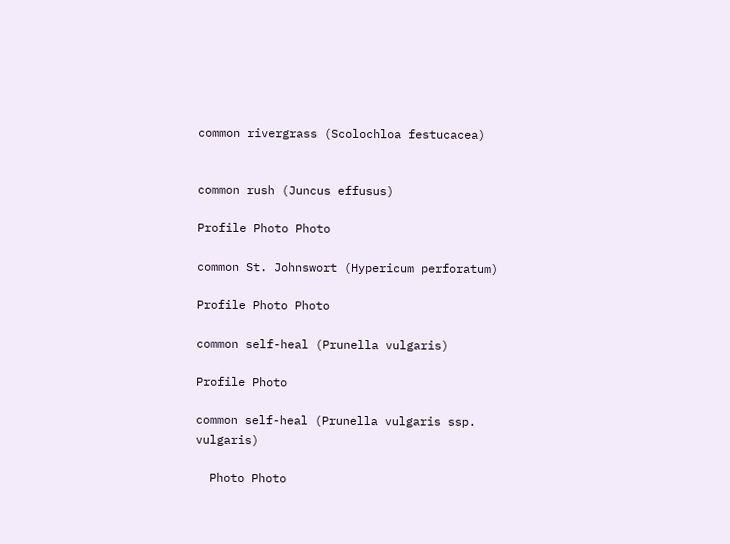common rivergrass (Scolochloa festucacea)


common rush (Juncus effusus)

Profile Photo Photo

common St. Johnswort (Hypericum perforatum)

Profile Photo Photo

common self-heal (Prunella vulgaris)

Profile Photo

common self-heal (Prunella vulgaris ssp. vulgaris)

  Photo Photo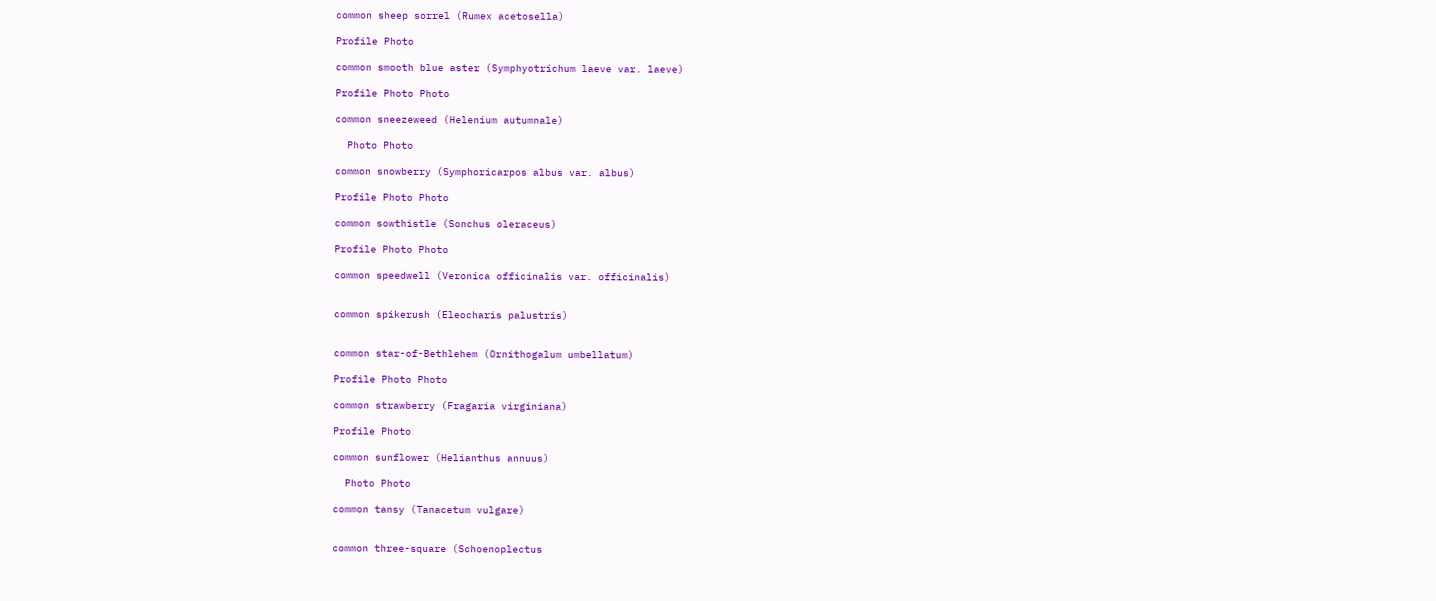common sheep sorrel (Rumex acetosella)

Profile Photo

common smooth blue aster (Symphyotrichum laeve var. laeve)

Profile Photo Photo

common sneezeweed (Helenium autumnale)

  Photo Photo

common snowberry (Symphoricarpos albus var. albus)

Profile Photo Photo

common sowthistle (Sonchus oleraceus)

Profile Photo Photo

common speedwell (Veronica officinalis var. officinalis)


common spikerush (Eleocharis palustris)


common star-of-Bethlehem (Ornithogalum umbellatum)

Profile Photo Photo

common strawberry (Fragaria virginiana)

Profile Photo

common sunflower (Helianthus annuus)

  Photo Photo

common tansy (Tanacetum vulgare)


common three-square (Schoenoplectus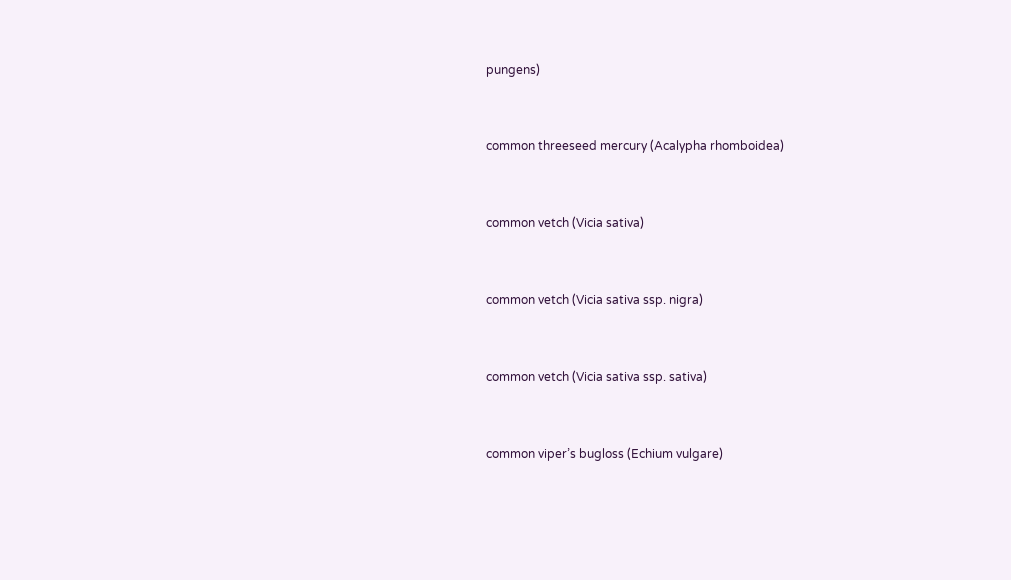pungens)


common threeseed mercury (Acalypha rhomboidea)


common vetch (Vicia sativa)


common vetch (Vicia sativa ssp. nigra)


common vetch (Vicia sativa ssp. sativa)


common viper’s bugloss (Echium vulgare)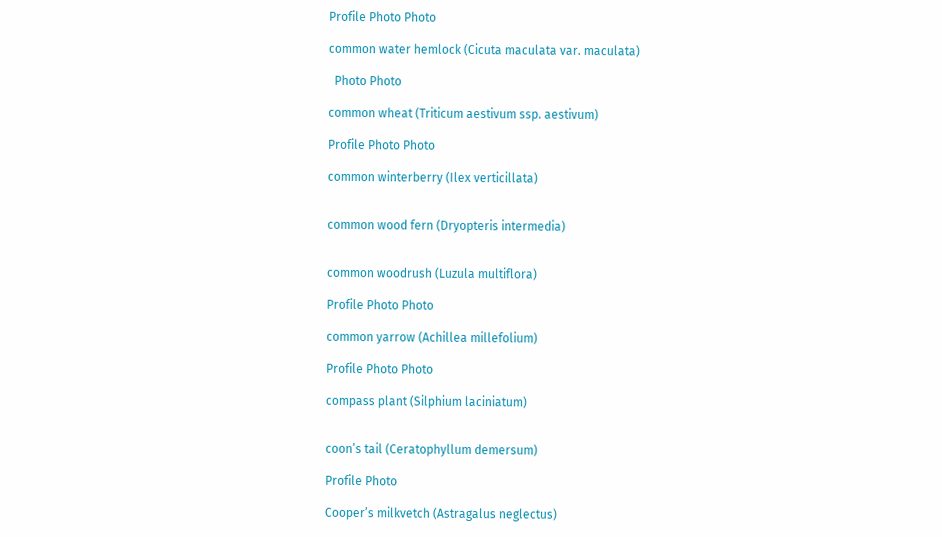Profile Photo Photo

common water hemlock (Cicuta maculata var. maculata)

  Photo Photo

common wheat (Triticum aestivum ssp. aestivum)

Profile Photo Photo

common winterberry (Ilex verticillata)


common wood fern (Dryopteris intermedia)


common woodrush (Luzula multiflora)

Profile Photo Photo

common yarrow (Achillea millefolium)

Profile Photo Photo

compass plant (Silphium laciniatum)


coon’s tail (Ceratophyllum demersum)

Profile Photo

Cooper’s milkvetch (Astragalus neglectus)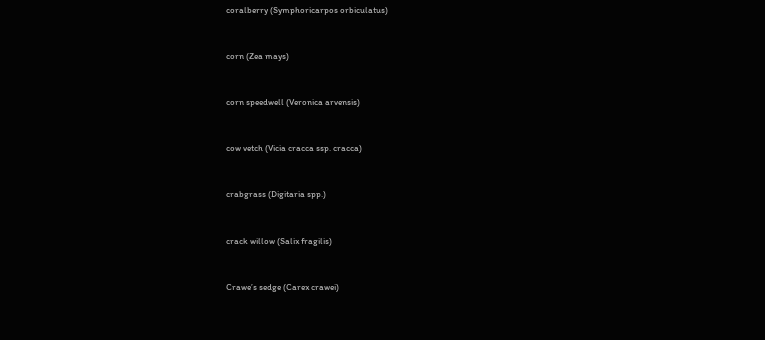coralberry (Symphoricarpos orbiculatus)


corn (Zea mays)


corn speedwell (Veronica arvensis)


cow vetch (Vicia cracca ssp. cracca)


crabgrass (Digitaria spp.)


crack willow (Salix fragilis)


Crawe’s sedge (Carex crawei)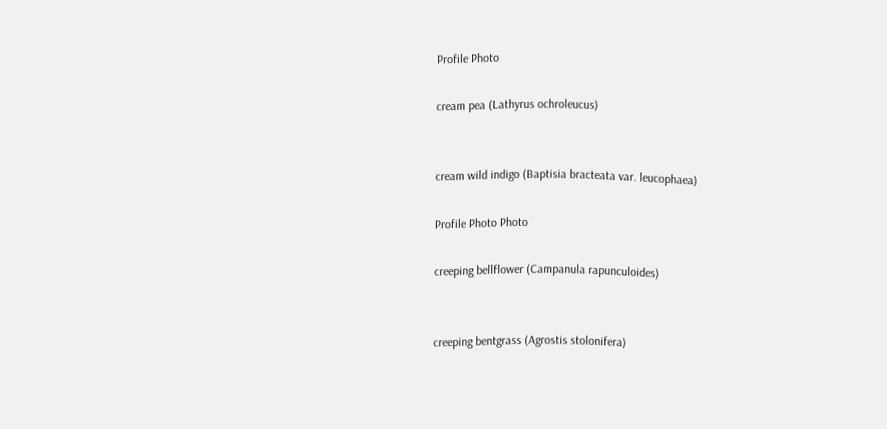Profile Photo

cream pea (Lathyrus ochroleucus)


cream wild indigo (Baptisia bracteata var. leucophaea)

Profile Photo Photo

creeping bellflower (Campanula rapunculoides)


creeping bentgrass (Agrostis stolonifera)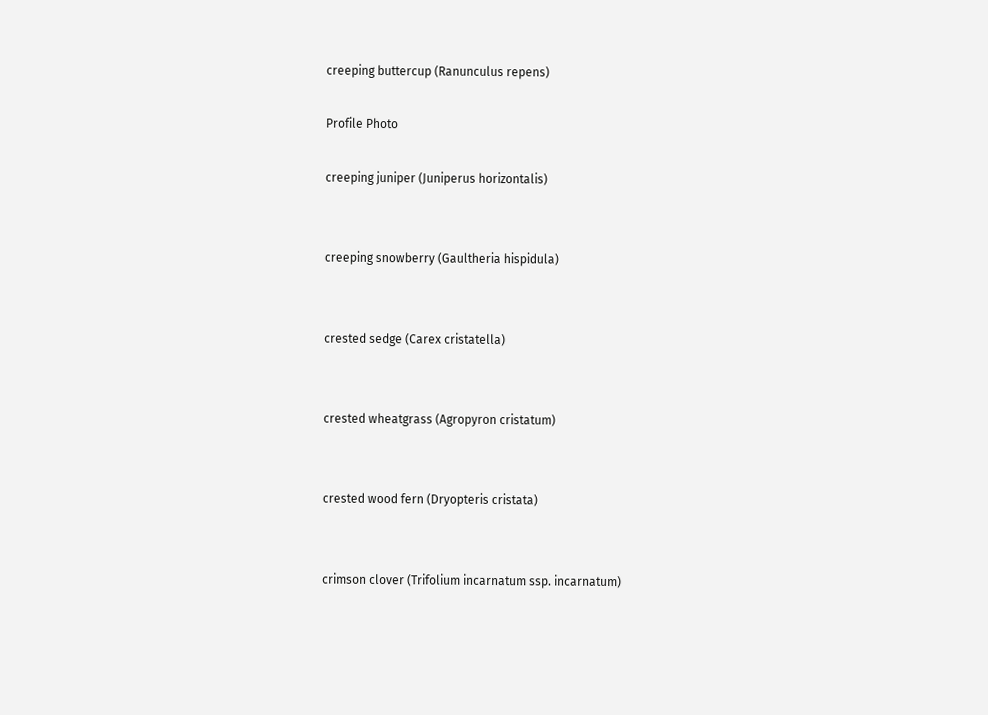creeping buttercup (Ranunculus repens)

Profile Photo

creeping juniper (Juniperus horizontalis)


creeping snowberry (Gaultheria hispidula)


crested sedge (Carex cristatella)


crested wheatgrass (Agropyron cristatum)


crested wood fern (Dryopteris cristata)


crimson clover (Trifolium incarnatum ssp. incarnatum)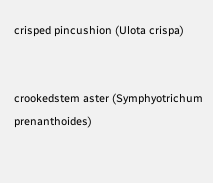crisped pincushion (Ulota crispa)


crookedstem aster (Symphyotrichum prenanthoides)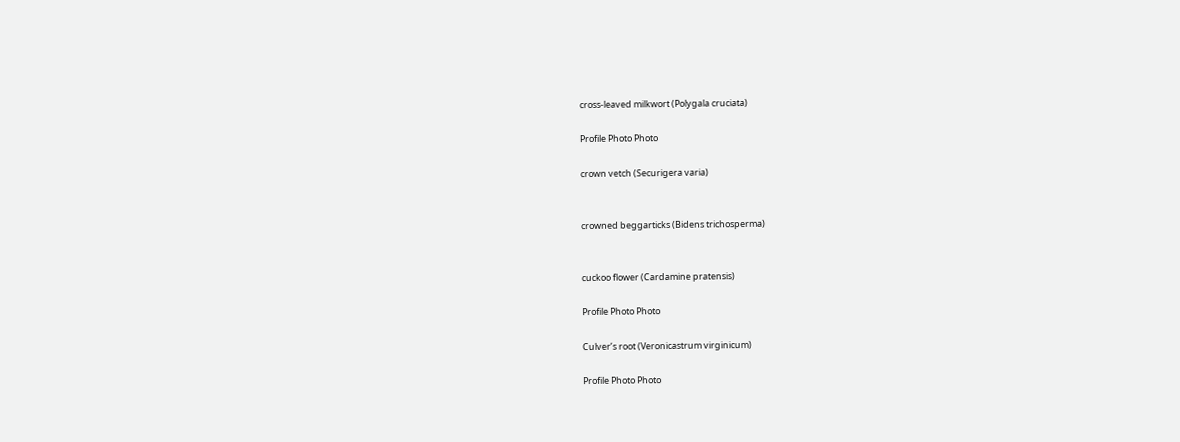cross-leaved milkwort (Polygala cruciata)

Profile Photo Photo

crown vetch (Securigera varia)


crowned beggarticks (Bidens trichosperma)


cuckoo flower (Cardamine pratensis)

Profile Photo Photo

Culver’s root (Veronicastrum virginicum)

Profile Photo Photo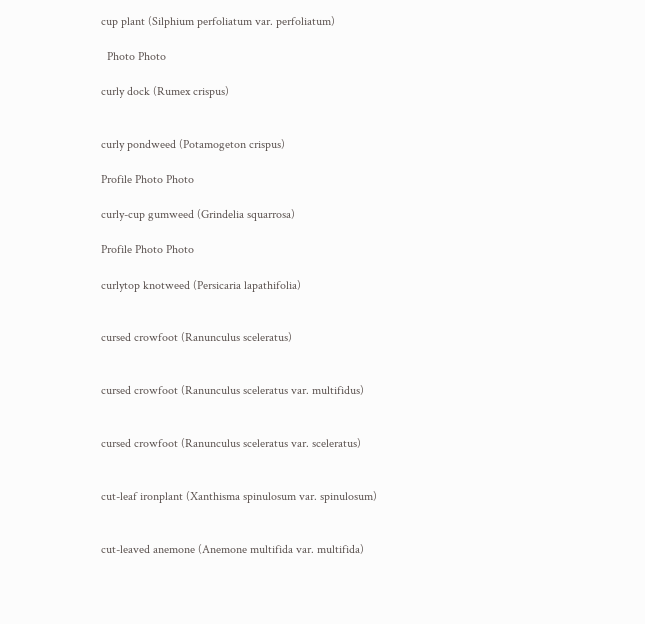cup plant (Silphium perfoliatum var. perfoliatum)

  Photo Photo

curly dock (Rumex crispus)


curly pondweed (Potamogeton crispus)

Profile Photo Photo

curly-cup gumweed (Grindelia squarrosa)

Profile Photo Photo

curlytop knotweed (Persicaria lapathifolia)


cursed crowfoot (Ranunculus sceleratus)


cursed crowfoot (Ranunculus sceleratus var. multifidus)


cursed crowfoot (Ranunculus sceleratus var. sceleratus)


cut-leaf ironplant (Xanthisma spinulosum var. spinulosum)


cut-leaved anemone (Anemone multifida var. multifida)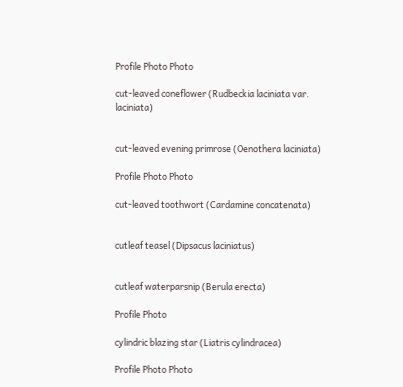Profile Photo Photo

cut-leaved coneflower (Rudbeckia laciniata var. laciniata)


cut-leaved evening primrose (Oenothera laciniata)

Profile Photo Photo

cut-leaved toothwort (Cardamine concatenata)


cutleaf teasel (Dipsacus laciniatus)


cutleaf waterparsnip (Berula erecta)

Profile Photo

cylindric blazing star (Liatris cylindracea)

Profile Photo Photo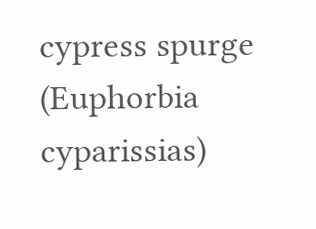cypress spurge (Euphorbia cyparissias)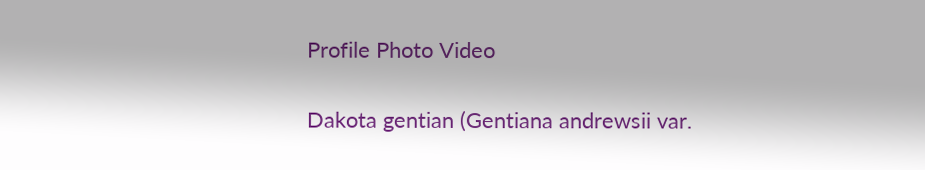Profile Photo Video

Dakota gentian (Gentiana andrewsii var.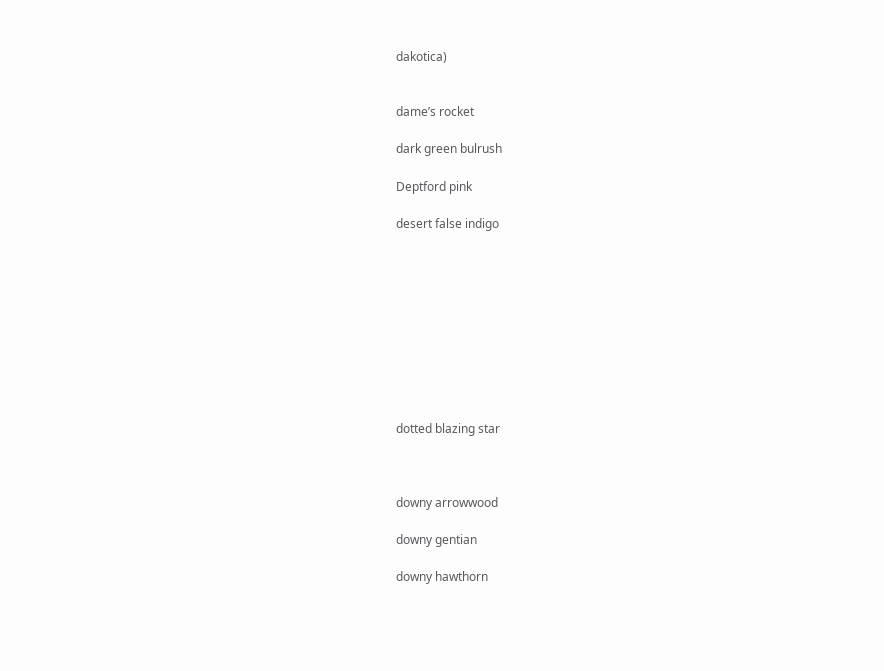dakotica)


dame’s rocket

dark green bulrush

Deptford pink

desert false indigo










dotted blazing star



downy arrowwood

downy gentian

downy hawthorn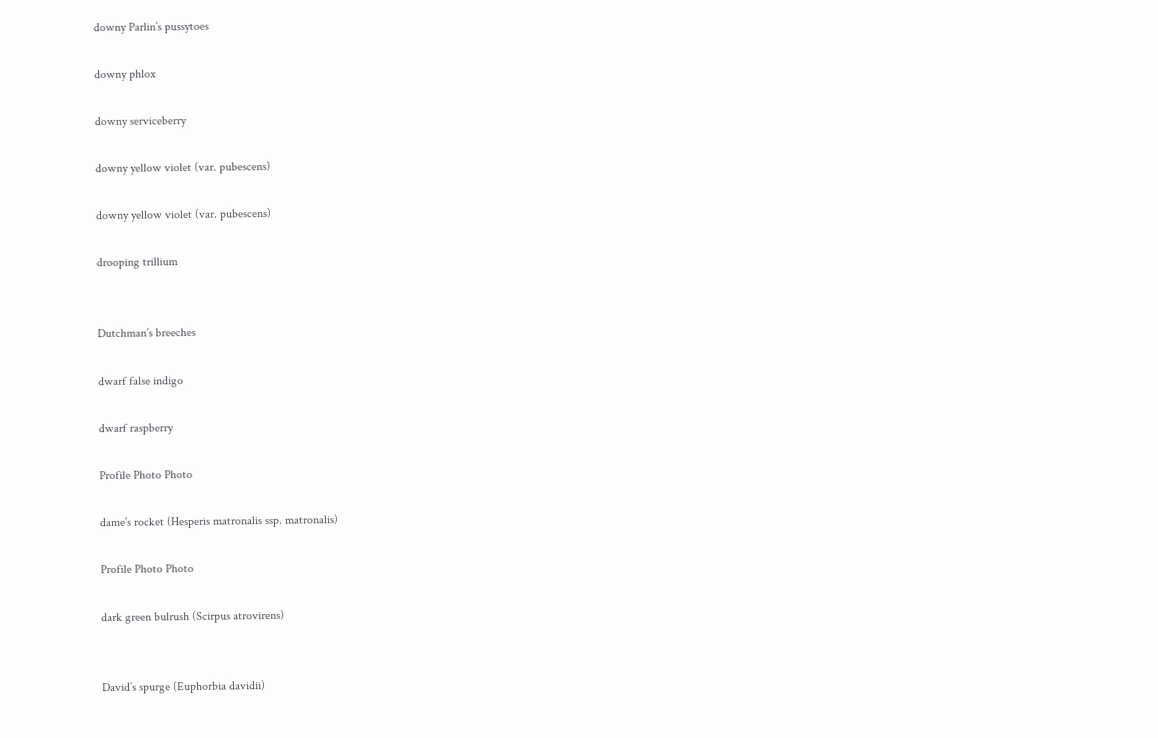downy Parlin’s pussytoes

downy phlox

downy serviceberry

downy yellow violet (var. pubescens)

downy yellow violet (var. pubescens)

drooping trillium


Dutchman’s breeches

dwarf false indigo

dwarf raspberry

Profile Photo Photo

dame’s rocket (Hesperis matronalis ssp. matronalis)

Profile Photo Photo

dark green bulrush (Scirpus atrovirens)


David’s spurge (Euphorbia davidii)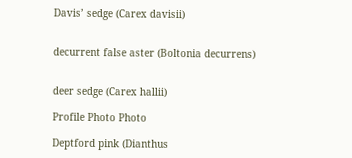Davis’ sedge (Carex davisii)


decurrent false aster (Boltonia decurrens)


deer sedge (Carex hallii)

Profile Photo Photo

Deptford pink (Dianthus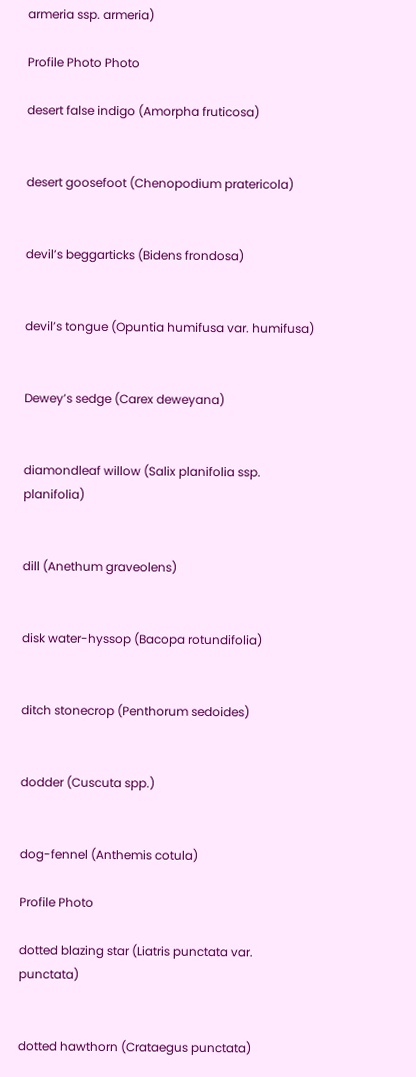armeria ssp. armeria)

Profile Photo Photo

desert false indigo (Amorpha fruticosa)


desert goosefoot (Chenopodium pratericola)


devil’s beggarticks (Bidens frondosa)


devil’s tongue (Opuntia humifusa var. humifusa)


Dewey’s sedge (Carex deweyana)


diamondleaf willow (Salix planifolia ssp. planifolia)


dill (Anethum graveolens)


disk water-hyssop (Bacopa rotundifolia)


ditch stonecrop (Penthorum sedoides)


dodder (Cuscuta spp.)


dog-fennel (Anthemis cotula)

Profile Photo

dotted blazing star (Liatris punctata var. punctata)


dotted hawthorn (Crataegus punctata)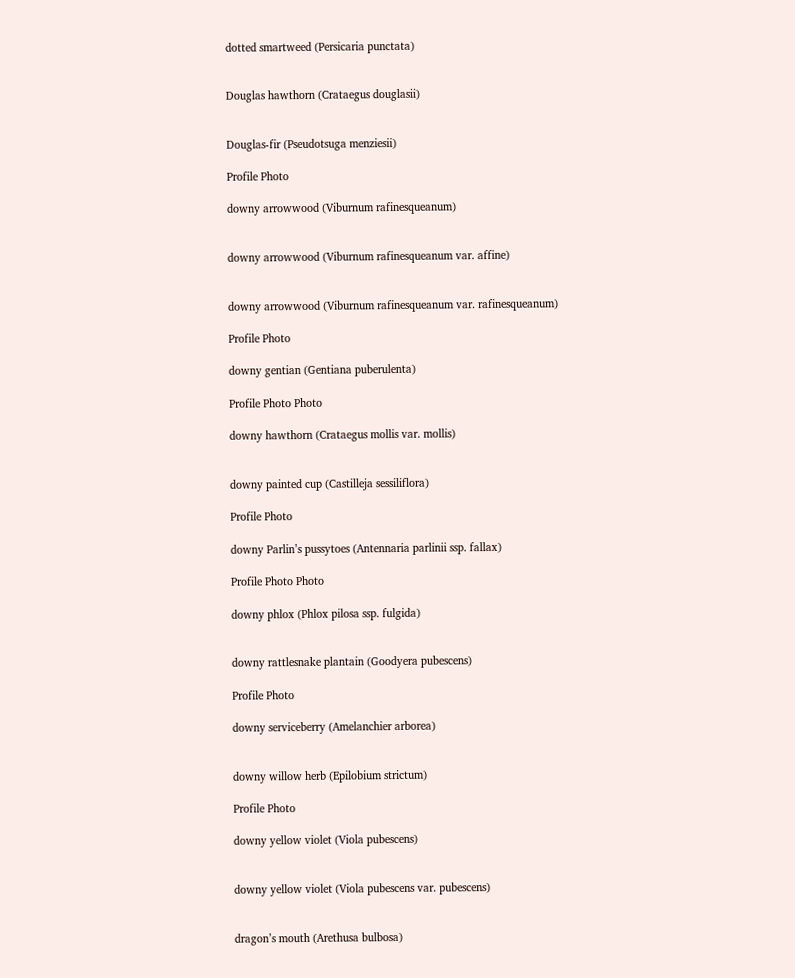dotted smartweed (Persicaria punctata)


Douglas hawthorn (Crataegus douglasii)


Douglas-fir (Pseudotsuga menziesii)

Profile Photo

downy arrowwood (Viburnum rafinesqueanum)


downy arrowwood (Viburnum rafinesqueanum var. affine)


downy arrowwood (Viburnum rafinesqueanum var. rafinesqueanum)

Profile Photo

downy gentian (Gentiana puberulenta)

Profile Photo Photo

downy hawthorn (Crataegus mollis var. mollis)


downy painted cup (Castilleja sessiliflora)

Profile Photo

downy Parlin’s pussytoes (Antennaria parlinii ssp. fallax)

Profile Photo Photo

downy phlox (Phlox pilosa ssp. fulgida)


downy rattlesnake plantain (Goodyera pubescens)

Profile Photo

downy serviceberry (Amelanchier arborea)


downy willow herb (Epilobium strictum)

Profile Photo

downy yellow violet (Viola pubescens)


downy yellow violet (Viola pubescens var. pubescens)


dragon’s mouth (Arethusa bulbosa)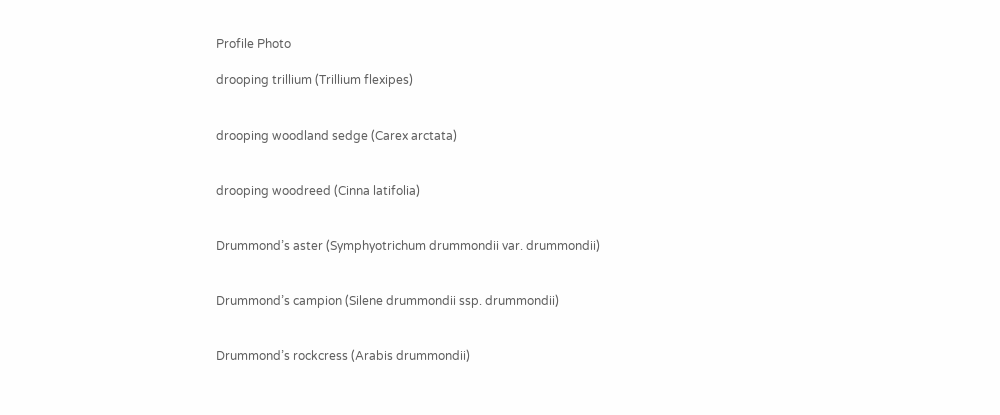Profile Photo

drooping trillium (Trillium flexipes)


drooping woodland sedge (Carex arctata)


drooping woodreed (Cinna latifolia)


Drummond’s aster (Symphyotrichum drummondii var. drummondii)


Drummond’s campion (Silene drummondii ssp. drummondii)


Drummond’s rockcress (Arabis drummondii)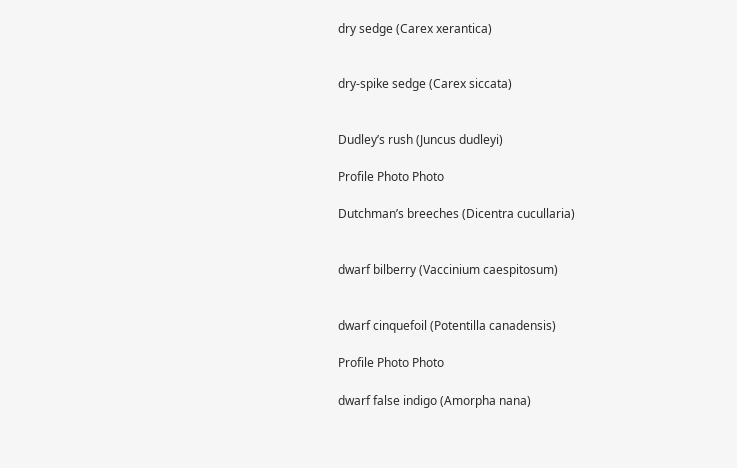dry sedge (Carex xerantica)


dry-spike sedge (Carex siccata)


Dudley’s rush (Juncus dudleyi)

Profile Photo Photo

Dutchman’s breeches (Dicentra cucullaria)


dwarf bilberry (Vaccinium caespitosum)


dwarf cinquefoil (Potentilla canadensis)

Profile Photo Photo

dwarf false indigo (Amorpha nana)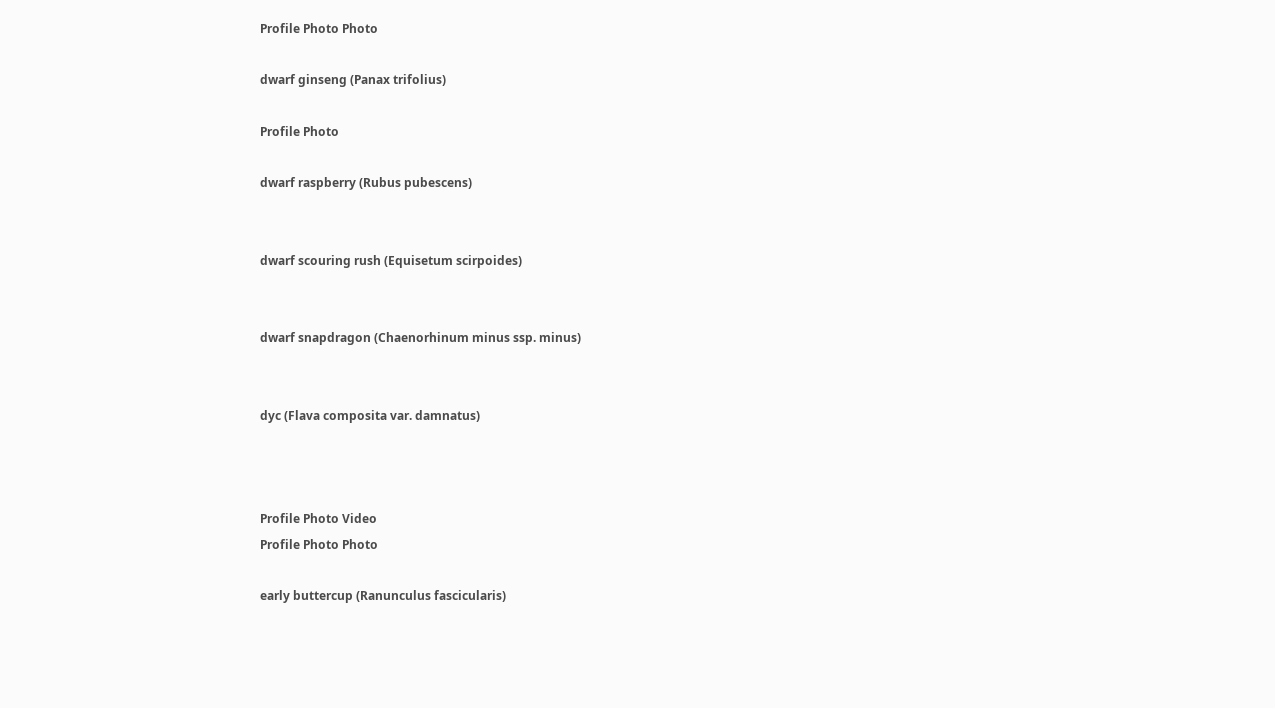Profile Photo Photo

dwarf ginseng (Panax trifolius)

Profile Photo

dwarf raspberry (Rubus pubescens)


dwarf scouring rush (Equisetum scirpoides)


dwarf snapdragon (Chaenorhinum minus ssp. minus)


dyc (Flava composita var. damnatus)



Profile Photo Video
Profile Photo Photo

early buttercup (Ranunculus fascicularis)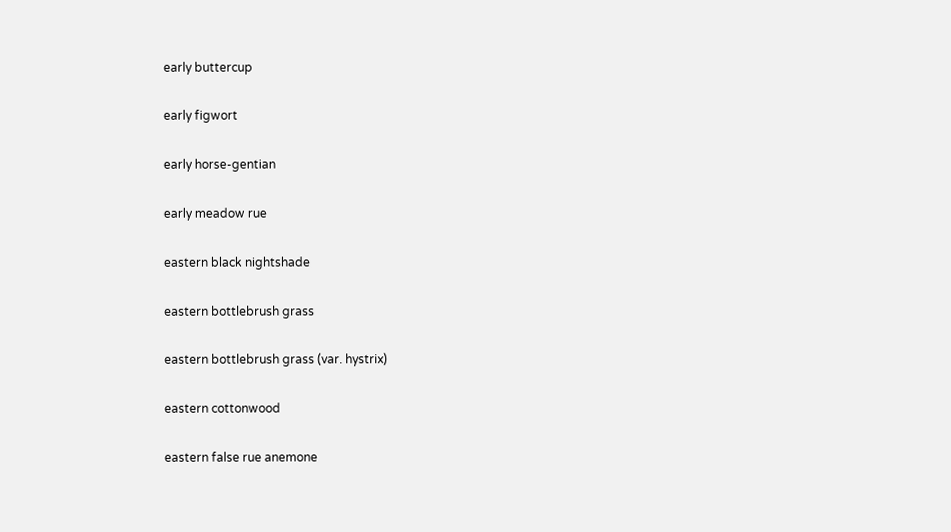early buttercup

early figwort

early horse-gentian

early meadow rue

eastern black nightshade

eastern bottlebrush grass

eastern bottlebrush grass (var. hystrix)

eastern cottonwood

eastern false rue anemone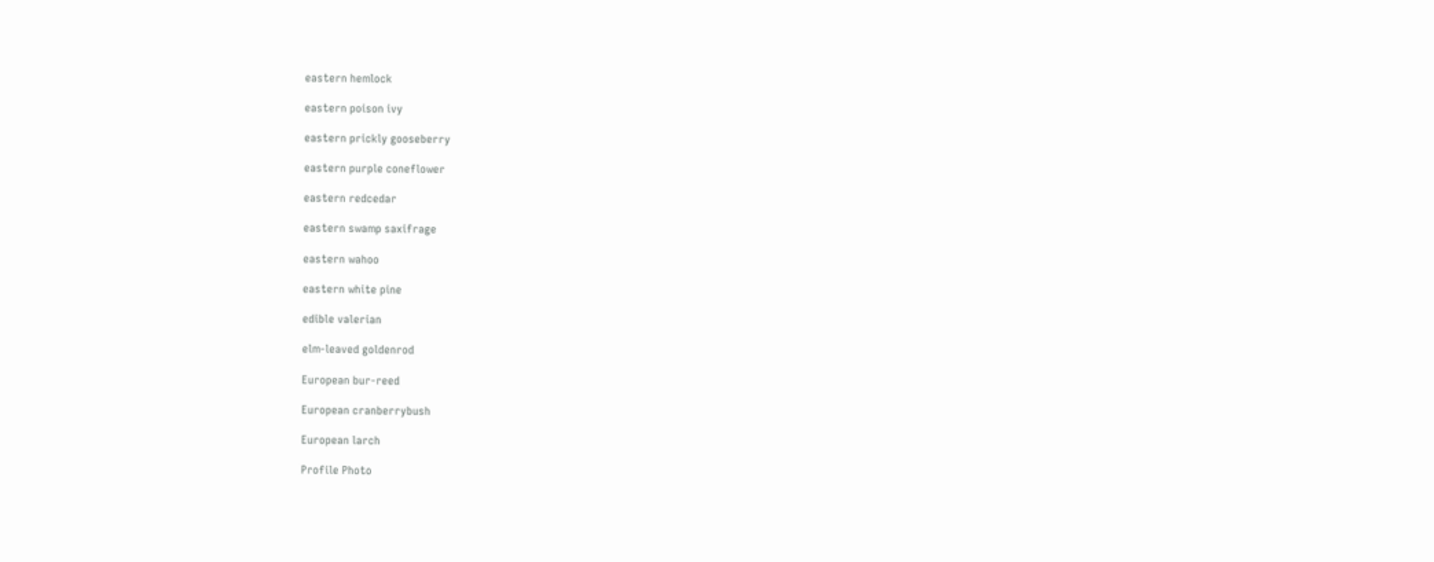eastern hemlock

eastern poison ivy

eastern prickly gooseberry

eastern purple coneflower

eastern redcedar

eastern swamp saxifrage

eastern wahoo

eastern white pine

edible valerian

elm-leaved goldenrod

European bur-reed

European cranberrybush

European larch

Profile Photo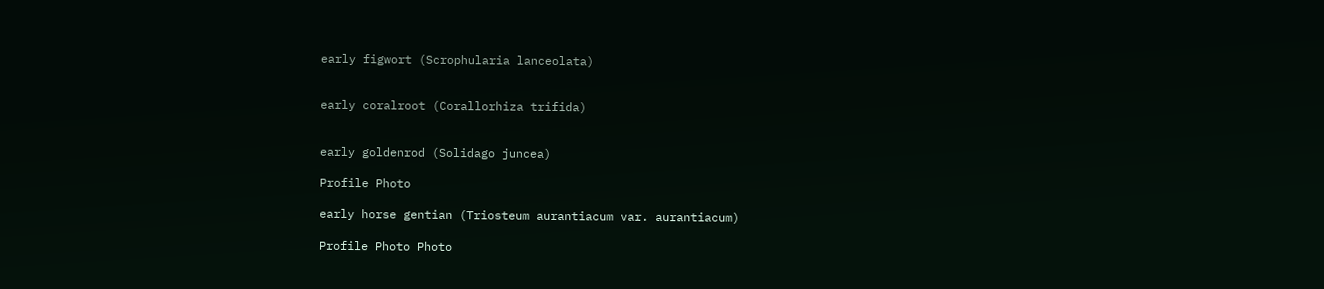early figwort (Scrophularia lanceolata)


early coralroot (Corallorhiza trifida)


early goldenrod (Solidago juncea)

Profile Photo

early horse gentian (Triosteum aurantiacum var. aurantiacum)

Profile Photo Photo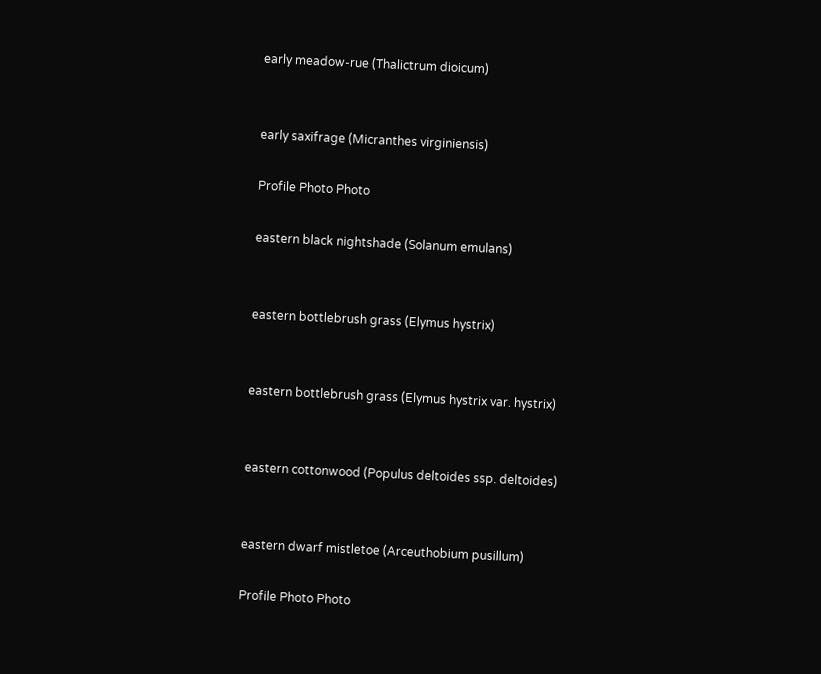early meadow-rue (Thalictrum dioicum)


early saxifrage (Micranthes virginiensis)

Profile Photo Photo

eastern black nightshade (Solanum emulans)


eastern bottlebrush grass (Elymus hystrix)


eastern bottlebrush grass (Elymus hystrix var. hystrix)


eastern cottonwood (Populus deltoides ssp. deltoides)


eastern dwarf mistletoe (Arceuthobium pusillum)

Profile Photo Photo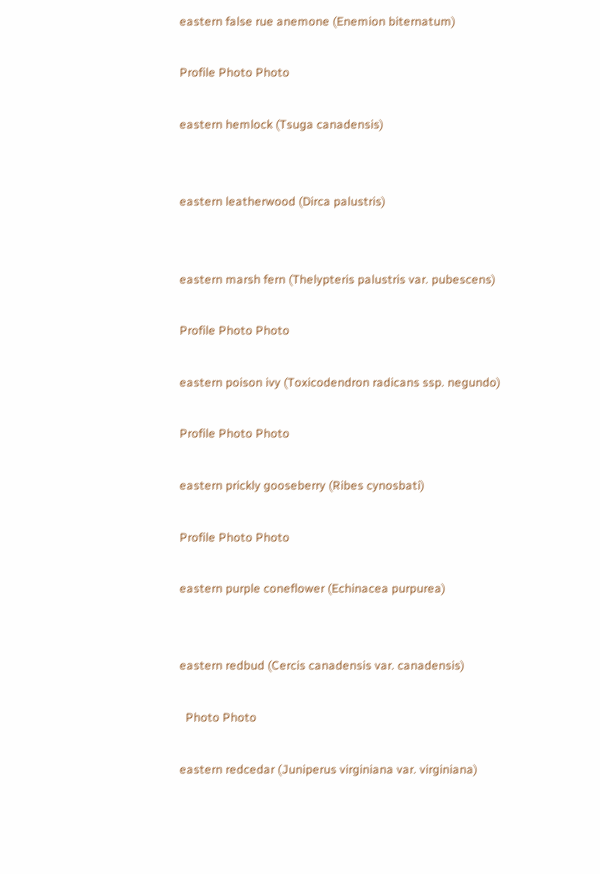eastern false rue anemone (Enemion biternatum)

Profile Photo Photo

eastern hemlock (Tsuga canadensis)


eastern leatherwood (Dirca palustris)


eastern marsh fern (Thelypteris palustris var. pubescens)

Profile Photo Photo

eastern poison ivy (Toxicodendron radicans ssp. negundo)

Profile Photo Photo

eastern prickly gooseberry (Ribes cynosbati)

Profile Photo Photo

eastern purple coneflower (Echinacea purpurea)


eastern redbud (Cercis canadensis var. canadensis)

  Photo Photo

eastern redcedar (Juniperus virginiana var. virginiana)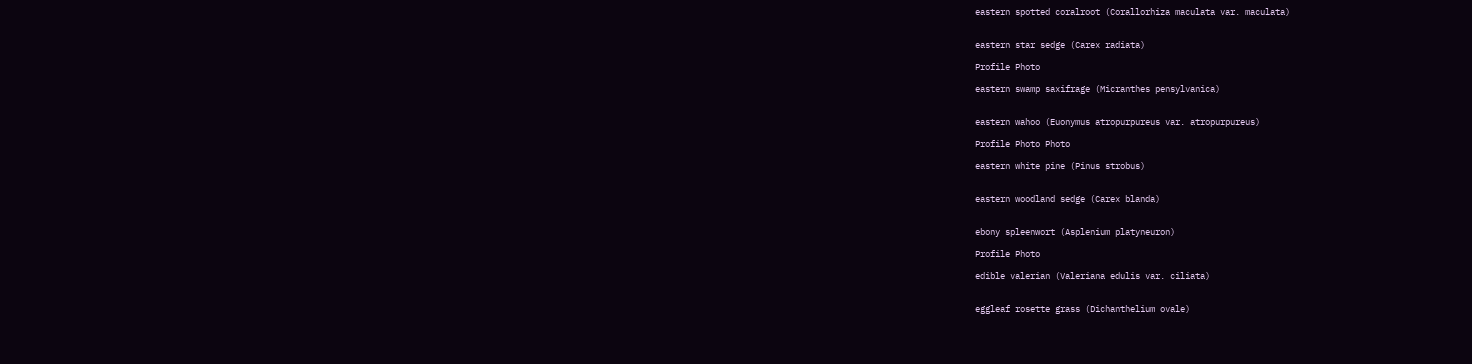eastern spotted coralroot (Corallorhiza maculata var. maculata)


eastern star sedge (Carex radiata)

Profile Photo

eastern swamp saxifrage (Micranthes pensylvanica)


eastern wahoo (Euonymus atropurpureus var. atropurpureus)

Profile Photo Photo

eastern white pine (Pinus strobus)


eastern woodland sedge (Carex blanda)


ebony spleenwort (Asplenium platyneuron)

Profile Photo

edible valerian (Valeriana edulis var. ciliata)


eggleaf rosette grass (Dichanthelium ovale)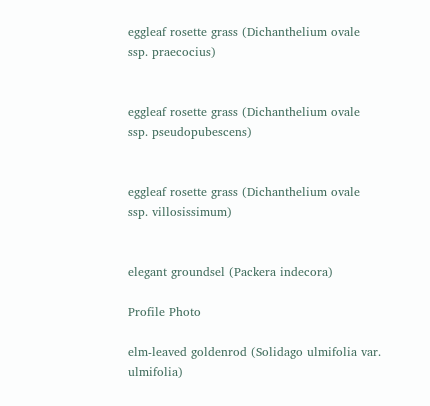eggleaf rosette grass (Dichanthelium ovale ssp. praecocius)


eggleaf rosette grass (Dichanthelium ovale ssp. pseudopubescens)


eggleaf rosette grass (Dichanthelium ovale ssp. villosissimum)


elegant groundsel (Packera indecora)

Profile Photo

elm-leaved goldenrod (Solidago ulmifolia var. ulmifolia)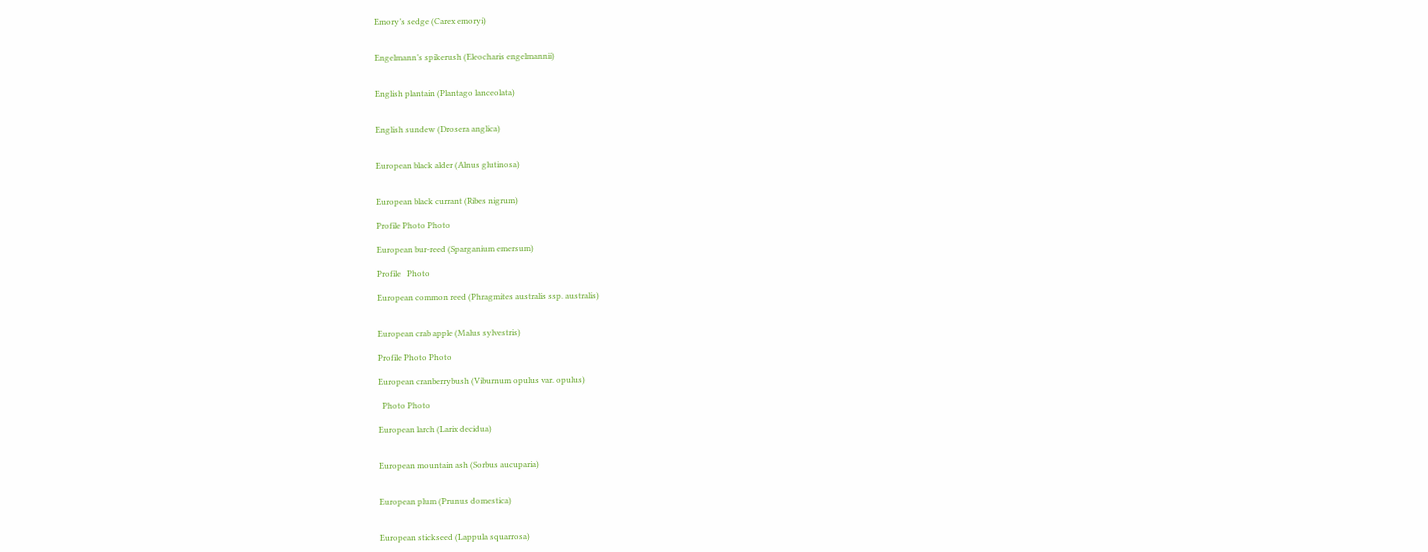Emory’s sedge (Carex emoryi)


Engelmann’s spikerush (Eleocharis engelmannii)


English plantain (Plantago lanceolata)


English sundew (Drosera anglica)


European black alder (Alnus glutinosa)


European black currant (Ribes nigrum)

Profile Photo Photo

European bur-reed (Sparganium emersum)

Profile   Photo

European common reed (Phragmites australis ssp. australis)


European crab apple (Malus sylvestris)

Profile Photo Photo

European cranberrybush (Viburnum opulus var. opulus)

  Photo Photo

European larch (Larix decidua)


European mountain ash (Sorbus aucuparia)


European plum (Prunus domestica)


European stickseed (Lappula squarrosa)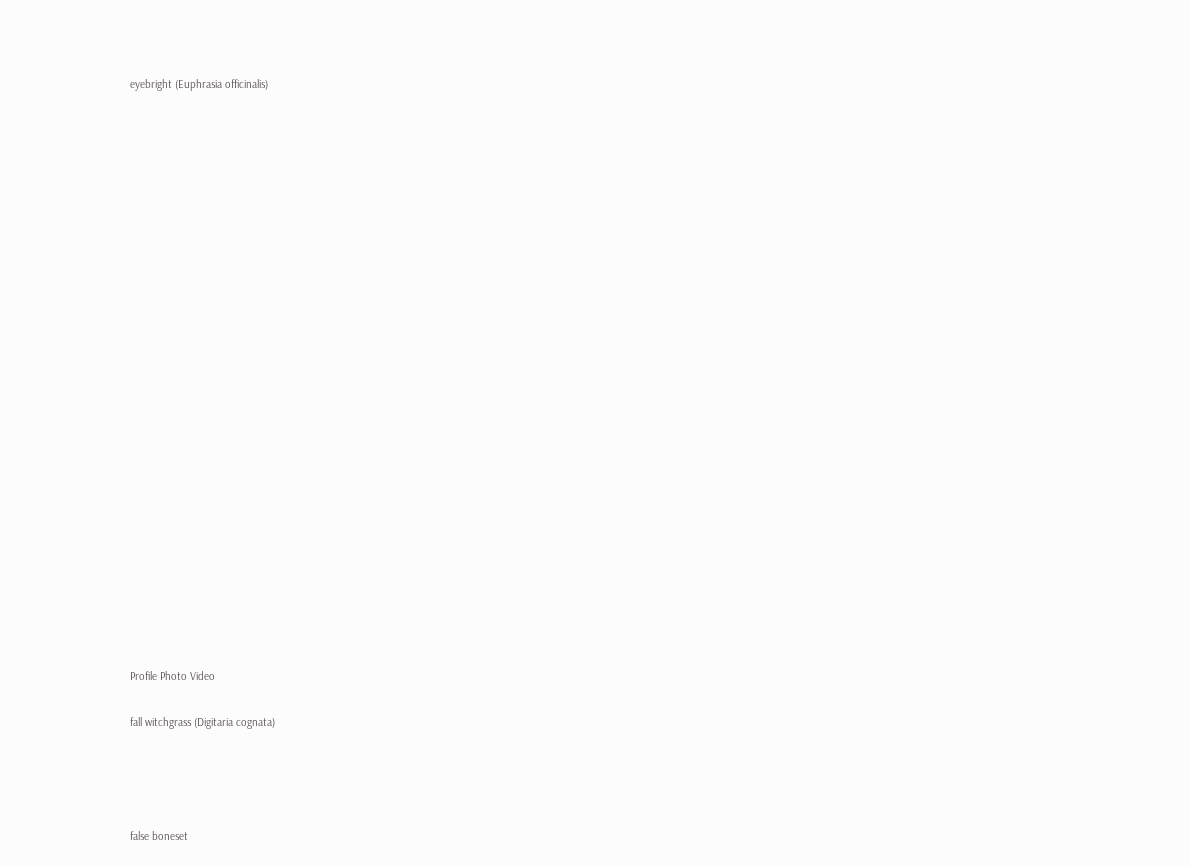eyebright (Euphrasia officinalis)

























Profile Photo Video

fall witchgrass (Digitaria cognata)




false boneset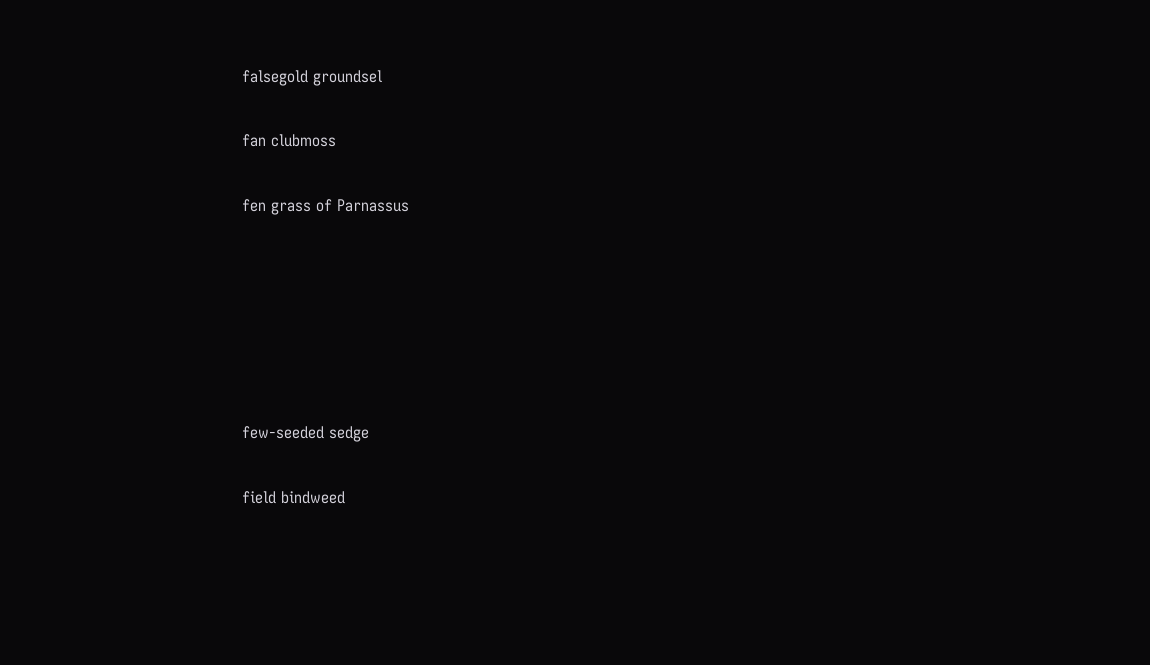falsegold groundsel

fan clubmoss

fen grass of Parnassus






few-seeded sedge

field bindweed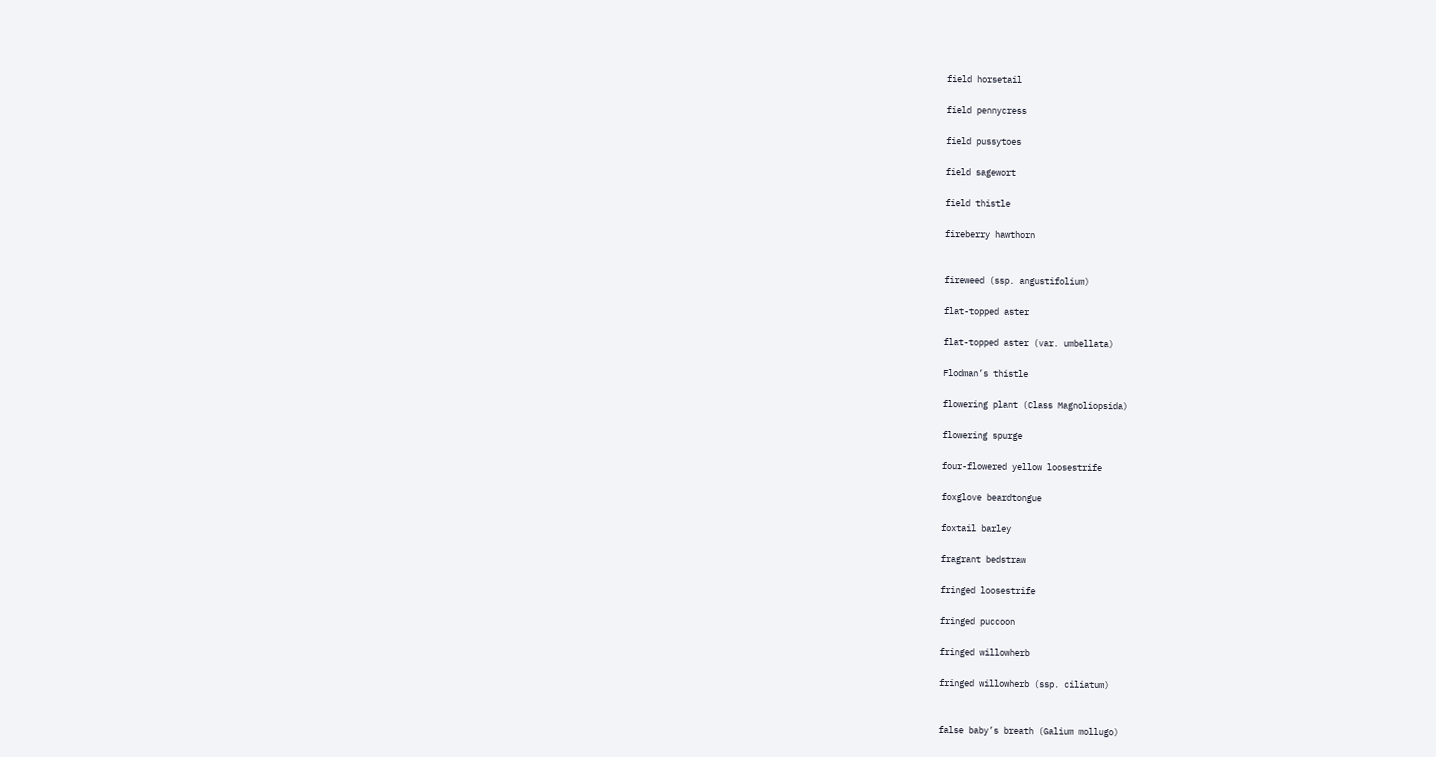field horsetail

field pennycress

field pussytoes

field sagewort

field thistle

fireberry hawthorn


fireweed (ssp. angustifolium)

flat-topped aster

flat-topped aster (var. umbellata)

Flodman’s thistle

flowering plant (Class Magnoliopsida)

flowering spurge

four-flowered yellow loosestrife

foxglove beardtongue

foxtail barley

fragrant bedstraw

fringed loosestrife

fringed puccoon

fringed willowherb

fringed willowherb (ssp. ciliatum)


false baby’s breath (Galium mollugo)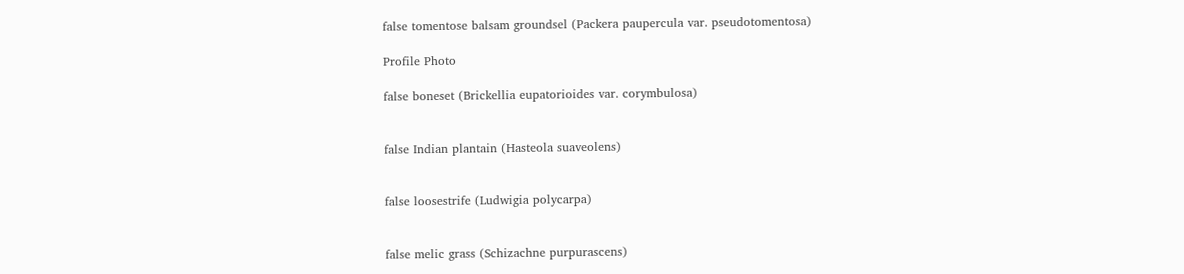false tomentose balsam groundsel (Packera paupercula var. pseudotomentosa)

Profile Photo

false boneset (Brickellia eupatorioides var. corymbulosa)


false Indian plantain (Hasteola suaveolens)


false loosestrife (Ludwigia polycarpa)


false melic grass (Schizachne purpurascens)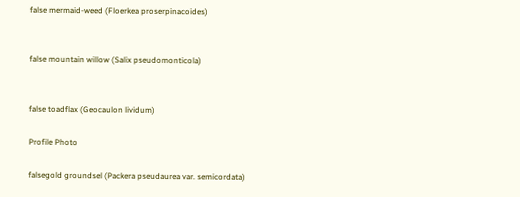false mermaid-weed (Floerkea proserpinacoides)


false mountain willow (Salix pseudomonticola)


false toadflax (Geocaulon lividum)

Profile Photo

falsegold groundsel (Packera pseudaurea var. semicordata)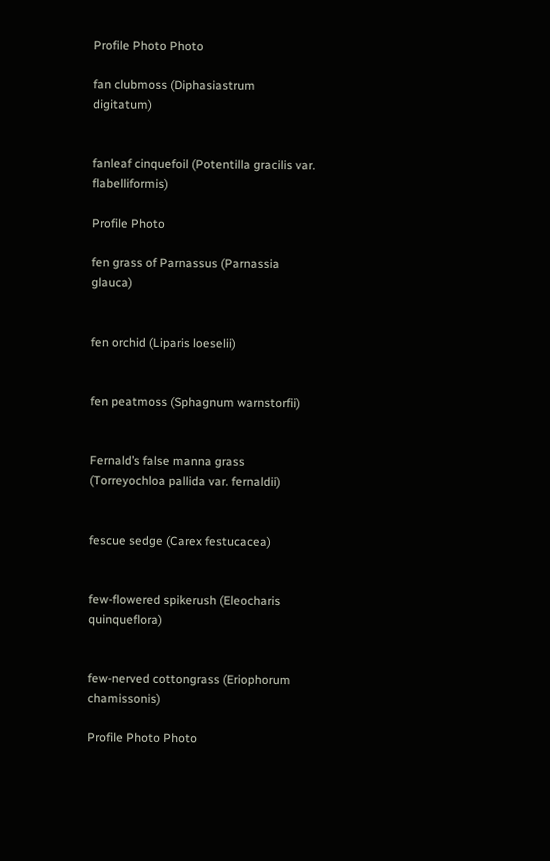Profile Photo Photo

fan clubmoss (Diphasiastrum digitatum)


fanleaf cinquefoil (Potentilla gracilis var. flabelliformis)

Profile Photo

fen grass of Parnassus (Parnassia glauca)


fen orchid (Liparis loeselii)


fen peatmoss (Sphagnum warnstorfii)


Fernald’s false manna grass (Torreyochloa pallida var. fernaldii)


fescue sedge (Carex festucacea)


few-flowered spikerush (Eleocharis quinqueflora)


few-nerved cottongrass (Eriophorum chamissonis)

Profile Photo Photo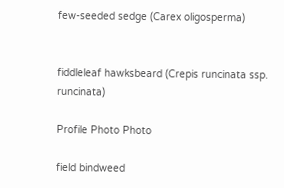few-seeded sedge (Carex oligosperma)


fiddleleaf hawksbeard (Crepis runcinata ssp. runcinata)

Profile Photo Photo

field bindweed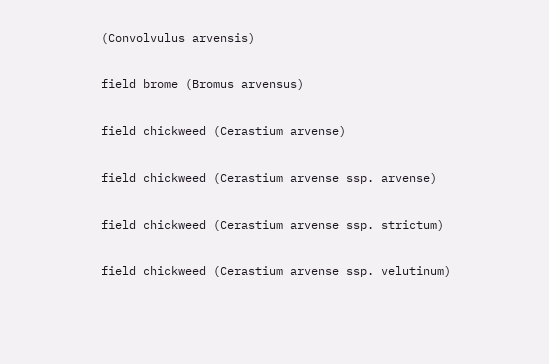(Convolvulus arvensis)


field brome (Bromus arvensus)


field chickweed (Cerastium arvense)


field chickweed (Cerastium arvense ssp. arvense)


field chickweed (Cerastium arvense ssp. strictum)


field chickweed (Cerastium arvense ssp. velutinum)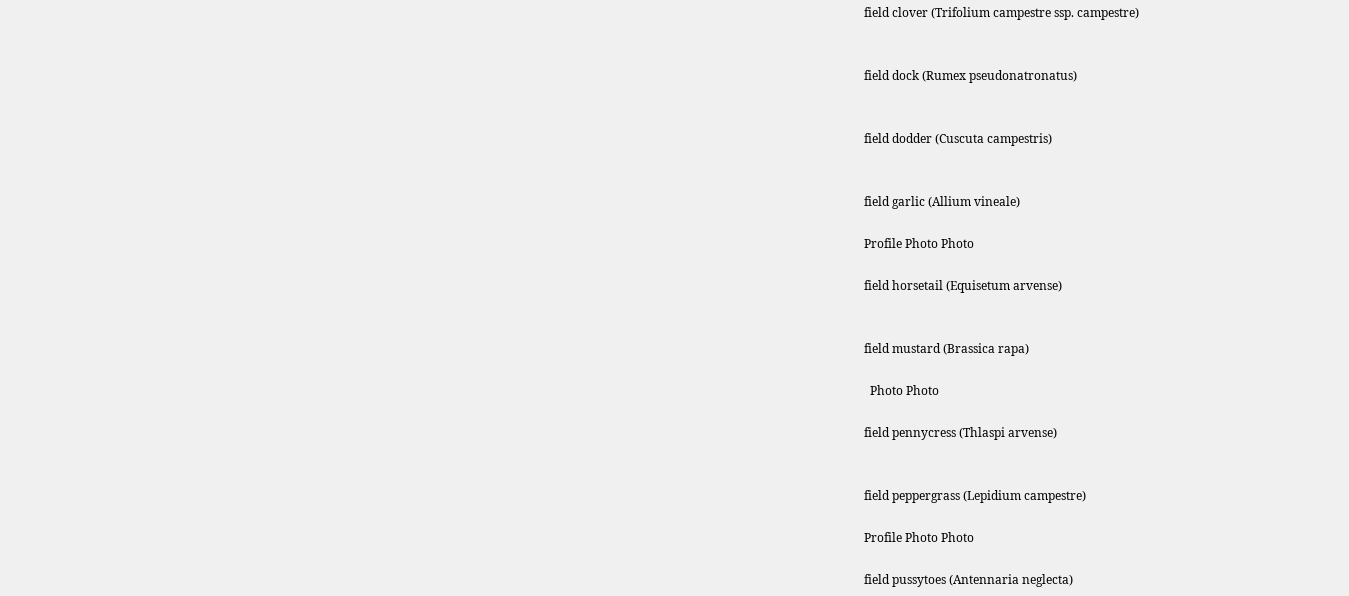field clover (Trifolium campestre ssp. campestre)


field dock (Rumex pseudonatronatus)


field dodder (Cuscuta campestris)


field garlic (Allium vineale)

Profile Photo Photo

field horsetail (Equisetum arvense)


field mustard (Brassica rapa)

  Photo Photo

field pennycress (Thlaspi arvense)


field peppergrass (Lepidium campestre)

Profile Photo Photo

field pussytoes (Antennaria neglecta)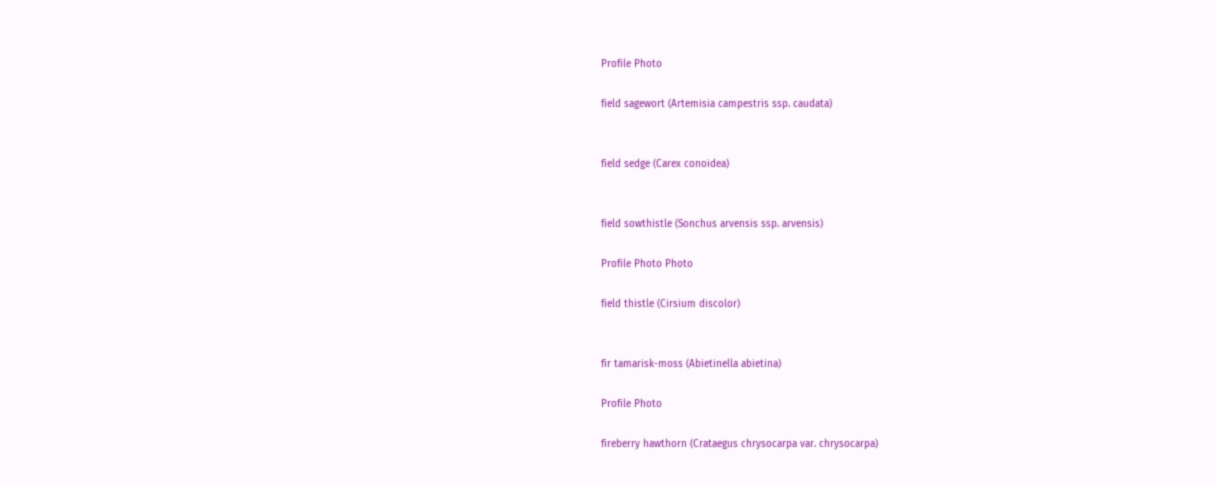Profile Photo

field sagewort (Artemisia campestris ssp. caudata)


field sedge (Carex conoidea)


field sowthistle (Sonchus arvensis ssp. arvensis)

Profile Photo Photo

field thistle (Cirsium discolor)


fir tamarisk-moss (Abietinella abietina)

Profile Photo

fireberry hawthorn (Crataegus chrysocarpa var. chrysocarpa)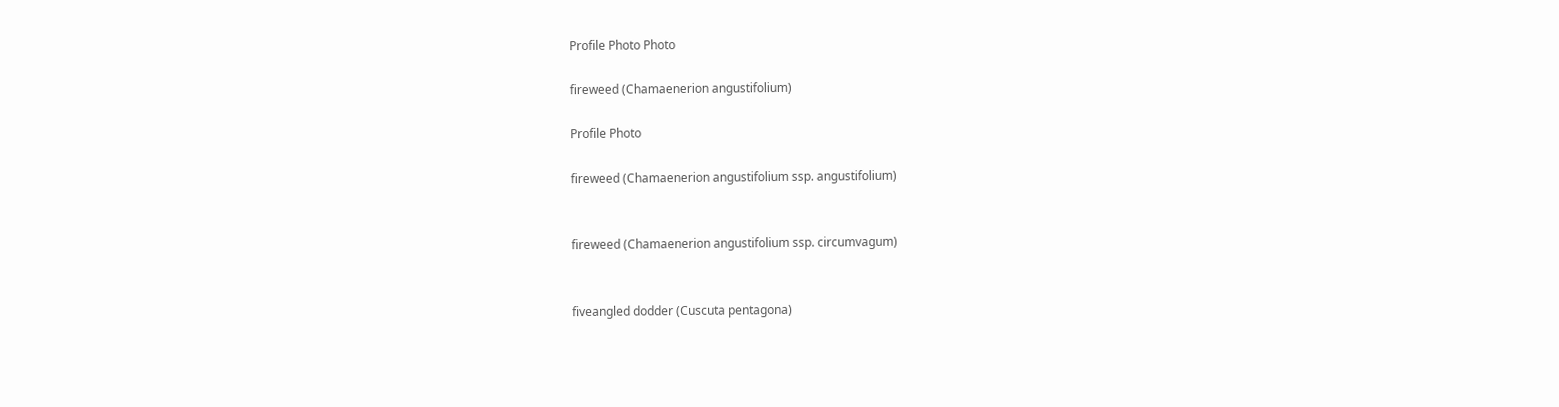Profile Photo Photo

fireweed (Chamaenerion angustifolium)

Profile Photo

fireweed (Chamaenerion angustifolium ssp. angustifolium)


fireweed (Chamaenerion angustifolium ssp. circumvagum)


fiveangled dodder (Cuscuta pentagona)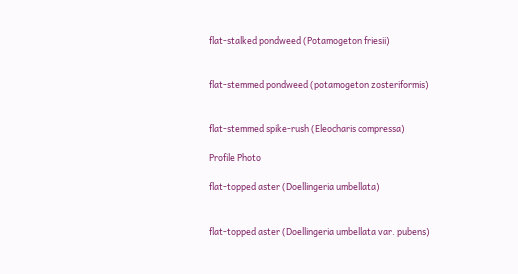flat-stalked pondweed (Potamogeton friesii)


flat-stemmed pondweed (potamogeton zosteriformis)


flat-stemmed spike-rush (Eleocharis compressa)

Profile Photo

flat-topped aster (Doellingeria umbellata)


flat-topped aster (Doellingeria umbellata var. pubens)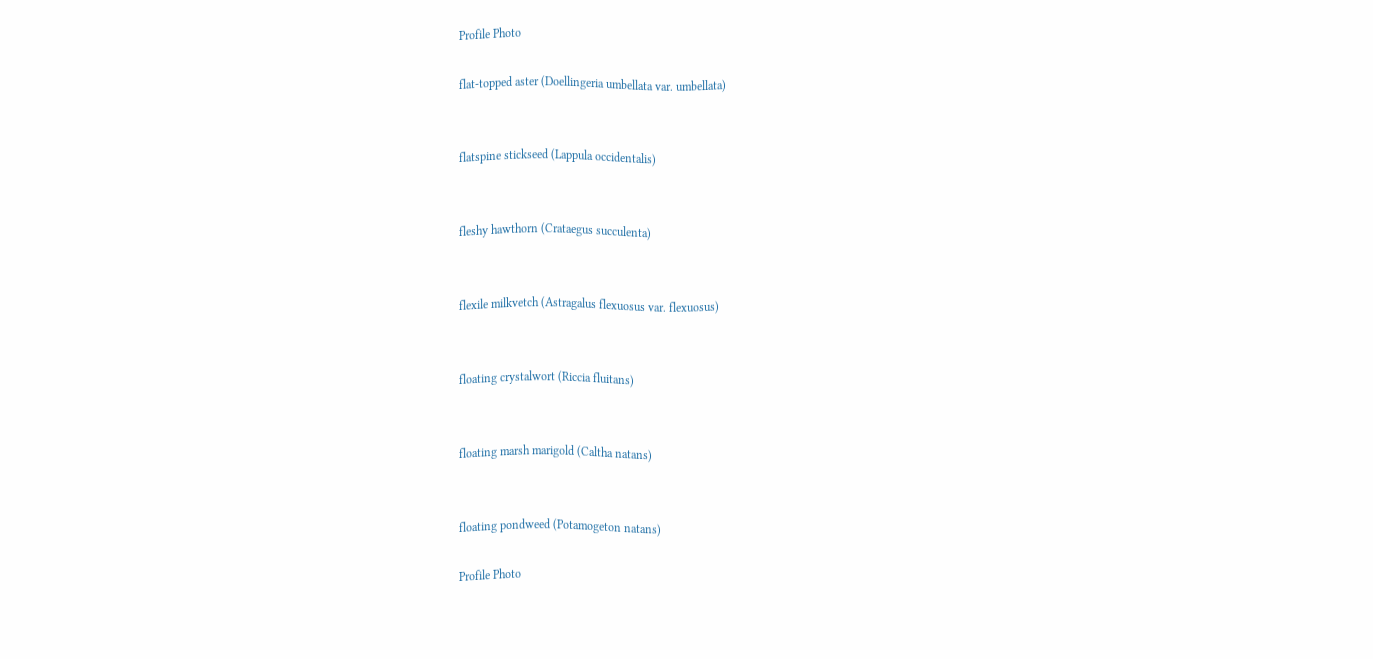Profile Photo

flat-topped aster (Doellingeria umbellata var. umbellata)


flatspine stickseed (Lappula occidentalis)


fleshy hawthorn (Crataegus succulenta)


flexile milkvetch (Astragalus flexuosus var. flexuosus)


floating crystalwort (Riccia fluitans)


floating marsh marigold (Caltha natans)


floating pondweed (Potamogeton natans)

Profile Photo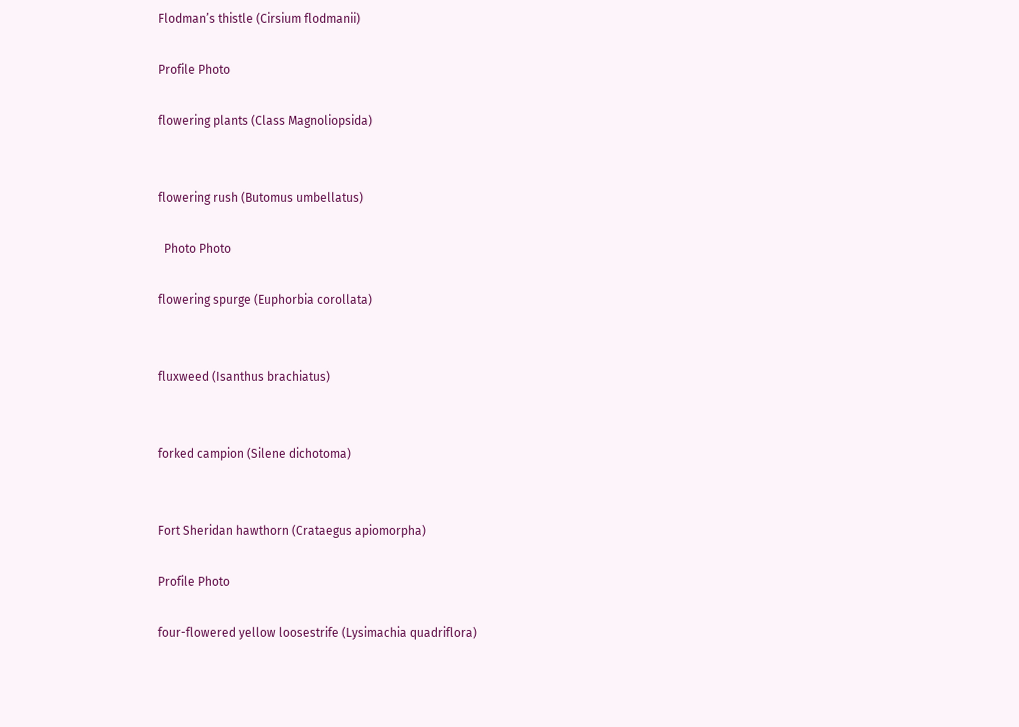Flodman’s thistle (Cirsium flodmanii)

Profile Photo

flowering plants (Class Magnoliopsida)


flowering rush (Butomus umbellatus)

  Photo Photo

flowering spurge (Euphorbia corollata)


fluxweed (Isanthus brachiatus)


forked campion (Silene dichotoma)


Fort Sheridan hawthorn (Crataegus apiomorpha)

Profile Photo

four-flowered yellow loosestrife (Lysimachia quadriflora)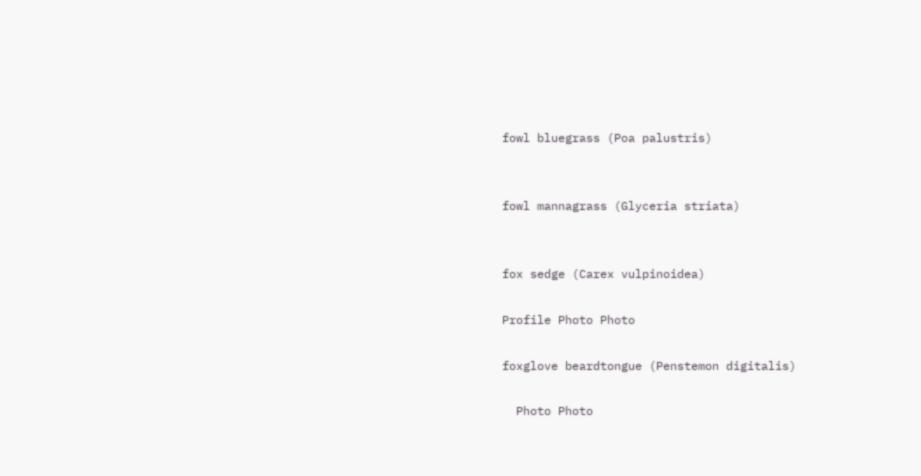fowl bluegrass (Poa palustris)


fowl mannagrass (Glyceria striata)


fox sedge (Carex vulpinoidea)

Profile Photo Photo

foxglove beardtongue (Penstemon digitalis)

  Photo Photo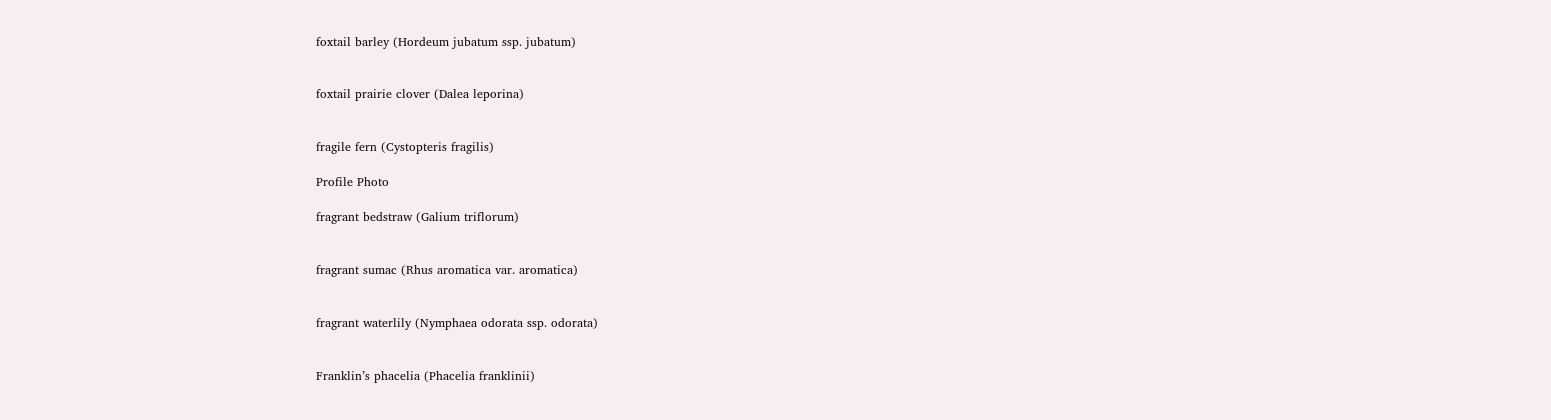foxtail barley (Hordeum jubatum ssp. jubatum)


foxtail prairie clover (Dalea leporina)


fragile fern (Cystopteris fragilis)

Profile Photo

fragrant bedstraw (Galium triflorum)


fragrant sumac (Rhus aromatica var. aromatica)


fragrant waterlily (Nymphaea odorata ssp. odorata)


Franklin’s phacelia (Phacelia franklinii)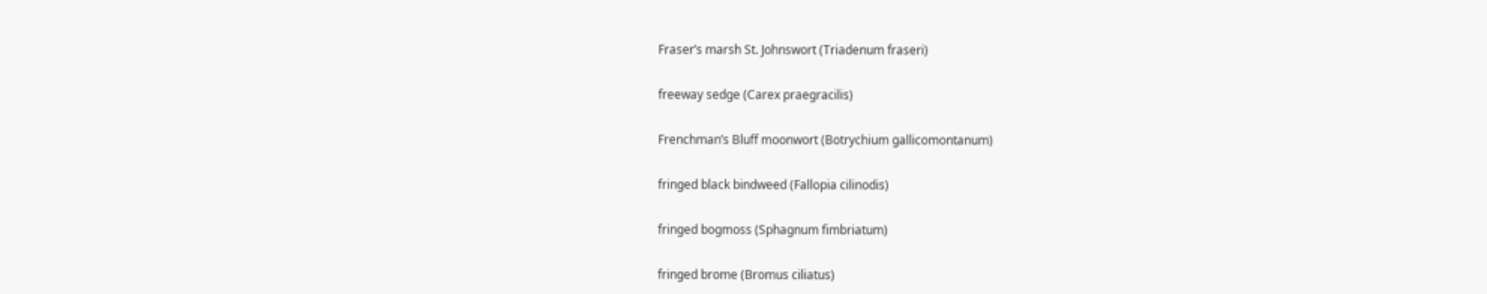Fraser’s marsh St. Johnswort (Triadenum fraseri)


freeway sedge (Carex praegracilis)


Frenchman’s Bluff moonwort (Botrychium gallicomontanum)


fringed black bindweed (Fallopia cilinodis)


fringed bogmoss (Sphagnum fimbriatum)


fringed brome (Bromus ciliatus)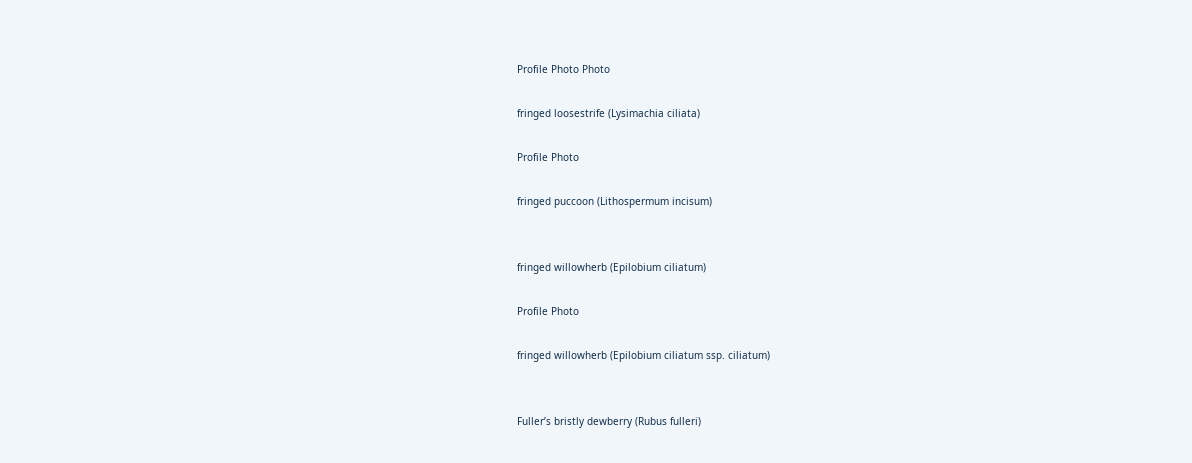Profile Photo Photo

fringed loosestrife (Lysimachia ciliata)

Profile Photo

fringed puccoon (Lithospermum incisum)


fringed willowherb (Epilobium ciliatum)

Profile Photo

fringed willowherb (Epilobium ciliatum ssp. ciliatum)


Fuller’s bristly dewberry (Rubus fulleri)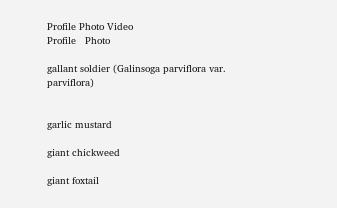Profile Photo Video
Profile   Photo

gallant soldier (Galinsoga parviflora var. parviflora)


garlic mustard

giant chickweed

giant foxtail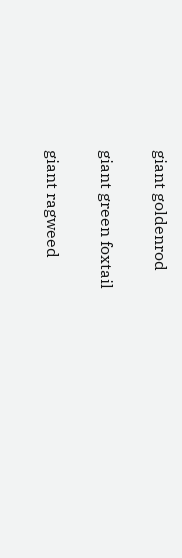giant goldenrod

giant green foxtail

giant ragweed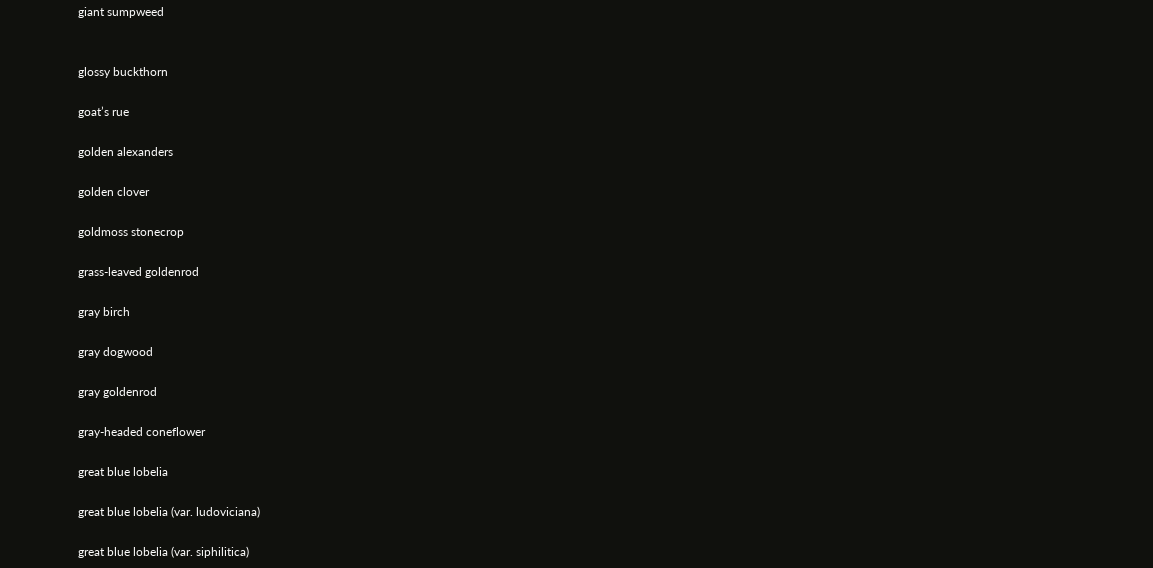giant sumpweed


glossy buckthorn

goat’s rue

golden alexanders

golden clover

goldmoss stonecrop

grass-leaved goldenrod

gray birch

gray dogwood

gray goldenrod

gray-headed coneflower

great blue lobelia

great blue lobelia (var. ludoviciana)

great blue lobelia (var. siphilitica)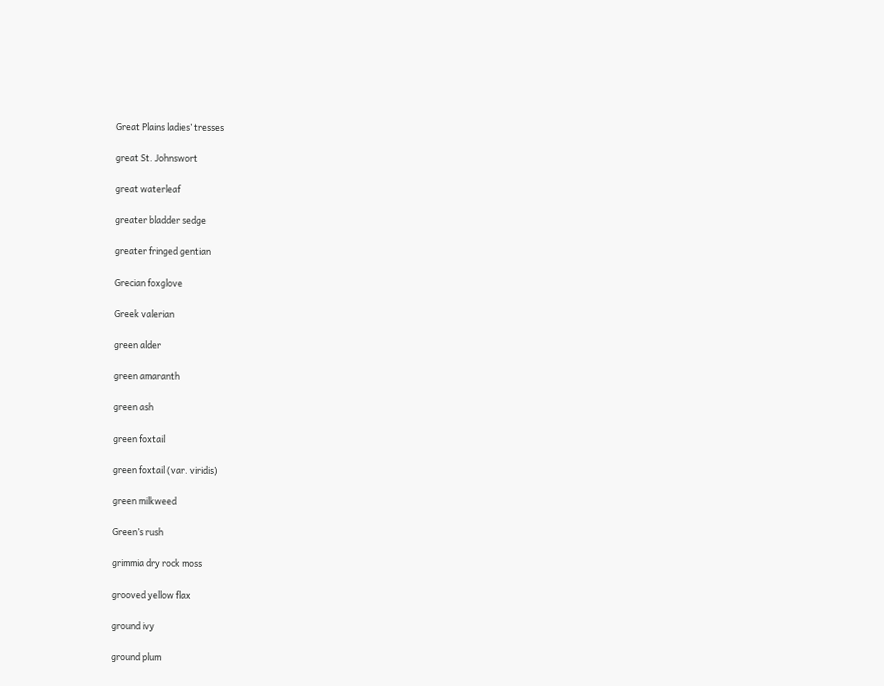Great Plains ladies’ tresses

great St. Johnswort

great waterleaf

greater bladder sedge

greater fringed gentian

Grecian foxglove

Greek valerian

green alder

green amaranth

green ash

green foxtail

green foxtail (var. viridis)

green milkweed

Green’s rush

grimmia dry rock moss

grooved yellow flax

ground ivy

ground plum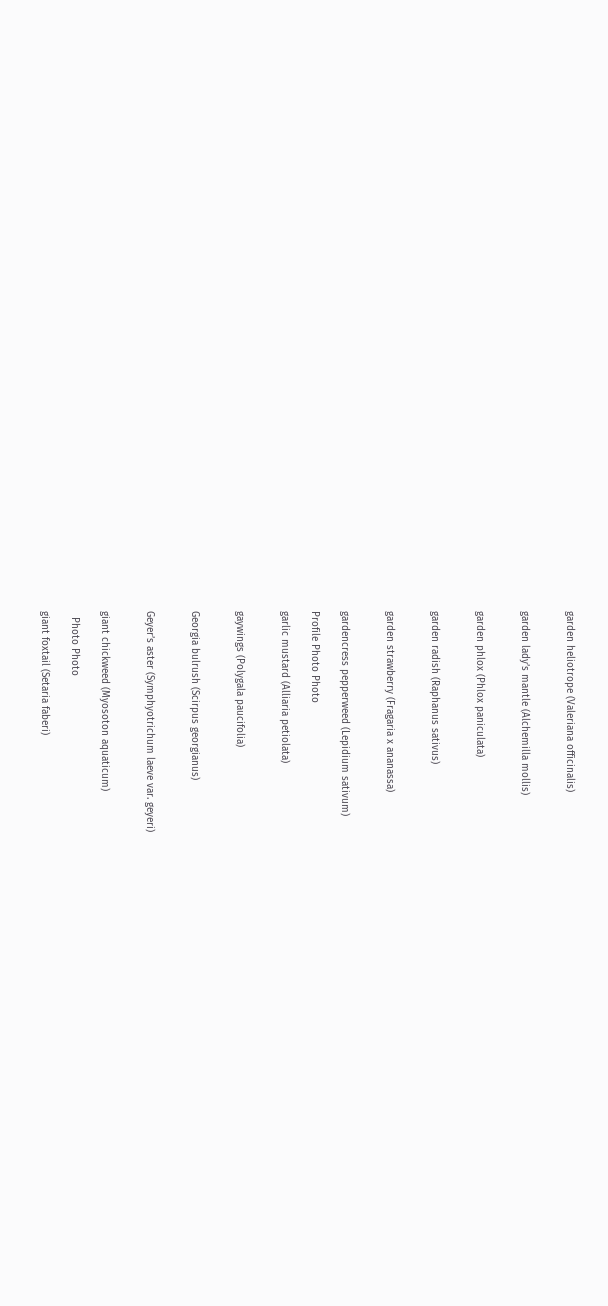garden heliotrope (Valeriana officinalis)


garden lady’s mantle (Alchemilla mollis)


garden phlox (Phlox paniculata)


garden radish (Raphanus sativus)


garden strawberry (Fragaria x ananassa)


gardencress pepperweed (Lepidium sativum)

Profile Photo Photo

garlic mustard (Alliaria petiolata)


gaywings (Polygala paucifolia)


Georgia bulrush (Scirpus georgianus)


Geyer’s aster (Symphyotrichum laeve var. geyeri)


giant chickweed (Myosoton aquaticum)

  Photo Photo

giant foxtail (Setaria faberi)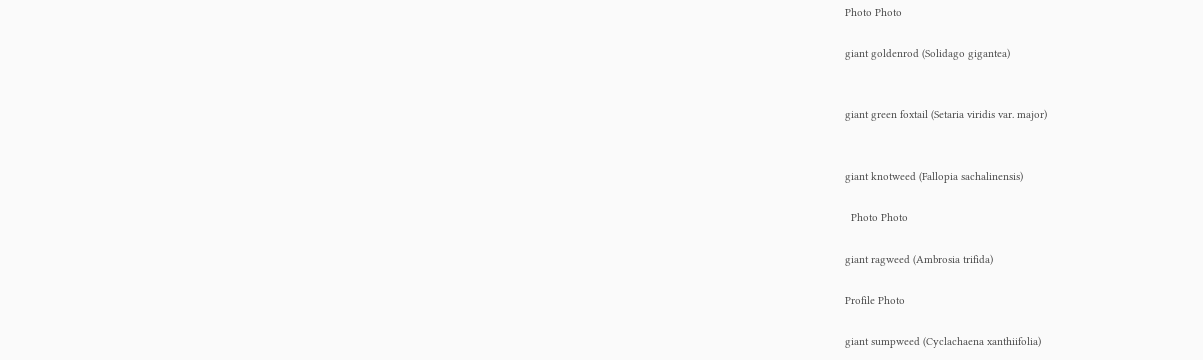Photo Photo

giant goldenrod (Solidago gigantea)


giant green foxtail (Setaria viridis var. major)


giant knotweed (Fallopia sachalinensis)

  Photo Photo

giant ragweed (Ambrosia trifida)

Profile Photo

giant sumpweed (Cyclachaena xanthiifolia)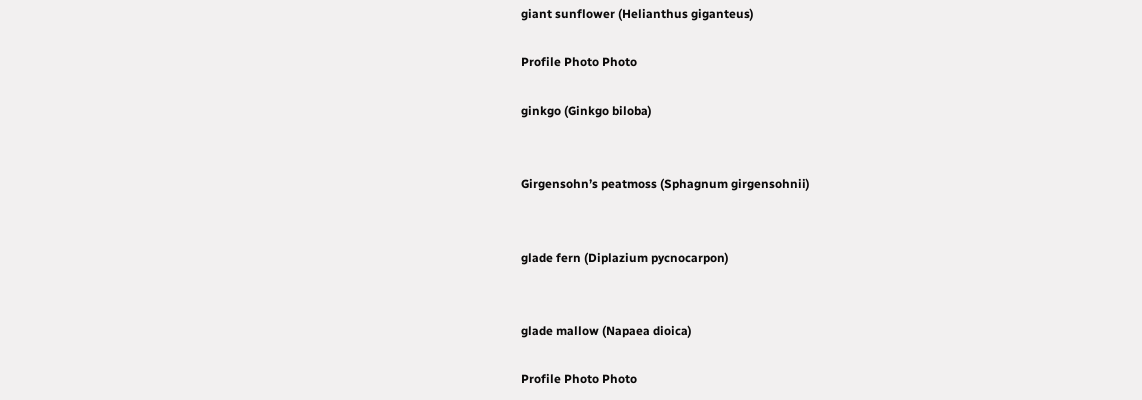giant sunflower (Helianthus giganteus)

Profile Photo Photo

ginkgo (Ginkgo biloba)


Girgensohn’s peatmoss (Sphagnum girgensohnii)


glade fern (Diplazium pycnocarpon)


glade mallow (Napaea dioica)

Profile Photo Photo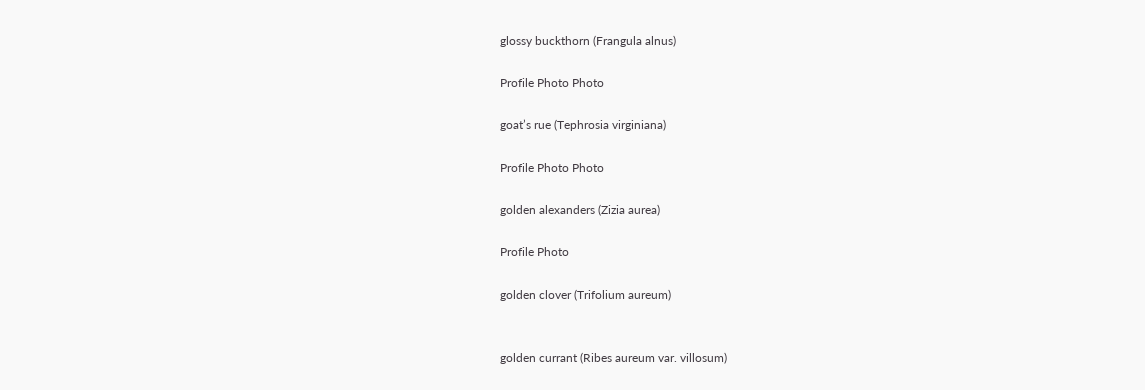glossy buckthorn (Frangula alnus)

Profile Photo Photo

goat’s rue (Tephrosia virginiana)

Profile Photo Photo

golden alexanders (Zizia aurea)

Profile Photo

golden clover (Trifolium aureum)


golden currant (Ribes aureum var. villosum)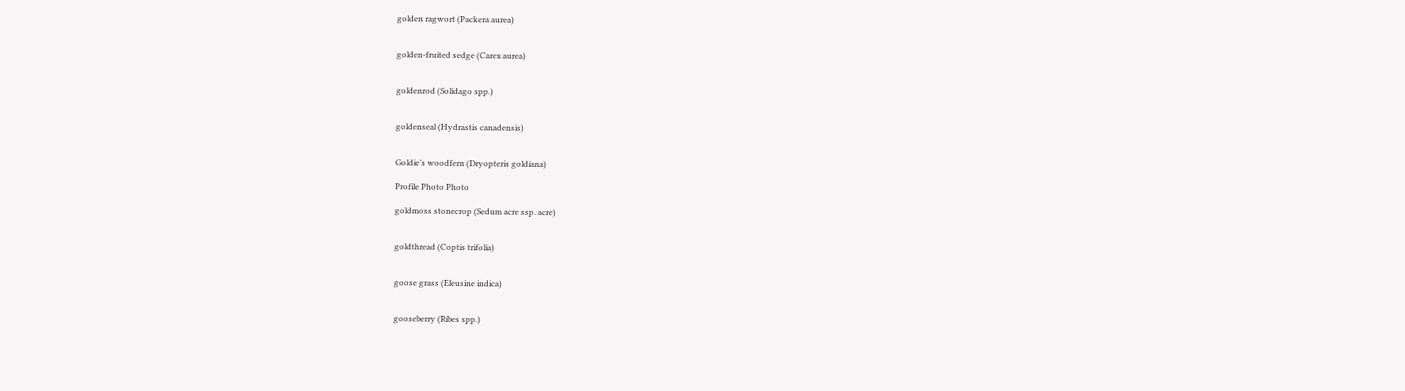golden ragwort (Packera aurea)


golden-fruited sedge (Carex aurea)


goldenrod (Solidago spp.)


goldenseal (Hydrastis canadensis)


Goldie’s woodfern (Dryopteris goldiana)

Profile Photo Photo

goldmoss stonecrop (Sedum acre ssp. acre)


goldthread (Coptis trifolia)


goose grass (Eleusine indica)


gooseberry (Ribes spp.)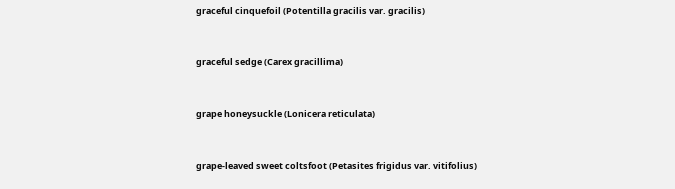graceful cinquefoil (Potentilla gracilis var. gracilis)


graceful sedge (Carex gracillima)


grape honeysuckle (Lonicera reticulata)


grape-leaved sweet coltsfoot (Petasites frigidus var. vitifolius)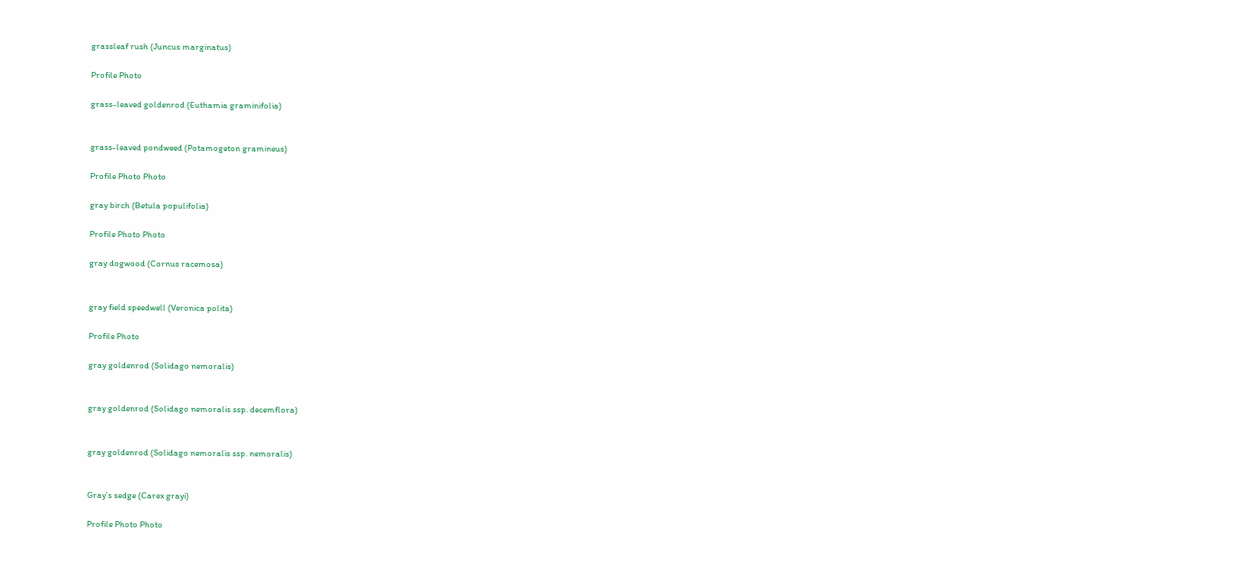grassleaf rush (Juncus marginatus)

Profile Photo

grass-leaved goldenrod (Euthamia graminifolia)


grass-leaved pondweed (Potamogeton gramineus)

Profile Photo Photo

gray birch (Betula populifolia)

Profile Photo Photo

gray dogwood (Cornus racemosa)


gray field speedwell (Veronica polita)

Profile Photo

gray goldenrod (Solidago nemoralis)


gray goldenrod (Solidago nemoralis ssp. decemflora)


gray goldenrod (Solidago nemoralis ssp. nemoralis)


Gray’s sedge (Carex grayi)

Profile Photo Photo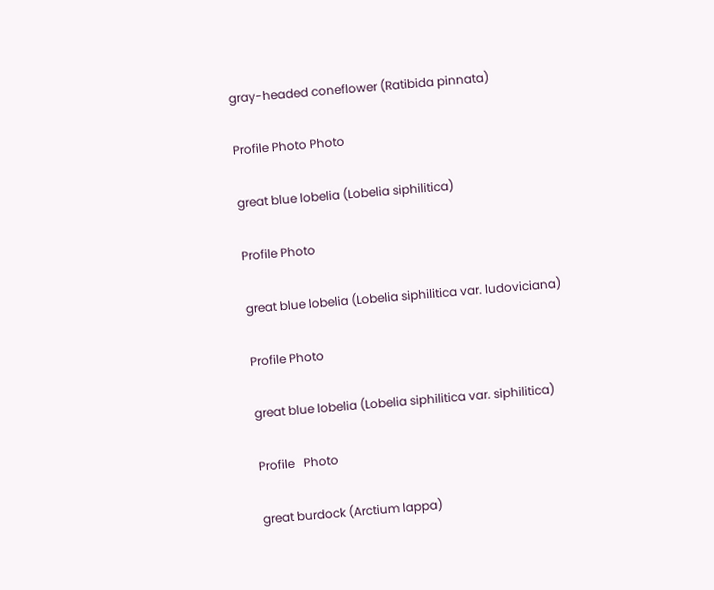gray-headed coneflower (Ratibida pinnata)

Profile Photo Photo

great blue lobelia (Lobelia siphilitica)

Profile Photo

great blue lobelia (Lobelia siphilitica var. ludoviciana)

Profile Photo

great blue lobelia (Lobelia siphilitica var. siphilitica)

Profile   Photo

great burdock (Arctium lappa)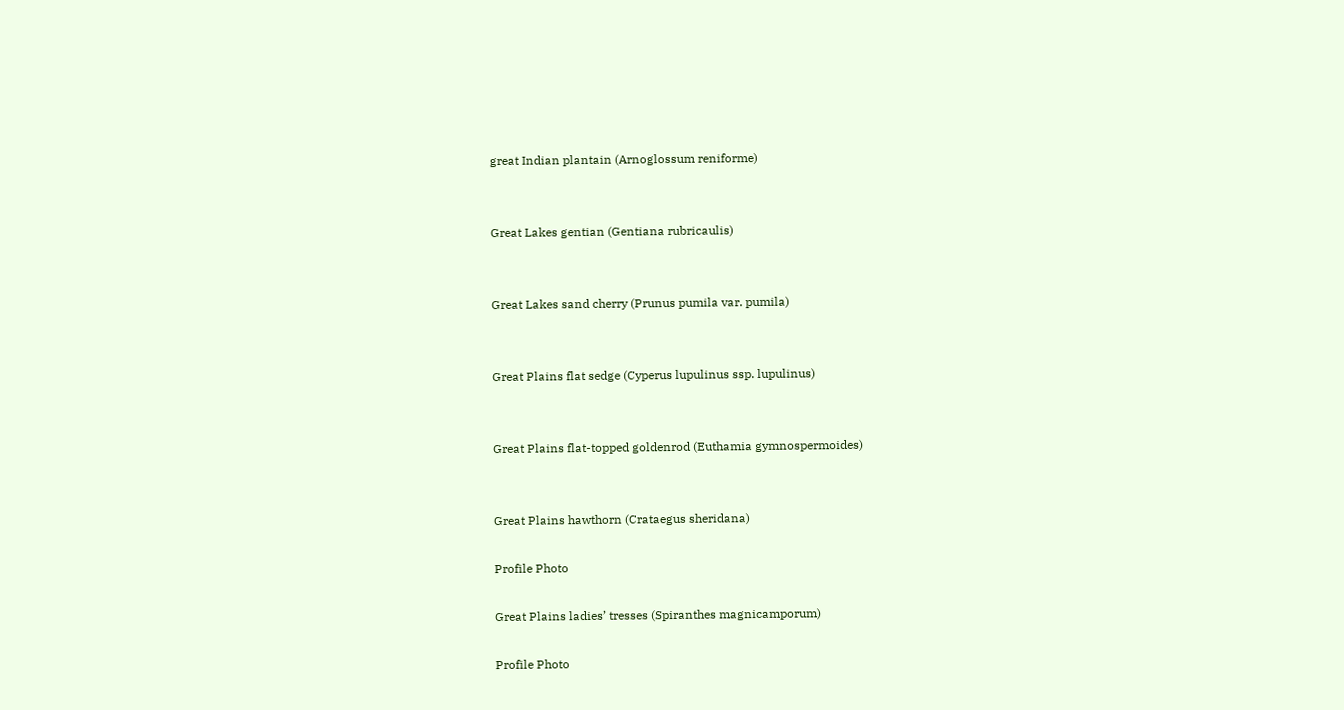great Indian plantain (Arnoglossum reniforme)


Great Lakes gentian (Gentiana rubricaulis)


Great Lakes sand cherry (Prunus pumila var. pumila)


Great Plains flat sedge (Cyperus lupulinus ssp. lupulinus)


Great Plains flat-topped goldenrod (Euthamia gymnospermoides)


Great Plains hawthorn (Crataegus sheridana)

Profile Photo

Great Plains ladies’ tresses (Spiranthes magnicamporum)

Profile Photo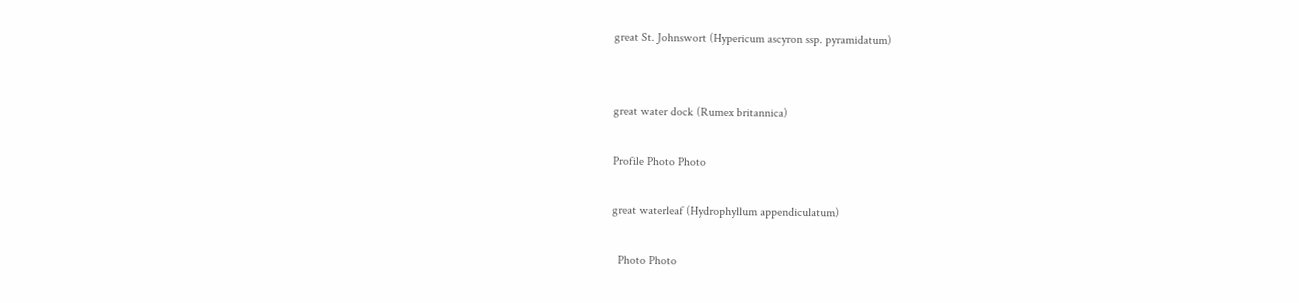great St. Johnswort (Hypericum ascyron ssp. pyramidatum)


great water dock (Rumex britannica)

Profile Photo Photo

great waterleaf (Hydrophyllum appendiculatum)

  Photo Photo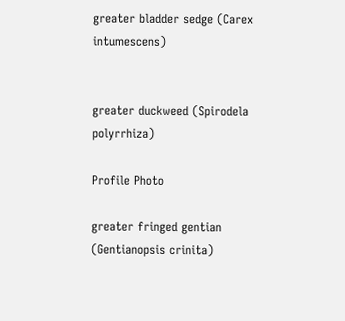greater bladder sedge (Carex intumescens)


greater duckweed (Spirodela polyrrhiza)

Profile Photo

greater fringed gentian (Gentianopsis crinita)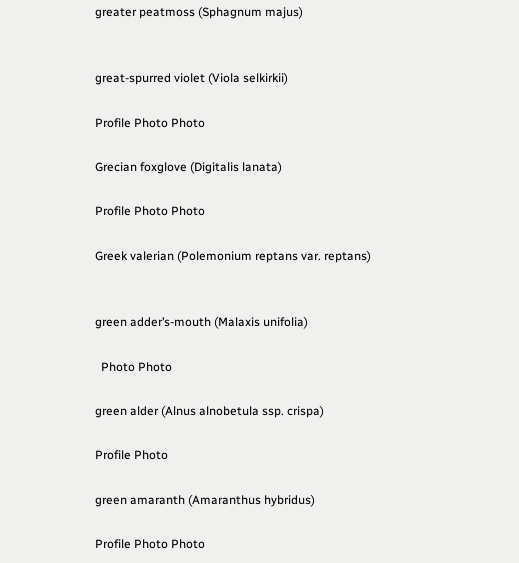greater peatmoss (Sphagnum majus)


great-spurred violet (Viola selkirkii)

Profile Photo Photo

Grecian foxglove (Digitalis lanata)

Profile Photo Photo

Greek valerian (Polemonium reptans var. reptans)


green adder’s-mouth (Malaxis unifolia)

  Photo Photo

green alder (Alnus alnobetula ssp. crispa)

Profile Photo

green amaranth (Amaranthus hybridus)

Profile Photo Photo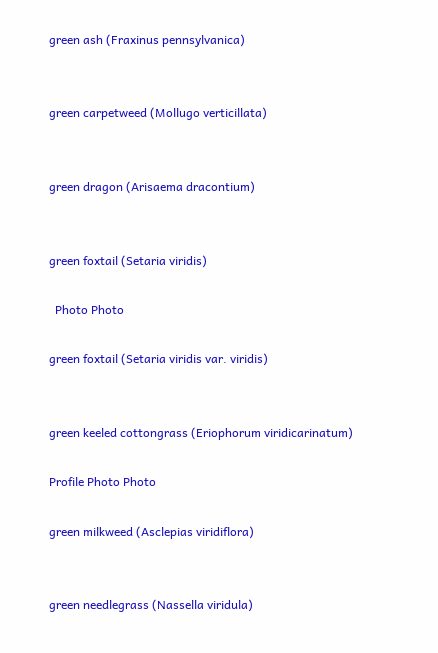green ash (Fraxinus pennsylvanica)


green carpetweed (Mollugo verticillata)


green dragon (Arisaema dracontium)


green foxtail (Setaria viridis)

  Photo Photo

green foxtail (Setaria viridis var. viridis)


green keeled cottongrass (Eriophorum viridicarinatum)

Profile Photo Photo

green milkweed (Asclepias viridiflora)


green needlegrass (Nassella viridula)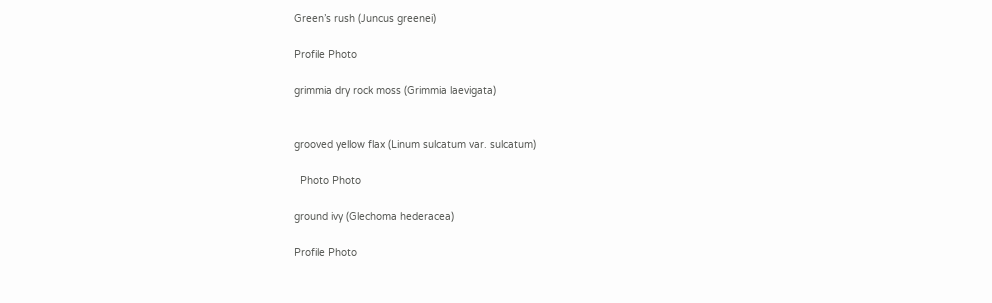Green’s rush (Juncus greenei)

Profile Photo

grimmia dry rock moss (Grimmia laevigata)


grooved yellow flax (Linum sulcatum var. sulcatum)

  Photo Photo

ground ivy (Glechoma hederacea)

Profile Photo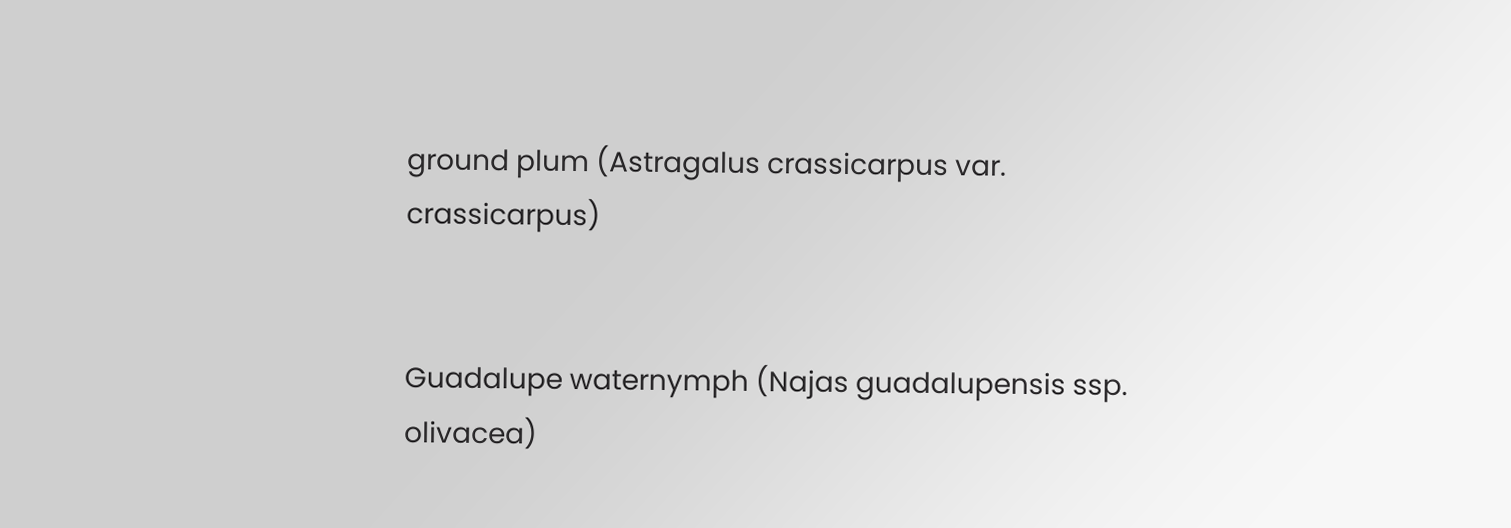ground plum (Astragalus crassicarpus var. crassicarpus)


Guadalupe waternymph (Najas guadalupensis ssp. olivacea)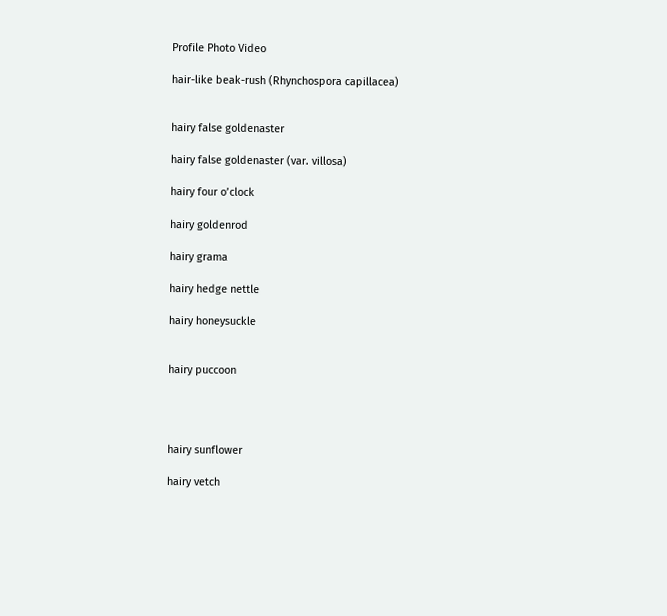Profile Photo Video

hair-like beak-rush (Rhynchospora capillacea)


hairy false goldenaster

hairy false goldenaster (var. villosa)

hairy four o’clock

hairy goldenrod

hairy grama

hairy hedge nettle

hairy honeysuckle


hairy puccoon




hairy sunflower

hairy vetch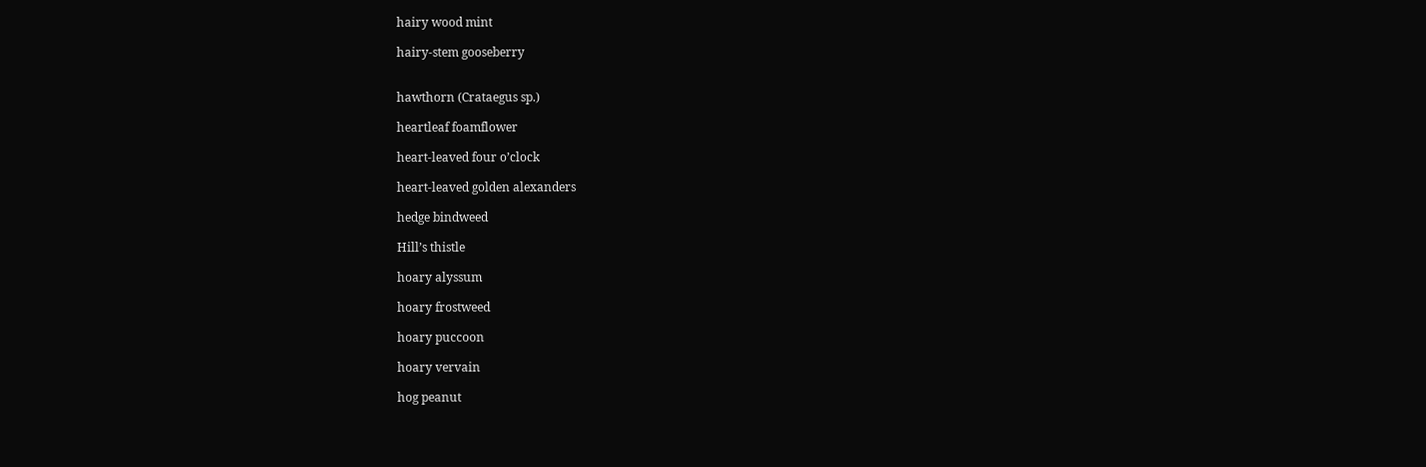hairy wood mint

hairy-stem gooseberry


hawthorn (Crataegus sp.)

heartleaf foamflower

heart-leaved four o’clock

heart-leaved golden alexanders

hedge bindweed

Hill’s thistle

hoary alyssum

hoary frostweed

hoary puccoon

hoary vervain

hog peanut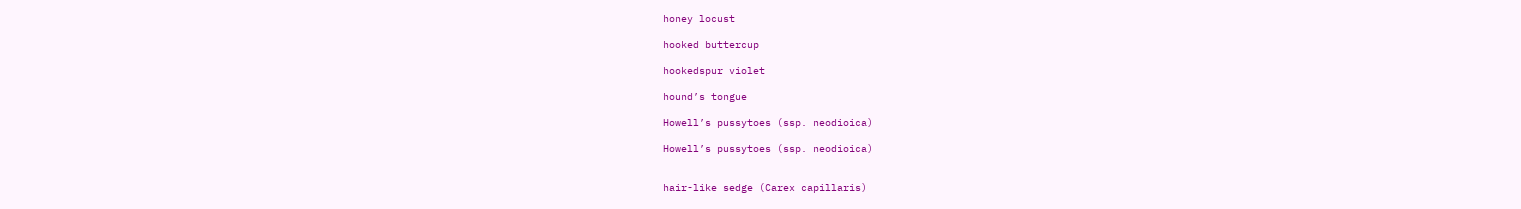honey locust

hooked buttercup

hookedspur violet

hound’s tongue

Howell’s pussytoes (ssp. neodioica)

Howell’s pussytoes (ssp. neodioica)


hair-like sedge (Carex capillaris)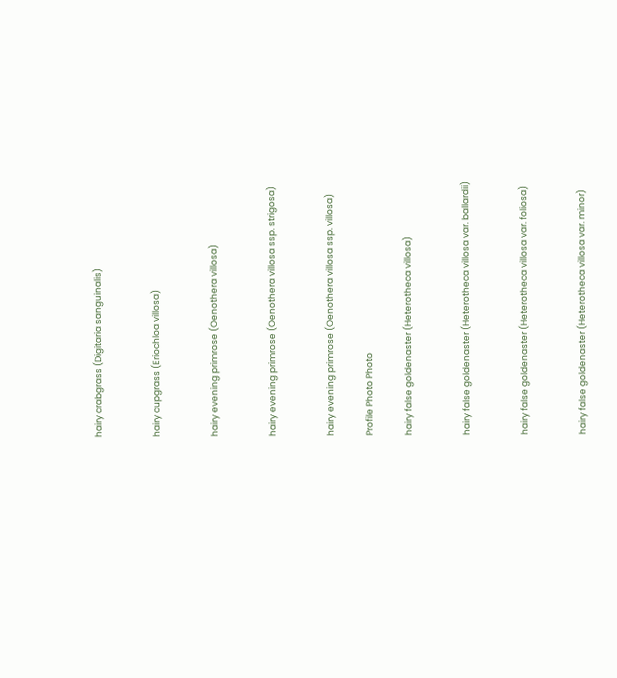hairy crabgrass (Digitaria sanguinalis)


hairy cupgrass (Eriochloa villosa)


hairy evening primrose (Oenothera villosa)


hairy evening primrose (Oenothera villosa ssp. strigosa)


hairy evening primrose (Oenothera villosa ssp. villosa)

Profile Photo Photo

hairy false goldenaster (Heterotheca villosa)


hairy false goldenaster (Heterotheca villosa var. ballardii)


hairy false goldenaster (Heterotheca villosa var. foliosa)


hairy false goldenaster (Heterotheca villosa var. minor)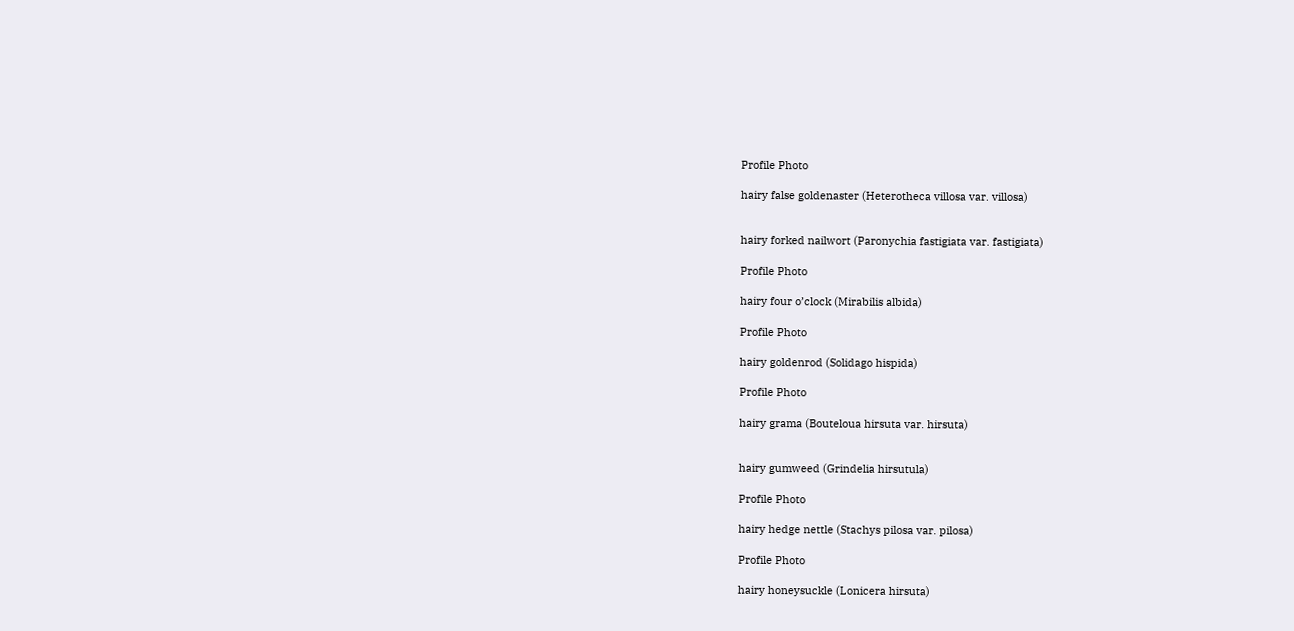Profile Photo

hairy false goldenaster (Heterotheca villosa var. villosa)


hairy forked nailwort (Paronychia fastigiata var. fastigiata)

Profile Photo

hairy four o’clock (Mirabilis albida)

Profile Photo

hairy goldenrod (Solidago hispida)

Profile Photo

hairy grama (Bouteloua hirsuta var. hirsuta)


hairy gumweed (Grindelia hirsutula)

Profile Photo

hairy hedge nettle (Stachys pilosa var. pilosa)

Profile Photo

hairy honeysuckle (Lonicera hirsuta)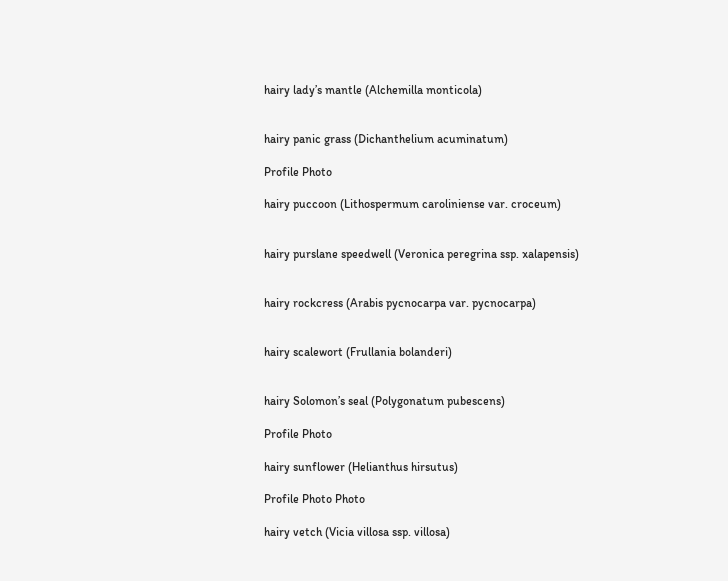hairy lady’s mantle (Alchemilla monticola)


hairy panic grass (Dichanthelium acuminatum)

Profile Photo

hairy puccoon (Lithospermum caroliniense var. croceum)


hairy purslane speedwell (Veronica peregrina ssp. xalapensis)


hairy rockcress (Arabis pycnocarpa var. pycnocarpa)


hairy scalewort (Frullania bolanderi)


hairy Solomon’s seal (Polygonatum pubescens)

Profile Photo

hairy sunflower (Helianthus hirsutus)

Profile Photo Photo

hairy vetch (Vicia villosa ssp. villosa)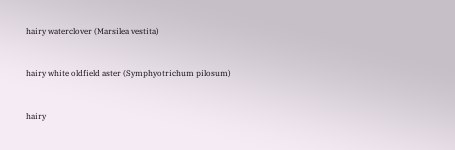hairy waterclover (Marsilea vestita)


hairy white oldfield aster (Symphyotrichum pilosum)


hairy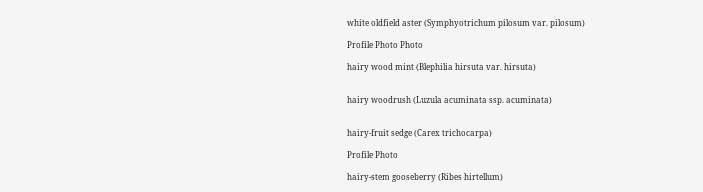white oldfield aster (Symphyotrichum pilosum var. pilosum)

Profile Photo Photo

hairy wood mint (Blephilia hirsuta var. hirsuta)


hairy woodrush (Luzula acuminata ssp. acuminata)


hairy-fruit sedge (Carex trichocarpa)

Profile Photo

hairy-stem gooseberry (Ribes hirtellum)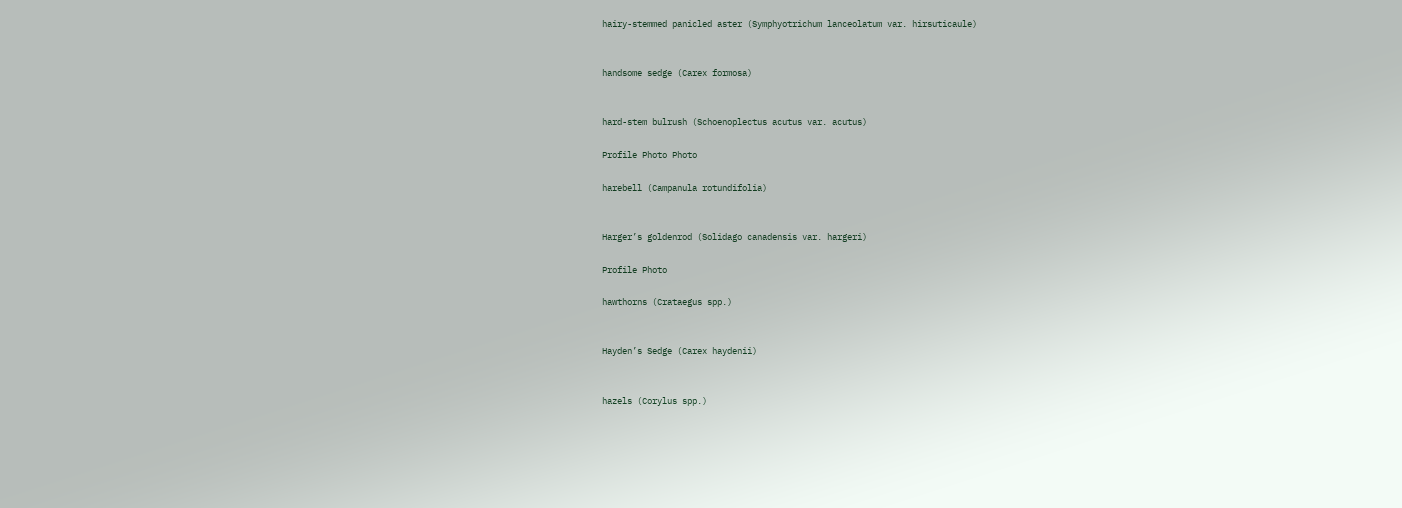hairy-stemmed panicled aster (Symphyotrichum lanceolatum var. hirsuticaule)


handsome sedge (Carex formosa)


hard-stem bulrush (Schoenoplectus acutus var. acutus)

Profile Photo Photo

harebell (Campanula rotundifolia)


Harger’s goldenrod (Solidago canadensis var. hargeri)

Profile Photo

hawthorns (Crataegus spp.)


Hayden’s Sedge (Carex haydenii)


hazels (Corylus spp.)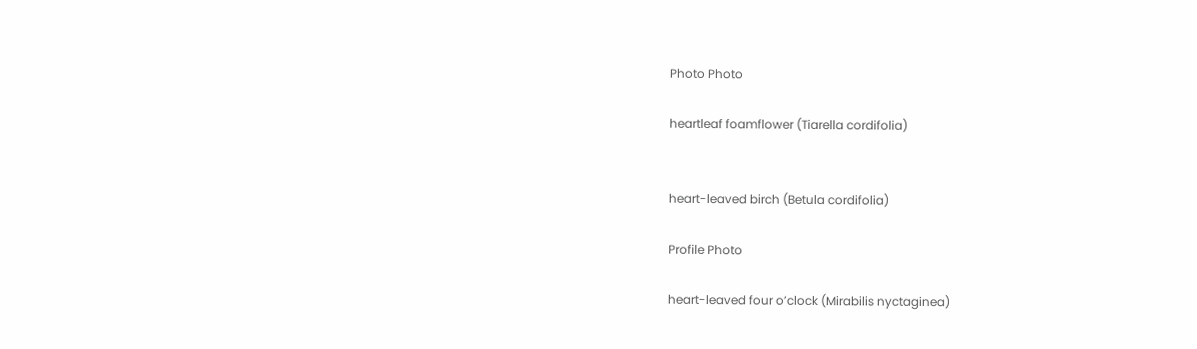Photo Photo

heartleaf foamflower (Tiarella cordifolia)


heart-leaved birch (Betula cordifolia)

Profile Photo

heart-leaved four o’clock (Mirabilis nyctaginea)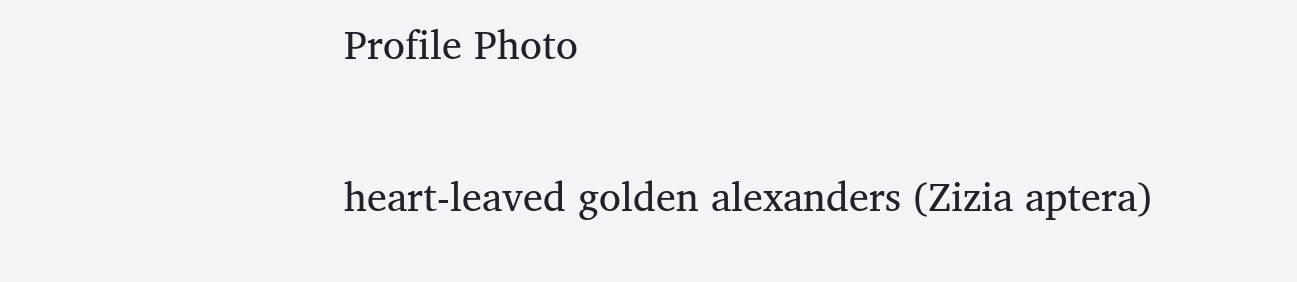Profile Photo

heart-leaved golden alexanders (Zizia aptera)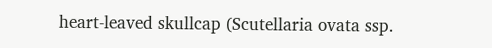heart-leaved skullcap (Scutellaria ovata ssp.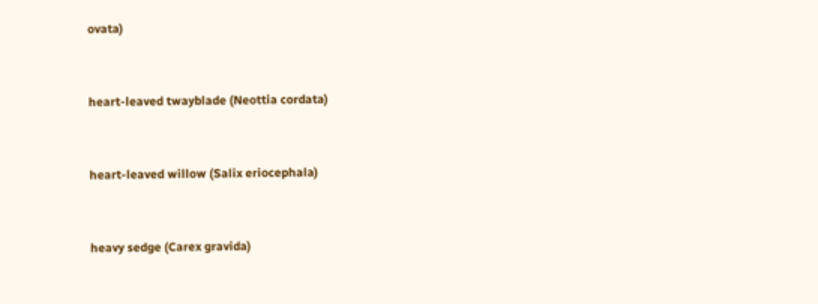ovata)


heart-leaved twayblade (Neottia cordata)


heart-leaved willow (Salix eriocephala)


heavy sedge (Carex gravida)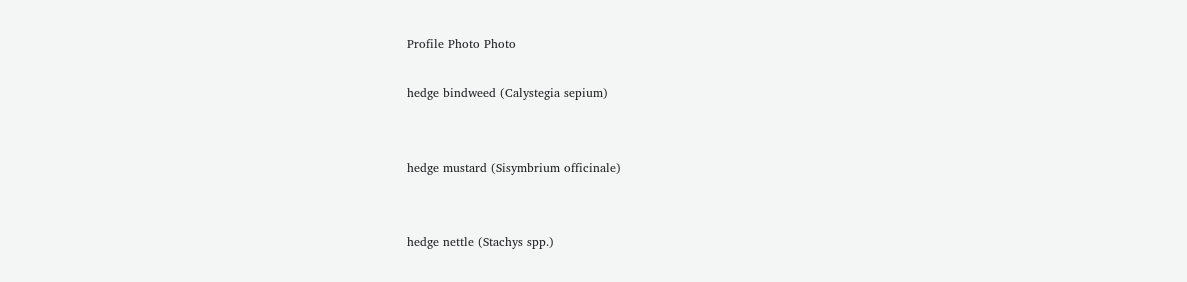Profile Photo Photo

hedge bindweed (Calystegia sepium)


hedge mustard (Sisymbrium officinale)


hedge nettle (Stachys spp.)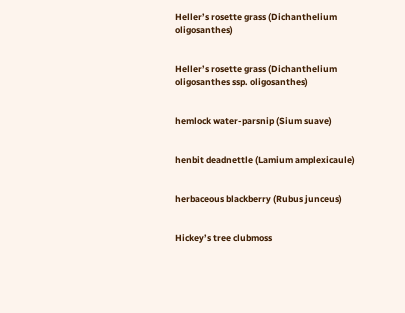Heller’s rosette grass (Dichanthelium oligosanthes)


Heller’s rosette grass (Dichanthelium oligosanthes ssp. oligosanthes)


hemlock water-parsnip (Sium suave)


henbit deadnettle (Lamium amplexicaule)


herbaceous blackberry (Rubus junceus)


Hickey’s tree clubmoss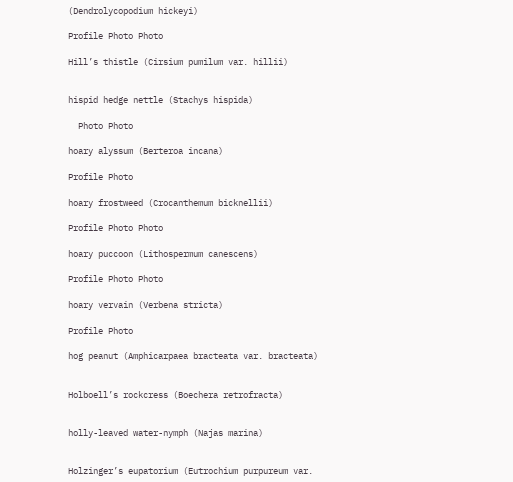(Dendrolycopodium hickeyi)

Profile Photo Photo

Hill’s thistle (Cirsium pumilum var. hillii)


hispid hedge nettle (Stachys hispida)

  Photo Photo

hoary alyssum (Berteroa incana)

Profile Photo

hoary frostweed (Crocanthemum bicknellii)

Profile Photo Photo

hoary puccoon (Lithospermum canescens)

Profile Photo Photo

hoary vervain (Verbena stricta)

Profile Photo

hog peanut (Amphicarpaea bracteata var. bracteata)


Holboell’s rockcress (Boechera retrofracta)


holly-leaved water-nymph (Najas marina)


Holzinger’s eupatorium (Eutrochium purpureum var.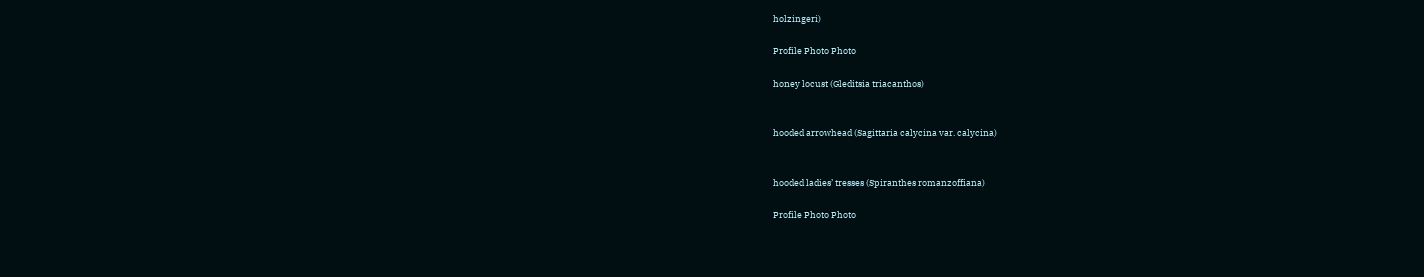holzingeri)

Profile Photo Photo

honey locust (Gleditsia triacanthos)


hooded arrowhead (Sagittaria calycina var. calycina)


hooded ladies’ tresses (Spiranthes romanzoffiana)

Profile Photo Photo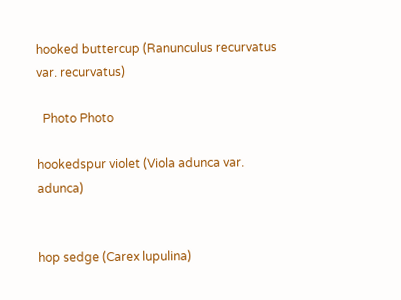hooked buttercup (Ranunculus recurvatus var. recurvatus)

  Photo Photo

hookedspur violet (Viola adunca var. adunca)


hop sedge (Carex lupulina)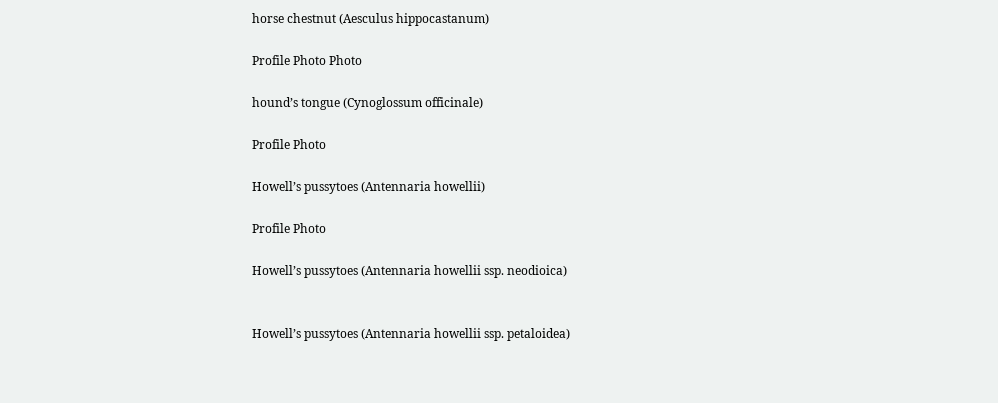horse chestnut (Aesculus hippocastanum)

Profile Photo Photo

hound’s tongue (Cynoglossum officinale)

Profile Photo

Howell’s pussytoes (Antennaria howellii)

Profile Photo

Howell’s pussytoes (Antennaria howellii ssp. neodioica)


Howell’s pussytoes (Antennaria howellii ssp. petaloidea)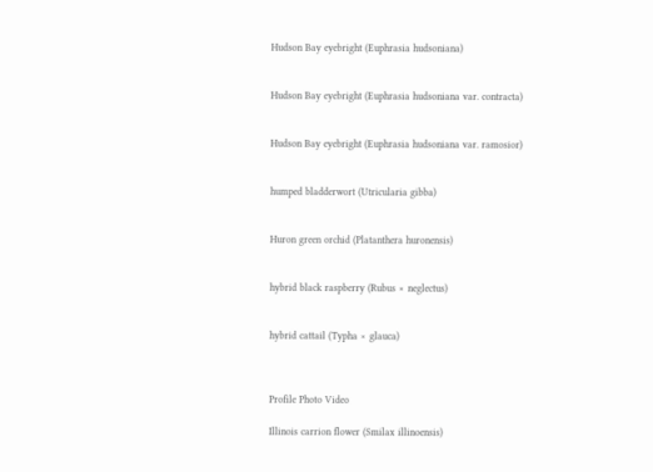Hudson Bay eyebright (Euphrasia hudsoniana)


Hudson Bay eyebright (Euphrasia hudsoniana var. contracta)


Hudson Bay eyebright (Euphrasia hudsoniana var. ramosior)


humped bladderwort (Utricularia gibba)


Huron green orchid (Platanthera huronensis)


hybrid black raspberry (Rubus × neglectus)


hybrid cattail (Typha × glauca)



Profile Photo Video

Illinois carrion flower (Smilax illinoensis)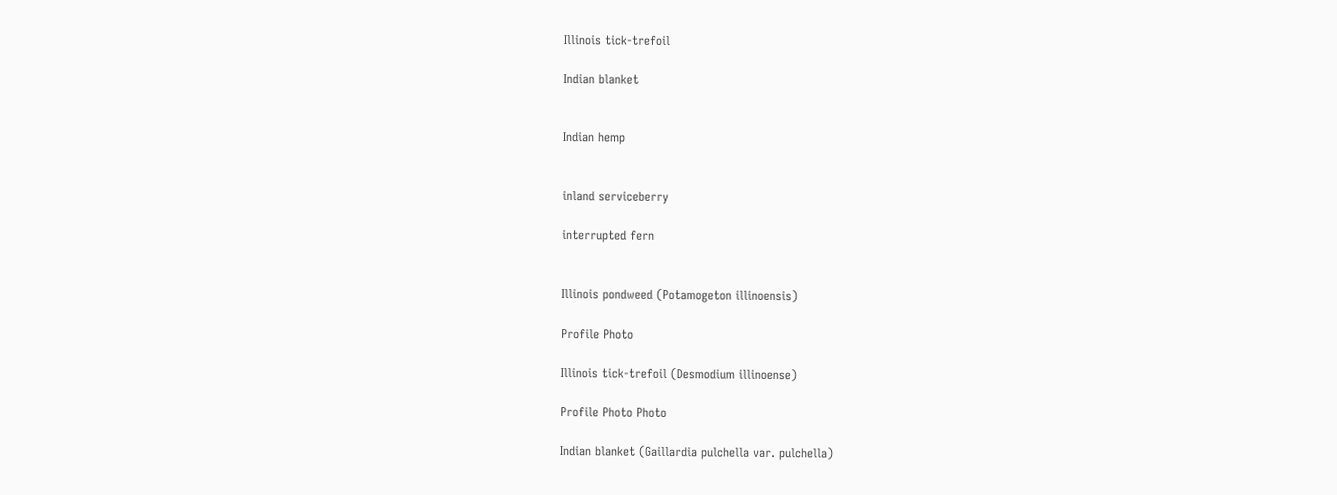Illinois tick-trefoil

Indian blanket


Indian hemp


inland serviceberry

interrupted fern


Illinois pondweed (Potamogeton illinoensis)

Profile Photo

Illinois tick-trefoil (Desmodium illinoense)

Profile Photo Photo

Indian blanket (Gaillardia pulchella var. pulchella)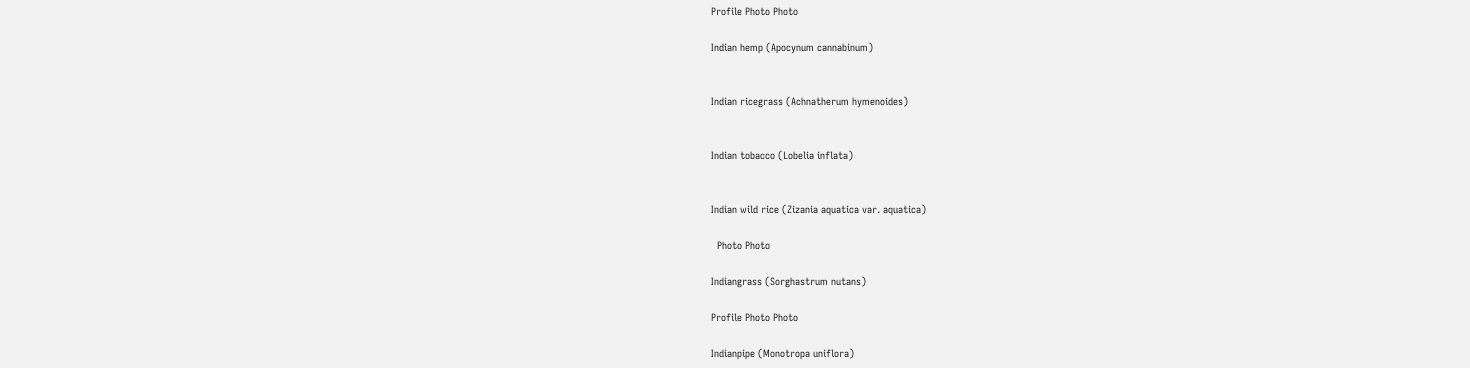Profile Photo Photo

Indian hemp (Apocynum cannabinum)


Indian ricegrass (Achnatherum hymenoides)


Indian tobacco (Lobelia inflata)


Indian wild rice (Zizania aquatica var. aquatica)

  Photo Photo

Indiangrass (Sorghastrum nutans)

Profile Photo Photo

Indianpipe (Monotropa uniflora)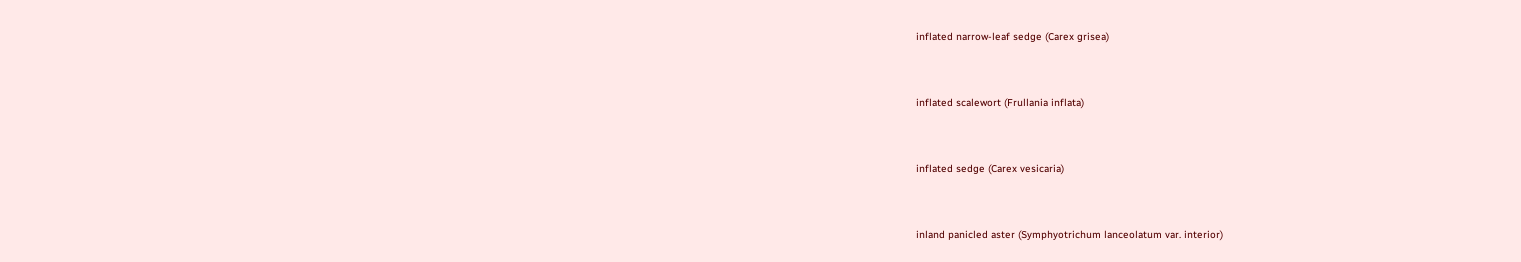inflated narrow-leaf sedge (Carex grisea)


inflated scalewort (Frullania inflata)


inflated sedge (Carex vesicaria)


inland panicled aster (Symphyotrichum lanceolatum var. interior)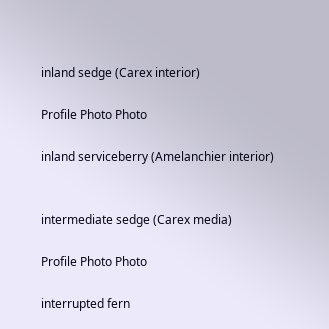inland sedge (Carex interior)

Profile Photo Photo

inland serviceberry (Amelanchier interior)


intermediate sedge (Carex media)

Profile Photo Photo

interrupted fern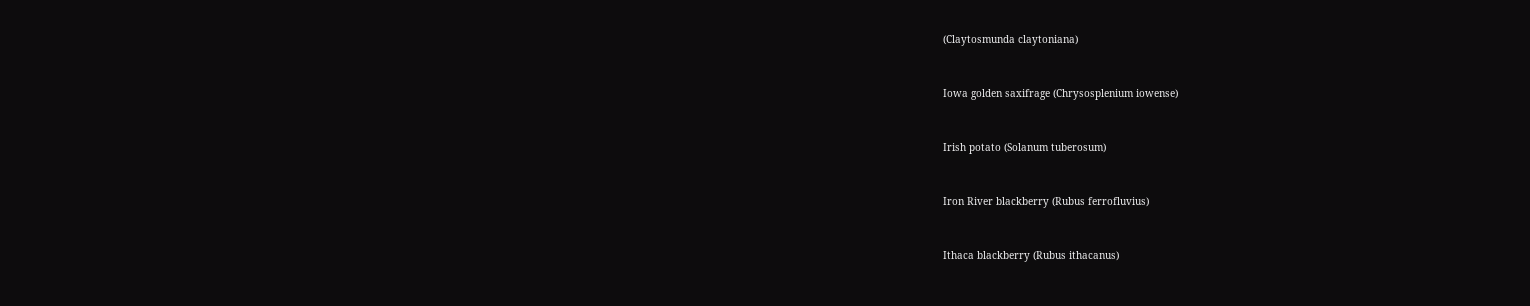(Claytosmunda claytoniana)


Iowa golden saxifrage (Chrysosplenium iowense)


Irish potato (Solanum tuberosum)


Iron River blackberry (Rubus ferrofluvius)


Ithaca blackberry (Rubus ithacanus)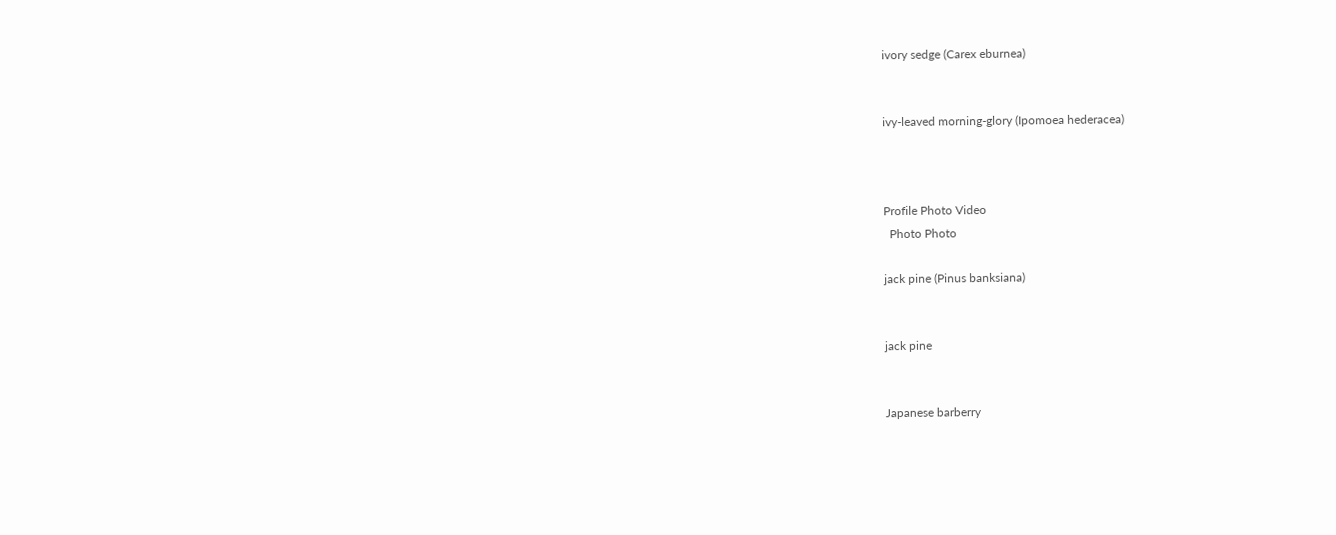ivory sedge (Carex eburnea)


ivy-leaved morning-glory (Ipomoea hederacea)



Profile Photo Video
  Photo Photo

jack pine (Pinus banksiana)


jack pine


Japanese barberry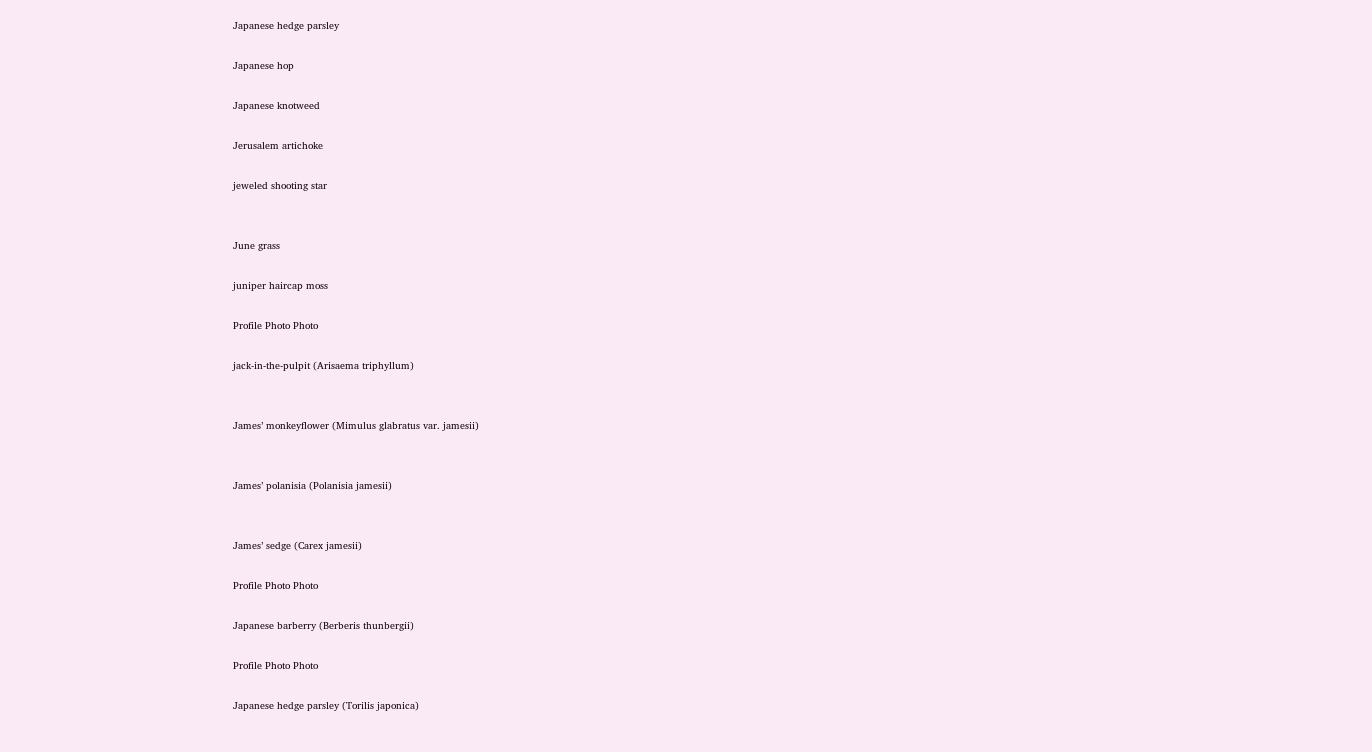Japanese hedge parsley

Japanese hop

Japanese knotweed

Jerusalem artichoke

jeweled shooting star


June grass

juniper haircap moss

Profile Photo Photo

jack-in-the-pulpit (Arisaema triphyllum)


James’ monkeyflower (Mimulus glabratus var. jamesii)


James’ polanisia (Polanisia jamesii)


James’ sedge (Carex jamesii)

Profile Photo Photo

Japanese barberry (Berberis thunbergii)

Profile Photo Photo

Japanese hedge parsley (Torilis japonica)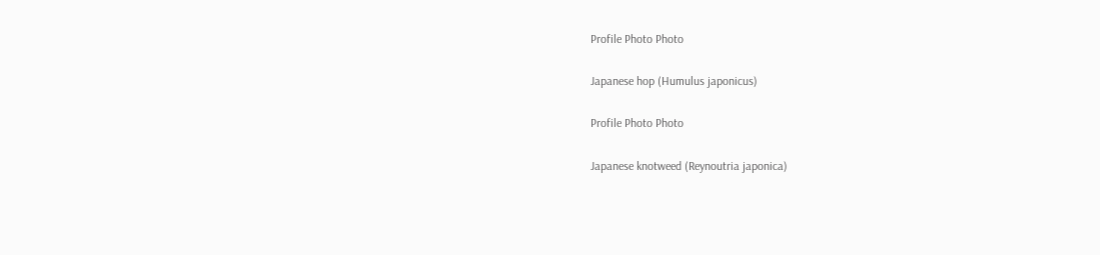Profile Photo Photo

Japanese hop (Humulus japonicus)

Profile Photo Photo

Japanese knotweed (Reynoutria japonica)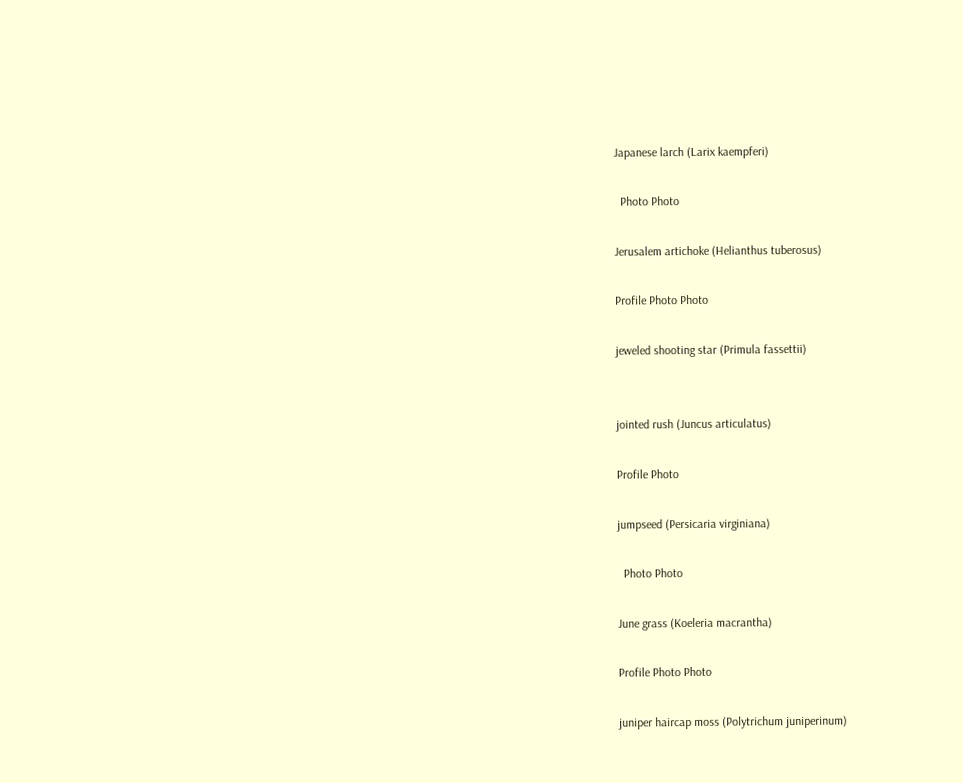Japanese larch (Larix kaempferi)

  Photo Photo

Jerusalem artichoke (Helianthus tuberosus)

Profile Photo Photo

jeweled shooting star (Primula fassettii)


jointed rush (Juncus articulatus)

Profile Photo

jumpseed (Persicaria virginiana)

  Photo Photo

June grass (Koeleria macrantha)

Profile Photo Photo

juniper haircap moss (Polytrichum juniperinum)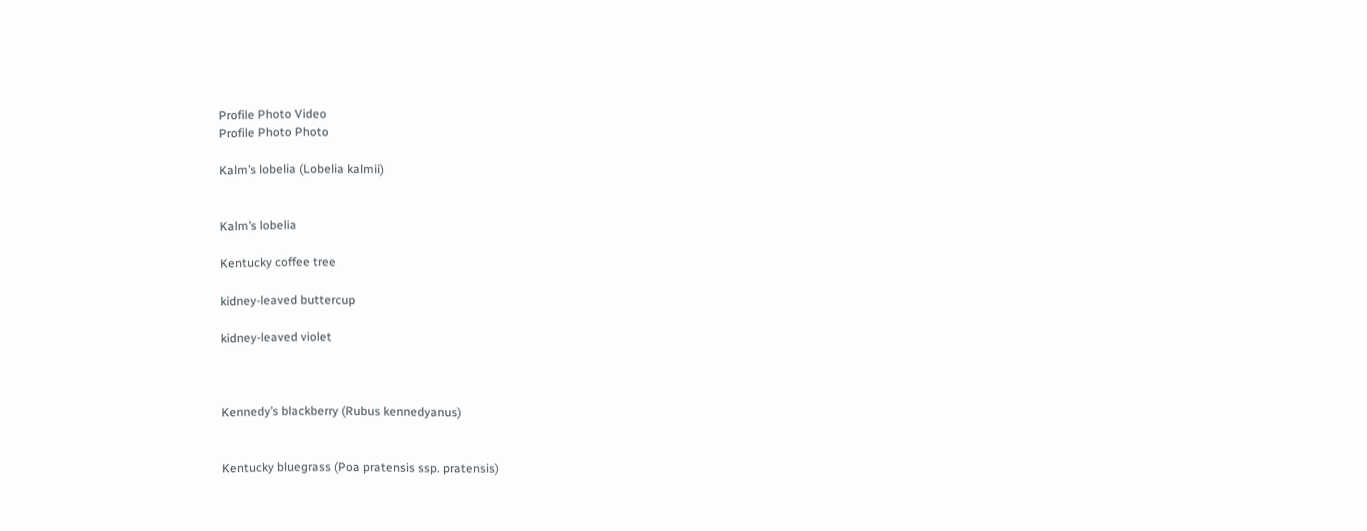Profile Photo Video
Profile Photo Photo

Kalm’s lobelia (Lobelia kalmii)


Kalm’s lobelia

Kentucky coffee tree

kidney-leaved buttercup

kidney-leaved violet



Kennedy’s blackberry (Rubus kennedyanus)


Kentucky bluegrass (Poa pratensis ssp. pratensis)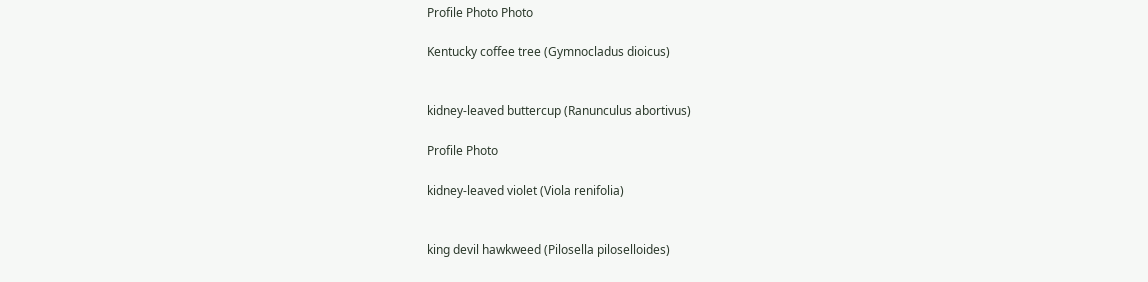Profile Photo Photo

Kentucky coffee tree (Gymnocladus dioicus)


kidney-leaved buttercup (Ranunculus abortivus)

Profile Photo

kidney-leaved violet (Viola renifolia)


king devil hawkweed (Pilosella piloselloides)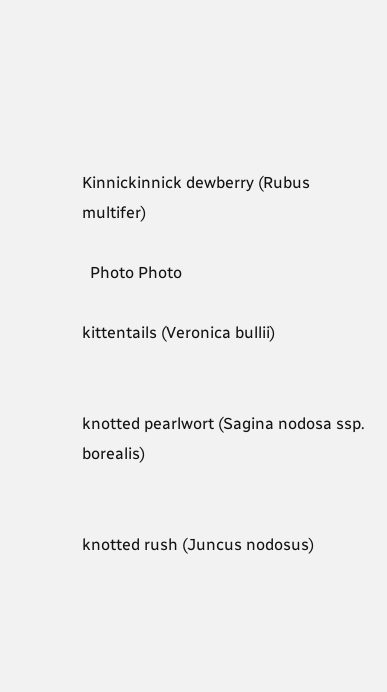Kinnickinnick dewberry (Rubus multifer)

  Photo Photo

kittentails (Veronica bullii)


knotted pearlwort (Sagina nodosa ssp. borealis)


knotted rush (Juncus nodosus)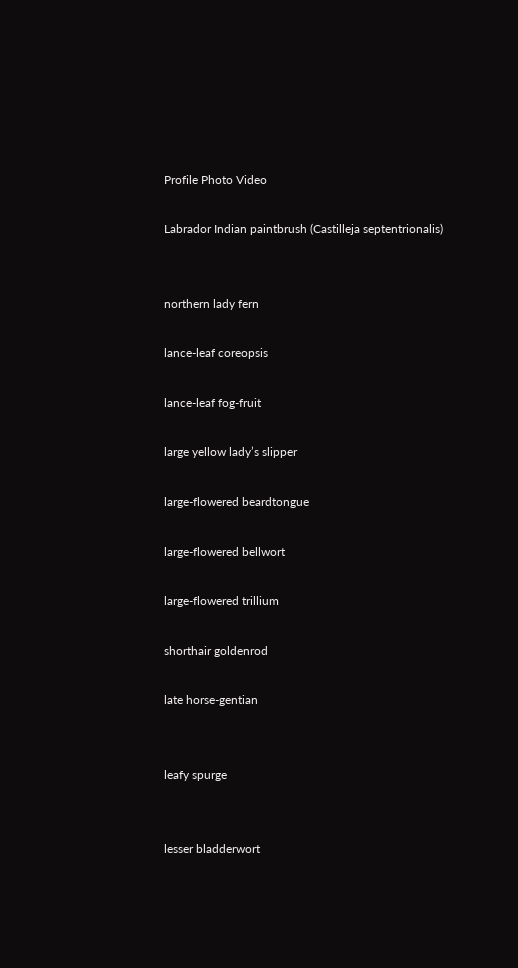Profile Photo Video

Labrador Indian paintbrush (Castilleja septentrionalis)


northern lady fern

lance-leaf coreopsis

lance-leaf fog-fruit

large yellow lady’s slipper

large-flowered beardtongue

large-flowered bellwort

large-flowered trillium

shorthair goldenrod

late horse-gentian


leafy spurge


lesser bladderwort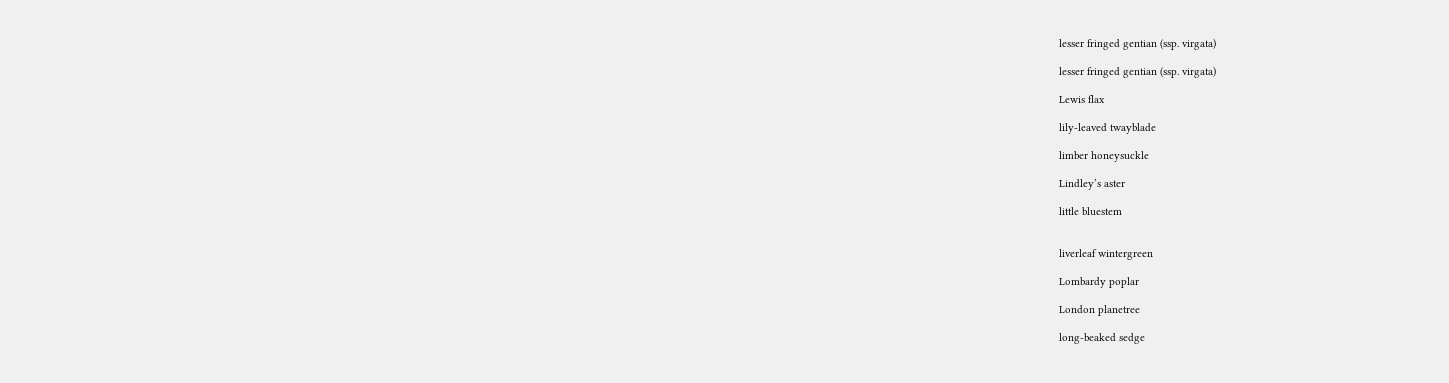lesser fringed gentian (ssp. virgata)

lesser fringed gentian (ssp. virgata)

Lewis flax

lily-leaved twayblade

limber honeysuckle

Lindley’s aster

little bluestem


liverleaf wintergreen

Lombardy poplar

London planetree

long-beaked sedge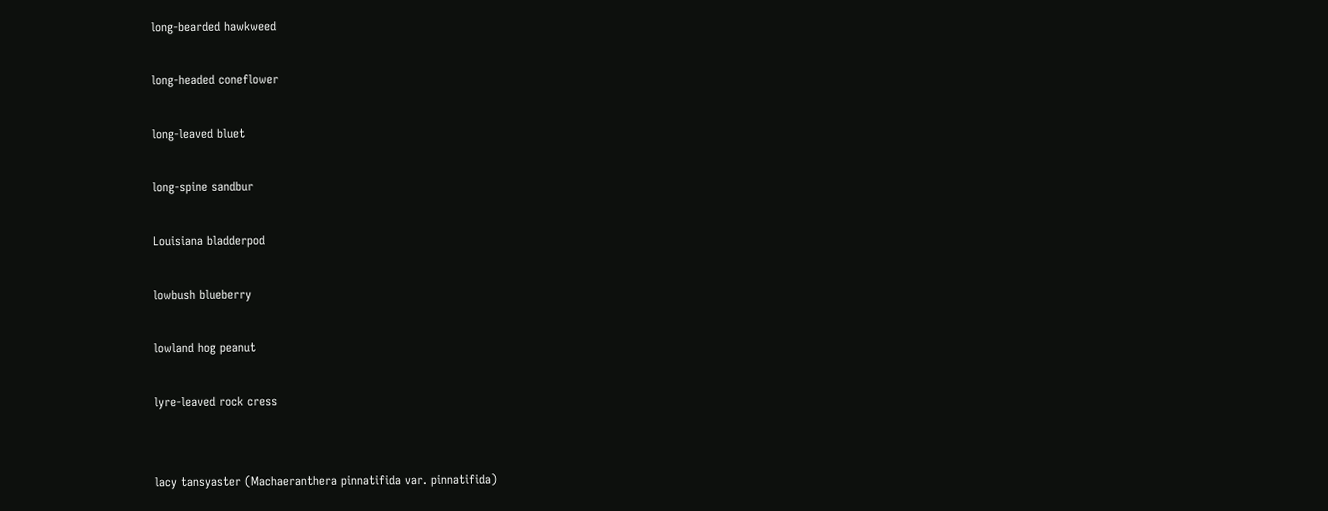long-bearded hawkweed

long-headed coneflower

long-leaved bluet

long-spine sandbur

Louisiana bladderpod

lowbush blueberry

lowland hog peanut

lyre-leaved rock cress


lacy tansyaster (Machaeranthera pinnatifida var. pinnatifida)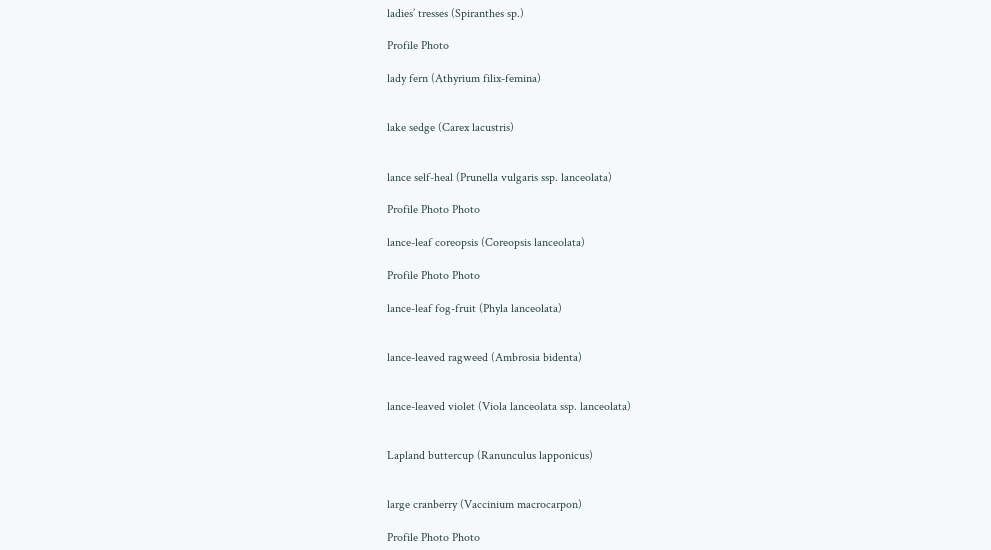ladies’ tresses (Spiranthes sp.)

Profile Photo

lady fern (Athyrium filix-femina)


lake sedge (Carex lacustris)


lance self-heal (Prunella vulgaris ssp. lanceolata)

Profile Photo Photo

lance-leaf coreopsis (Coreopsis lanceolata)

Profile Photo Photo

lance-leaf fog-fruit (Phyla lanceolata)


lance-leaved ragweed (Ambrosia bidenta)


lance-leaved violet (Viola lanceolata ssp. lanceolata)


Lapland buttercup (Ranunculus lapponicus)


large cranberry (Vaccinium macrocarpon)

Profile Photo Photo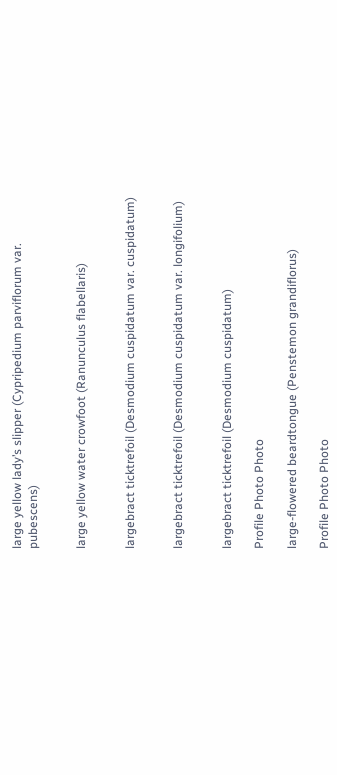large yellow lady’s slipper (Cypripedium parviflorum var. pubescens)


large yellow water crowfoot (Ranunculus flabellaris)


largebract ticktrefoil (Desmodium cuspidatum var. cuspidatum)


largebract ticktrefoil (Desmodium cuspidatum var. longifolium)


largebract ticktrefoil (Desmodium cuspidatum)

Profile Photo Photo

large-flowered beardtongue (Penstemon grandiflorus)

Profile Photo Photo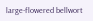large-flowered bellwort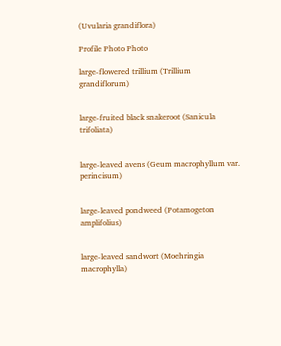(Uvularia grandiflora)

Profile Photo Photo

large-flowered trillium (Trillium grandiflorum)


large-fruited black snakeroot (Sanicula trifoliata)


large-leaved avens (Geum macrophyllum var. perincisum)


large-leaved pondweed (Potamogeton amplifolius)


large-leaved sandwort (Moehringia macrophylla)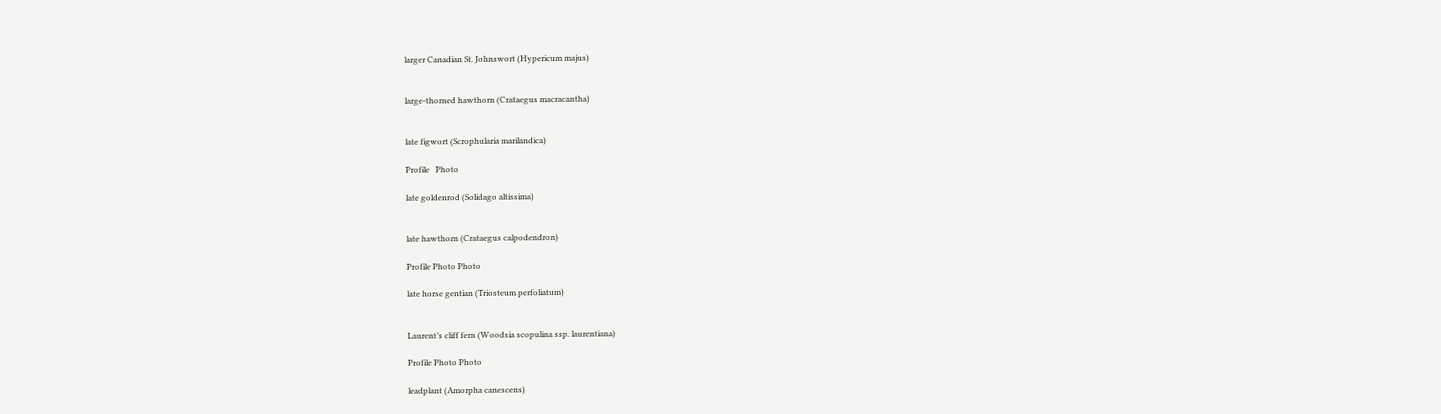larger Canadian St. Johnswort (Hypericum majus)


large-thorned hawthorn (Crataegus macracantha)


late figwort (Scrophularia marilandica)

Profile   Photo

late goldenrod (Solidago altissima)


late hawthorn (Crataegus calpodendron)

Profile Photo Photo

late horse gentian (Triosteum perfoliatum)


Laurent’s cliff fern (Woodsia scopulina ssp. laurentiana)

Profile Photo Photo

leadplant (Amorpha canescens)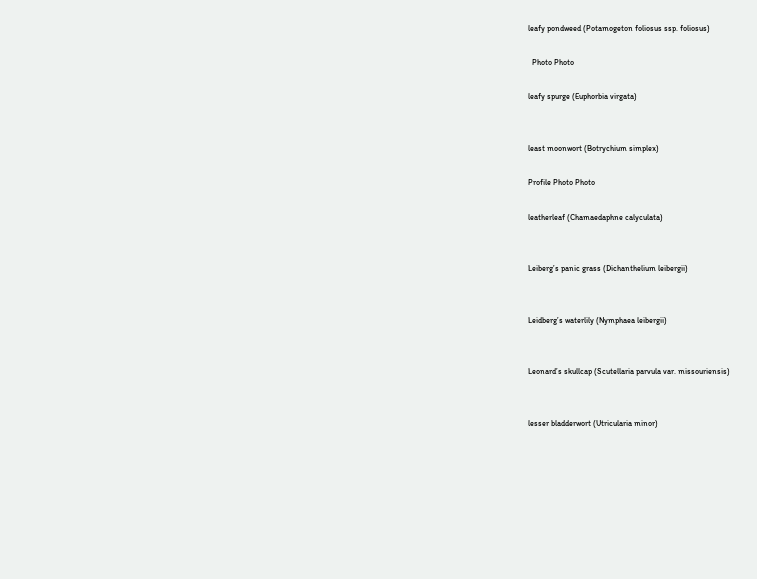leafy pondweed (Potamogeton foliosus ssp. foliosus)

  Photo Photo

leafy spurge (Euphorbia virgata)


least moonwort (Botrychium simplex)

Profile Photo Photo

leatherleaf (Chamaedaphne calyculata)


Leiberg’s panic grass (Dichanthelium leibergii)


Leidberg’s waterlily (Nymphaea leibergii)


Leonard’s skullcap (Scutellaria parvula var. missouriensis)


lesser bladderwort (Utricularia minor)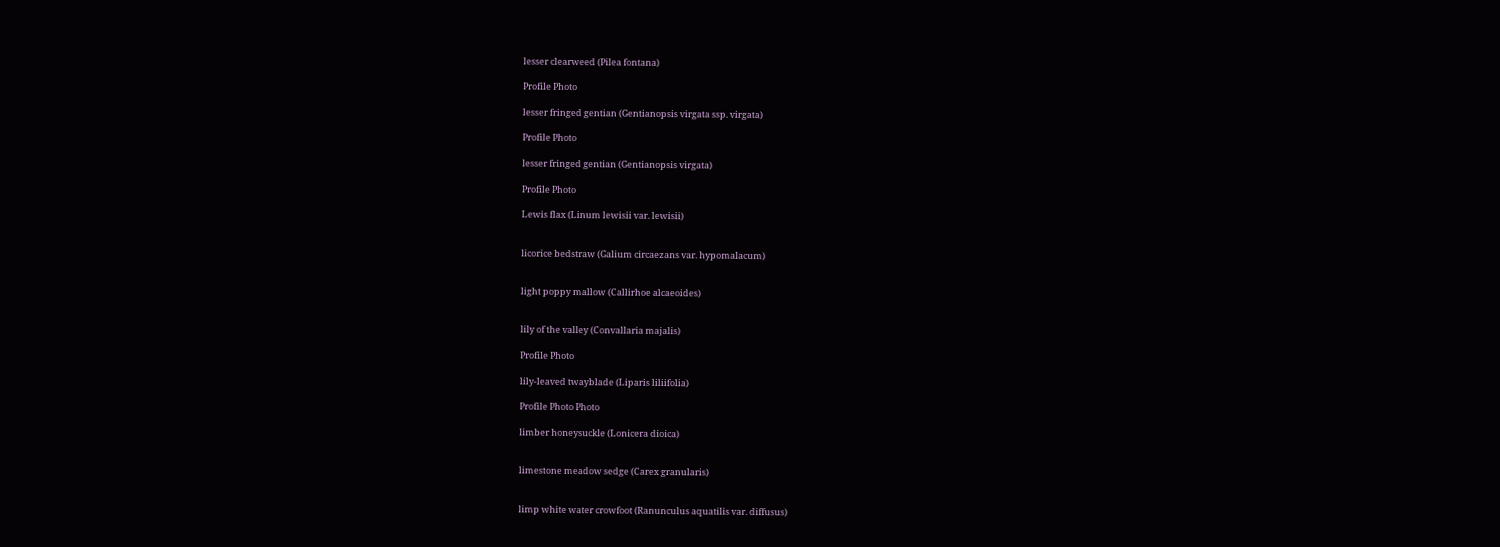lesser clearweed (Pilea fontana)

Profile Photo

lesser fringed gentian (Gentianopsis virgata ssp. virgata)

Profile Photo

lesser fringed gentian (Gentianopsis virgata)

Profile Photo

Lewis flax (Linum lewisii var. lewisii)


licorice bedstraw (Galium circaezans var. hypomalacum)


light poppy mallow (Callirhoe alcaeoides)


lily of the valley (Convallaria majalis)

Profile Photo

lily-leaved twayblade (Liparis liliifolia)

Profile Photo Photo

limber honeysuckle (Lonicera dioica)


limestone meadow sedge (Carex granularis)


limp white water crowfoot (Ranunculus aquatilis var. diffusus)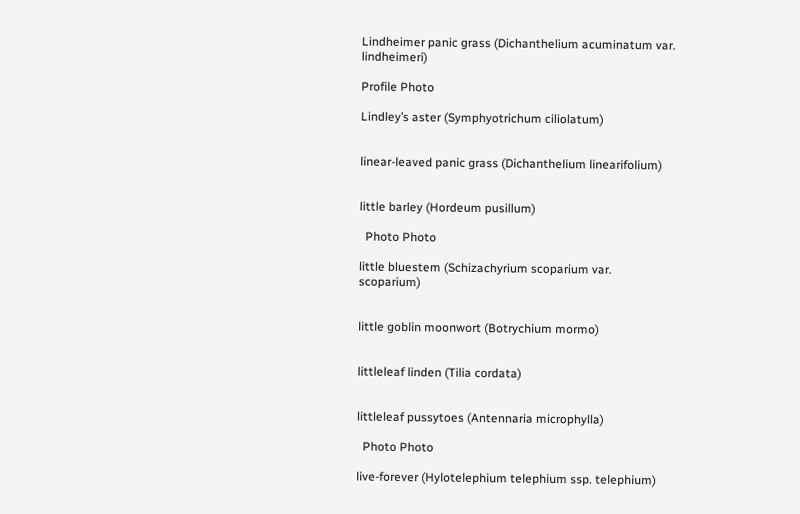Lindheimer panic grass (Dichanthelium acuminatum var. lindheimeri)

Profile Photo

Lindley’s aster (Symphyotrichum ciliolatum)


linear-leaved panic grass (Dichanthelium linearifolium)


little barley (Hordeum pusillum)

  Photo Photo

little bluestem (Schizachyrium scoparium var. scoparium)


little goblin moonwort (Botrychium mormo)


littleleaf linden (Tilia cordata)


littleleaf pussytoes (Antennaria microphylla)

  Photo Photo

live-forever (Hylotelephium telephium ssp. telephium)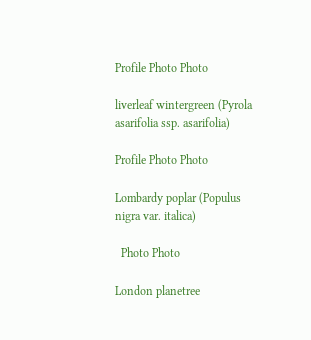Profile Photo Photo

liverleaf wintergreen (Pyrola asarifolia ssp. asarifolia)

Profile Photo Photo

Lombardy poplar (Populus nigra var. italica)

  Photo Photo

London planetree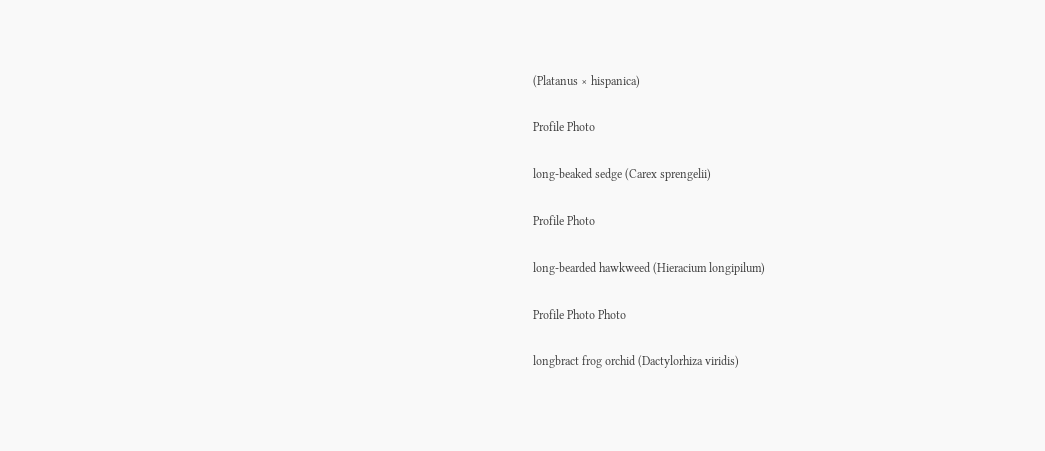(Platanus × hispanica)

Profile Photo

long-beaked sedge (Carex sprengelii)

Profile Photo

long-bearded hawkweed (Hieracium longipilum)

Profile Photo Photo

longbract frog orchid (Dactylorhiza viridis)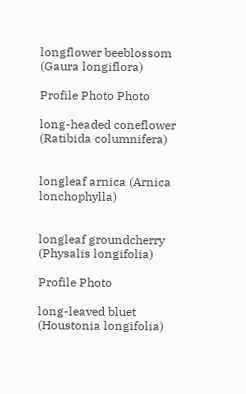longflower beeblossom (Gaura longiflora)

Profile Photo Photo

long-headed coneflower (Ratibida columnifera)


longleaf arnica (Arnica lonchophylla)


longleaf groundcherry (Physalis longifolia)

Profile Photo

long-leaved bluet (Houstonia longifolia)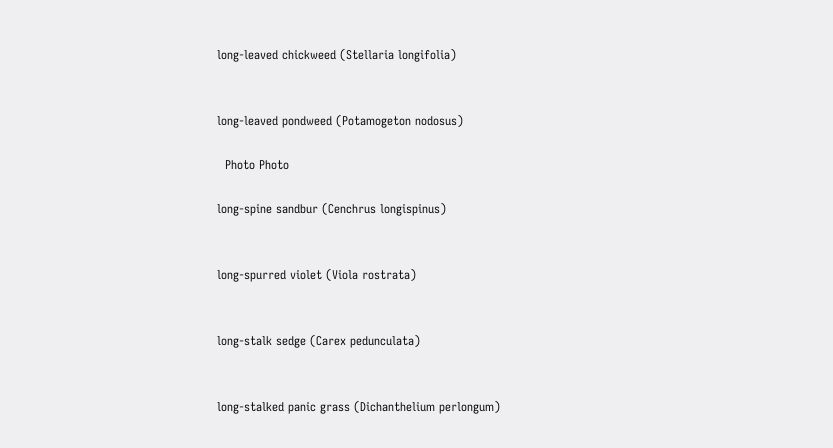long-leaved chickweed (Stellaria longifolia)


long-leaved pondweed (Potamogeton nodosus)

  Photo Photo

long-spine sandbur (Cenchrus longispinus)


long-spurred violet (Viola rostrata)


long-stalk sedge (Carex pedunculata)


long-stalked panic grass (Dichanthelium perlongum)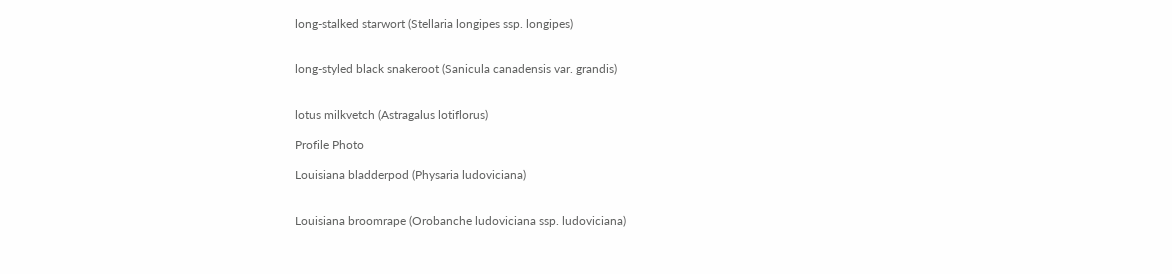long-stalked starwort (Stellaria longipes ssp. longipes)


long-styled black snakeroot (Sanicula canadensis var. grandis)


lotus milkvetch (Astragalus lotiflorus)

Profile Photo

Louisiana bladderpod (Physaria ludoviciana)


Louisiana broomrape (Orobanche ludoviciana ssp. ludoviciana)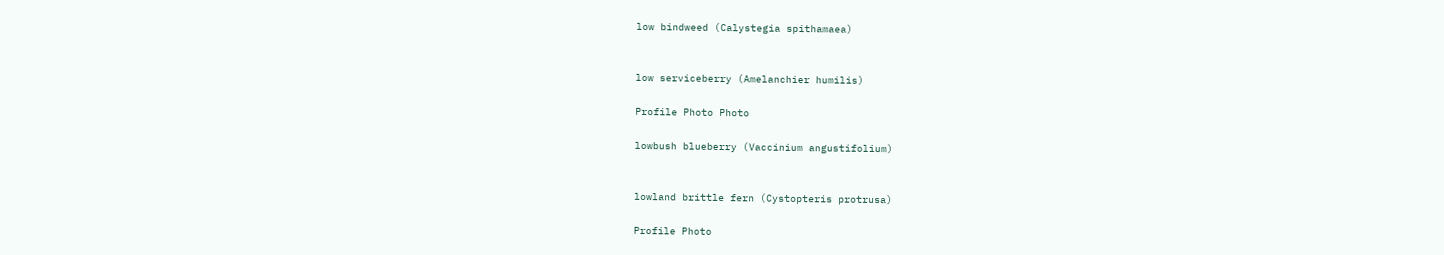low bindweed (Calystegia spithamaea)


low serviceberry (Amelanchier humilis)

Profile Photo Photo

lowbush blueberry (Vaccinium angustifolium)


lowland brittle fern (Cystopteris protrusa)

Profile Photo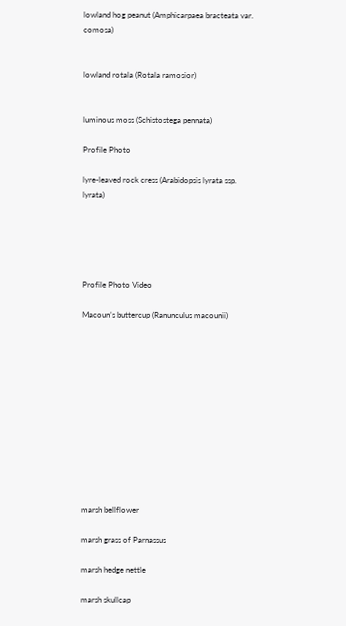lowland hog peanut (Amphicarpaea bracteata var. comosa)


lowland rotala (Rotala ramosior)


luminous moss (Schistostega pennata)

Profile Photo

lyre-leaved rock cress (Arabidopsis lyrata ssp. lyrata)





Profile Photo Video

Macoun’s buttercup (Ranunculus macounii)












marsh bellflower

marsh grass of Parnassus

marsh hedge nettle

marsh skullcap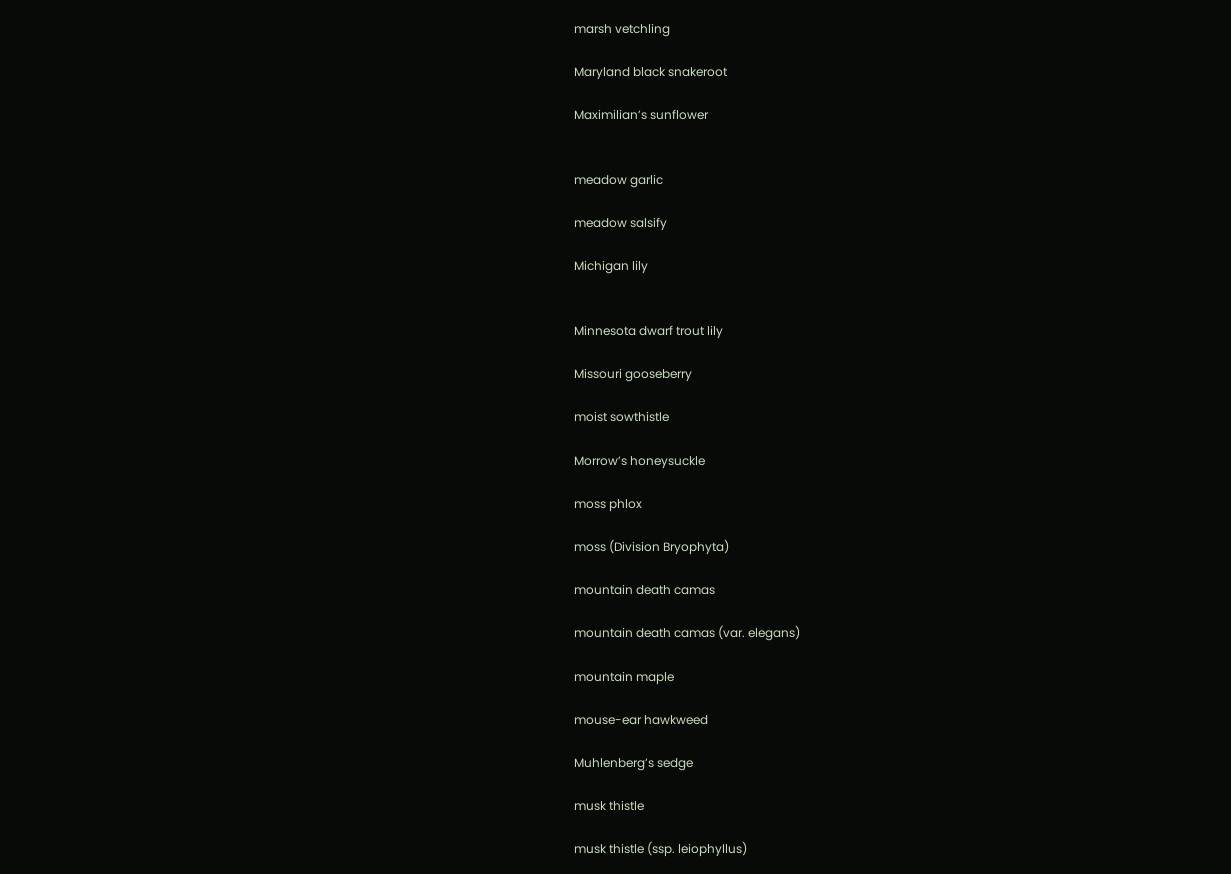marsh vetchling

Maryland black snakeroot

Maximilian’s sunflower


meadow garlic

meadow salsify

Michigan lily


Minnesota dwarf trout lily

Missouri gooseberry

moist sowthistle

Morrow’s honeysuckle

moss phlox

moss (Division Bryophyta)

mountain death camas

mountain death camas (var. elegans)

mountain maple

mouse-ear hawkweed

Muhlenberg’s sedge

musk thistle

musk thistle (ssp. leiophyllus)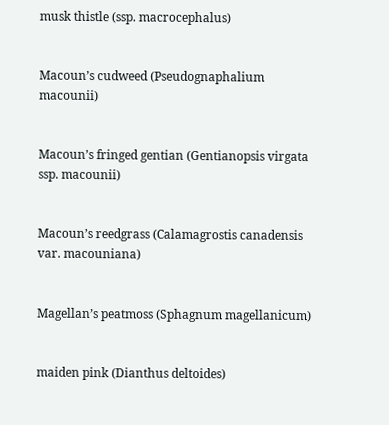musk thistle (ssp. macrocephalus)


Macoun’s cudweed (Pseudognaphalium macounii)


Macoun’s fringed gentian (Gentianopsis virgata ssp. macounii)


Macoun’s reedgrass (Calamagrostis canadensis var. macouniana)


Magellan’s peatmoss (Sphagnum magellanicum)


maiden pink (Dianthus deltoides)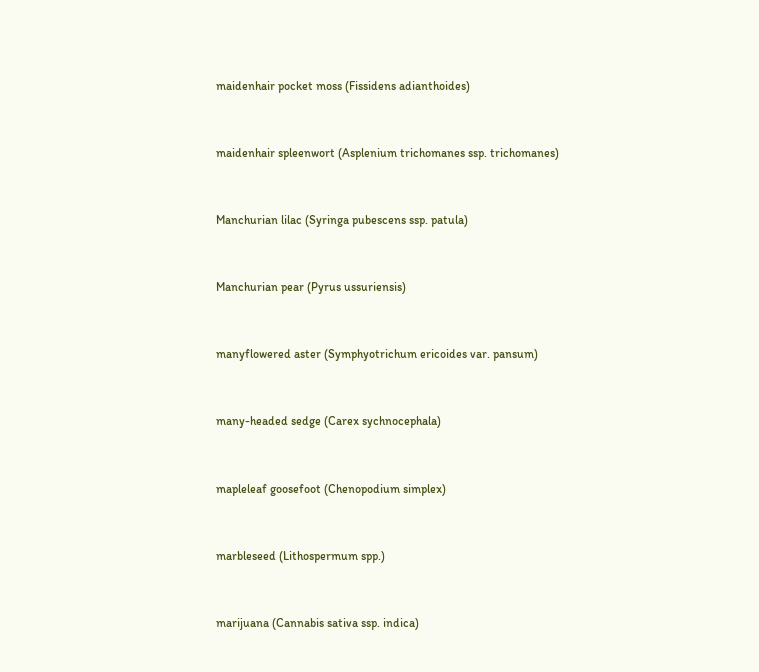maidenhair pocket moss (Fissidens adianthoides)


maidenhair spleenwort (Asplenium trichomanes ssp. trichomanes)


Manchurian lilac (Syringa pubescens ssp. patula)


Manchurian pear (Pyrus ussuriensis)


manyflowered aster (Symphyotrichum ericoides var. pansum)


many-headed sedge (Carex sychnocephala)


mapleleaf goosefoot (Chenopodium simplex)


marbleseed (Lithospermum spp.)


marijuana (Cannabis sativa ssp. indica)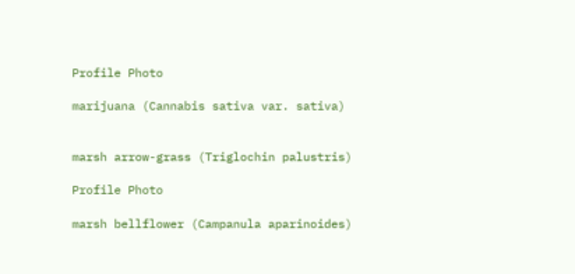Profile Photo

marijuana (Cannabis sativa var. sativa)


marsh arrow-grass (Triglochin palustris)

Profile Photo

marsh bellflower (Campanula aparinoides)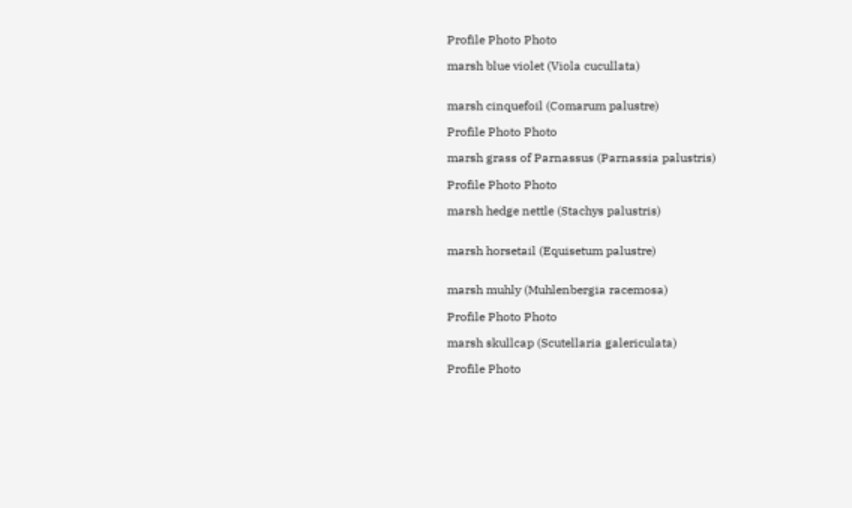Profile Photo Photo

marsh blue violet (Viola cucullata)


marsh cinquefoil (Comarum palustre)

Profile Photo Photo

marsh grass of Parnassus (Parnassia palustris)

Profile Photo Photo

marsh hedge nettle (Stachys palustris)


marsh horsetail (Equisetum palustre)


marsh muhly (Muhlenbergia racemosa)

Profile Photo Photo

marsh skullcap (Scutellaria galericulata)

Profile Photo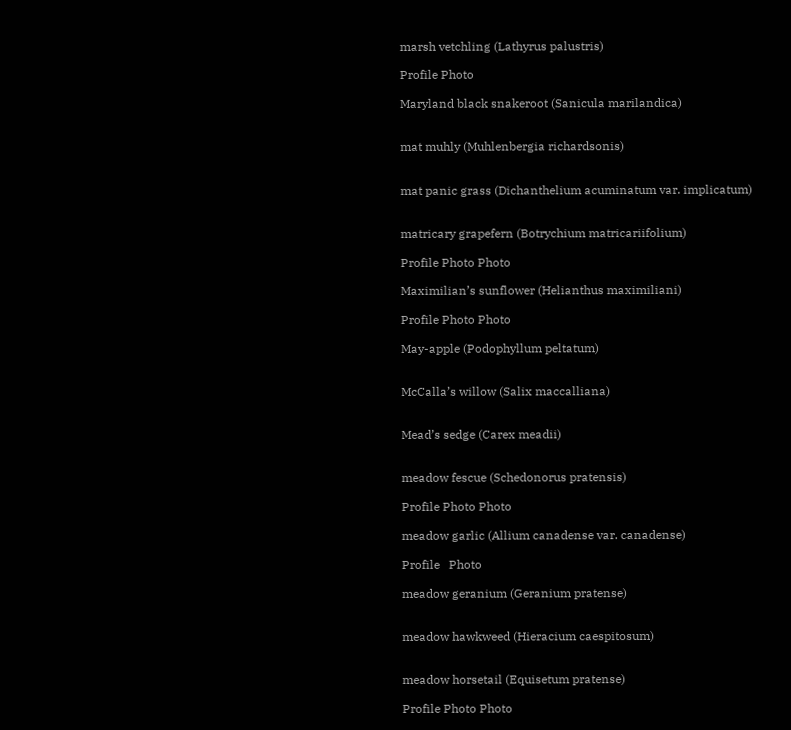marsh vetchling (Lathyrus palustris)

Profile Photo

Maryland black snakeroot (Sanicula marilandica)


mat muhly (Muhlenbergia richardsonis)


mat panic grass (Dichanthelium acuminatum var. implicatum)


matricary grapefern (Botrychium matricariifolium)

Profile Photo Photo

Maximilian’s sunflower (Helianthus maximiliani)

Profile Photo Photo

May-apple (Podophyllum peltatum)


McCalla’s willow (Salix maccalliana)


Mead’s sedge (Carex meadii)


meadow fescue (Schedonorus pratensis)

Profile Photo Photo

meadow garlic (Allium canadense var. canadense)

Profile   Photo

meadow geranium (Geranium pratense)


meadow hawkweed (Hieracium caespitosum)


meadow horsetail (Equisetum pratense)

Profile Photo Photo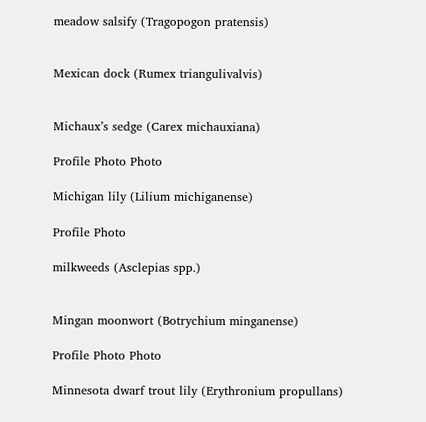meadow salsify (Tragopogon pratensis)


Mexican dock (Rumex triangulivalvis)


Michaux’s sedge (Carex michauxiana)

Profile Photo Photo

Michigan lily (Lilium michiganense)

Profile Photo

milkweeds (Asclepias spp.)


Mingan moonwort (Botrychium minganense)

Profile Photo Photo

Minnesota dwarf trout lily (Erythronium propullans)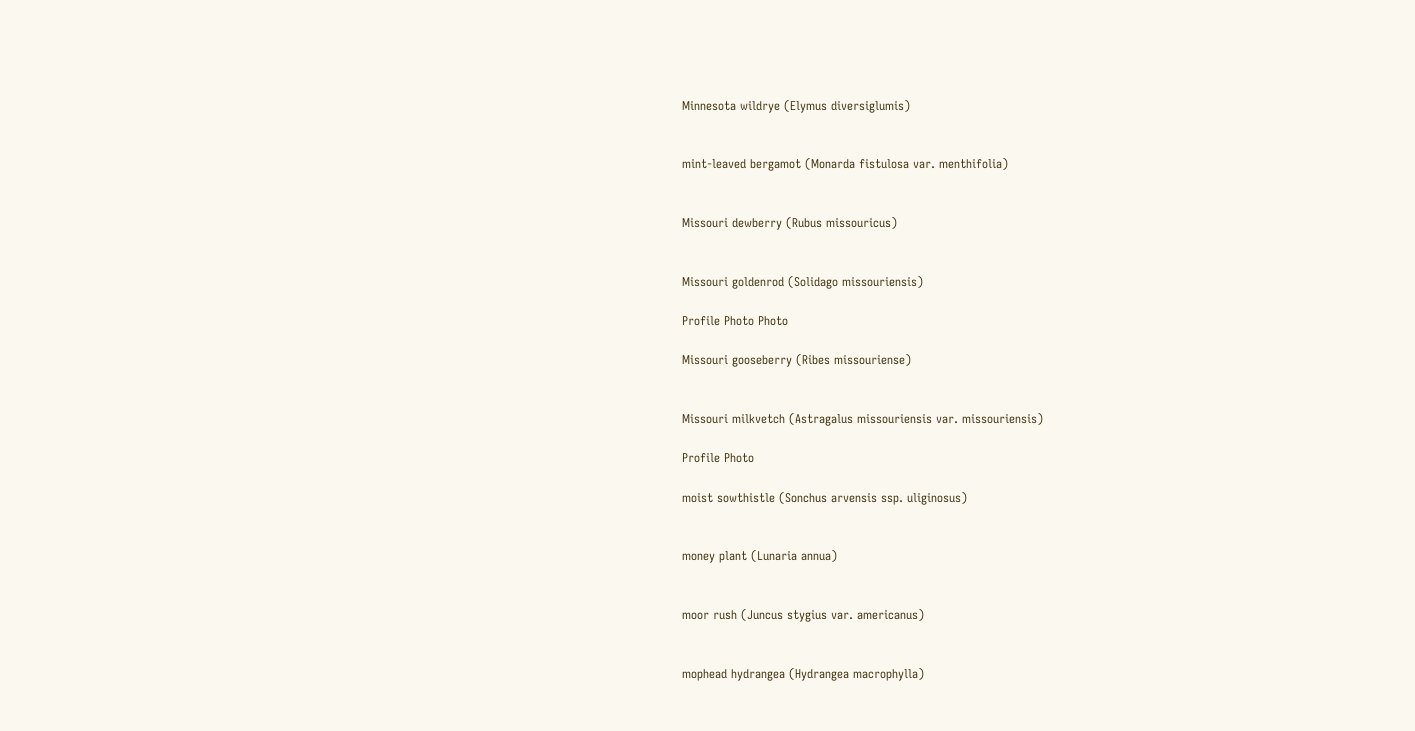Minnesota wildrye (Elymus diversiglumis)


mint-leaved bergamot (Monarda fistulosa var. menthifolia)


Missouri dewberry (Rubus missouricus)


Missouri goldenrod (Solidago missouriensis)

Profile Photo Photo

Missouri gooseberry (Ribes missouriense)


Missouri milkvetch (Astragalus missouriensis var. missouriensis)

Profile Photo

moist sowthistle (Sonchus arvensis ssp. uliginosus)


money plant (Lunaria annua)


moor rush (Juncus stygius var. americanus)


mophead hydrangea (Hydrangea macrophylla)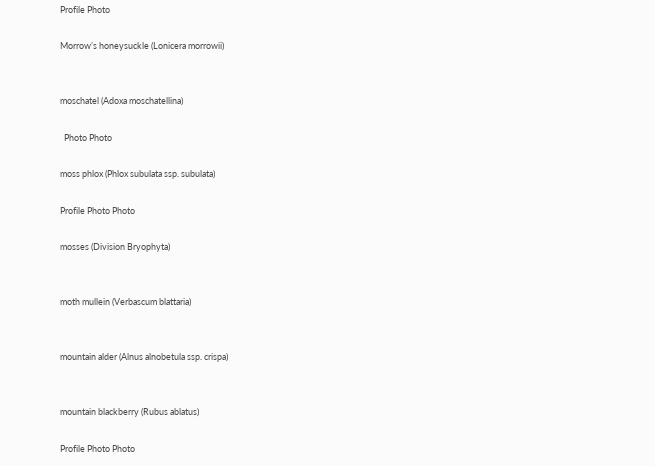Profile Photo

Morrow’s honeysuckle (Lonicera morrowii)


moschatel (Adoxa moschatellina)

  Photo Photo

moss phlox (Phlox subulata ssp. subulata)

Profile Photo Photo

mosses (Division Bryophyta)


moth mullein (Verbascum blattaria)


mountain alder (Alnus alnobetula ssp. crispa)


mountain blackberry (Rubus ablatus)

Profile Photo Photo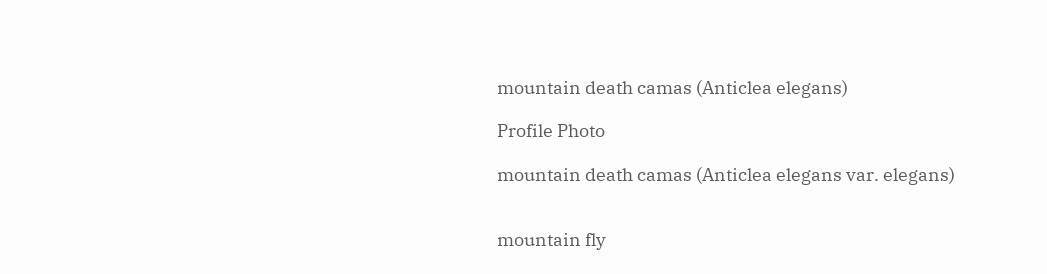mountain death camas (Anticlea elegans)

Profile Photo

mountain death camas (Anticlea elegans var. elegans)


mountain fly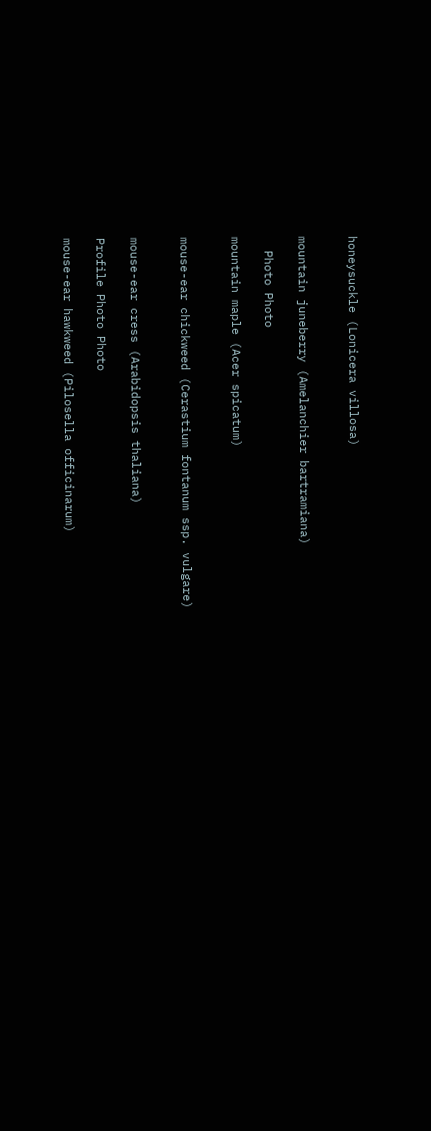honeysuckle (Lonicera villosa)


mountain juneberry (Amelanchier bartramiana)

  Photo Photo

mountain maple (Acer spicatum)


mouse-ear chickweed (Cerastium fontanum ssp. vulgare)


mouse-ear cress (Arabidopsis thaliana)

Profile Photo Photo

mouse-ear hawkweed (Pilosella officinarum)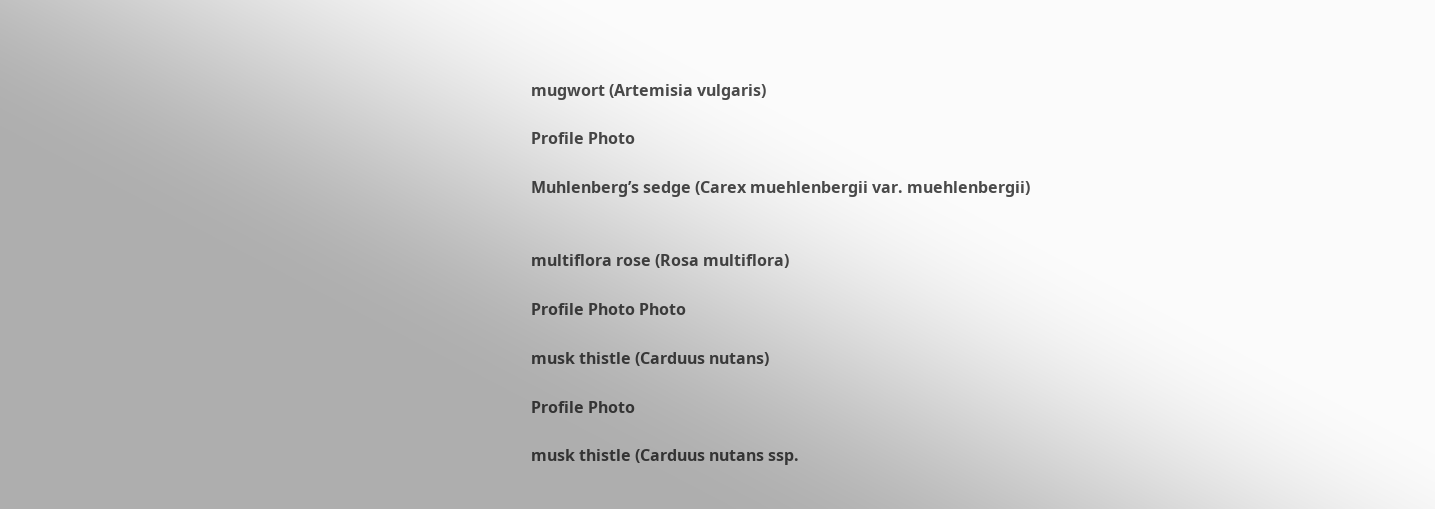mugwort (Artemisia vulgaris)

Profile Photo

Muhlenberg’s sedge (Carex muehlenbergii var. muehlenbergii)


multiflora rose (Rosa multiflora)

Profile Photo Photo

musk thistle (Carduus nutans)

Profile Photo

musk thistle (Carduus nutans ssp.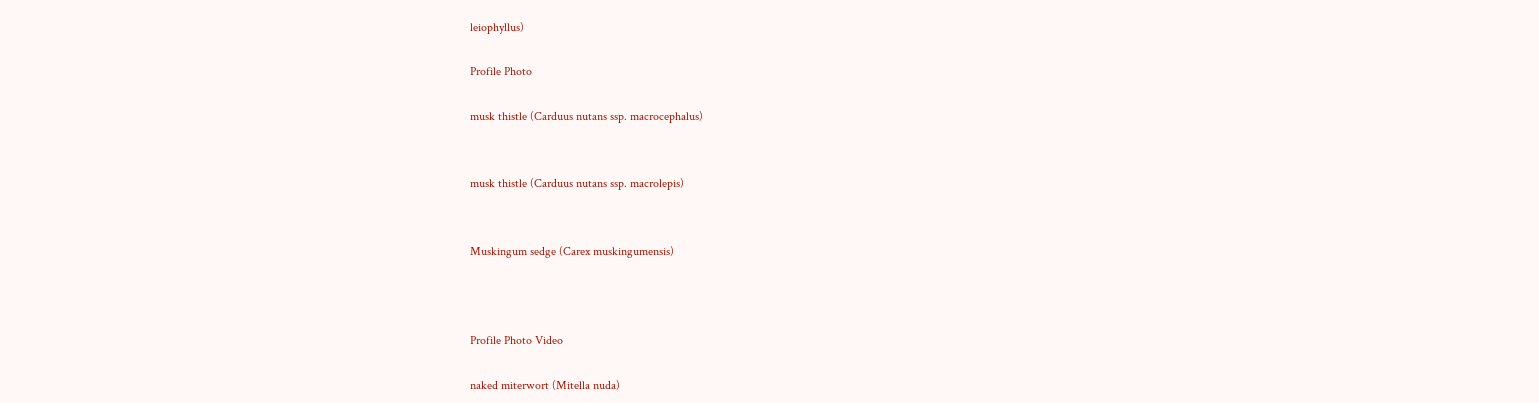leiophyllus)

Profile Photo

musk thistle (Carduus nutans ssp. macrocephalus)


musk thistle (Carduus nutans ssp. macrolepis)


Muskingum sedge (Carex muskingumensis)



Profile Photo Video

naked miterwort (Mitella nuda)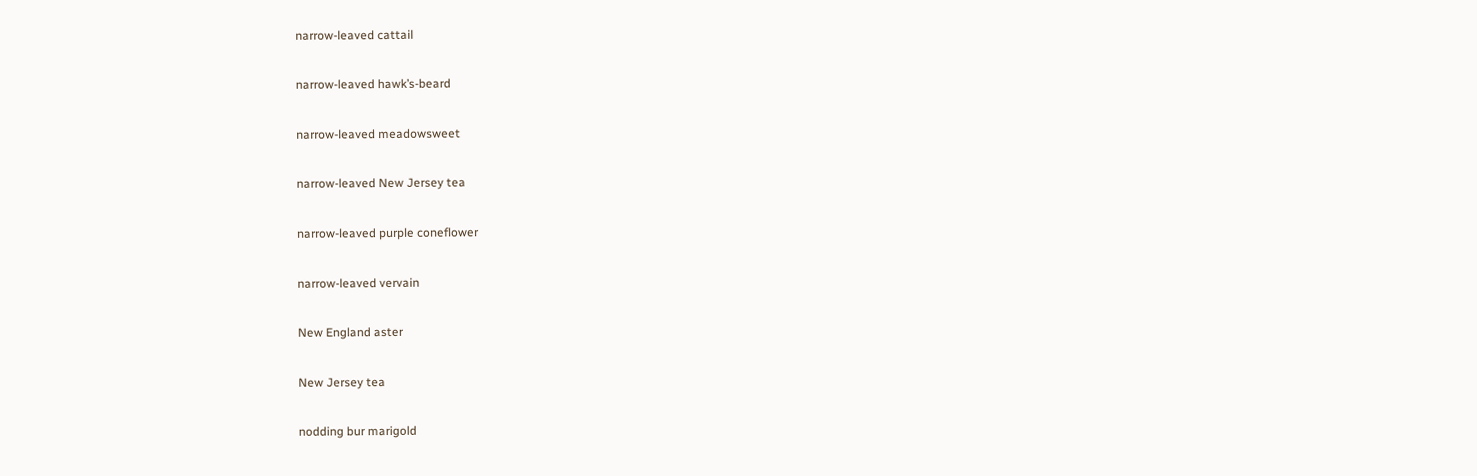narrow-leaved cattail

narrow-leaved hawk’s-beard

narrow-leaved meadowsweet

narrow-leaved New Jersey tea

narrow-leaved purple coneflower

narrow-leaved vervain

New England aster

New Jersey tea

nodding bur marigold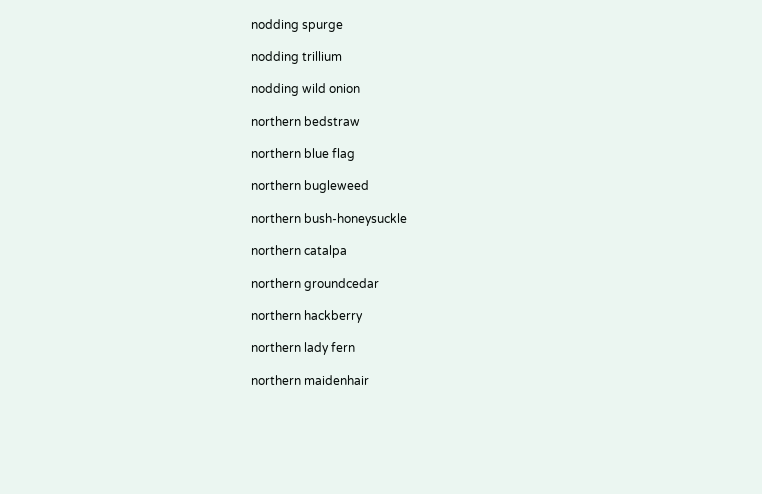nodding spurge

nodding trillium

nodding wild onion

northern bedstraw

northern blue flag

northern bugleweed

northern bush-honeysuckle

northern catalpa

northern groundcedar

northern hackberry

northern lady fern

northern maidenhair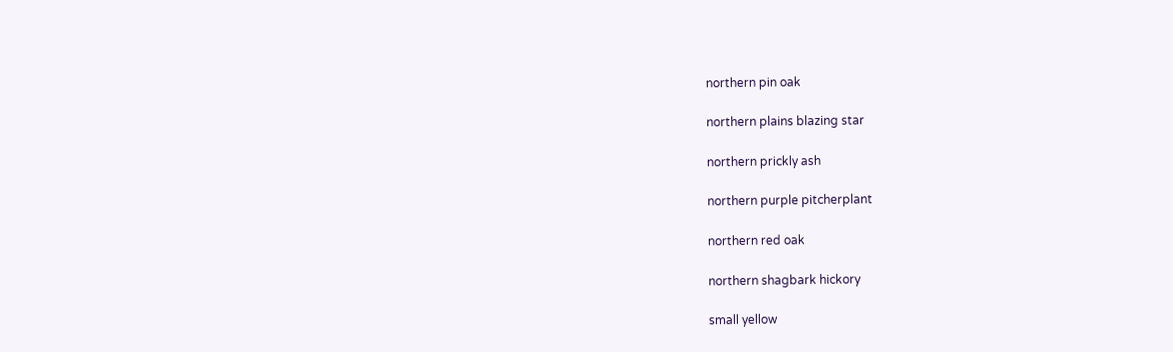northern pin oak

northern plains blazing star

northern prickly ash

northern purple pitcherplant

northern red oak

northern shagbark hickory

small yellow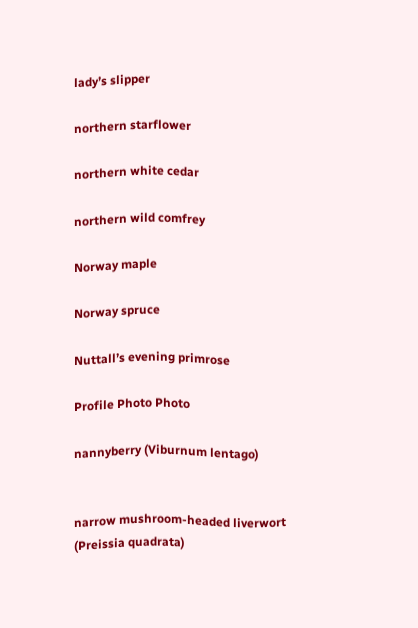lady’s slipper

northern starflower

northern white cedar

northern wild comfrey

Norway maple

Norway spruce

Nuttall’s evening primrose

Profile Photo Photo

nannyberry (Viburnum lentago)


narrow mushroom-headed liverwort (Preissia quadrata)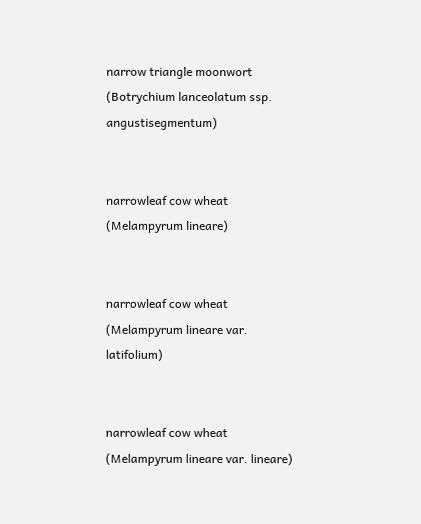narrow triangle moonwort (Botrychium lanceolatum ssp. angustisegmentum)


narrowleaf cow wheat (Melampyrum lineare)


narrowleaf cow wheat (Melampyrum lineare var. latifolium)


narrowleaf cow wheat (Melampyrum lineare var. lineare)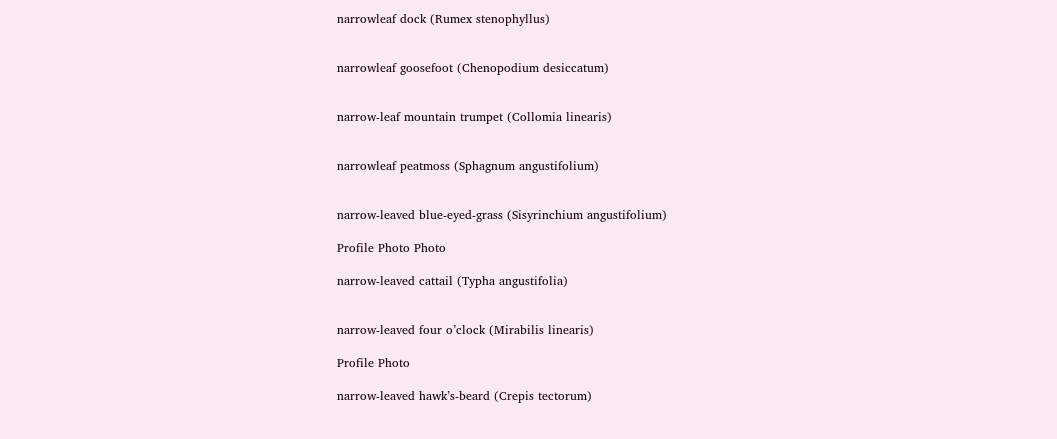narrowleaf dock (Rumex stenophyllus)


narrowleaf goosefoot (Chenopodium desiccatum)


narrow-leaf mountain trumpet (Collomia linearis)


narrowleaf peatmoss (Sphagnum angustifolium)


narrow-leaved blue-eyed-grass (Sisyrinchium angustifolium)

Profile Photo Photo

narrow-leaved cattail (Typha angustifolia)


narrow-leaved four o’clock (Mirabilis linearis)

Profile Photo

narrow-leaved hawk’s-beard (Crepis tectorum)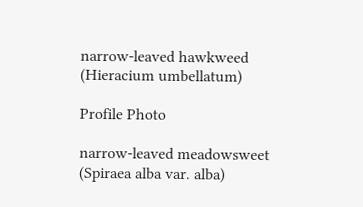narrow-leaved hawkweed (Hieracium umbellatum)

Profile Photo

narrow-leaved meadowsweet (Spiraea alba var. alba)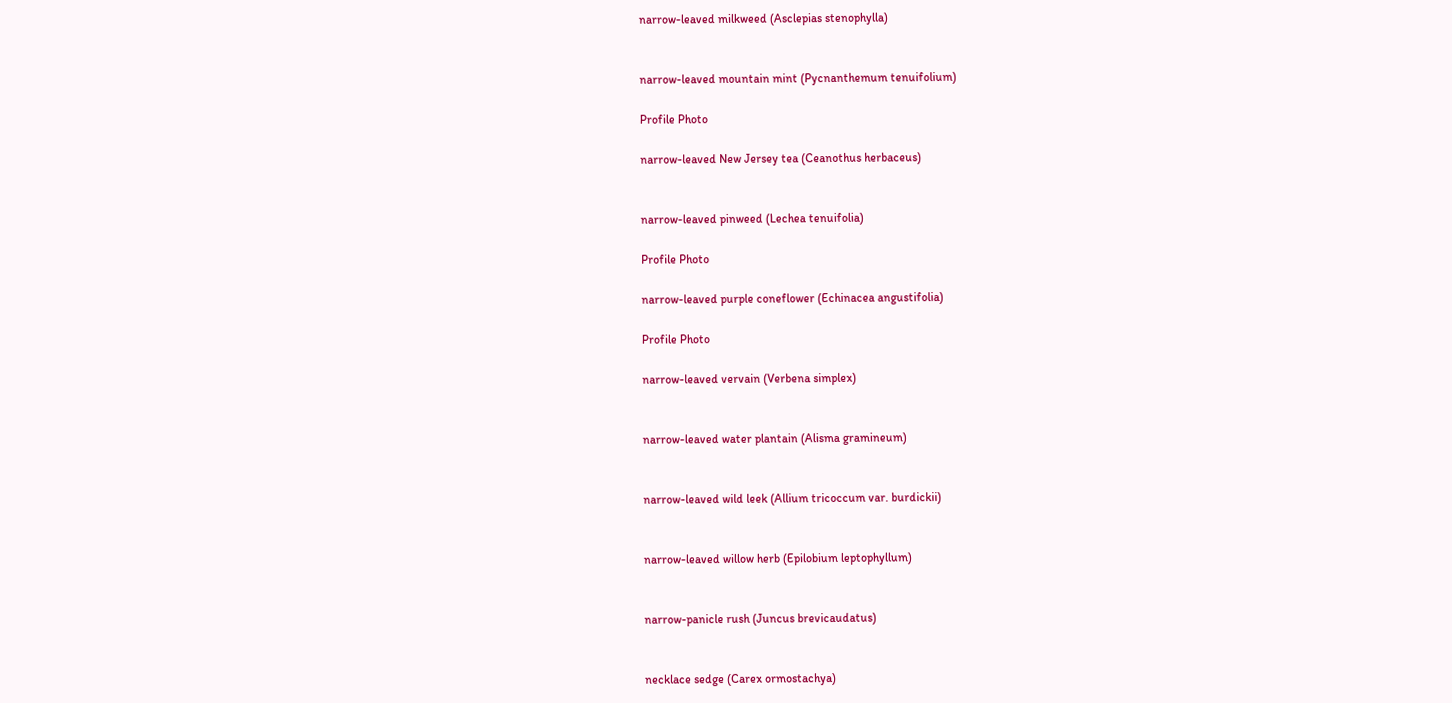narrow-leaved milkweed (Asclepias stenophylla)


narrow-leaved mountain mint (Pycnanthemum tenuifolium)

Profile Photo

narrow-leaved New Jersey tea (Ceanothus herbaceus)


narrow-leaved pinweed (Lechea tenuifolia)

Profile Photo

narrow-leaved purple coneflower (Echinacea angustifolia)

Profile Photo

narrow-leaved vervain (Verbena simplex)


narrow-leaved water plantain (Alisma gramineum)


narrow-leaved wild leek (Allium tricoccum var. burdickii)


narrow-leaved willow herb (Epilobium leptophyllum)


narrow-panicle rush (Juncus brevicaudatus)


necklace sedge (Carex ormostachya)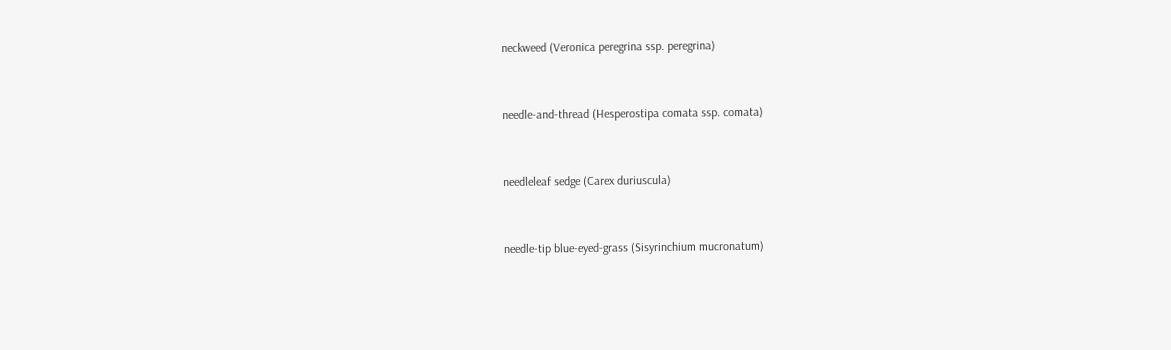neckweed (Veronica peregrina ssp. peregrina)


needle-and-thread (Hesperostipa comata ssp. comata)


needleleaf sedge (Carex duriuscula)


needle-tip blue-eyed-grass (Sisyrinchium mucronatum)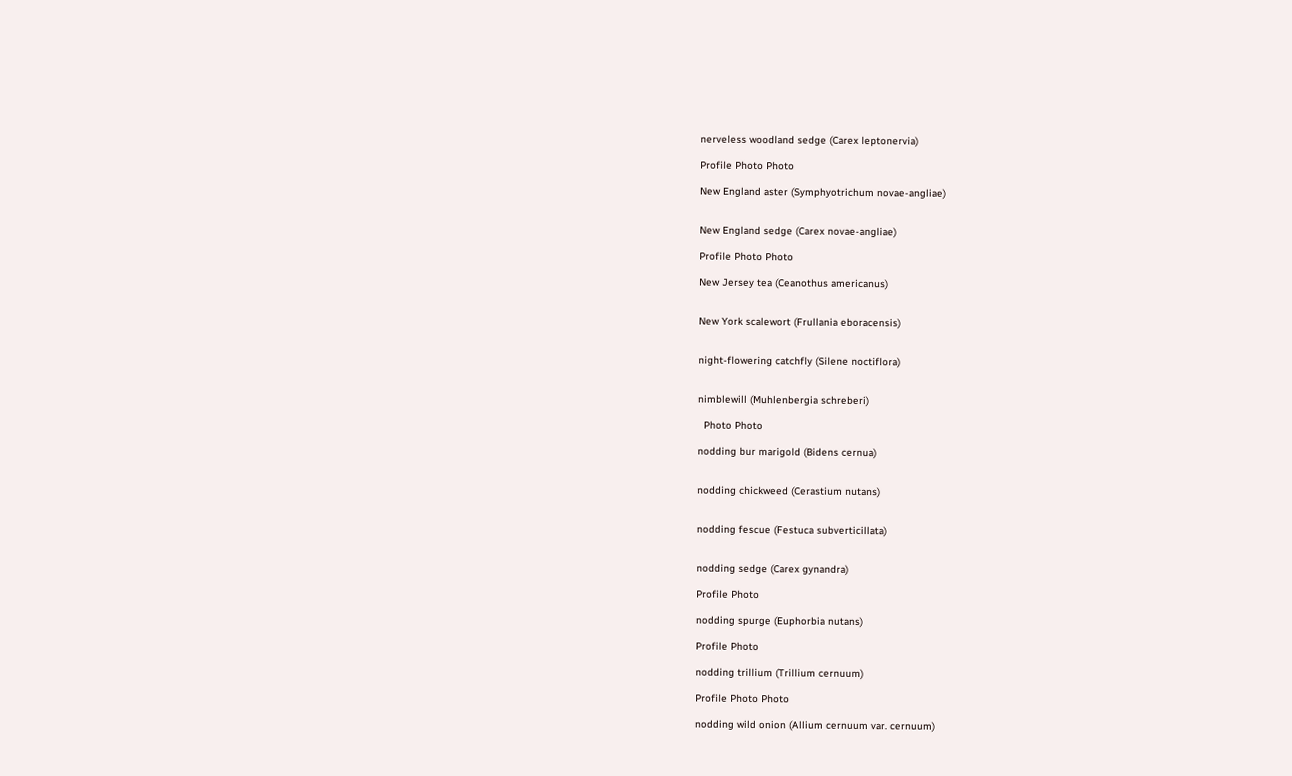nerveless woodland sedge (Carex leptonervia)

Profile Photo Photo

New England aster (Symphyotrichum novae-angliae)


New England sedge (Carex novae-angliae)

Profile Photo Photo

New Jersey tea (Ceanothus americanus)


New York scalewort (Frullania eboracensis)


night-flowering catchfly (Silene noctiflora)


nimblewill (Muhlenbergia schreberi)

  Photo Photo

nodding bur marigold (Bidens cernua)


nodding chickweed (Cerastium nutans)


nodding fescue (Festuca subverticillata)


nodding sedge (Carex gynandra)

Profile Photo

nodding spurge (Euphorbia nutans)

Profile Photo

nodding trillium (Trillium cernuum)

Profile Photo Photo

nodding wild onion (Allium cernuum var. cernuum)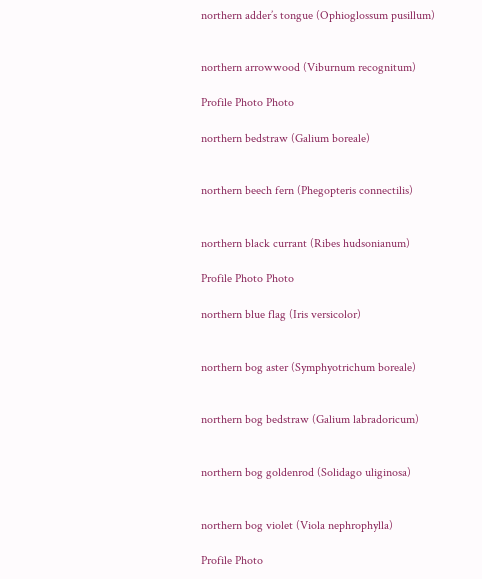northern adder’s tongue (Ophioglossum pusillum)


northern arrowwood (Viburnum recognitum)

Profile Photo Photo

northern bedstraw (Galium boreale)


northern beech fern (Phegopteris connectilis)


northern black currant (Ribes hudsonianum)

Profile Photo Photo

northern blue flag (Iris versicolor)


northern bog aster (Symphyotrichum boreale)


northern bog bedstraw (Galium labradoricum)


northern bog goldenrod (Solidago uliginosa)


northern bog violet (Viola nephrophylla)

Profile Photo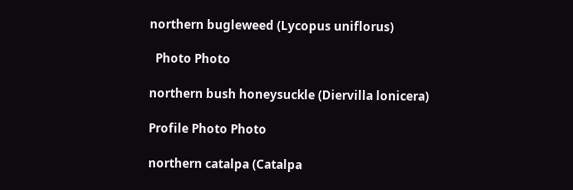northern bugleweed (Lycopus uniflorus)

  Photo Photo

northern bush honeysuckle (Diervilla lonicera)

Profile Photo Photo

northern catalpa (Catalpa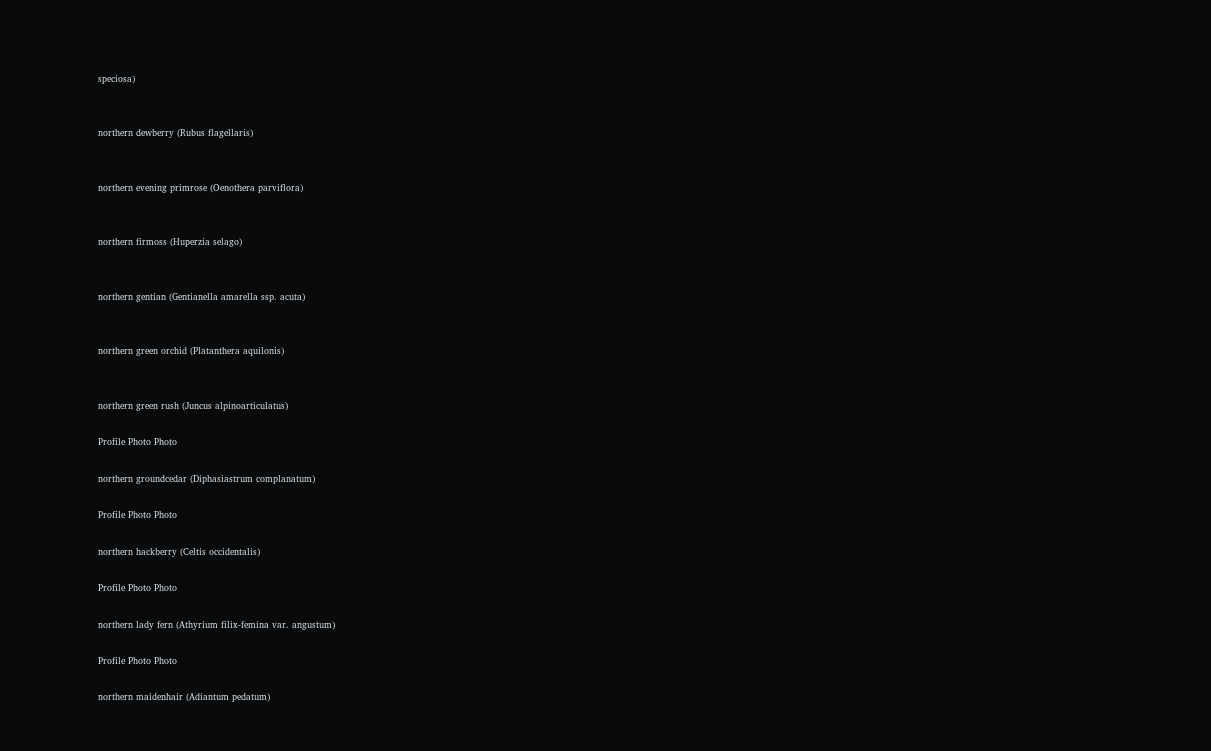speciosa)


northern dewberry (Rubus flagellaris)


northern evening primrose (Oenothera parviflora)


northern firmoss (Huperzia selago)


northern gentian (Gentianella amarella ssp. acuta)


northern green orchid (Platanthera aquilonis)


northern green rush (Juncus alpinoarticulatus)

Profile Photo Photo

northern groundcedar (Diphasiastrum complanatum)

Profile Photo Photo

northern hackberry (Celtis occidentalis)

Profile Photo Photo

northern lady fern (Athyrium filix-femina var. angustum)

Profile Photo Photo

northern maidenhair (Adiantum pedatum)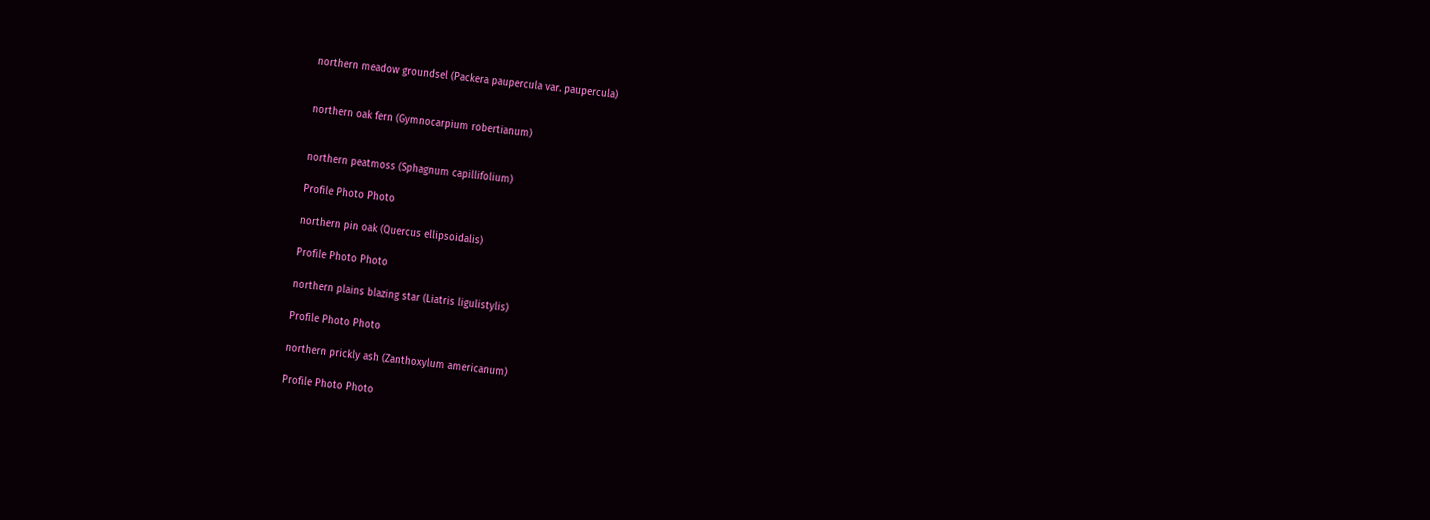northern meadow groundsel (Packera paupercula var. paupercula)


northern oak fern (Gymnocarpium robertianum)


northern peatmoss (Sphagnum capillifolium)

Profile Photo Photo

northern pin oak (Quercus ellipsoidalis)

Profile Photo Photo

northern plains blazing star (Liatris ligulistylis)

Profile Photo Photo

northern prickly ash (Zanthoxylum americanum)

Profile Photo Photo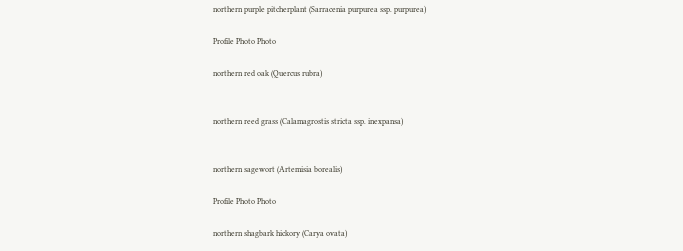northern purple pitcherplant (Sarracenia purpurea ssp. purpurea)

Profile Photo Photo

northern red oak (Quercus rubra)


northern reed grass (Calamagrostis stricta ssp. inexpansa)


northern sagewort (Artemisia borealis)

Profile Photo Photo

northern shagbark hickory (Carya ovata)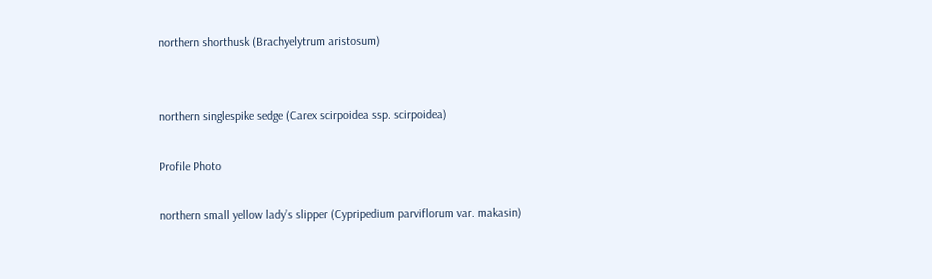northern shorthusk (Brachyelytrum aristosum)


northern singlespike sedge (Carex scirpoidea ssp. scirpoidea)

Profile Photo

northern small yellow lady’s slipper (Cypripedium parviflorum var. makasin)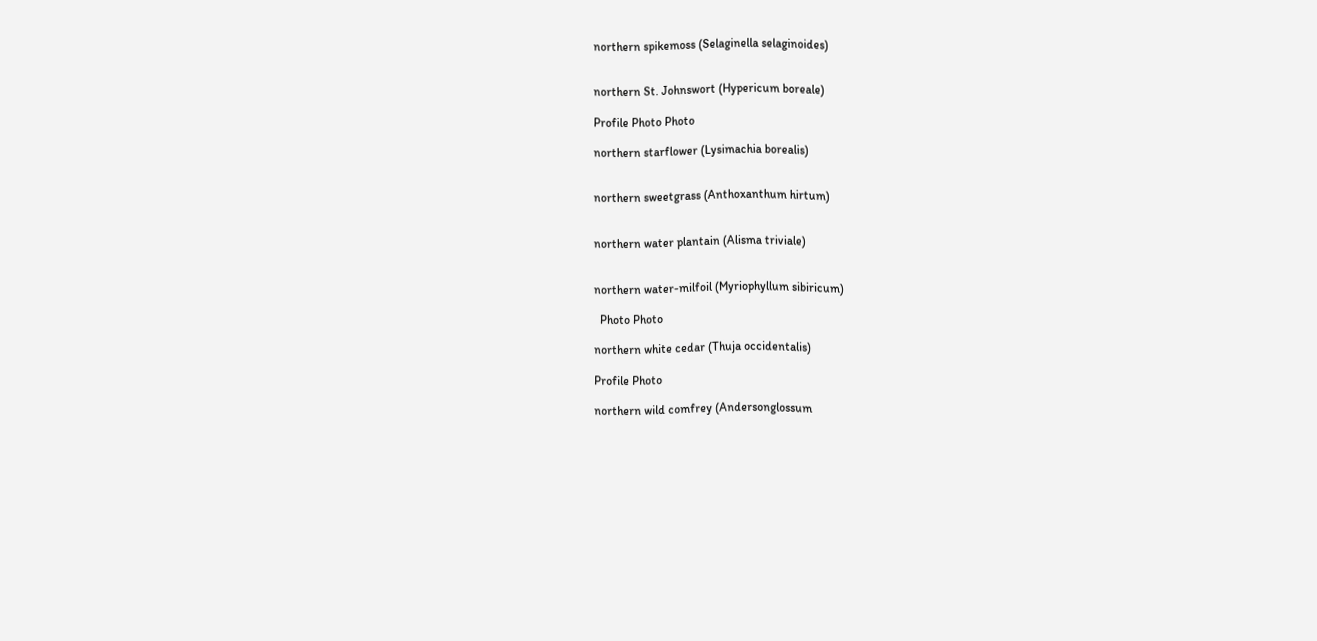northern spikemoss (Selaginella selaginoides)


northern St. Johnswort (Hypericum boreale)

Profile Photo Photo

northern starflower (Lysimachia borealis)


northern sweetgrass (Anthoxanthum hirtum)


northern water plantain (Alisma triviale)


northern water-milfoil (Myriophyllum sibiricum)

  Photo Photo

northern white cedar (Thuja occidentalis)

Profile Photo

northern wild comfrey (Andersonglossum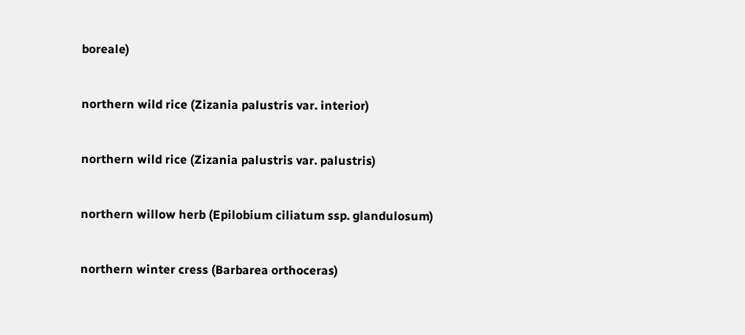boreale)


northern wild rice (Zizania palustris var. interior)


northern wild rice (Zizania palustris var. palustris)


northern willow herb (Epilobium ciliatum ssp. glandulosum)


northern winter cress (Barbarea orthoceras)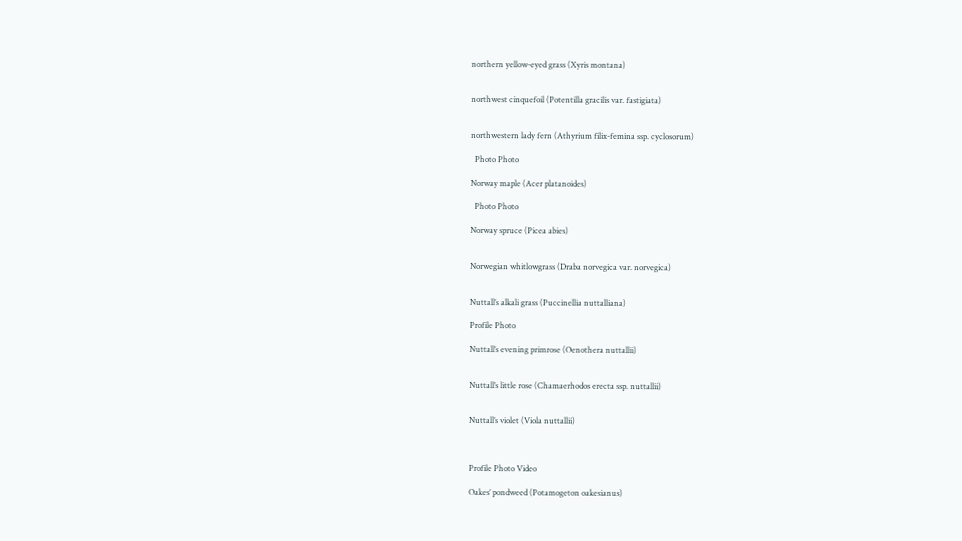northern yellow-eyed grass (Xyris montana)


northwest cinquefoil (Potentilla gracilis var. fastigiata)


northwestern lady fern (Athyrium filix-femina ssp. cyclosorum)

  Photo Photo

Norway maple (Acer platanoides)

  Photo Photo

Norway spruce (Picea abies)


Norwegian whitlowgrass (Draba norvegica var. norvegica)


Nuttall’s alkali grass (Puccinellia nuttalliana)

Profile Photo

Nuttall’s evening primrose (Oenothera nuttallii)


Nuttall’s little rose (Chamaerhodos erecta ssp. nuttallii)


Nuttall’s violet (Viola nuttallii)



Profile Photo Video

Oakes’ pondweed (Potamogeton oakesianus)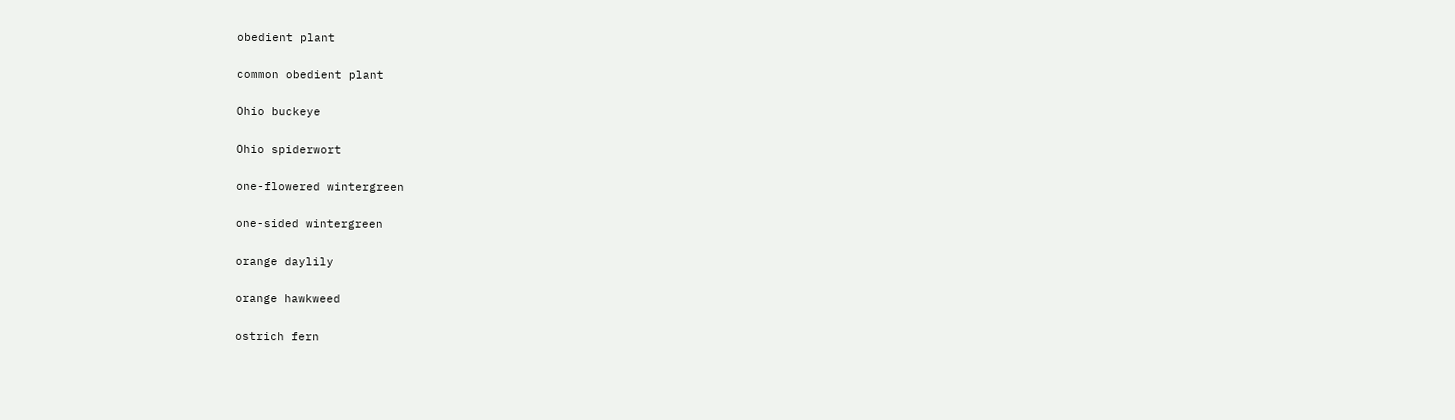obedient plant

common obedient plant

Ohio buckeye

Ohio spiderwort

one-flowered wintergreen

one-sided wintergreen

orange daylily

orange hawkweed

ostrich fern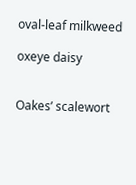oval-leaf milkweed

oxeye daisy


Oakes’ scalewort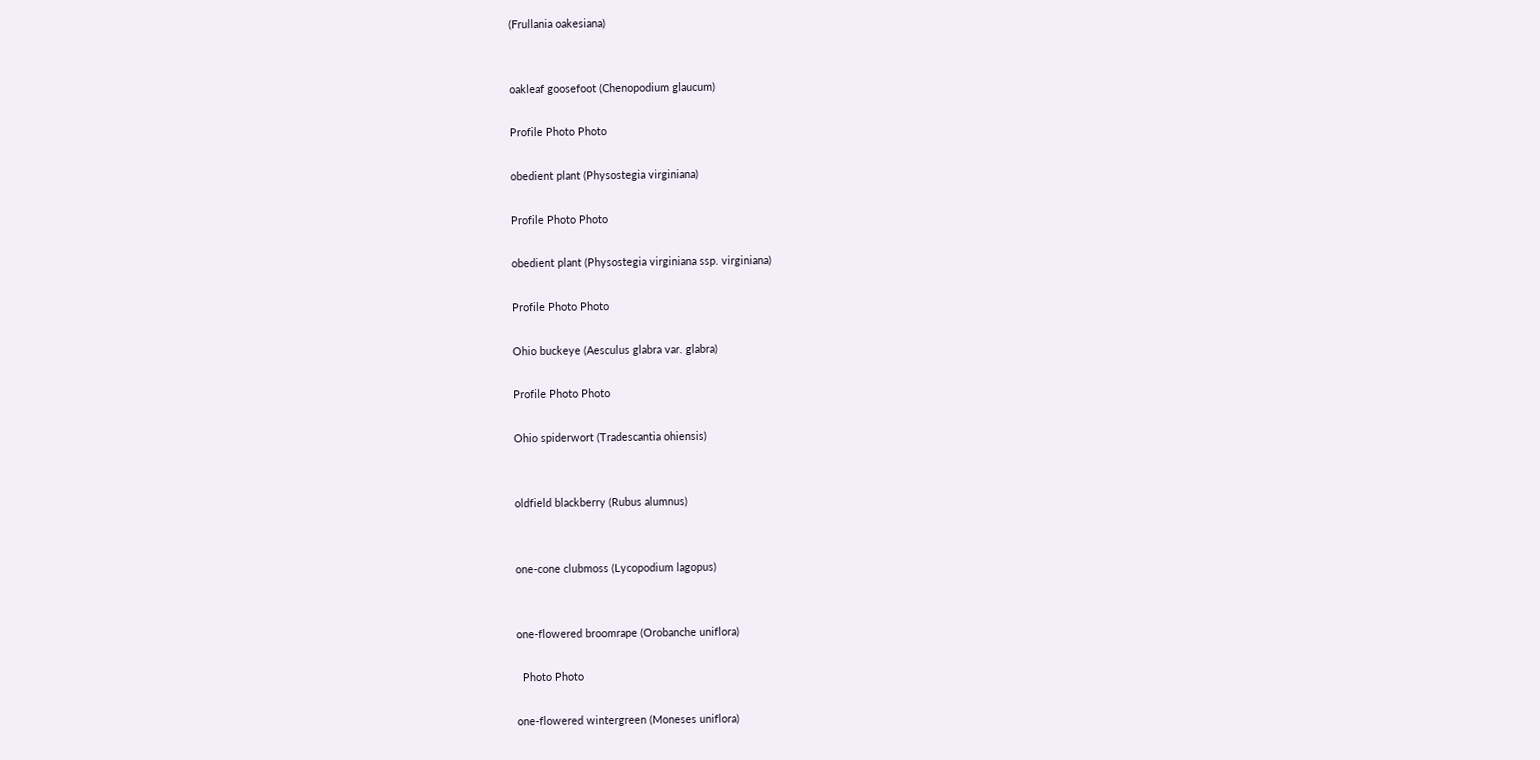(Frullania oakesiana)


oakleaf goosefoot (Chenopodium glaucum)

Profile Photo Photo

obedient plant (Physostegia virginiana)

Profile Photo Photo

obedient plant (Physostegia virginiana ssp. virginiana)

Profile Photo Photo

Ohio buckeye (Aesculus glabra var. glabra)

Profile Photo Photo

Ohio spiderwort (Tradescantia ohiensis)


oldfield blackberry (Rubus alumnus)


one-cone clubmoss (Lycopodium lagopus)


one-flowered broomrape (Orobanche uniflora)

  Photo Photo

one-flowered wintergreen (Moneses uniflora)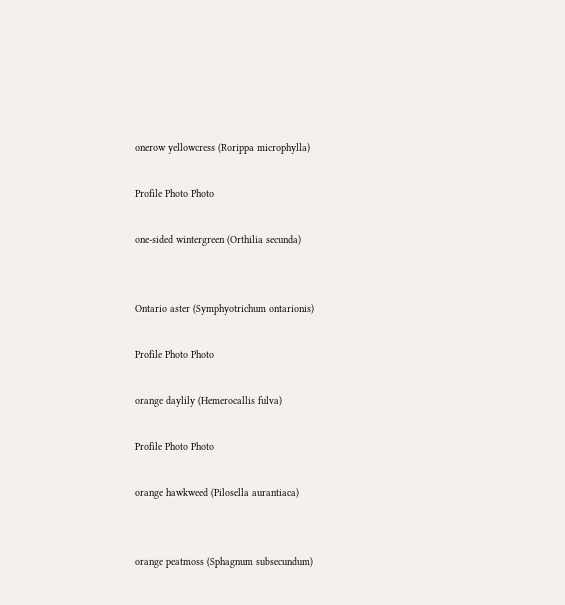onerow yellowcress (Rorippa microphylla)

Profile Photo Photo

one-sided wintergreen (Orthilia secunda)


Ontario aster (Symphyotrichum ontarionis)

Profile Photo Photo

orange daylily (Hemerocallis fulva)

Profile Photo Photo

orange hawkweed (Pilosella aurantiaca)


orange peatmoss (Sphagnum subsecundum)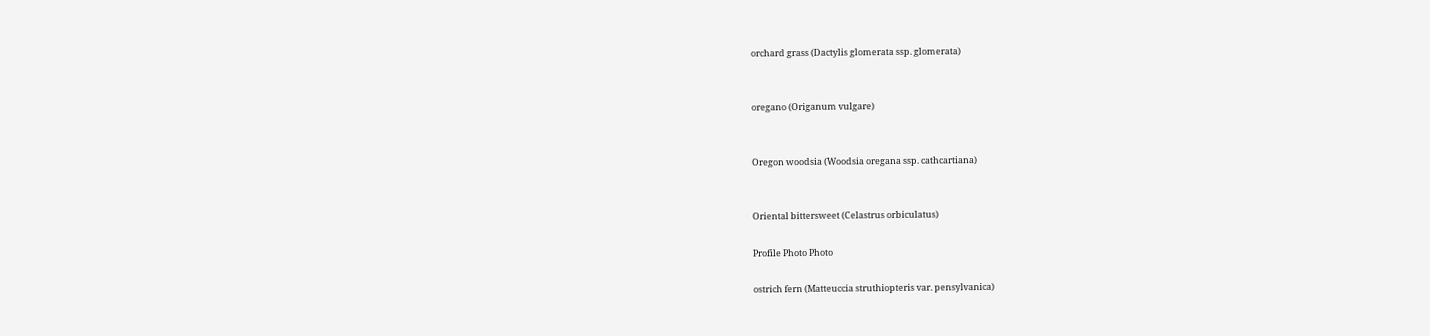orchard grass (Dactylis glomerata ssp. glomerata)


oregano (Origanum vulgare)


Oregon woodsia (Woodsia oregana ssp. cathcartiana)


Oriental bittersweet (Celastrus orbiculatus)

Profile Photo Photo

ostrich fern (Matteuccia struthiopteris var. pensylvanica)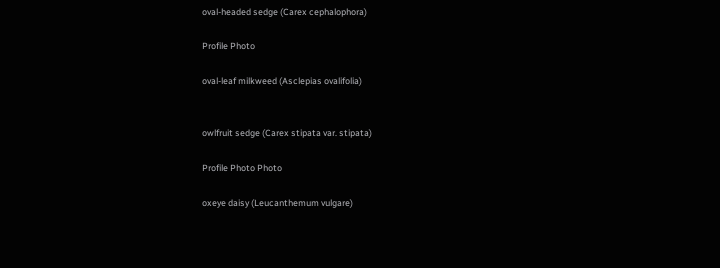oval-headed sedge (Carex cephalophora)

Profile Photo

oval-leaf milkweed (Asclepias ovalifolia)


owlfruit sedge (Carex stipata var. stipata)

Profile Photo Photo

oxeye daisy (Leucanthemum vulgare)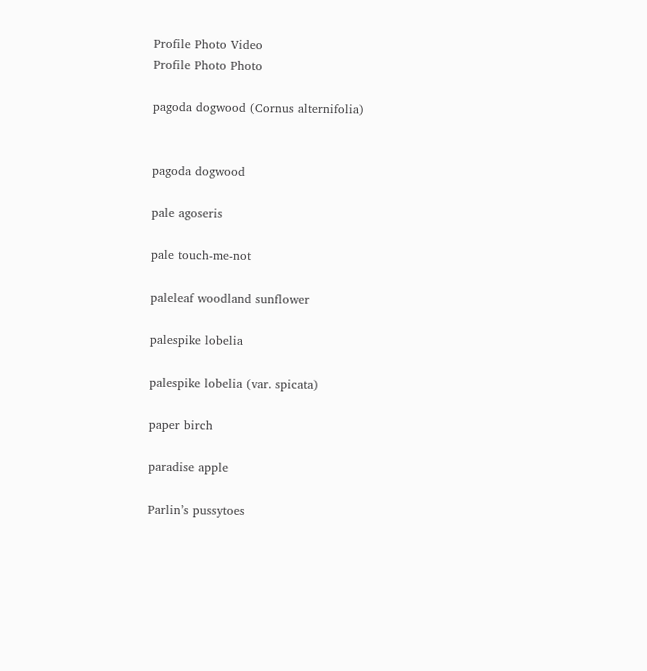Profile Photo Video
Profile Photo Photo

pagoda dogwood (Cornus alternifolia)


pagoda dogwood

pale agoseris

pale touch-me-not

paleleaf woodland sunflower

palespike lobelia

palespike lobelia (var. spicata)

paper birch

paradise apple

Parlin’s pussytoes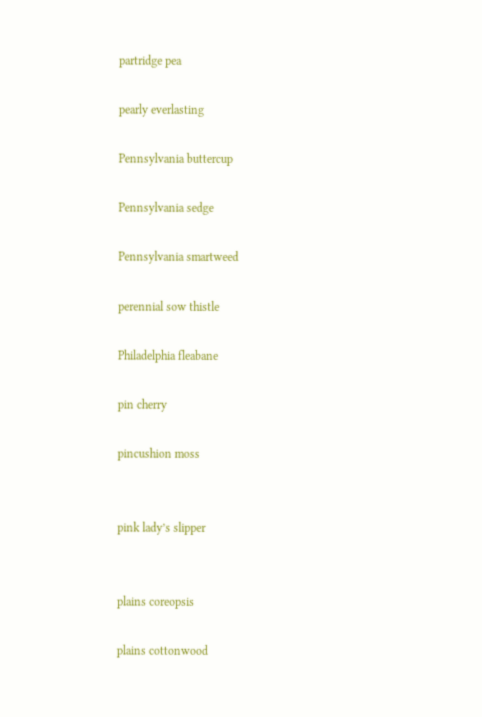partridge pea

pearly everlasting

Pennsylvania buttercup

Pennsylvania sedge

Pennsylvania smartweed

perennial sow thistle

Philadelphia fleabane

pin cherry

pincushion moss


pink lady’s slipper


plains coreopsis

plains cottonwood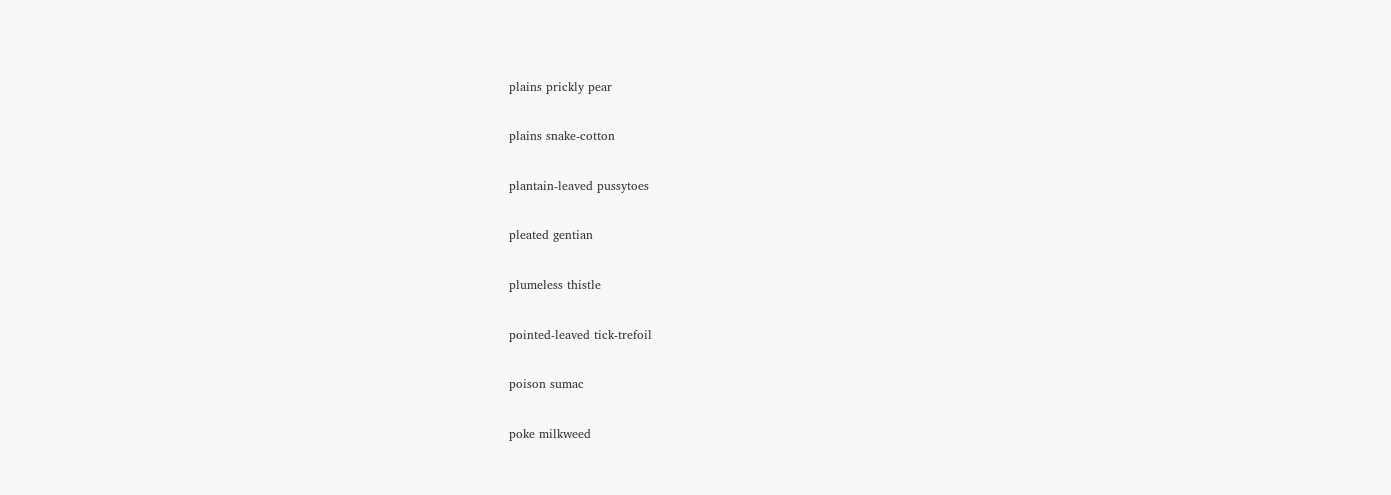plains prickly pear

plains snake-cotton

plantain-leaved pussytoes

pleated gentian

plumeless thistle

pointed-leaved tick-trefoil

poison sumac

poke milkweed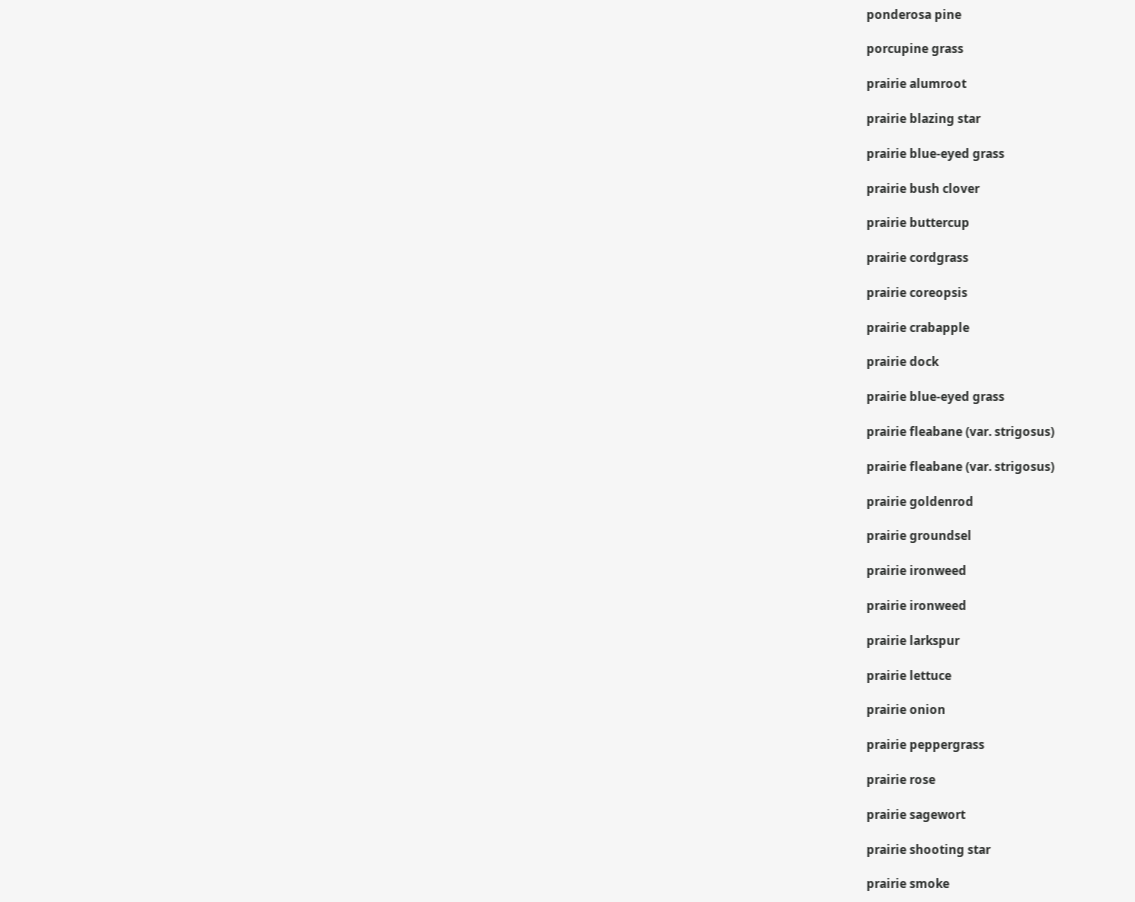ponderosa pine

porcupine grass

prairie alumroot

prairie blazing star

prairie blue-eyed grass

prairie bush clover

prairie buttercup

prairie cordgrass

prairie coreopsis

prairie crabapple

prairie dock

prairie blue-eyed grass

prairie fleabane (var. strigosus)

prairie fleabane (var. strigosus)

prairie goldenrod

prairie groundsel

prairie ironweed

prairie ironweed

prairie larkspur

prairie lettuce

prairie onion

prairie peppergrass

prairie rose

prairie sagewort

prairie shooting star

prairie smoke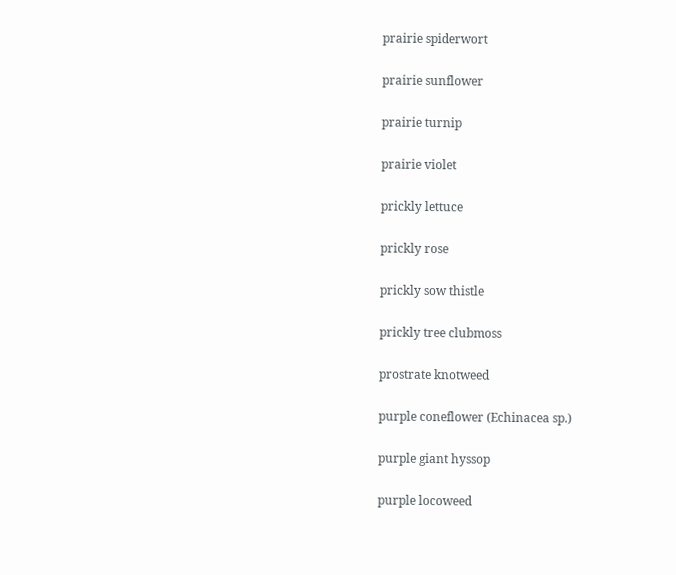prairie spiderwort

prairie sunflower

prairie turnip

prairie violet

prickly lettuce

prickly rose

prickly sow thistle

prickly tree clubmoss

prostrate knotweed

purple coneflower (Echinacea sp.)

purple giant hyssop

purple locoweed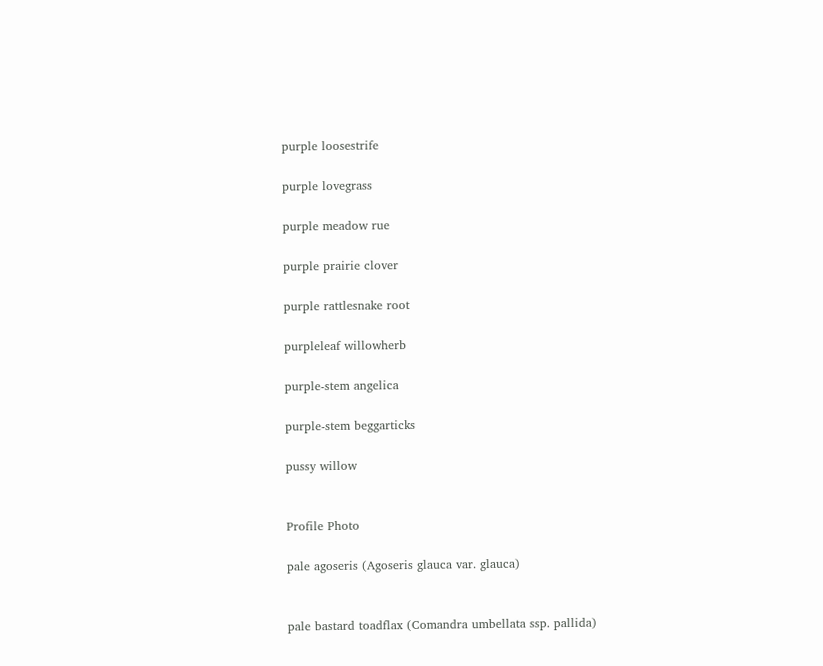purple loosestrife

purple lovegrass

purple meadow rue

purple prairie clover

purple rattlesnake root

purpleleaf willowherb

purple-stem angelica

purple-stem beggarticks

pussy willow


Profile Photo

pale agoseris (Agoseris glauca var. glauca)


pale bastard toadflax (Comandra umbellata ssp. pallida)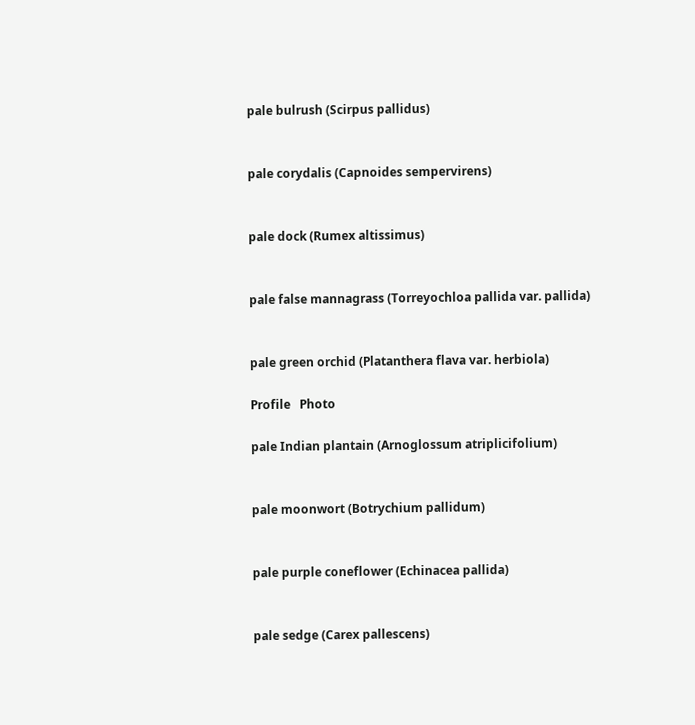pale bulrush (Scirpus pallidus)


pale corydalis (Capnoides sempervirens)


pale dock (Rumex altissimus)


pale false mannagrass (Torreyochloa pallida var. pallida)


pale green orchid (Platanthera flava var. herbiola)

Profile   Photo

pale Indian plantain (Arnoglossum atriplicifolium)


pale moonwort (Botrychium pallidum)


pale purple coneflower (Echinacea pallida)


pale sedge (Carex pallescens)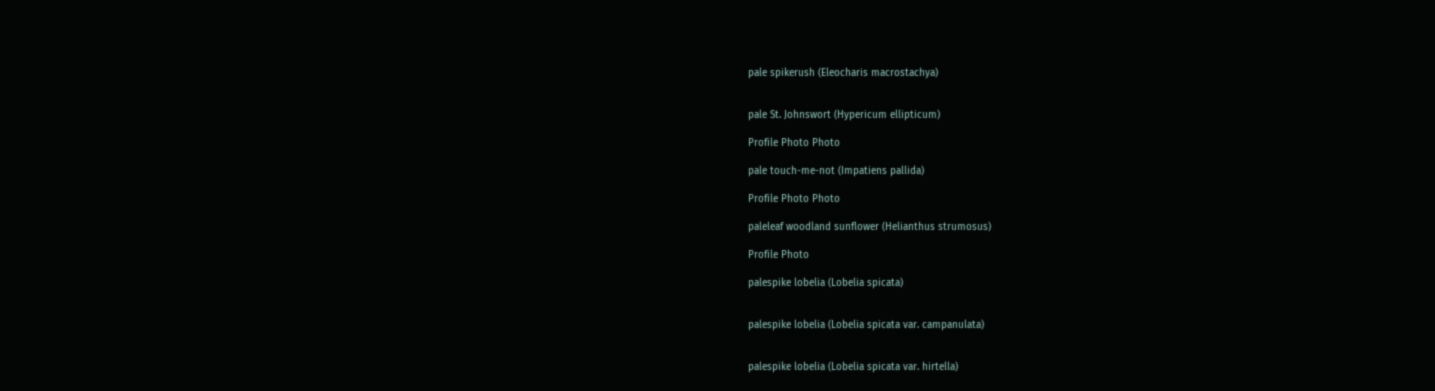pale spikerush (Eleocharis macrostachya)


pale St. Johnswort (Hypericum ellipticum)

Profile Photo Photo

pale touch-me-not (Impatiens pallida)

Profile Photo Photo

paleleaf woodland sunflower (Helianthus strumosus)

Profile Photo

palespike lobelia (Lobelia spicata)


palespike lobelia (Lobelia spicata var. campanulata)


palespike lobelia (Lobelia spicata var. hirtella)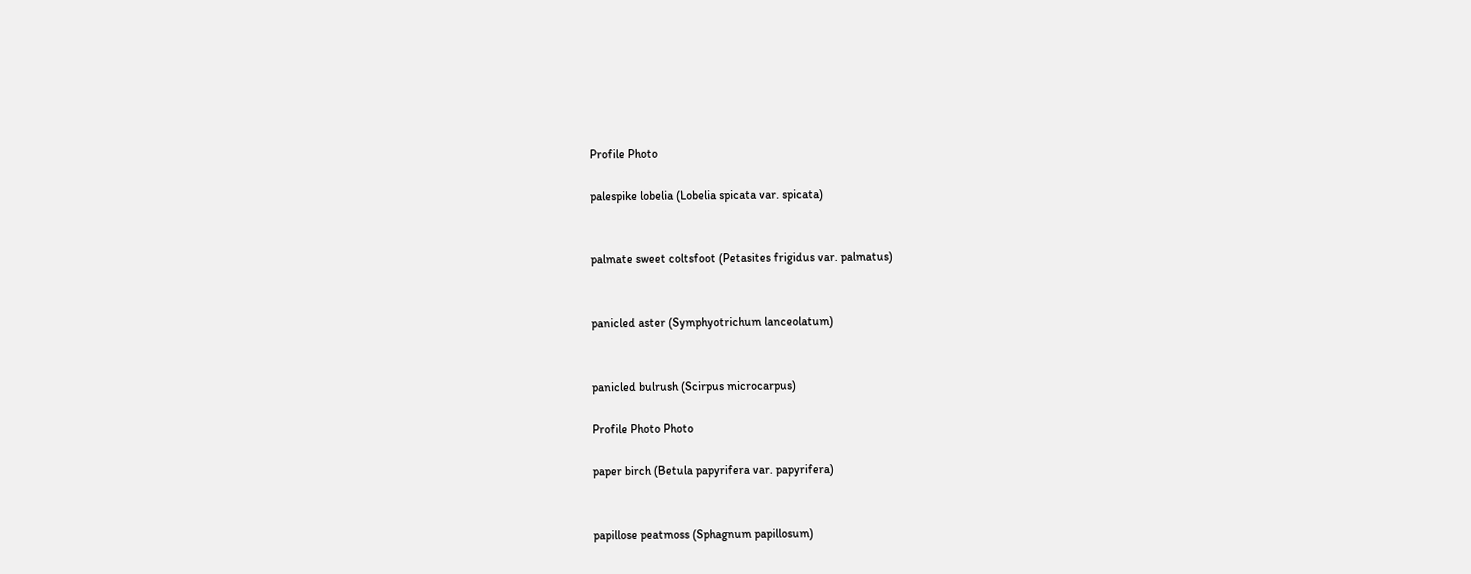Profile Photo

palespike lobelia (Lobelia spicata var. spicata)


palmate sweet coltsfoot (Petasites frigidus var. palmatus)


panicled aster (Symphyotrichum lanceolatum)


panicled bulrush (Scirpus microcarpus)

Profile Photo Photo

paper birch (Betula papyrifera var. papyrifera)


papillose peatmoss (Sphagnum papillosum)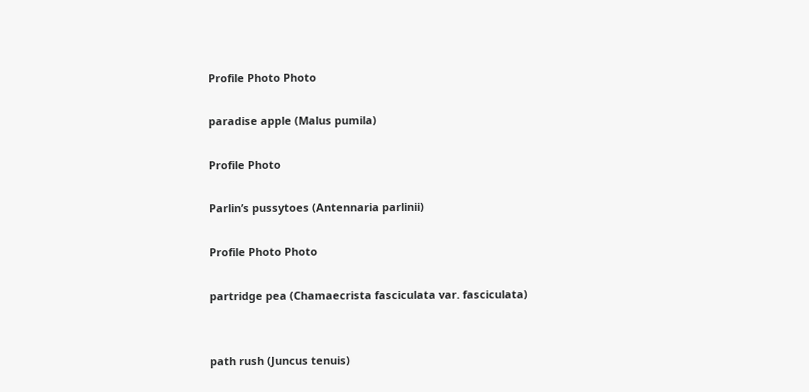Profile Photo Photo

paradise apple (Malus pumila)

Profile Photo

Parlin’s pussytoes (Antennaria parlinii)

Profile Photo Photo

partridge pea (Chamaecrista fasciculata var. fasciculata)


path rush (Juncus tenuis)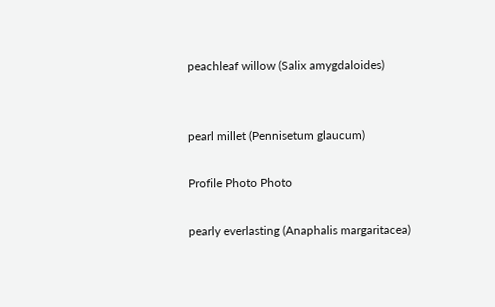peachleaf willow (Salix amygdaloides)


pearl millet (Pennisetum glaucum)

Profile Photo Photo

pearly everlasting (Anaphalis margaritacea)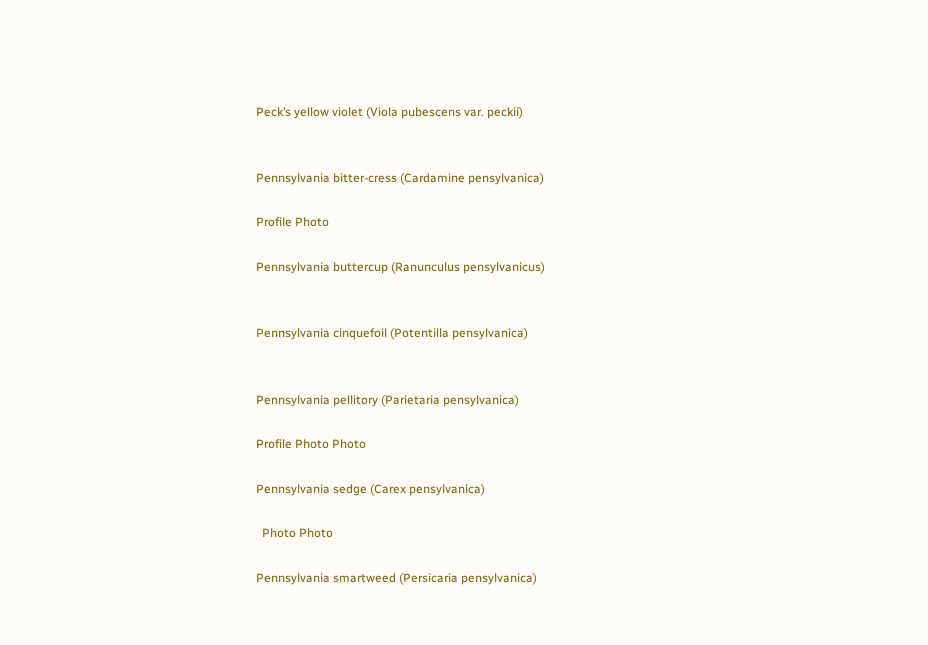Peck’s yellow violet (Viola pubescens var. peckii)


Pennsylvania bitter-cress (Cardamine pensylvanica)

Profile Photo

Pennsylvania buttercup (Ranunculus pensylvanicus)


Pennsylvania cinquefoil (Potentilla pensylvanica)


Pennsylvania pellitory (Parietaria pensylvanica)

Profile Photo Photo

Pennsylvania sedge (Carex pensylvanica)

  Photo Photo

Pennsylvania smartweed (Persicaria pensylvanica)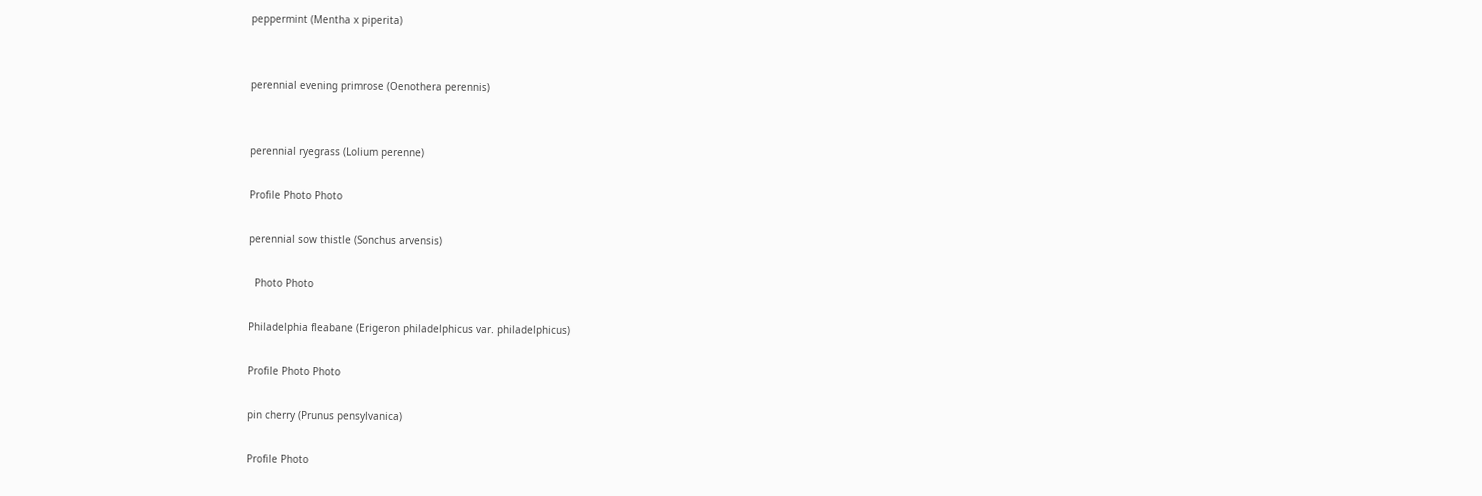peppermint (Mentha x piperita)


perennial evening primrose (Oenothera perennis)


perennial ryegrass (Lolium perenne)

Profile Photo Photo

perennial sow thistle (Sonchus arvensis)

  Photo Photo

Philadelphia fleabane (Erigeron philadelphicus var. philadelphicus)

Profile Photo Photo

pin cherry (Prunus pensylvanica)

Profile Photo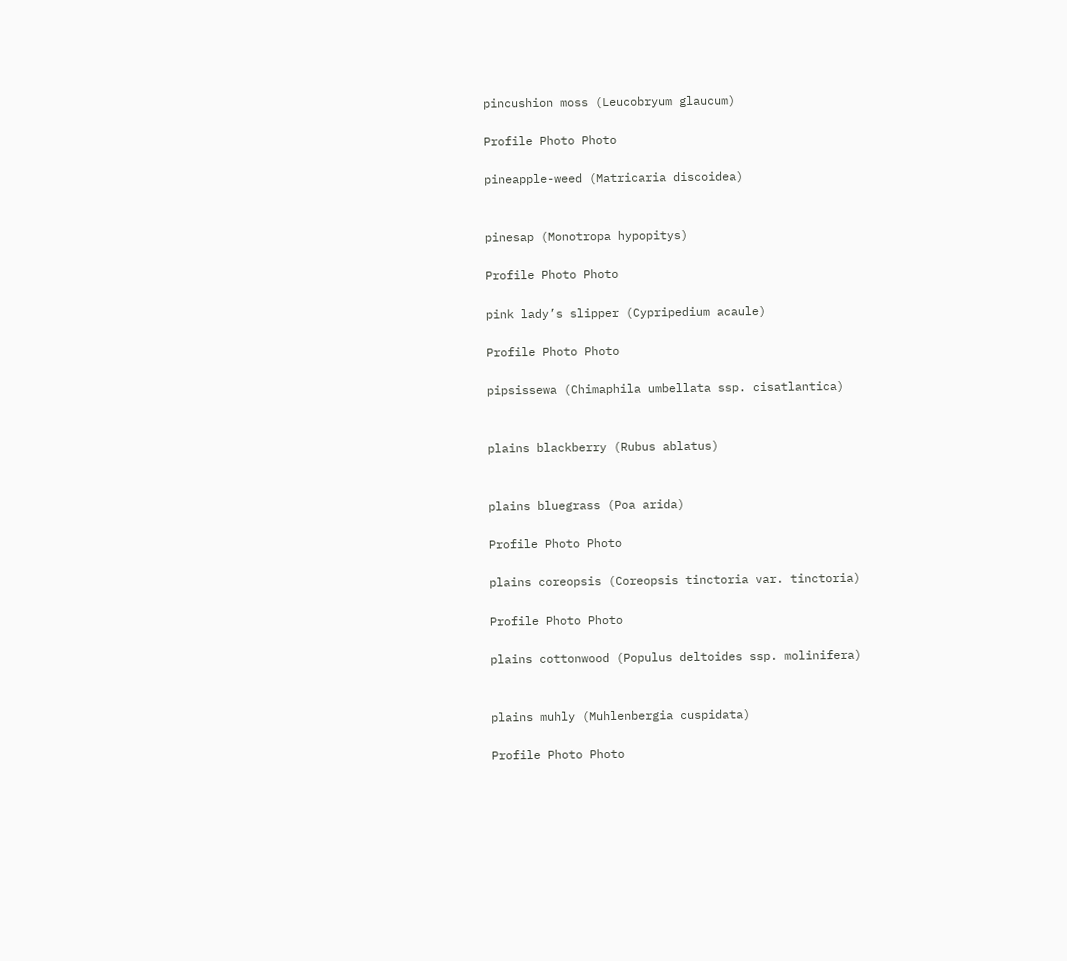pincushion moss (Leucobryum glaucum)

Profile Photo Photo

pineapple-weed (Matricaria discoidea)


pinesap (Monotropa hypopitys)

Profile Photo Photo

pink lady’s slipper (Cypripedium acaule)

Profile Photo Photo

pipsissewa (Chimaphila umbellata ssp. cisatlantica)


plains blackberry (Rubus ablatus)


plains bluegrass (Poa arida)

Profile Photo Photo

plains coreopsis (Coreopsis tinctoria var. tinctoria)

Profile Photo Photo

plains cottonwood (Populus deltoides ssp. molinifera)


plains muhly (Muhlenbergia cuspidata)

Profile Photo Photo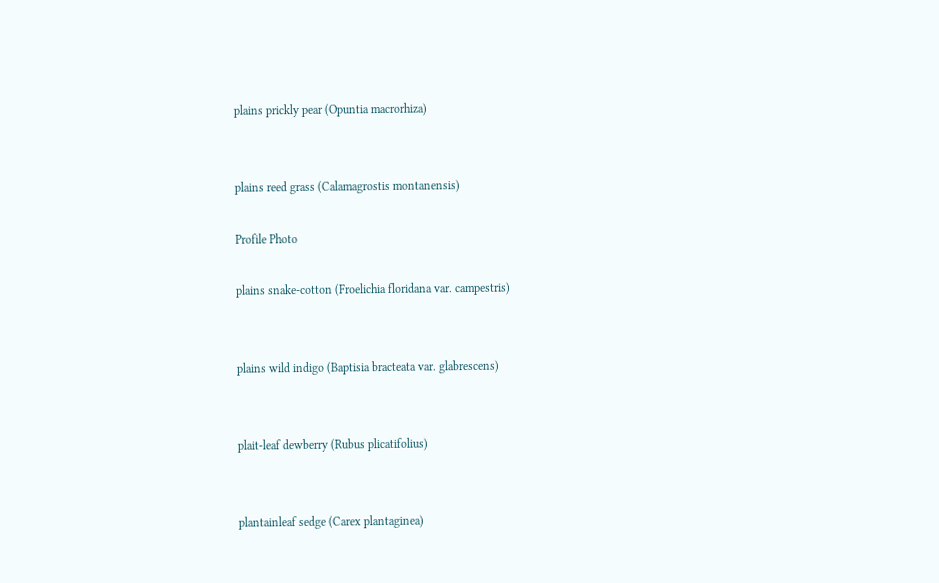plains prickly pear (Opuntia macrorhiza)


plains reed grass (Calamagrostis montanensis)

Profile Photo

plains snake-cotton (Froelichia floridana var. campestris)


plains wild indigo (Baptisia bracteata var. glabrescens)


plait-leaf dewberry (Rubus plicatifolius)


plantainleaf sedge (Carex plantaginea)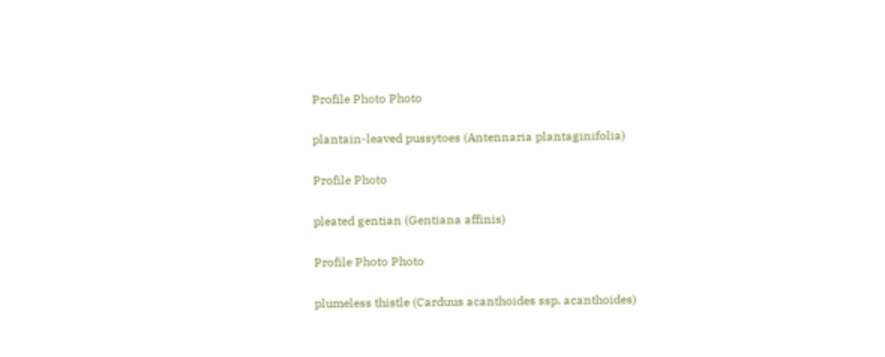Profile Photo Photo

plantain-leaved pussytoes (Antennaria plantaginifolia)

Profile Photo

pleated gentian (Gentiana affinis)

Profile Photo Photo

plumeless thistle (Carduus acanthoides ssp. acanthoides)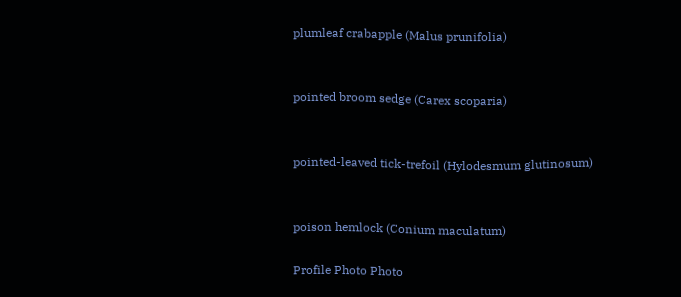plumleaf crabapple (Malus prunifolia)


pointed broom sedge (Carex scoparia)


pointed-leaved tick-trefoil (Hylodesmum glutinosum)


poison hemlock (Conium maculatum)

Profile Photo Photo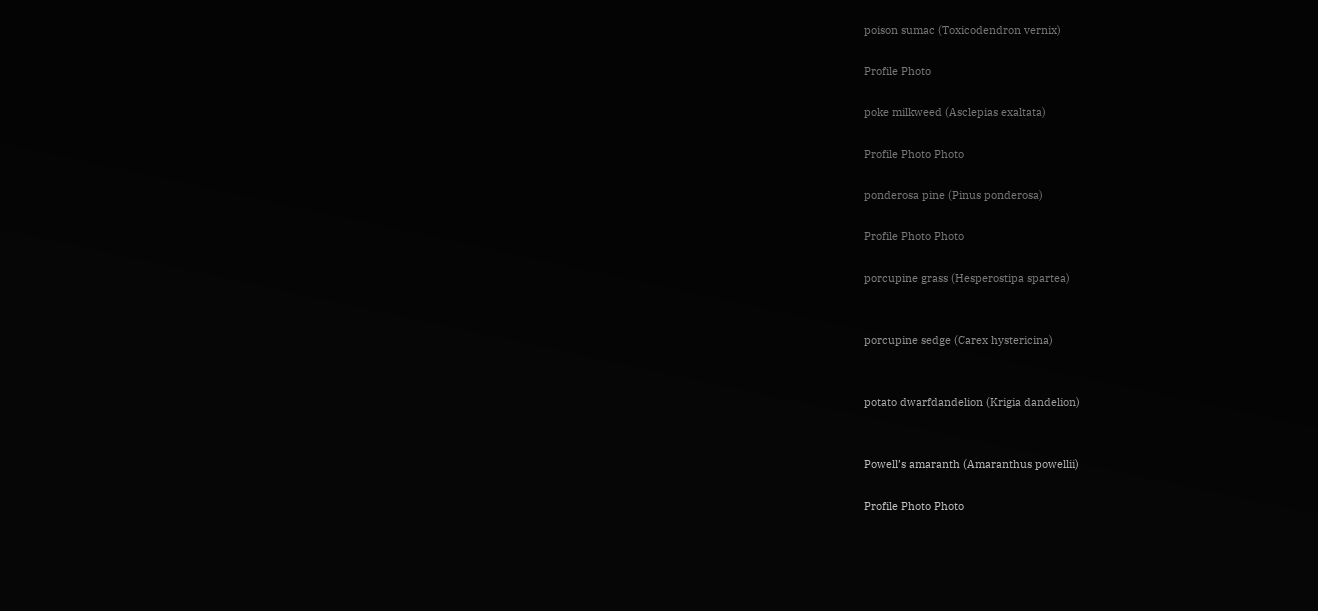poison sumac (Toxicodendron vernix)

Profile Photo

poke milkweed (Asclepias exaltata)

Profile Photo Photo

ponderosa pine (Pinus ponderosa)

Profile Photo Photo

porcupine grass (Hesperostipa spartea)


porcupine sedge (Carex hystericina)


potato dwarfdandelion (Krigia dandelion)


Powell’s amaranth (Amaranthus powellii)

Profile Photo Photo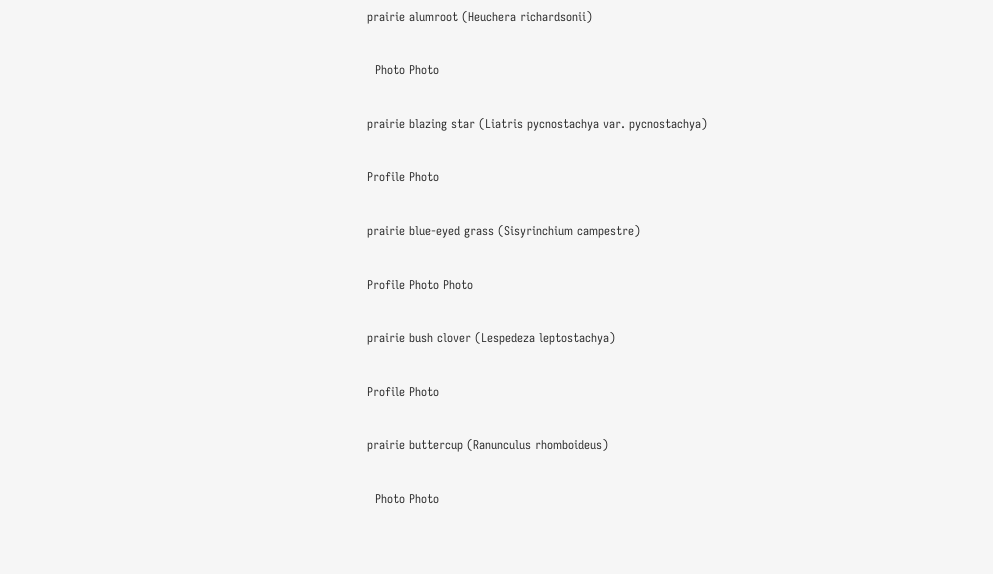prairie alumroot (Heuchera richardsonii)

  Photo Photo

prairie blazing star (Liatris pycnostachya var. pycnostachya)

Profile Photo

prairie blue-eyed grass (Sisyrinchium campestre)

Profile Photo Photo

prairie bush clover (Lespedeza leptostachya)

Profile Photo

prairie buttercup (Ranunculus rhomboideus)

  Photo Photo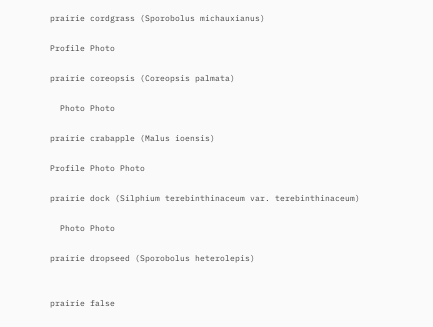prairie cordgrass (Sporobolus michauxianus)

Profile Photo

prairie coreopsis (Coreopsis palmata)

  Photo Photo

prairie crabapple (Malus ioensis)

Profile Photo Photo

prairie dock (Silphium terebinthinaceum var. terebinthinaceum)

  Photo Photo

prairie dropseed (Sporobolus heterolepis)


prairie false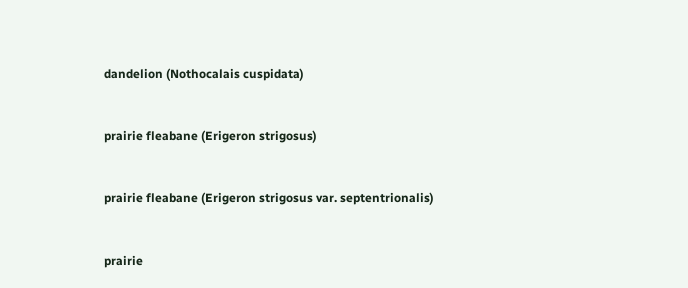dandelion (Nothocalais cuspidata)


prairie fleabane (Erigeron strigosus)


prairie fleabane (Erigeron strigosus var. septentrionalis)


prairie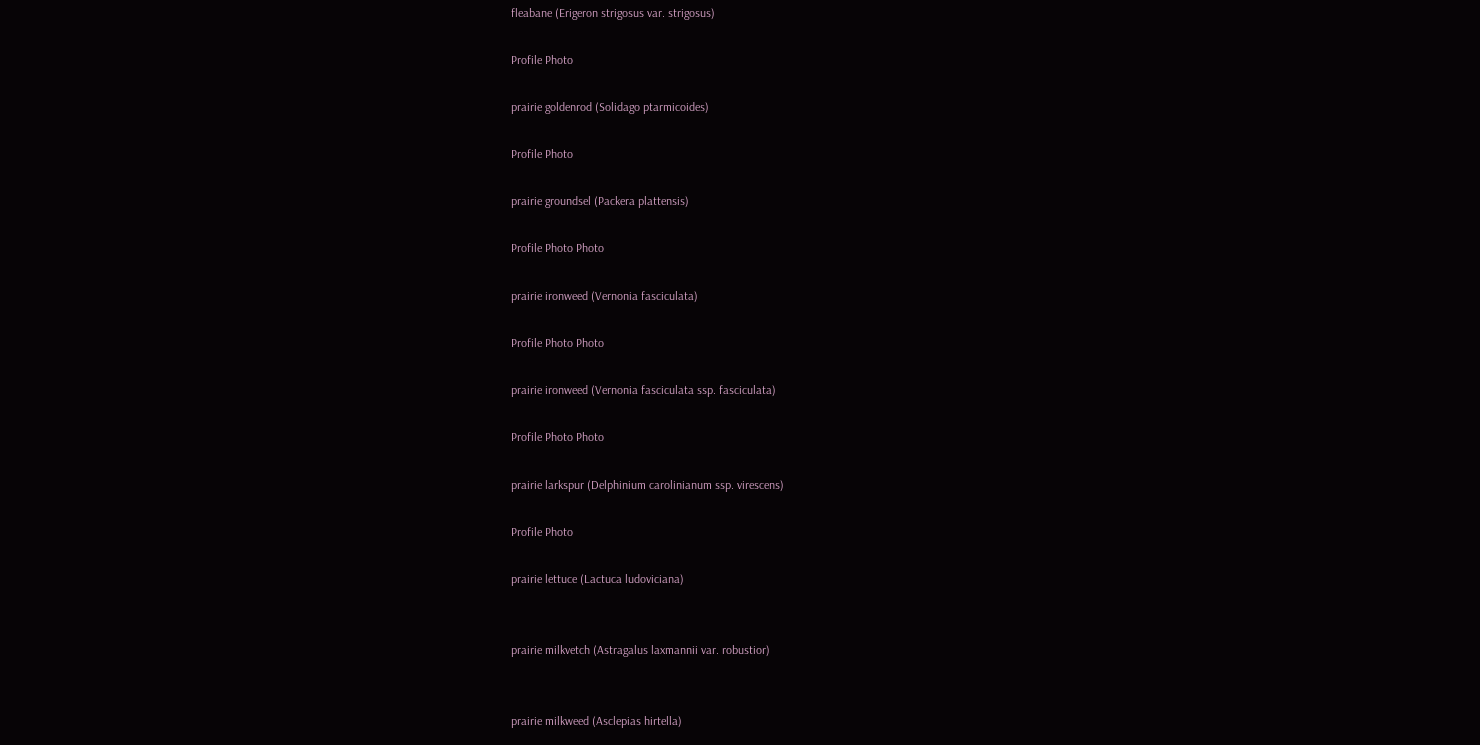fleabane (Erigeron strigosus var. strigosus)

Profile Photo

prairie goldenrod (Solidago ptarmicoides)

Profile Photo

prairie groundsel (Packera plattensis)

Profile Photo Photo

prairie ironweed (Vernonia fasciculata)

Profile Photo Photo

prairie ironweed (Vernonia fasciculata ssp. fasciculata)

Profile Photo Photo

prairie larkspur (Delphinium carolinianum ssp. virescens)

Profile Photo

prairie lettuce (Lactuca ludoviciana)


prairie milkvetch (Astragalus laxmannii var. robustior)


prairie milkweed (Asclepias hirtella)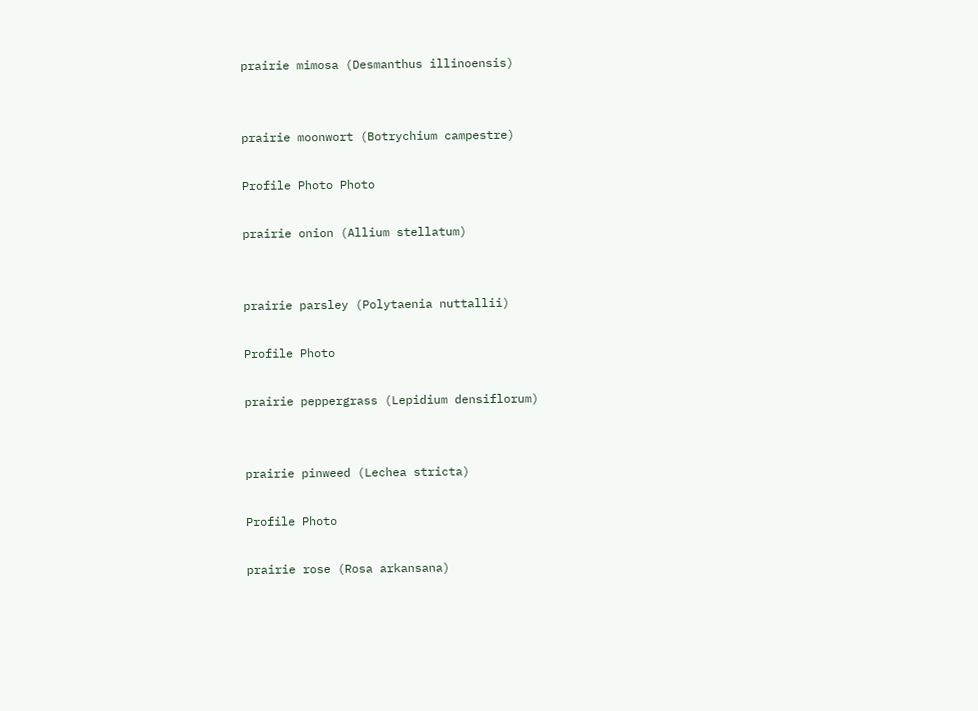prairie mimosa (Desmanthus illinoensis)


prairie moonwort (Botrychium campestre)

Profile Photo Photo

prairie onion (Allium stellatum)


prairie parsley (Polytaenia nuttallii)

Profile Photo

prairie peppergrass (Lepidium densiflorum)


prairie pinweed (Lechea stricta)

Profile Photo

prairie rose (Rosa arkansana)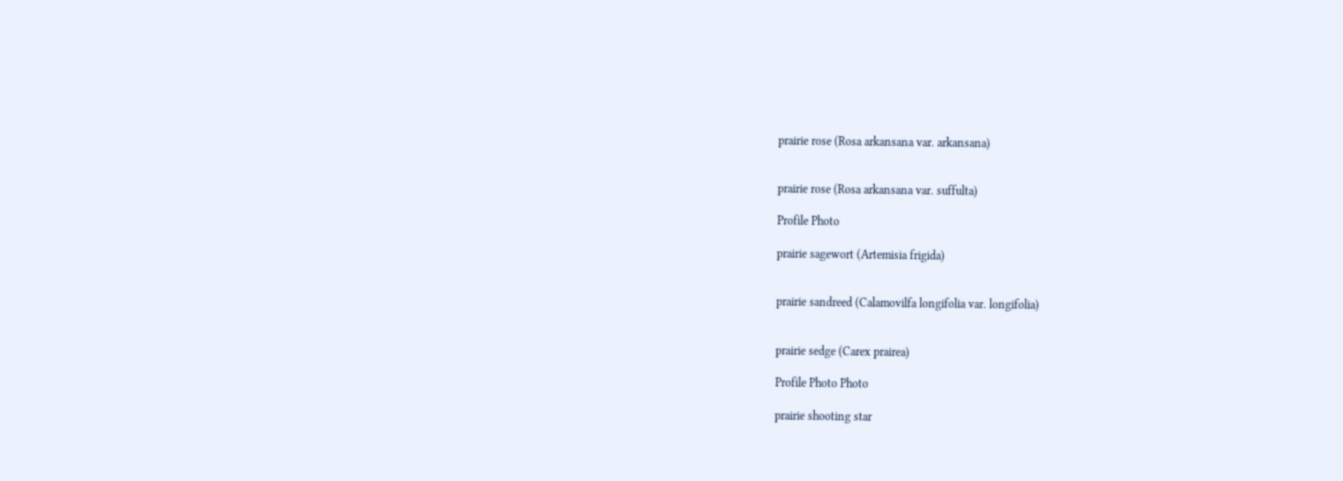prairie rose (Rosa arkansana var. arkansana)


prairie rose (Rosa arkansana var. suffulta)

Profile Photo

prairie sagewort (Artemisia frigida)


prairie sandreed (Calamovilfa longifolia var. longifolia)


prairie sedge (Carex prairea)

Profile Photo Photo

prairie shooting star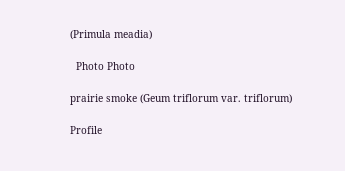(Primula meadia)

  Photo Photo

prairie smoke (Geum triflorum var. triflorum)

Profile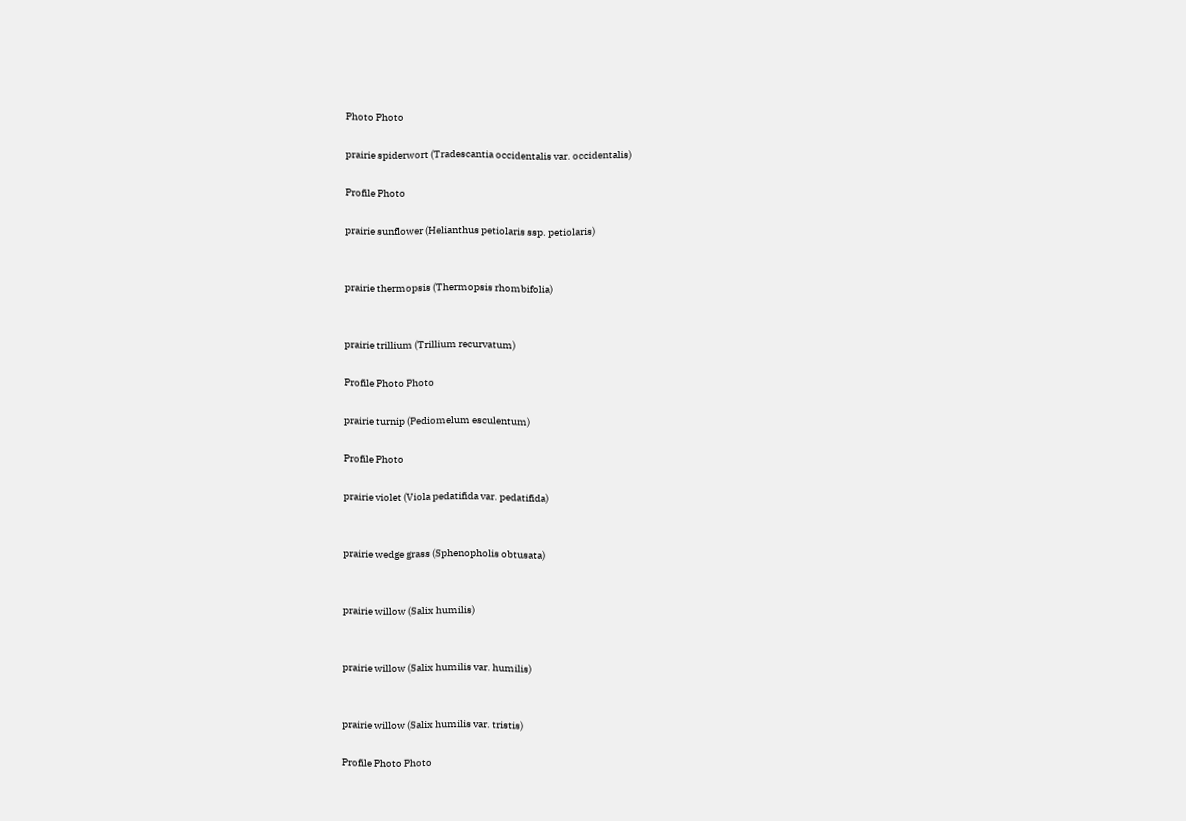Photo Photo

prairie spiderwort (Tradescantia occidentalis var. occidentalis)

Profile Photo

prairie sunflower (Helianthus petiolaris ssp. petiolaris)


prairie thermopsis (Thermopsis rhombifolia)


prairie trillium (Trillium recurvatum)

Profile Photo Photo

prairie turnip (Pediomelum esculentum)

Profile Photo

prairie violet (Viola pedatifida var. pedatifida)


prairie wedge grass (Sphenopholis obtusata)


prairie willow (Salix humilis)


prairie willow (Salix humilis var. humilis)


prairie willow (Salix humilis var. tristis)

Profile Photo Photo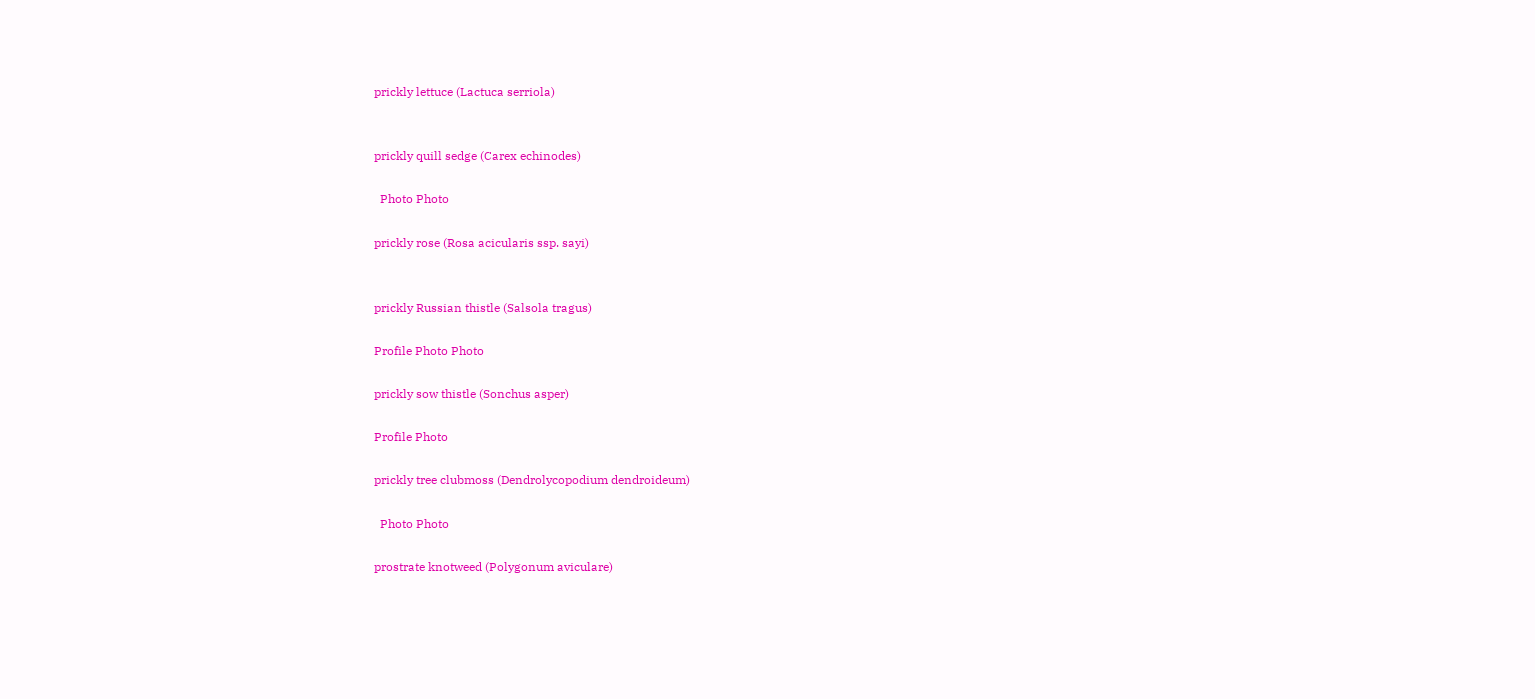prickly lettuce (Lactuca serriola)


prickly quill sedge (Carex echinodes)

  Photo Photo

prickly rose (Rosa acicularis ssp. sayi)


prickly Russian thistle (Salsola tragus)

Profile Photo Photo

prickly sow thistle (Sonchus asper)

Profile Photo

prickly tree clubmoss (Dendrolycopodium dendroideum)

  Photo Photo

prostrate knotweed (Polygonum aviculare)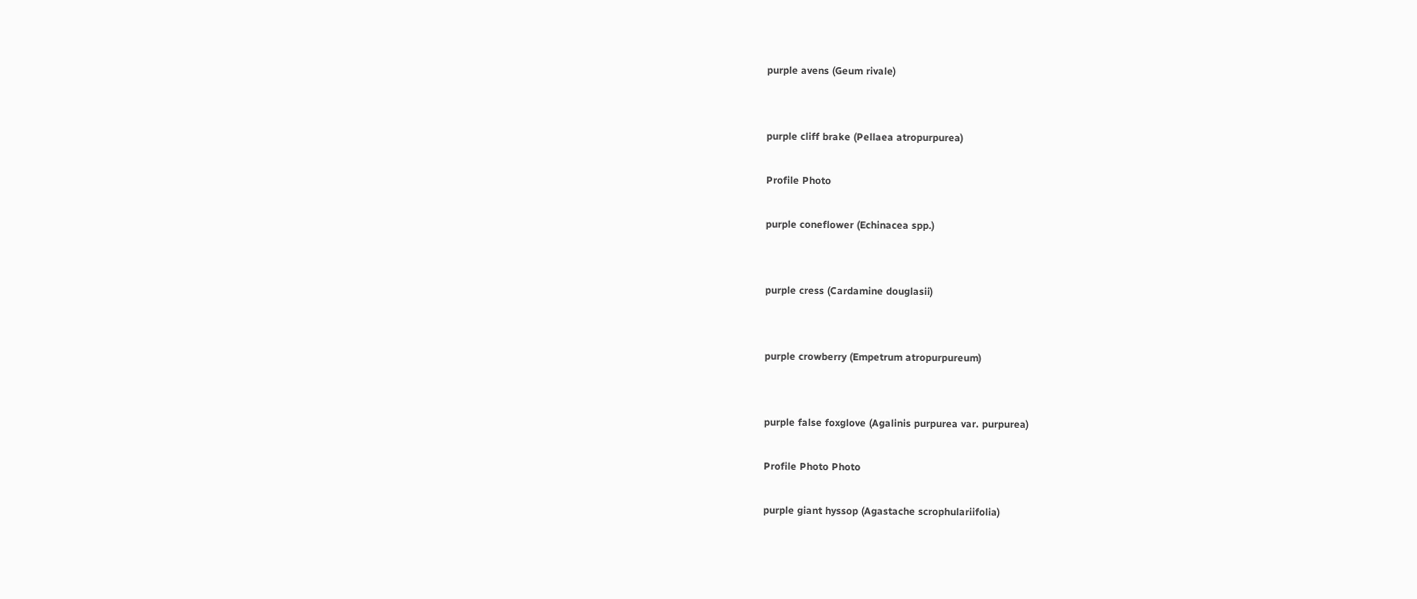purple avens (Geum rivale)


purple cliff brake (Pellaea atropurpurea)

Profile Photo

purple coneflower (Echinacea spp.)


purple cress (Cardamine douglasii)


purple crowberry (Empetrum atropurpureum)


purple false foxglove (Agalinis purpurea var. purpurea)

Profile Photo Photo

purple giant hyssop (Agastache scrophulariifolia)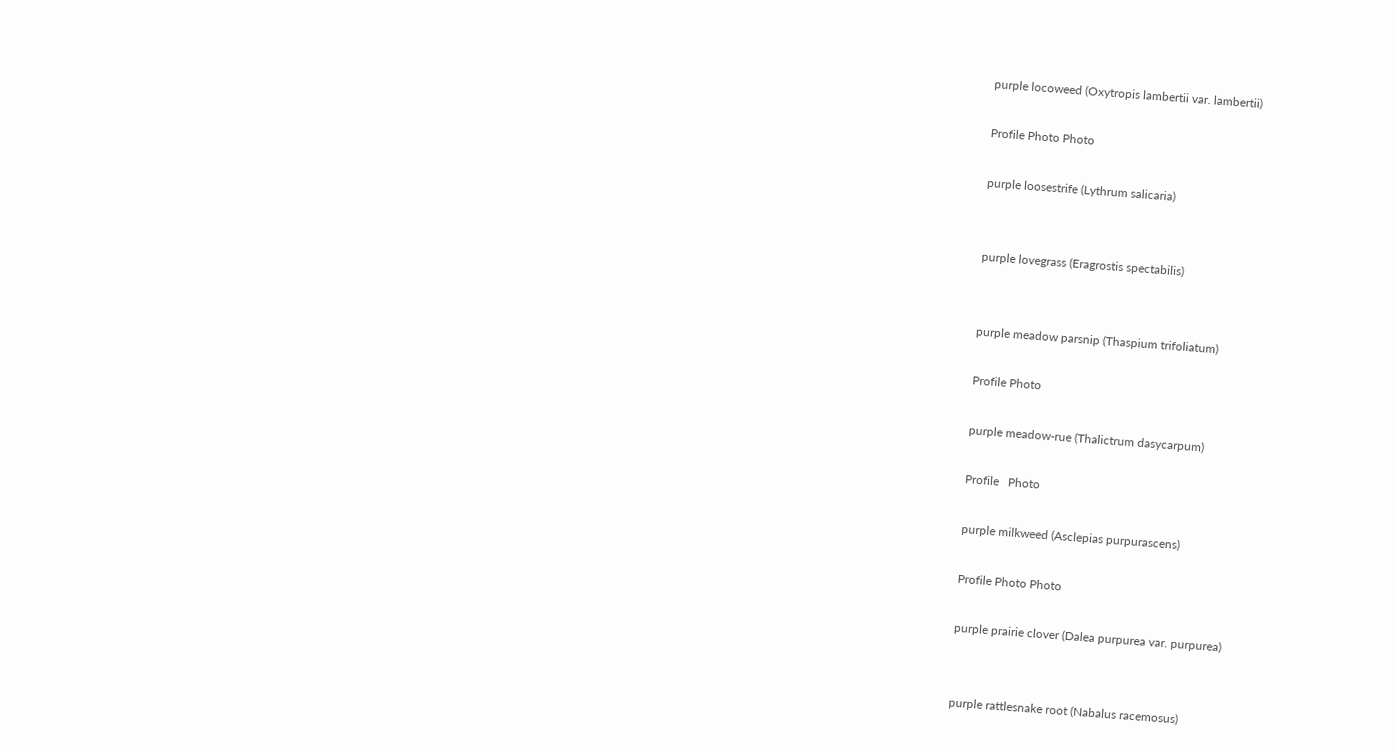purple locoweed (Oxytropis lambertii var. lambertii)

Profile Photo Photo

purple loosestrife (Lythrum salicaria)


purple lovegrass (Eragrostis spectabilis)


purple meadow parsnip (Thaspium trifoliatum)

Profile Photo

purple meadow-rue (Thalictrum dasycarpum)

Profile   Photo

purple milkweed (Asclepias purpurascens)

Profile Photo Photo

purple prairie clover (Dalea purpurea var. purpurea)


purple rattlesnake root (Nabalus racemosus)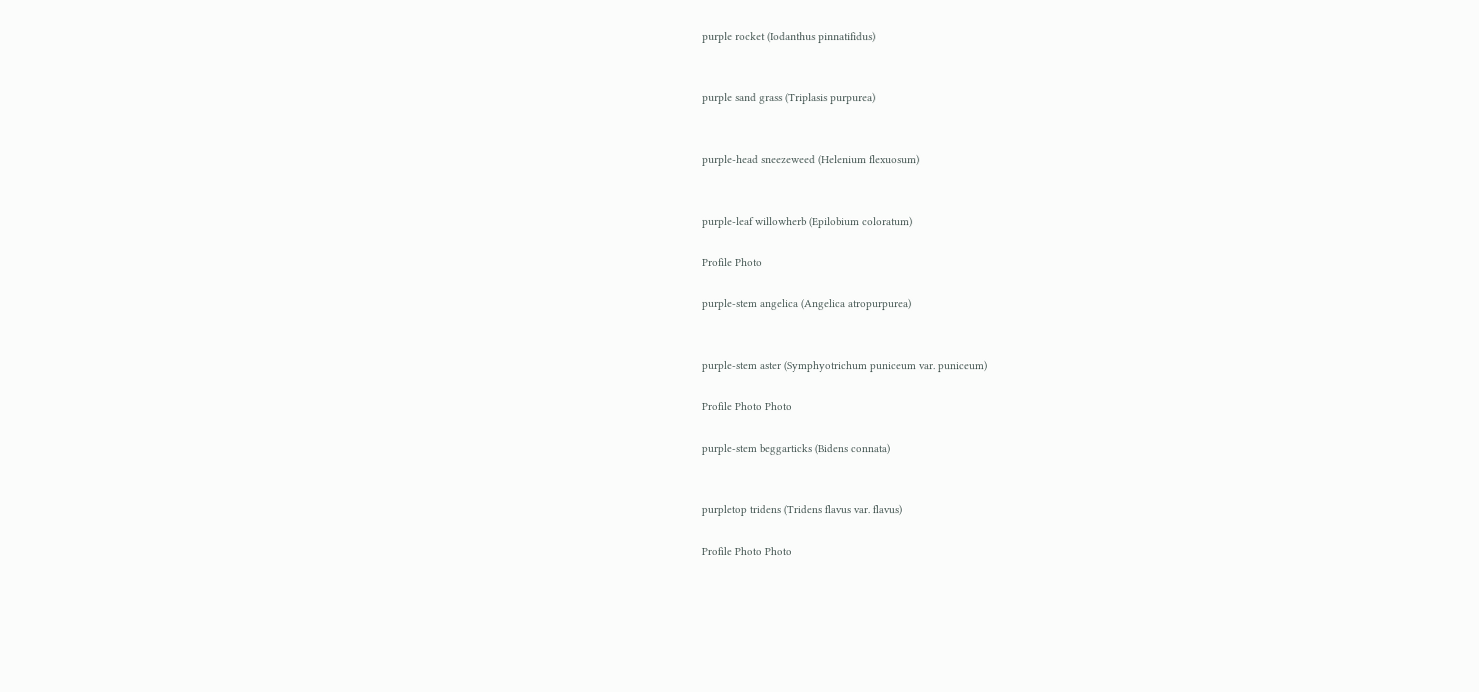purple rocket (Iodanthus pinnatifidus)


purple sand grass (Triplasis purpurea)


purple-head sneezeweed (Helenium flexuosum)


purple-leaf willowherb (Epilobium coloratum)

Profile Photo

purple-stem angelica (Angelica atropurpurea)


purple-stem aster (Symphyotrichum puniceum var. puniceum)

Profile Photo Photo

purple-stem beggarticks (Bidens connata)


purpletop tridens (Tridens flavus var. flavus)

Profile Photo Photo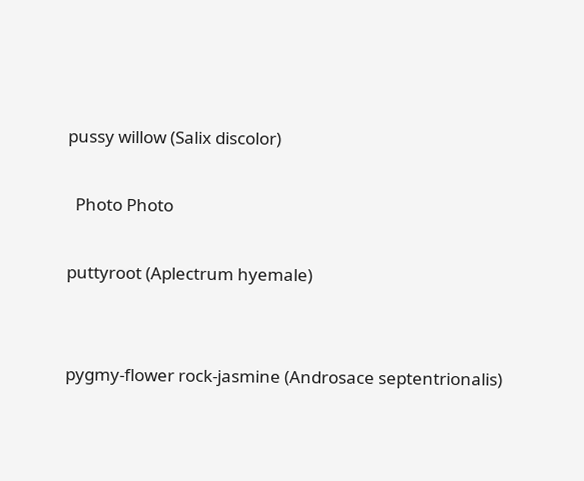pussy willow (Salix discolor)

  Photo Photo

puttyroot (Aplectrum hyemale)


pygmy-flower rock-jasmine (Androsace septentrionalis)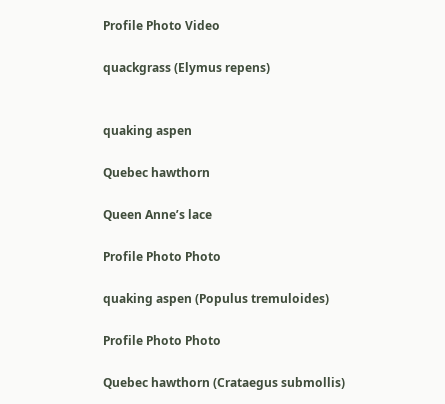Profile Photo Video

quackgrass (Elymus repens)


quaking aspen

Quebec hawthorn

Queen Anne’s lace

Profile Photo Photo

quaking aspen (Populus tremuloides)

Profile Photo Photo

Quebec hawthorn (Crataegus submollis)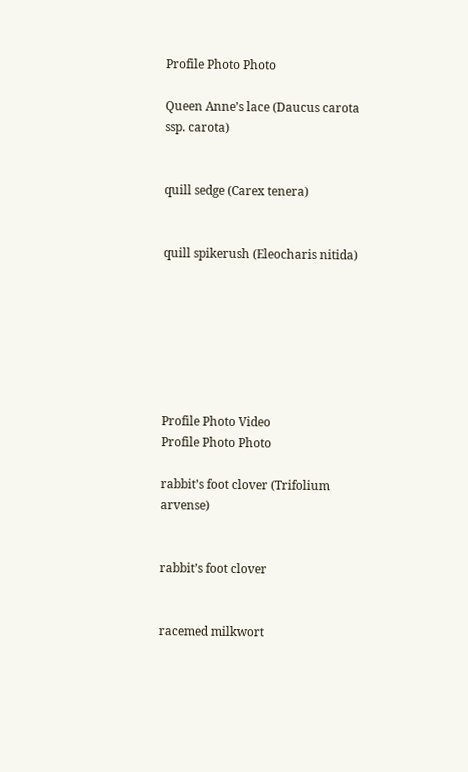Profile Photo Photo

Queen Anne’s lace (Daucus carota ssp. carota)


quill sedge (Carex tenera)


quill spikerush (Eleocharis nitida)







Profile Photo Video
Profile Photo Photo

rabbit’s foot clover (Trifolium arvense)


rabbit’s foot clover


racemed milkwort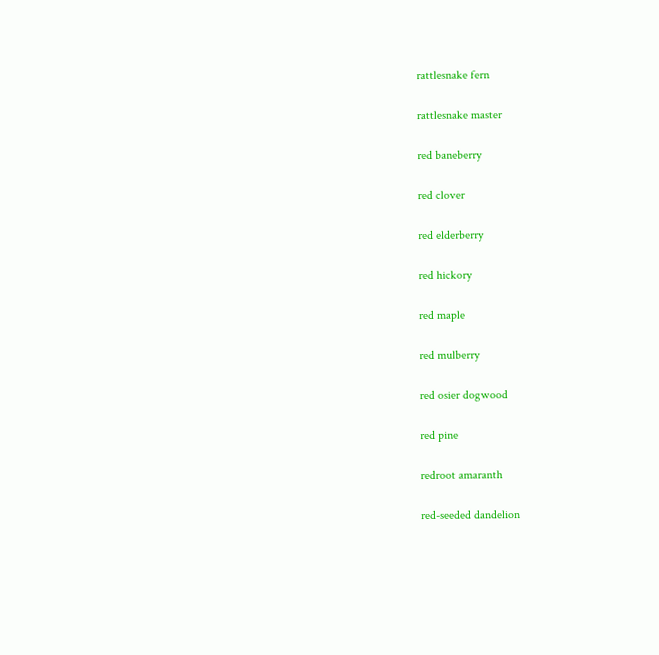rattlesnake fern

rattlesnake master

red baneberry

red clover

red elderberry

red hickory

red maple

red mulberry

red osier dogwood

red pine

redroot amaranth

red-seeded dandelion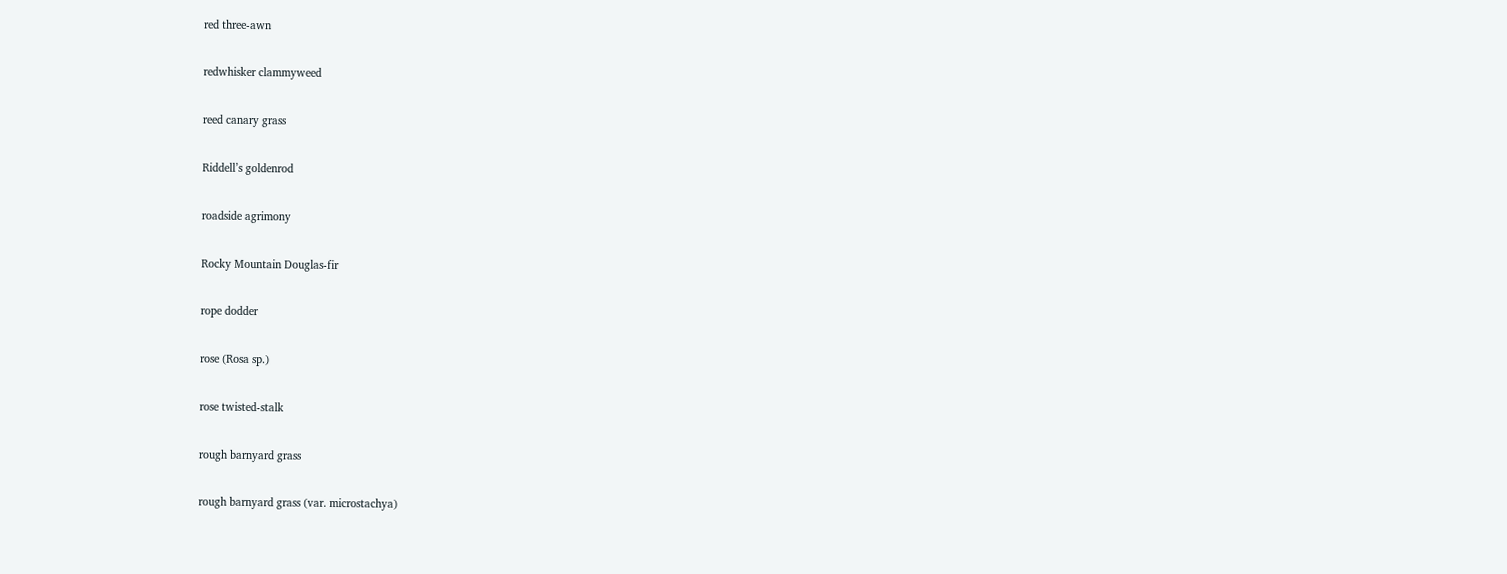red three-awn

redwhisker clammyweed

reed canary grass

Riddell’s goldenrod

roadside agrimony

Rocky Mountain Douglas-fir

rope dodder

rose (Rosa sp.)

rose twisted-stalk

rough barnyard grass

rough barnyard grass (var. microstachya)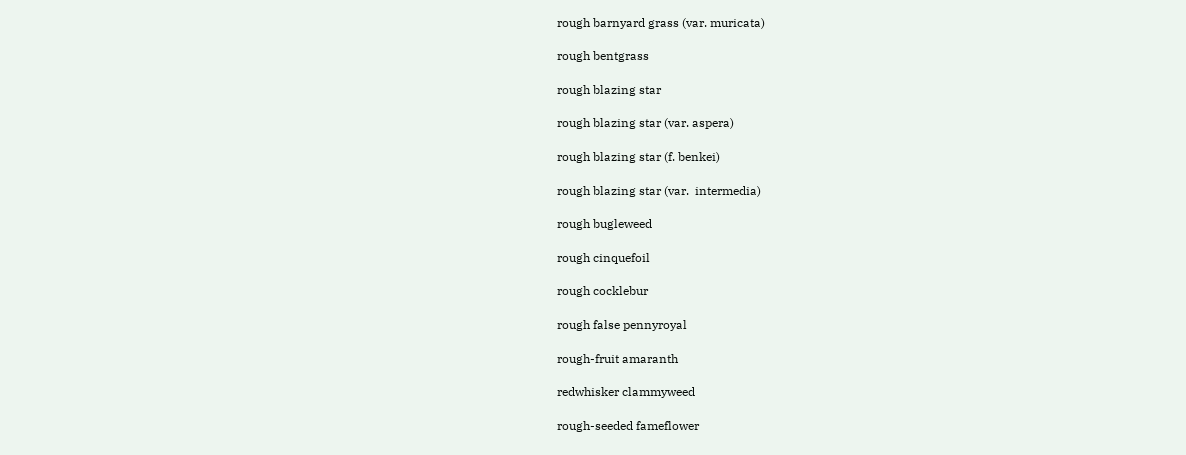rough barnyard grass (var. muricata)

rough bentgrass

rough blazing star

rough blazing star (var. aspera)

rough blazing star (f. benkei)

rough blazing star (var.  intermedia)

rough bugleweed

rough cinquefoil

rough cocklebur

rough false pennyroyal

rough-fruit amaranth

redwhisker clammyweed

rough-seeded fameflower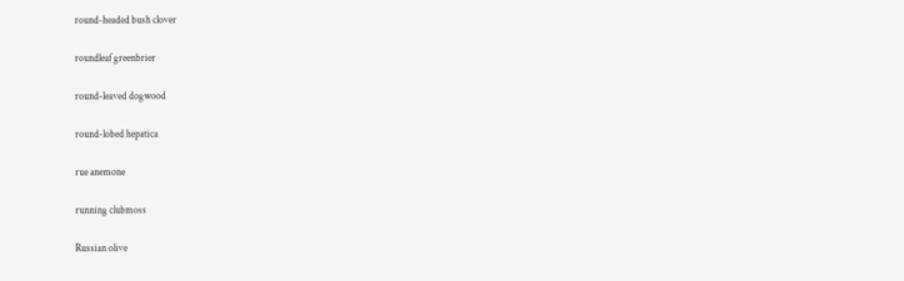round-headed bush clover

roundleaf greenbrier

round-leaved dogwood

round-lobed hepatica

rue anemone

running clubmoss

Russian olive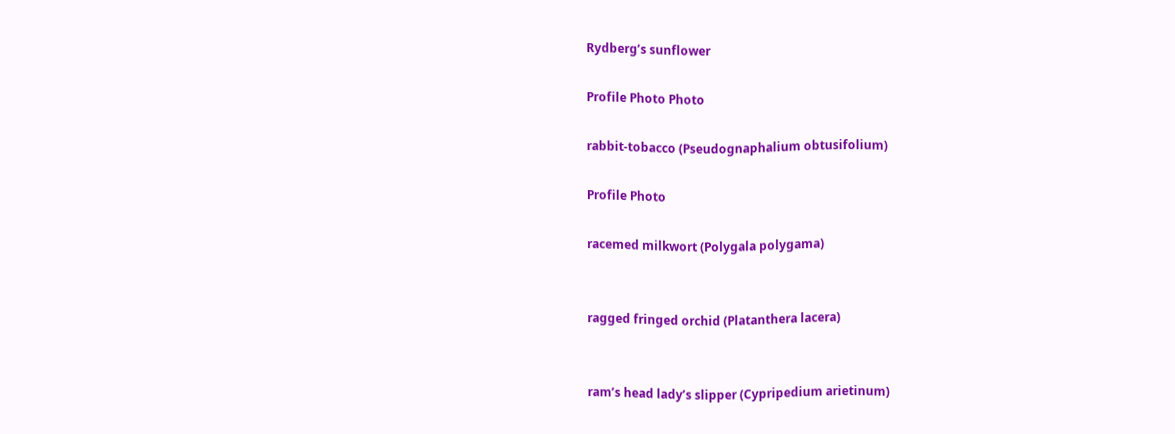Rydberg’s sunflower

Profile Photo Photo

rabbit-tobacco (Pseudognaphalium obtusifolium)

Profile Photo

racemed milkwort (Polygala polygama)


ragged fringed orchid (Platanthera lacera)


ram’s head lady’s slipper (Cypripedium arietinum)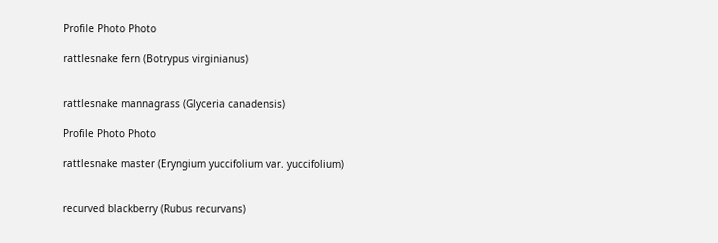Profile Photo Photo

rattlesnake fern (Botrypus virginianus)


rattlesnake mannagrass (Glyceria canadensis)

Profile Photo Photo

rattlesnake master (Eryngium yuccifolium var. yuccifolium)


recurved blackberry (Rubus recurvans)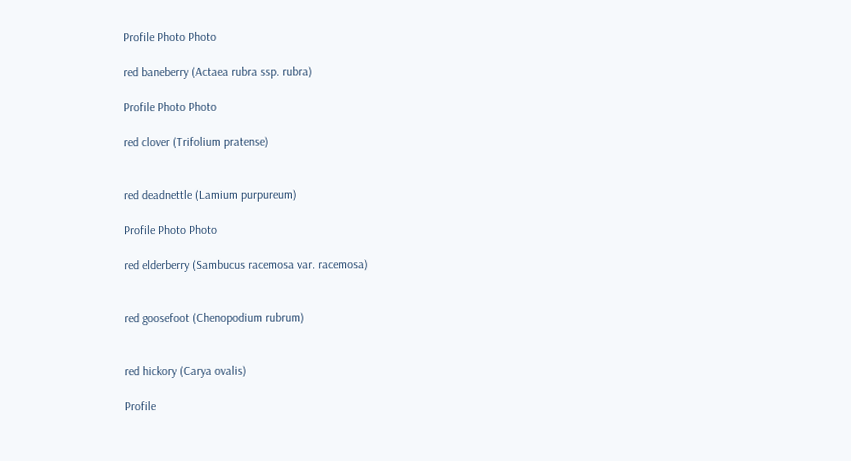Profile Photo Photo

red baneberry (Actaea rubra ssp. rubra)

Profile Photo Photo

red clover (Trifolium pratense)


red deadnettle (Lamium purpureum)

Profile Photo Photo

red elderberry (Sambucus racemosa var. racemosa)


red goosefoot (Chenopodium rubrum)


red hickory (Carya ovalis)

Profile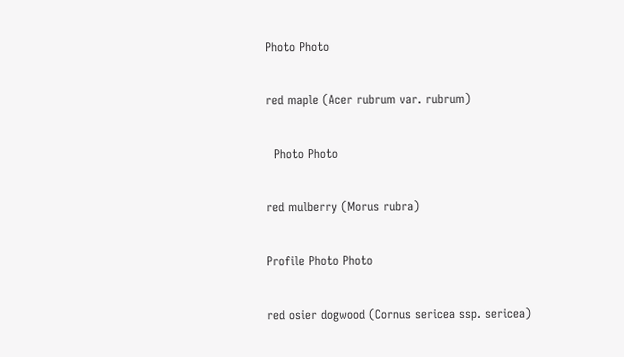Photo Photo

red maple (Acer rubrum var. rubrum)

  Photo Photo

red mulberry (Morus rubra)

Profile Photo Photo

red osier dogwood (Cornus sericea ssp. sericea)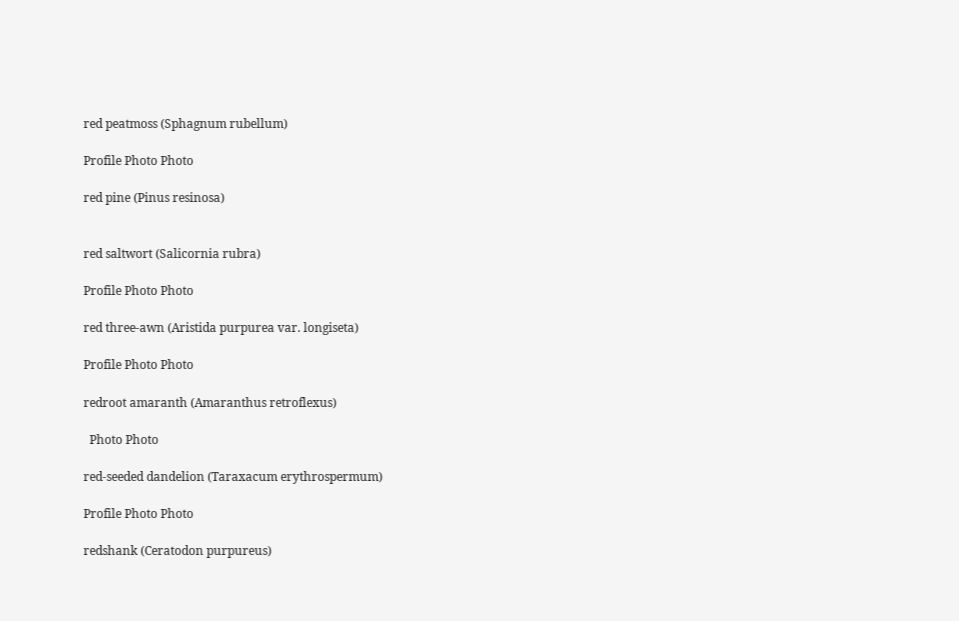red peatmoss (Sphagnum rubellum)

Profile Photo Photo

red pine (Pinus resinosa)


red saltwort (Salicornia rubra)

Profile Photo Photo

red three-awn (Aristida purpurea var. longiseta)

Profile Photo Photo

redroot amaranth (Amaranthus retroflexus)

  Photo Photo

red-seeded dandelion (Taraxacum erythrospermum)

Profile Photo Photo

redshank (Ceratodon purpureus)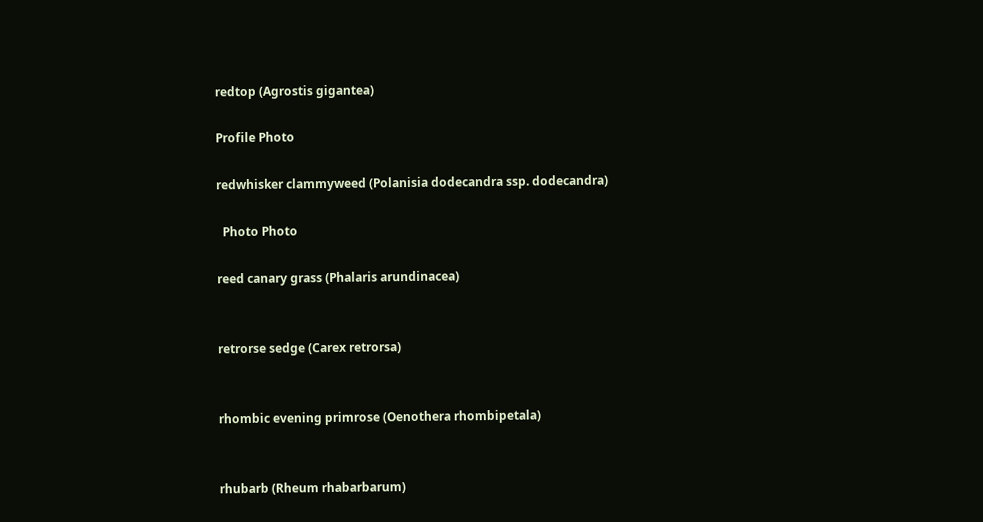redtop (Agrostis gigantea)

Profile Photo

redwhisker clammyweed (Polanisia dodecandra ssp. dodecandra)

  Photo Photo

reed canary grass (Phalaris arundinacea)


retrorse sedge (Carex retrorsa)


rhombic evening primrose (Oenothera rhombipetala)


rhubarb (Rheum rhabarbarum)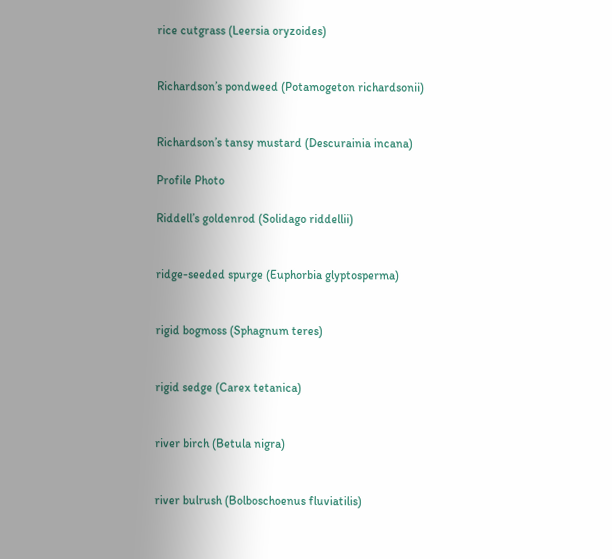rice cutgrass (Leersia oryzoides)


Richardson’s pondweed (Potamogeton richardsonii)


Richardson’s tansy mustard (Descurainia incana)

Profile Photo

Riddell’s goldenrod (Solidago riddellii)


ridge-seeded spurge (Euphorbia glyptosperma)


rigid bogmoss (Sphagnum teres)


rigid sedge (Carex tetanica)


river birch (Betula nigra)


river bulrush (Bolboschoenus fluviatilis)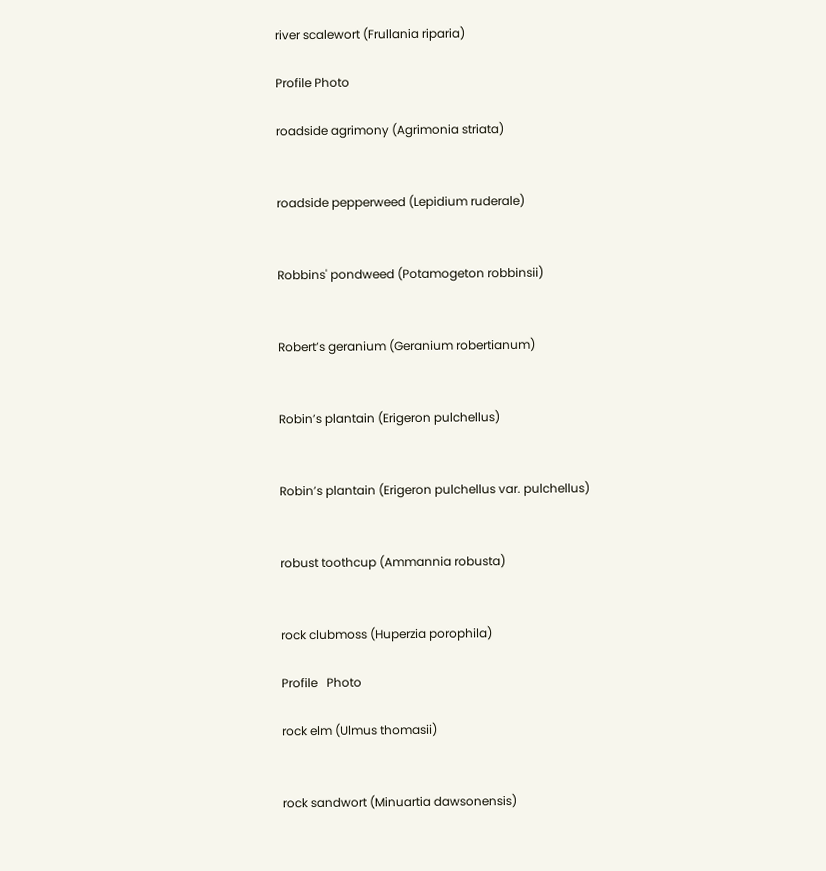river scalewort (Frullania riparia)

Profile Photo

roadside agrimony (Agrimonia striata)


roadside pepperweed (Lepidium ruderale)


Robbins' pondweed (Potamogeton robbinsii)


Robert’s geranium (Geranium robertianum)


Robin’s plantain (Erigeron pulchellus)


Robin’s plantain (Erigeron pulchellus var. pulchellus)


robust toothcup (Ammannia robusta)


rock clubmoss (Huperzia porophila)

Profile   Photo

rock elm (Ulmus thomasii)


rock sandwort (Minuartia dawsonensis)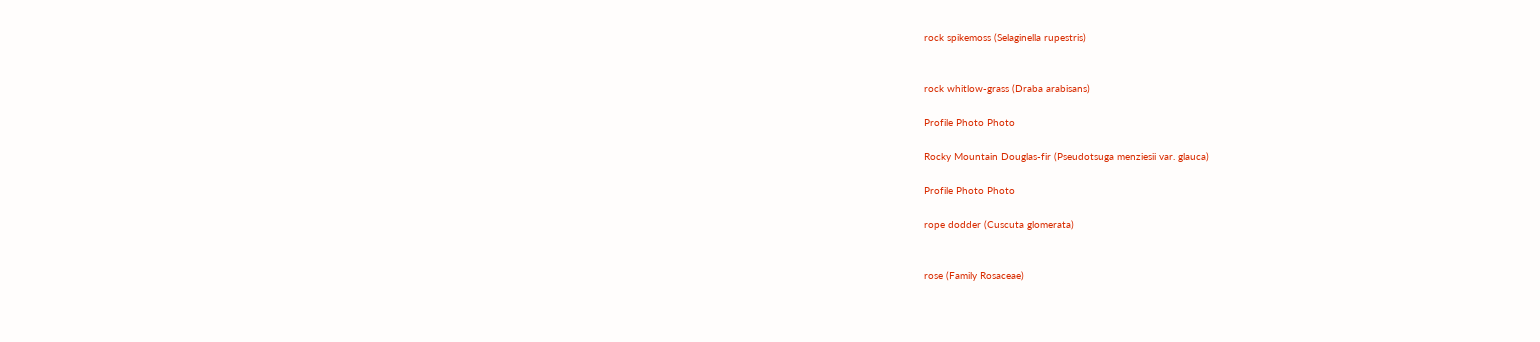rock spikemoss (Selaginella rupestris)


rock whitlow-grass (Draba arabisans)

Profile Photo Photo

Rocky Mountain Douglas-fir (Pseudotsuga menziesii var. glauca)

Profile Photo Photo

rope dodder (Cuscuta glomerata)


rose (Family Rosaceae)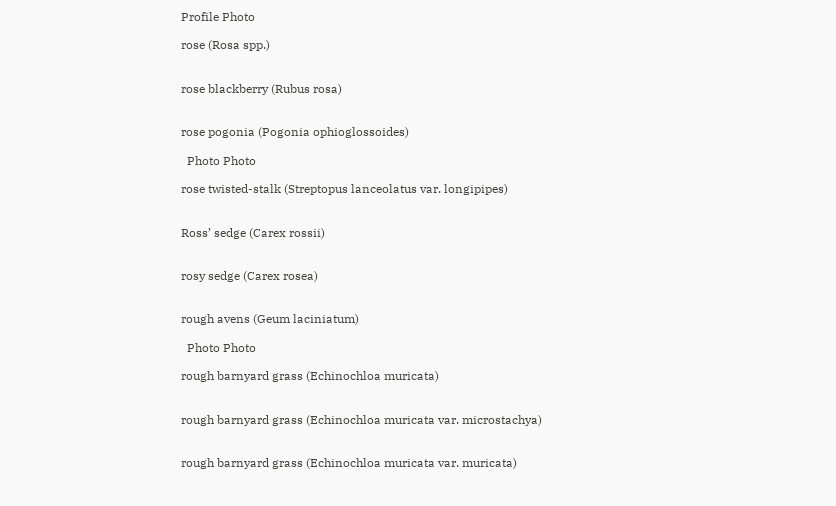Profile Photo

rose (Rosa spp.)


rose blackberry (Rubus rosa)


rose pogonia (Pogonia ophioglossoides)

  Photo Photo

rose twisted-stalk (Streptopus lanceolatus var. longipipes)


Ross’ sedge (Carex rossii)


rosy sedge (Carex rosea)


rough avens (Geum laciniatum)

  Photo Photo

rough barnyard grass (Echinochloa muricata)


rough barnyard grass (Echinochloa muricata var. microstachya)


rough barnyard grass (Echinochloa muricata var. muricata)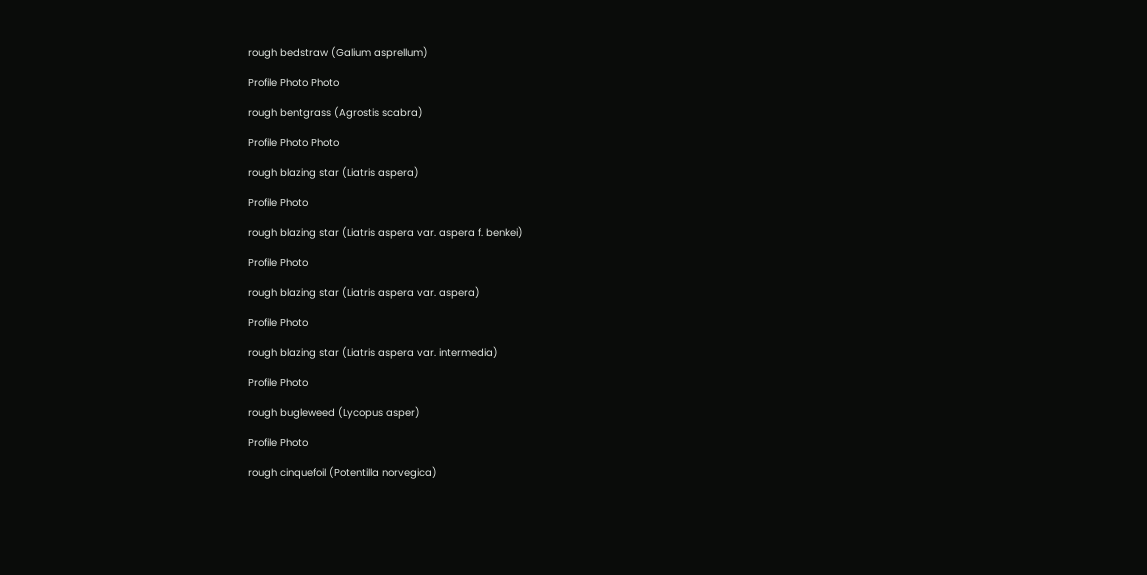rough bedstraw (Galium asprellum)

Profile Photo Photo

rough bentgrass (Agrostis scabra)

Profile Photo Photo

rough blazing star (Liatris aspera)

Profile Photo

rough blazing star (Liatris aspera var. aspera f. benkei)

Profile Photo

rough blazing star (Liatris aspera var. aspera)

Profile Photo

rough blazing star (Liatris aspera var. intermedia)

Profile Photo

rough bugleweed (Lycopus asper)

Profile Photo

rough cinquefoil (Potentilla norvegica)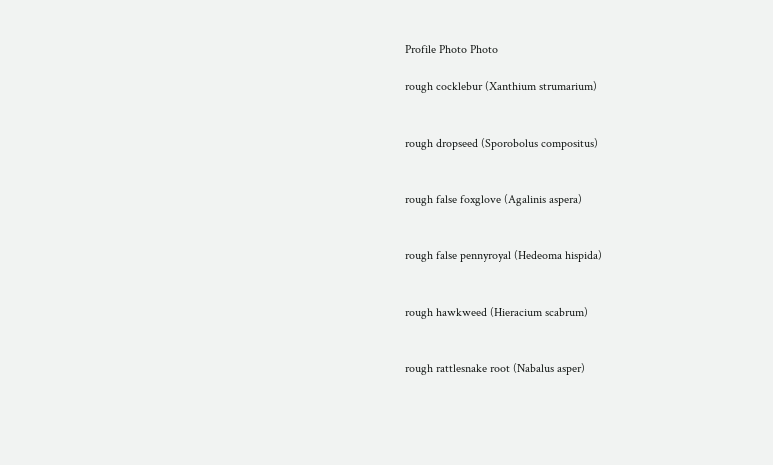Profile Photo Photo

rough cocklebur (Xanthium strumarium)


rough dropseed (Sporobolus compositus)


rough false foxglove (Agalinis aspera)


rough false pennyroyal (Hedeoma hispida)


rough hawkweed (Hieracium scabrum)


rough rattlesnake root (Nabalus asper)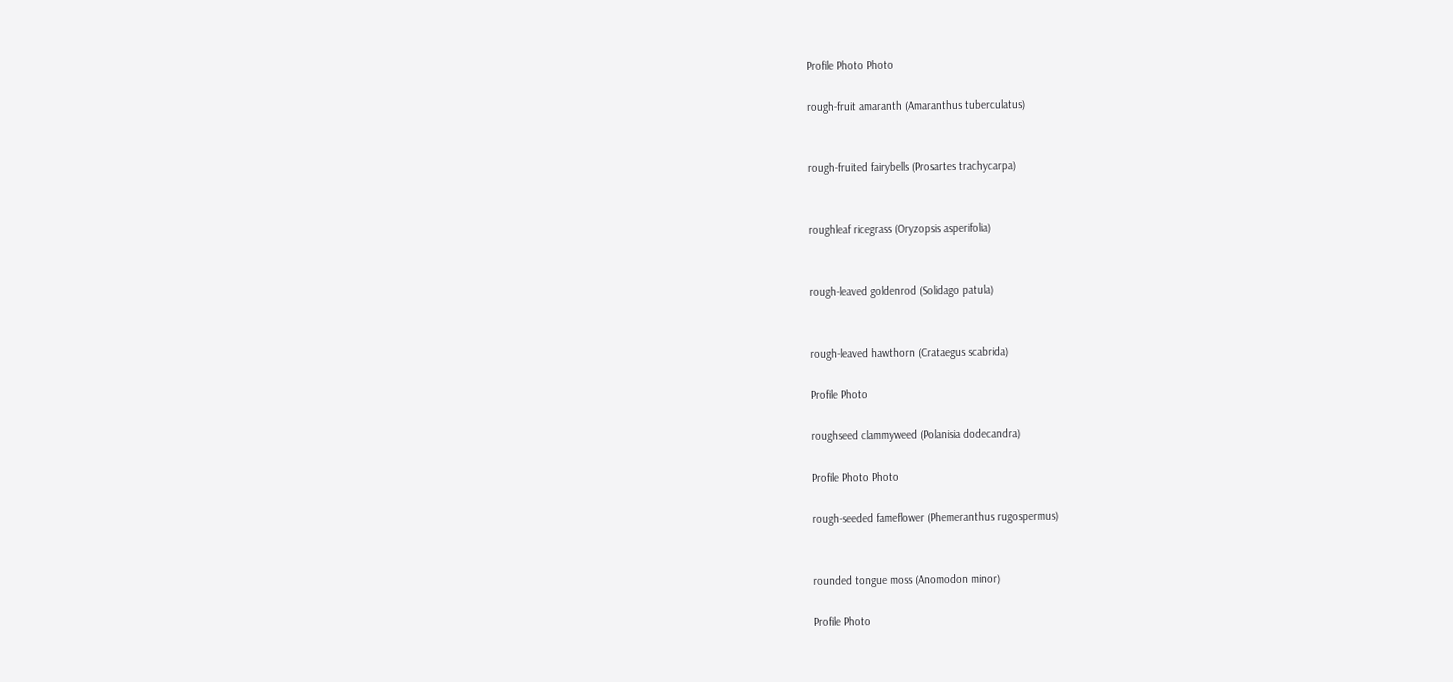Profile Photo Photo

rough-fruit amaranth (Amaranthus tuberculatus)


rough-fruited fairybells (Prosartes trachycarpa)


roughleaf ricegrass (Oryzopsis asperifolia)


rough-leaved goldenrod (Solidago patula)


rough-leaved hawthorn (Crataegus scabrida)

Profile Photo

roughseed clammyweed (Polanisia dodecandra)

Profile Photo Photo

rough-seeded fameflower (Phemeranthus rugospermus)


rounded tongue moss (Anomodon minor)

Profile Photo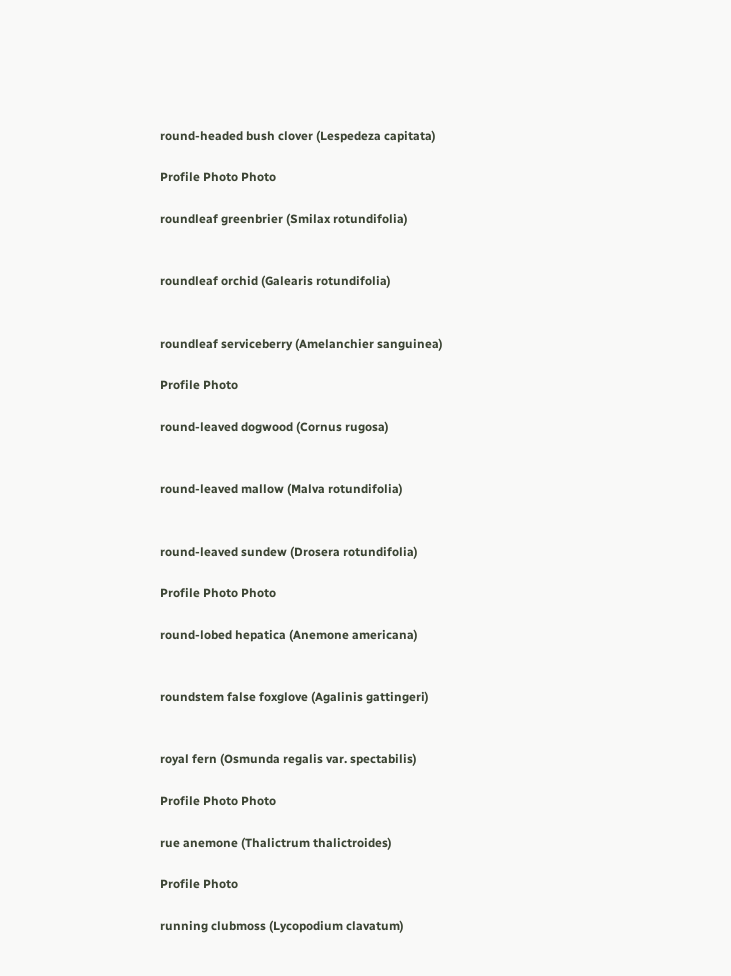round-headed bush clover (Lespedeza capitata)

Profile Photo Photo

roundleaf greenbrier (Smilax rotundifolia)


roundleaf orchid (Galearis rotundifolia)


roundleaf serviceberry (Amelanchier sanguinea)

Profile Photo

round-leaved dogwood (Cornus rugosa)


round-leaved mallow (Malva rotundifolia)


round-leaved sundew (Drosera rotundifolia)

Profile Photo Photo

round-lobed hepatica (Anemone americana)


roundstem false foxglove (Agalinis gattingeri)


royal fern (Osmunda regalis var. spectabilis)

Profile Photo Photo

rue anemone (Thalictrum thalictroides)

Profile Photo

running clubmoss (Lycopodium clavatum)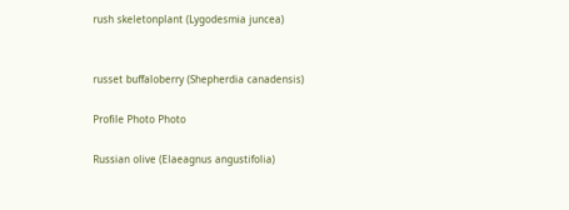rush skeletonplant (Lygodesmia juncea)


russet buffaloberry (Shepherdia canadensis)

Profile Photo Photo

Russian olive (Elaeagnus angustifolia)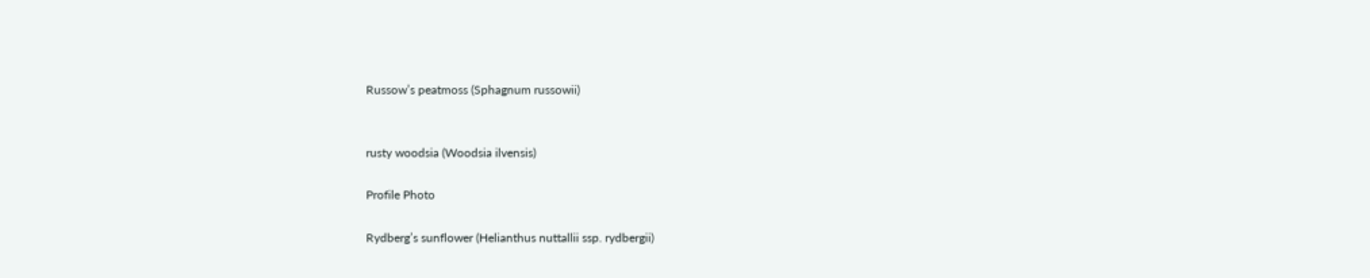Russow’s peatmoss (Sphagnum russowii)


rusty woodsia (Woodsia ilvensis)

Profile Photo

Rydberg’s sunflower (Helianthus nuttallii ssp. rydbergii)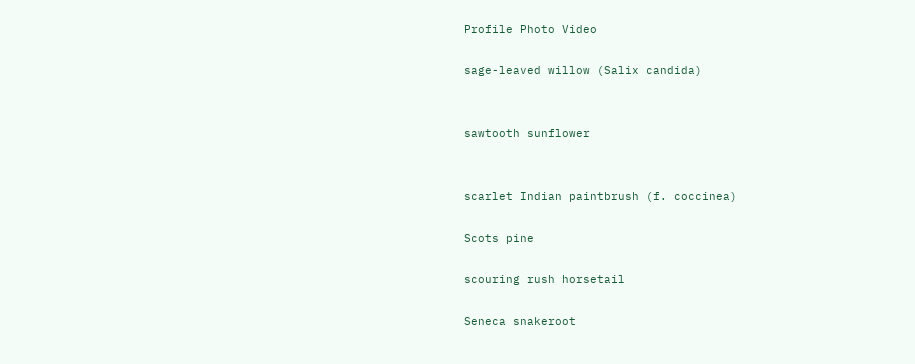Profile Photo Video

sage-leaved willow (Salix candida)


sawtooth sunflower


scarlet Indian paintbrush (f. coccinea)

Scots pine

scouring rush horsetail

Seneca snakeroot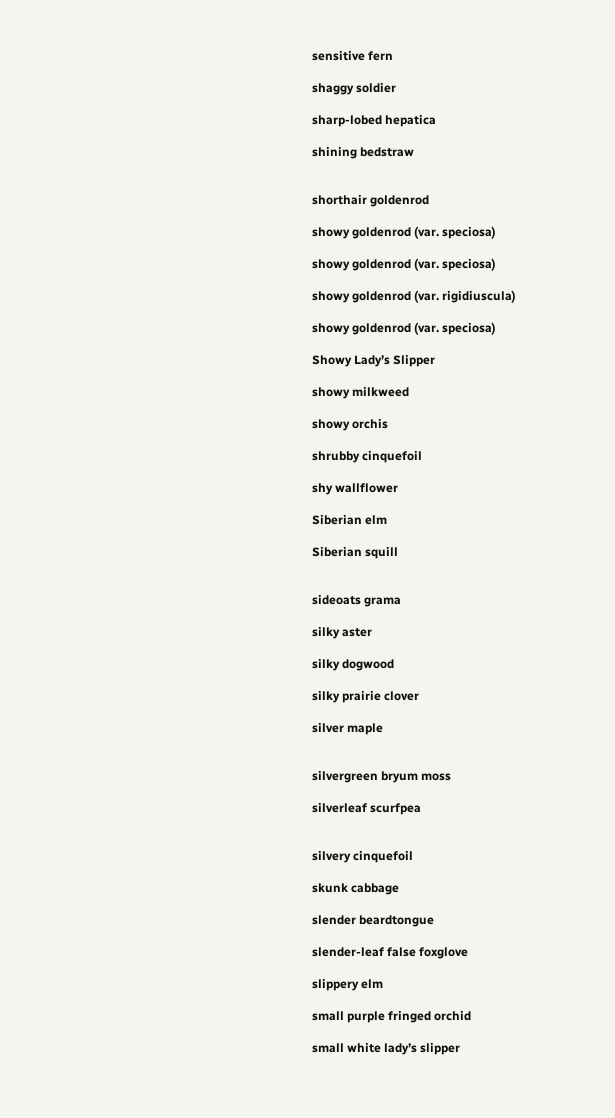sensitive fern

shaggy soldier

sharp-lobed hepatica

shining bedstraw


shorthair goldenrod

showy goldenrod (var. speciosa)

showy goldenrod (var. speciosa)

showy goldenrod (var. rigidiuscula)

showy goldenrod (var. speciosa)

Showy Lady’s Slipper

showy milkweed

showy orchis

shrubby cinquefoil

shy wallflower

Siberian elm

Siberian squill


sideoats grama

silky aster

silky dogwood

silky prairie clover

silver maple


silvergreen bryum moss

silverleaf scurfpea


silvery cinquefoil

skunk cabbage

slender beardtongue

slender-leaf false foxglove

slippery elm

small purple fringed orchid

small white lady’s slipper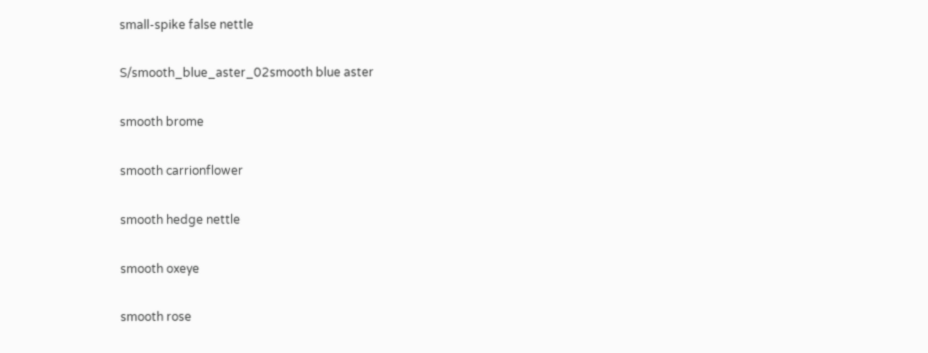small-spike false nettle

S/smooth_blue_aster_02smooth blue aster

smooth brome

smooth carrionflower

smooth hedge nettle

smooth oxeye

smooth rose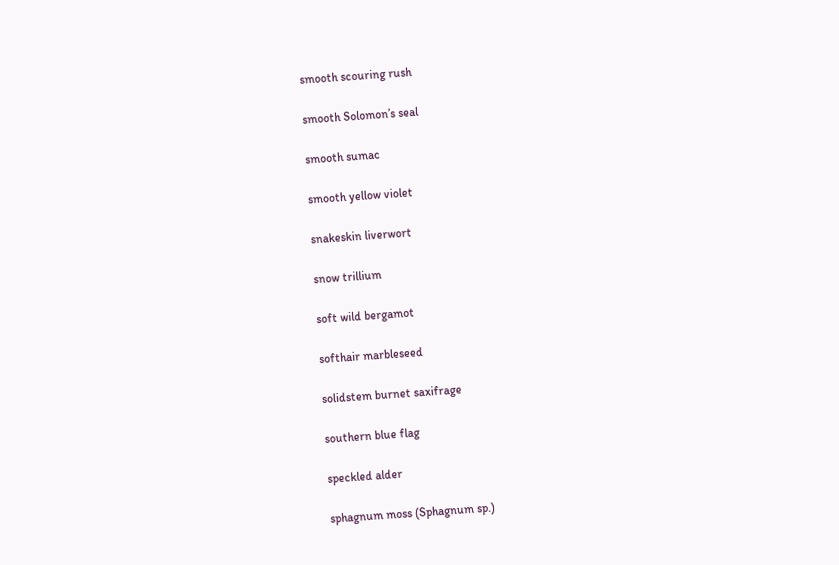smooth scouring rush

smooth Solomon’s seal

smooth sumac

smooth yellow violet

snakeskin liverwort

snow trillium

soft wild bergamot

softhair marbleseed

solidstem burnet saxifrage

southern blue flag

speckled alder

sphagnum moss (Sphagnum sp.)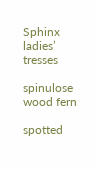Sphinx ladies’ tresses

spinulose wood fern

spotted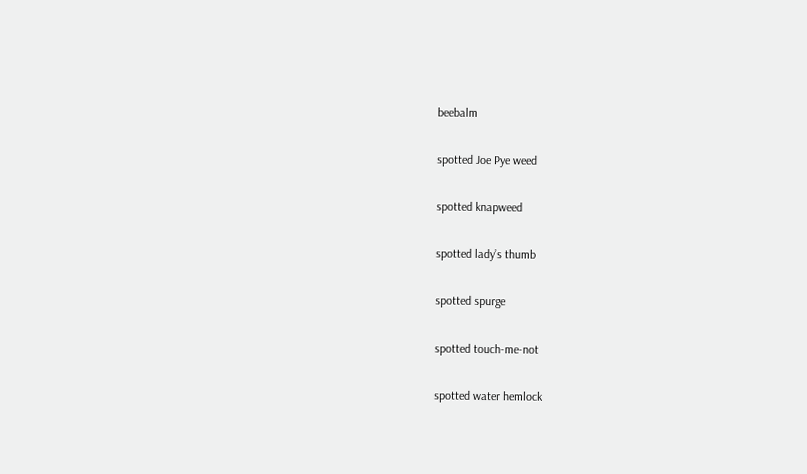beebalm

spotted Joe Pye weed

spotted knapweed

spotted lady’s thumb

spotted spurge

spotted touch-me-not

spotted water hemlock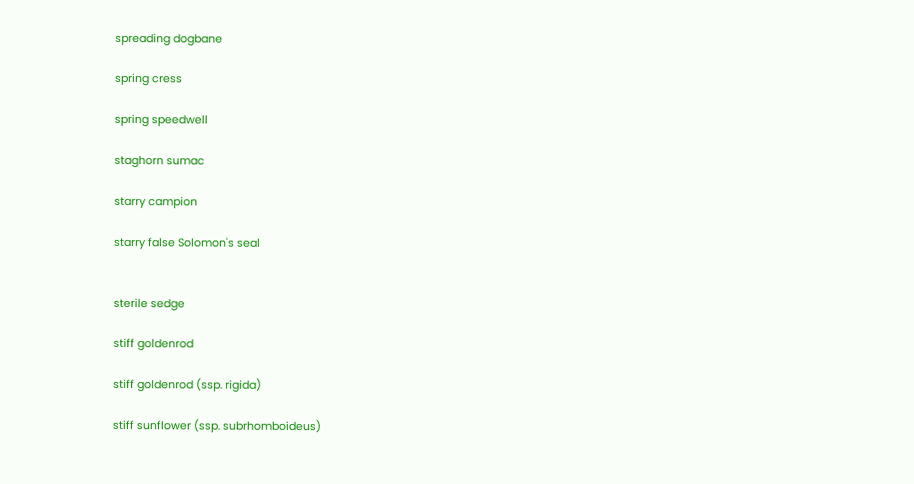spreading dogbane

spring cress

spring speedwell

staghorn sumac

starry campion

starry false Solomon's seal


sterile sedge

stiff goldenrod

stiff goldenrod (ssp. rigida)

stiff sunflower (ssp. subrhomboideus)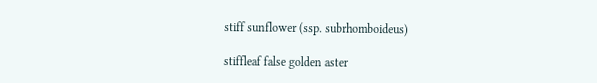stiff sunflower (ssp. subrhomboideus)

stiffleaf false golden aster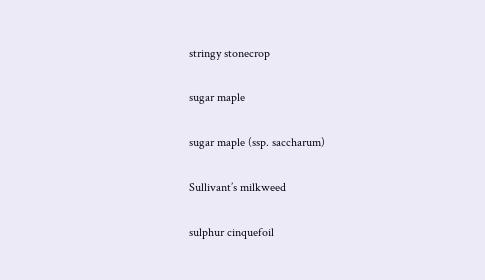stringy stonecrop

sugar maple

sugar maple (ssp. saccharum)

Sullivant’s milkweed

sulphur cinquefoil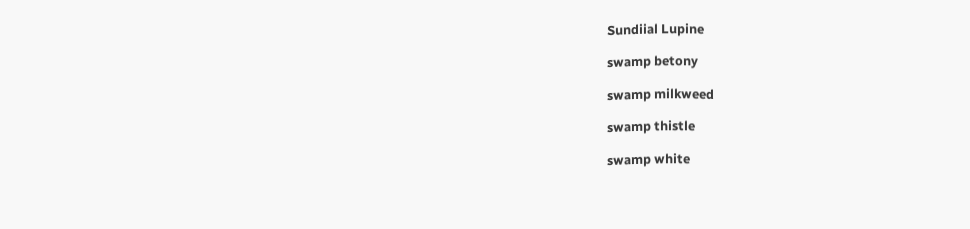Sundiial Lupine

swamp betony

swamp milkweed

swamp thistle

swamp white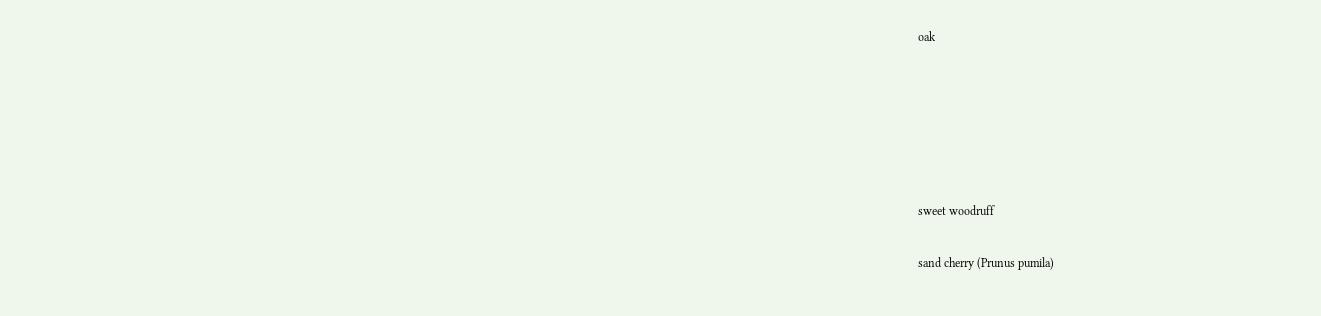oak









sweet woodruff


sand cherry (Prunus pumila)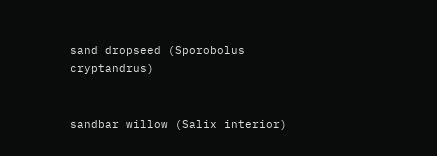sand dropseed (Sporobolus cryptandrus)


sandbar willow (Salix interior)